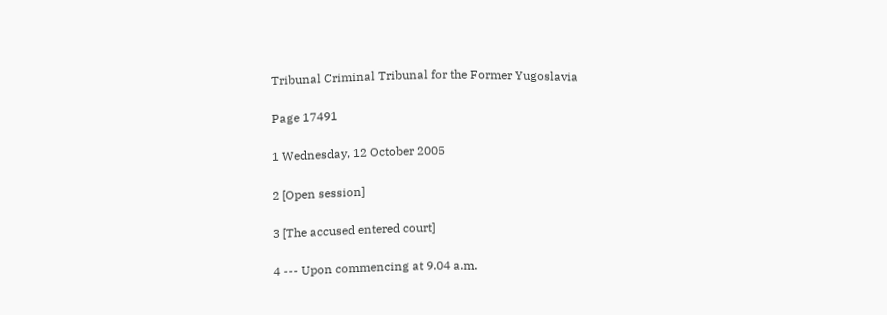Tribunal Criminal Tribunal for the Former Yugoslavia

Page 17491

1 Wednesday, 12 October 2005

2 [Open session]

3 [The accused entered court]

4 --- Upon commencing at 9.04 a.m.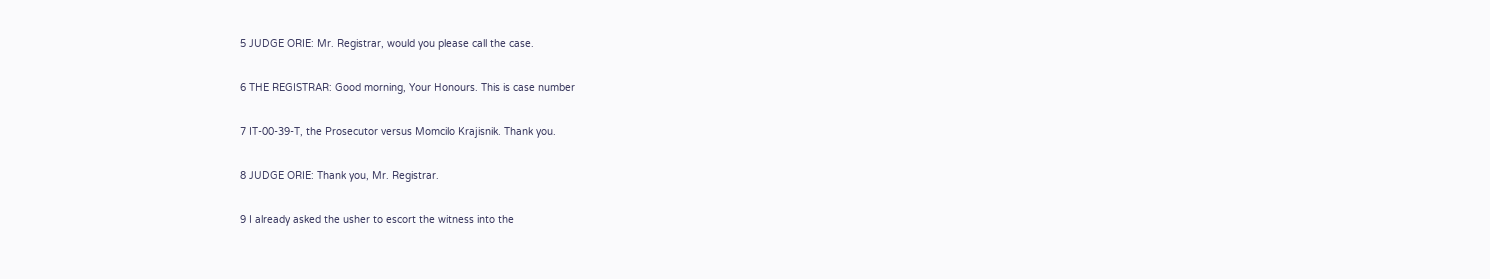5 JUDGE ORIE: Mr. Registrar, would you please call the case.

6 THE REGISTRAR: Good morning, Your Honours. This is case number

7 IT-00-39-T, the Prosecutor versus Momcilo Krajisnik. Thank you.

8 JUDGE ORIE: Thank you, Mr. Registrar.

9 I already asked the usher to escort the witness into the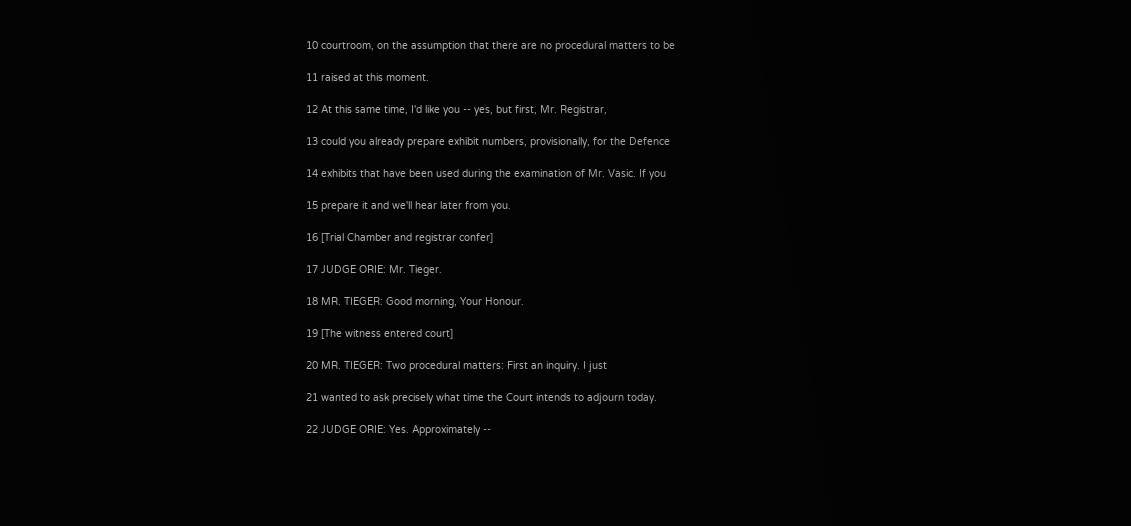10 courtroom, on the assumption that there are no procedural matters to be

11 raised at this moment.

12 At this same time, I'd like you -- yes, but first, Mr. Registrar,

13 could you already prepare exhibit numbers, provisionally, for the Defence

14 exhibits that have been used during the examination of Mr. Vasic. If you

15 prepare it and we'll hear later from you.

16 [Trial Chamber and registrar confer]

17 JUDGE ORIE: Mr. Tieger.

18 MR. TIEGER: Good morning, Your Honour.

19 [The witness entered court]

20 MR. TIEGER: Two procedural matters: First an inquiry. I just

21 wanted to ask precisely what time the Court intends to adjourn today.

22 JUDGE ORIE: Yes. Approximately --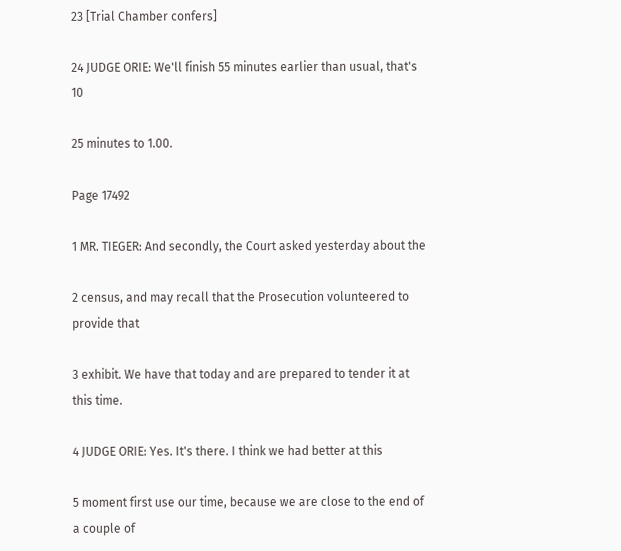23 [Trial Chamber confers]

24 JUDGE ORIE: We'll finish 55 minutes earlier than usual, that's 10

25 minutes to 1.00.

Page 17492

1 MR. TIEGER: And secondly, the Court asked yesterday about the

2 census, and may recall that the Prosecution volunteered to provide that

3 exhibit. We have that today and are prepared to tender it at this time.

4 JUDGE ORIE: Yes. It's there. I think we had better at this

5 moment first use our time, because we are close to the end of a couple of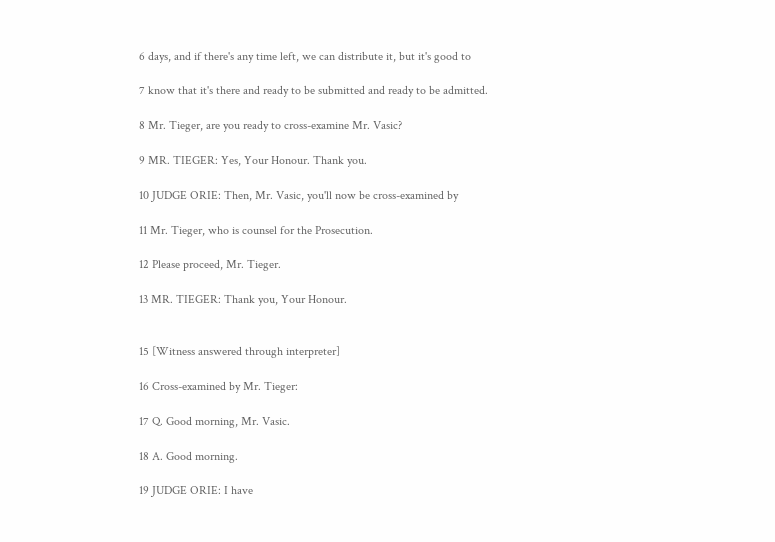6 days, and if there's any time left, we can distribute it, but it's good to

7 know that it's there and ready to be submitted and ready to be admitted.

8 Mr. Tieger, are you ready to cross-examine Mr. Vasic?

9 MR. TIEGER: Yes, Your Honour. Thank you.

10 JUDGE ORIE: Then, Mr. Vasic, you'll now be cross-examined by

11 Mr. Tieger, who is counsel for the Prosecution.

12 Please proceed, Mr. Tieger.

13 MR. TIEGER: Thank you, Your Honour.


15 [Witness answered through interpreter]

16 Cross-examined by Mr. Tieger:

17 Q. Good morning, Mr. Vasic.

18 A. Good morning.

19 JUDGE ORIE: I have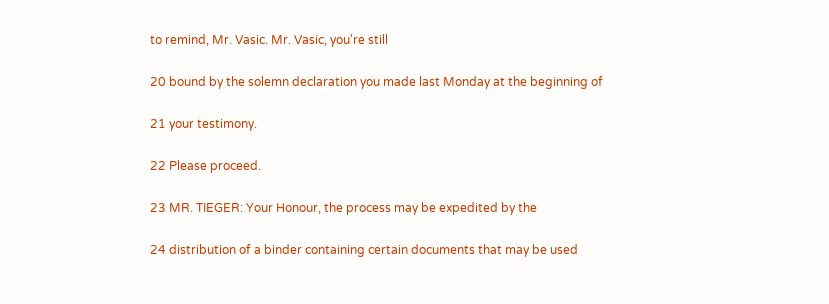to remind, Mr. Vasic. Mr. Vasic, you're still

20 bound by the solemn declaration you made last Monday at the beginning of

21 your testimony.

22 Please proceed.

23 MR. TIEGER: Your Honour, the process may be expedited by the

24 distribution of a binder containing certain documents that may be used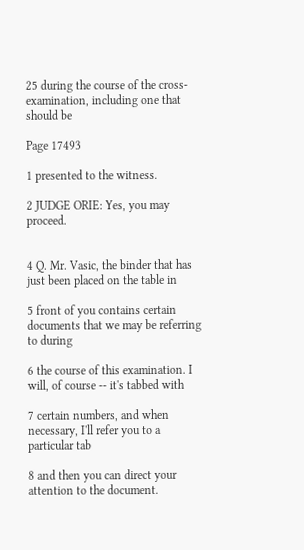25 during the course of the cross-examination, including one that should be

Page 17493

1 presented to the witness.

2 JUDGE ORIE: Yes, you may proceed.


4 Q. Mr. Vasic, the binder that has just been placed on the table in

5 front of you contains certain documents that we may be referring to during

6 the course of this examination. I will, of course -- it's tabbed with

7 certain numbers, and when necessary, I'll refer you to a particular tab

8 and then you can direct your attention to the document.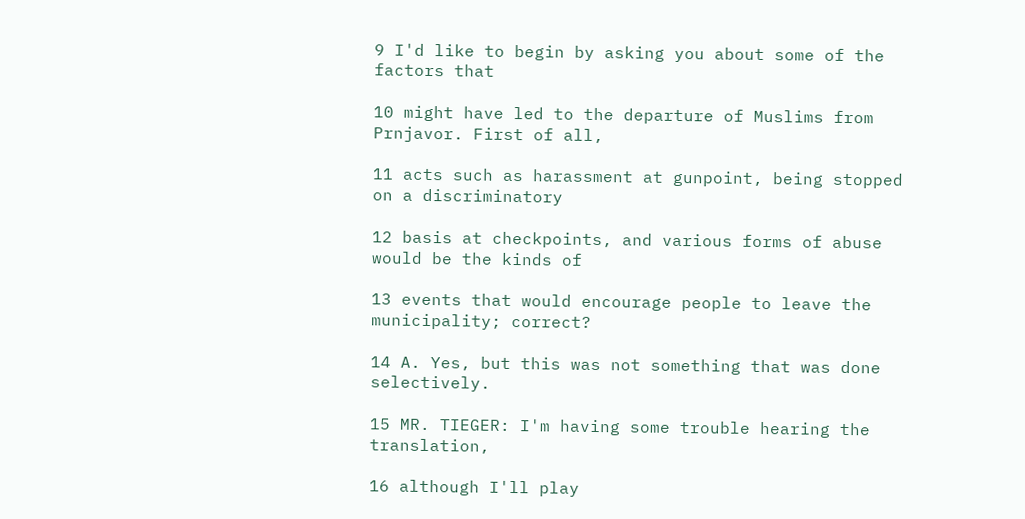9 I'd like to begin by asking you about some of the factors that

10 might have led to the departure of Muslims from Prnjavor. First of all,

11 acts such as harassment at gunpoint, being stopped on a discriminatory

12 basis at checkpoints, and various forms of abuse would be the kinds of

13 events that would encourage people to leave the municipality; correct?

14 A. Yes, but this was not something that was done selectively.

15 MR. TIEGER: I'm having some trouble hearing the translation,

16 although I'll play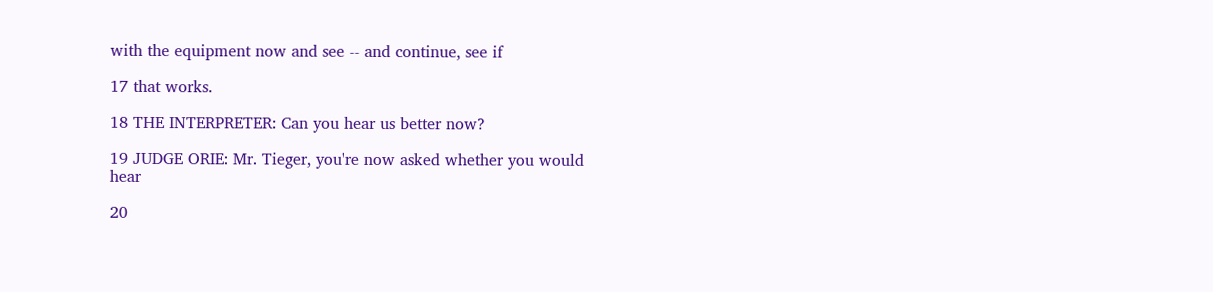with the equipment now and see -- and continue, see if

17 that works.

18 THE INTERPRETER: Can you hear us better now?

19 JUDGE ORIE: Mr. Tieger, you're now asked whether you would hear

20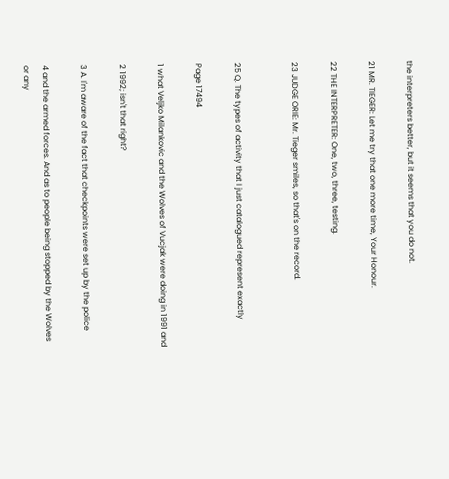the interpreters better, but it seems that you do not.

21 MR. TIEGER: Let me try that one more time, Your Honour.

22 THE INTERPRETER: One, two, three, testing.

23 JUDGE ORIE: Mr. Tieger smiles, so that's on the record.


25 Q. The types of activity that I just catalogued represent exactly

Page 17494

1 what Veljko Milankovic and the Wolves of Vucjak were doing in 1991 and

2 1992; isn't that right?

3 A. I'm aware of the fact that checkpoints were set up by the police

4 and the armed forces. And as to people being stopped by the Wolves or any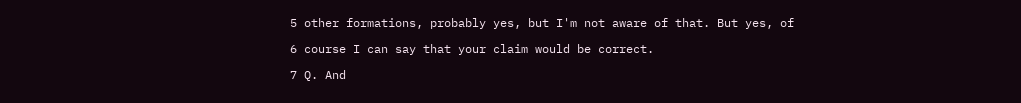5 other formations, probably yes, but I'm not aware of that. But yes, of

6 course I can say that your claim would be correct.

7 Q. And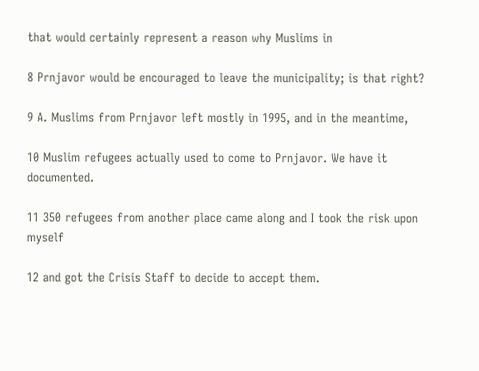that would certainly represent a reason why Muslims in

8 Prnjavor would be encouraged to leave the municipality; is that right?

9 A. Muslims from Prnjavor left mostly in 1995, and in the meantime,

10 Muslim refugees actually used to come to Prnjavor. We have it documented.

11 350 refugees from another place came along and I took the risk upon myself

12 and got the Crisis Staff to decide to accept them.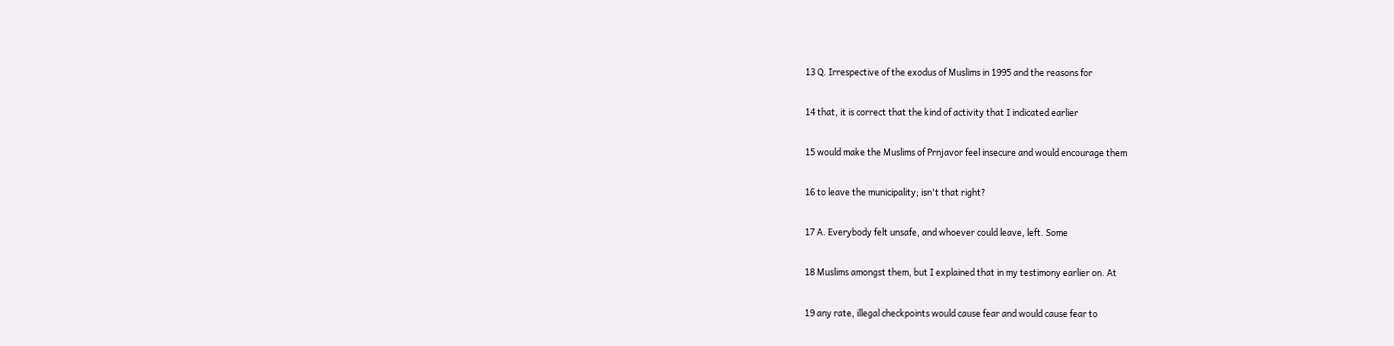13 Q. Irrespective of the exodus of Muslims in 1995 and the reasons for

14 that, it is correct that the kind of activity that I indicated earlier

15 would make the Muslims of Prnjavor feel insecure and would encourage them

16 to leave the municipality; isn't that right?

17 A. Everybody felt unsafe, and whoever could leave, left. Some

18 Muslims amongst them, but I explained that in my testimony earlier on. At

19 any rate, illegal checkpoints would cause fear and would cause fear to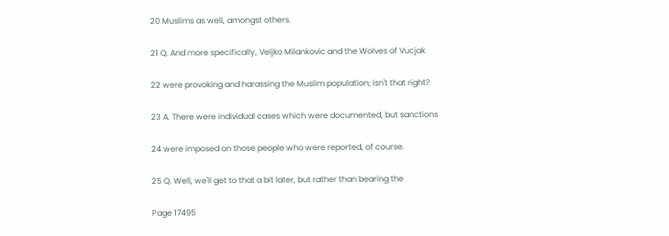20 Muslims as well, amongst others.

21 Q. And more specifically, Veljko Milankovic and the Wolves of Vucjak

22 were provoking and harassing the Muslim population; isn't that right?

23 A. There were individual cases which were documented, but sanctions

24 were imposed on those people who were reported, of course.

25 Q. Well, we'll get to that a bit later, but rather than bearing the

Page 17495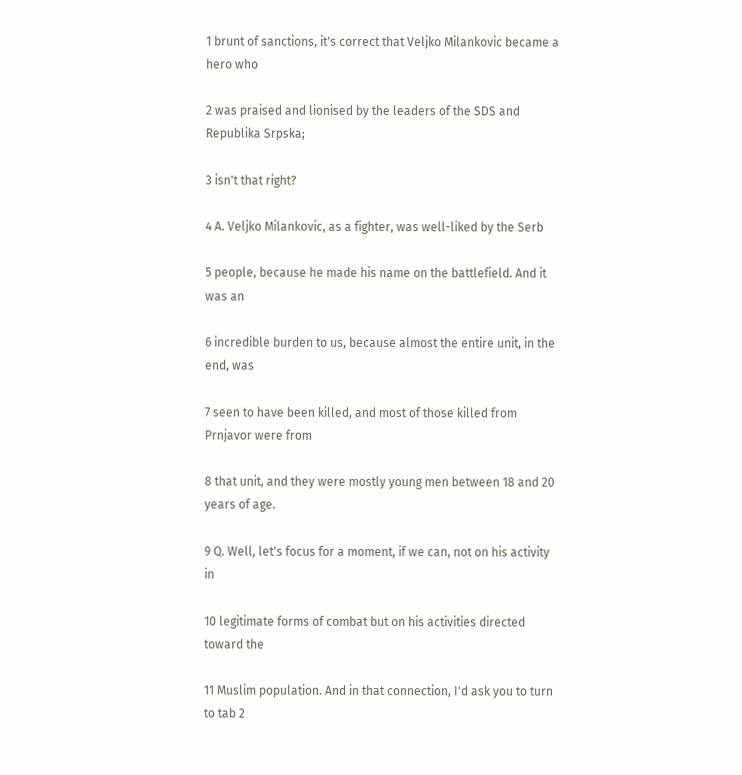1 brunt of sanctions, it's correct that Veljko Milankovic became a hero who

2 was praised and lionised by the leaders of the SDS and Republika Srpska;

3 isn't that right?

4 A. Veljko Milankovic, as a fighter, was well-liked by the Serb

5 people, because he made his name on the battlefield. And it was an

6 incredible burden to us, because almost the entire unit, in the end, was

7 seen to have been killed, and most of those killed from Prnjavor were from

8 that unit, and they were mostly young men between 18 and 20 years of age.

9 Q. Well, let's focus for a moment, if we can, not on his activity in

10 legitimate forms of combat but on his activities directed toward the

11 Muslim population. And in that connection, I'd ask you to turn to tab 2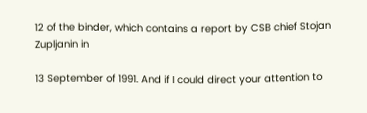12 of the binder, which contains a report by CSB chief Stojan Zupljanin in

13 September of 1991. And if I could direct your attention to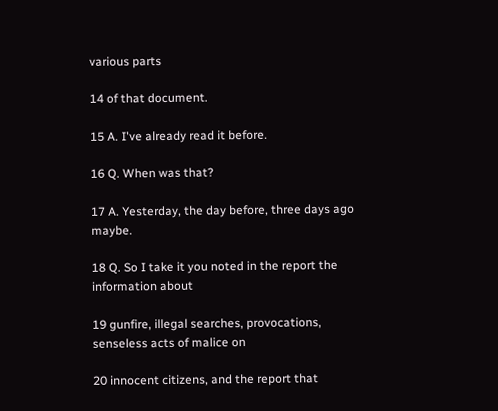various parts

14 of that document.

15 A. I've already read it before.

16 Q. When was that?

17 A. Yesterday, the day before, three days ago maybe.

18 Q. So I take it you noted in the report the information about

19 gunfire, illegal searches, provocations, senseless acts of malice on

20 innocent citizens, and the report that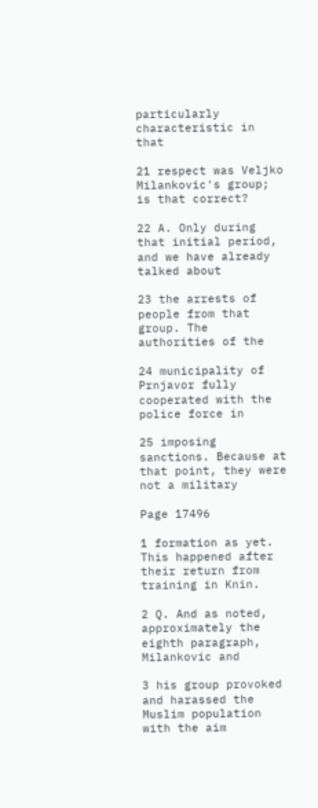particularly characteristic in that

21 respect was Veljko Milankovic's group; is that correct?

22 A. Only during that initial period, and we have already talked about

23 the arrests of people from that group. The authorities of the

24 municipality of Prnjavor fully cooperated with the police force in

25 imposing sanctions. Because at that point, they were not a military

Page 17496

1 formation as yet. This happened after their return from training in Knin.

2 Q. And as noted, approximately the eighth paragraph, Milankovic and

3 his group provoked and harassed the Muslim population with the aim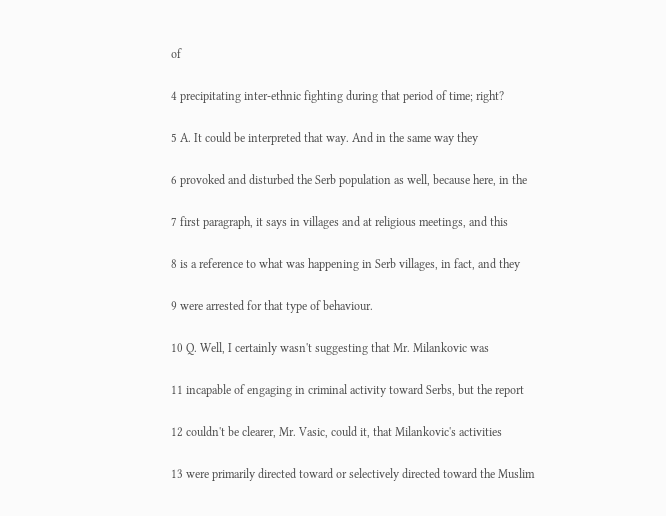of

4 precipitating inter-ethnic fighting during that period of time; right?

5 A. It could be interpreted that way. And in the same way they

6 provoked and disturbed the Serb population as well, because here, in the

7 first paragraph, it says in villages and at religious meetings, and this

8 is a reference to what was happening in Serb villages, in fact, and they

9 were arrested for that type of behaviour.

10 Q. Well, I certainly wasn't suggesting that Mr. Milankovic was

11 incapable of engaging in criminal activity toward Serbs, but the report

12 couldn't be clearer, Mr. Vasic, could it, that Milankovic's activities

13 were primarily directed toward or selectively directed toward the Muslim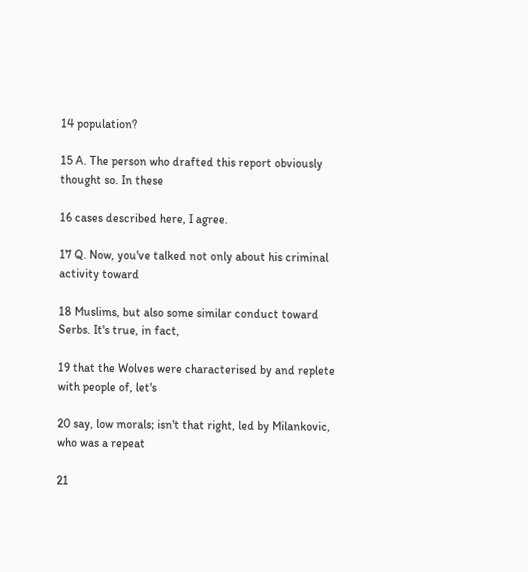14 population?

15 A. The person who drafted this report obviously thought so. In these

16 cases described here, I agree.

17 Q. Now, you've talked not only about his criminal activity toward

18 Muslims, but also some similar conduct toward Serbs. It's true, in fact,

19 that the Wolves were characterised by and replete with people of, let's

20 say, low morals; isn't that right, led by Milankovic, who was a repeat

21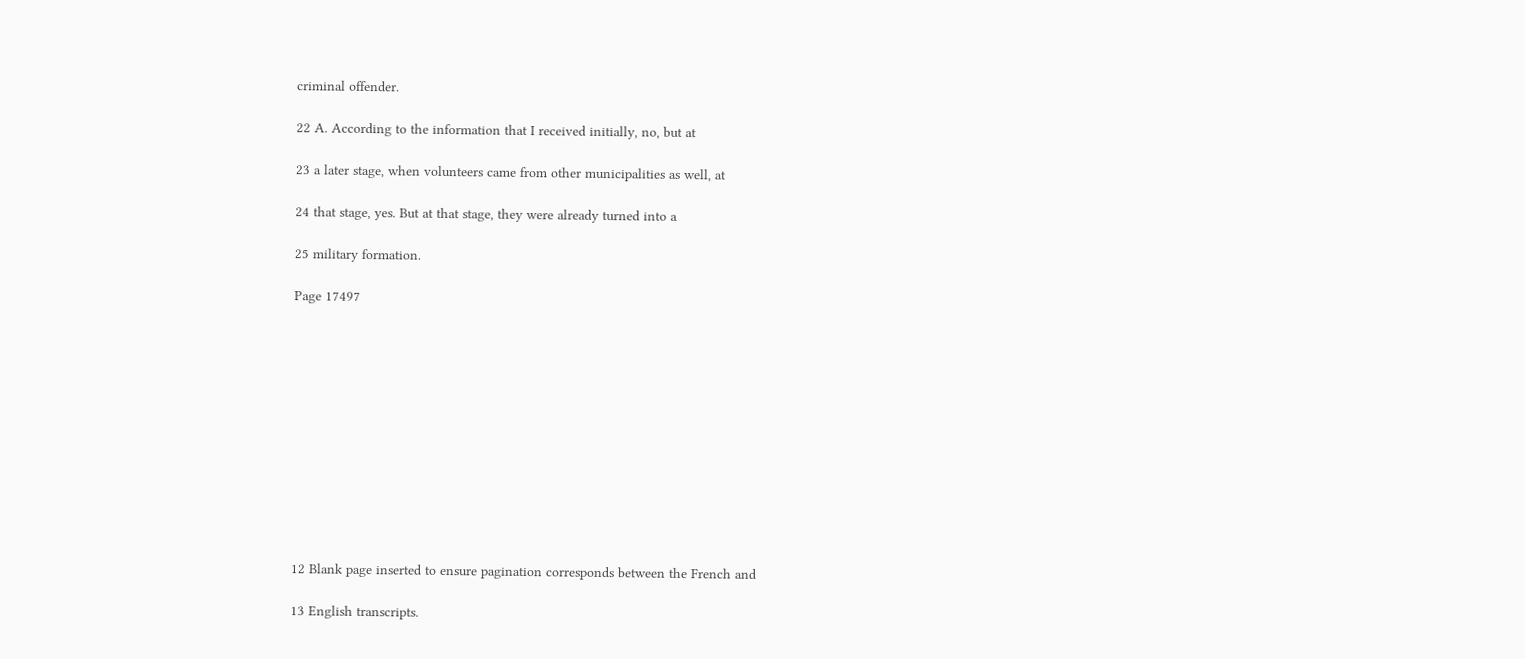criminal offender.

22 A. According to the information that I received initially, no, but at

23 a later stage, when volunteers came from other municipalities as well, at

24 that stage, yes. But at that stage, they were already turned into a

25 military formation.

Page 17497












12 Blank page inserted to ensure pagination corresponds between the French and

13 English transcripts.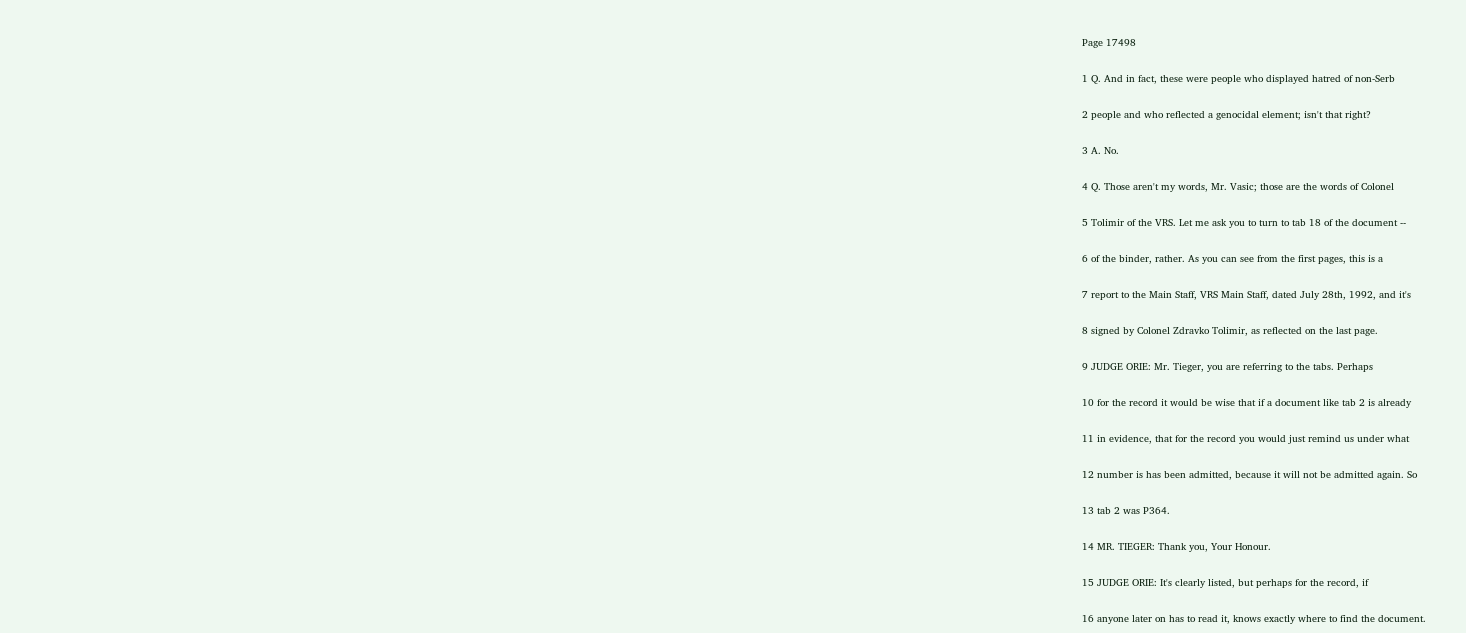Page 17498

1 Q. And in fact, these were people who displayed hatred of non-Serb

2 people and who reflected a genocidal element; isn't that right?

3 A. No.

4 Q. Those aren't my words, Mr. Vasic; those are the words of Colonel

5 Tolimir of the VRS. Let me ask you to turn to tab 18 of the document --

6 of the binder, rather. As you can see from the first pages, this is a

7 report to the Main Staff, VRS Main Staff, dated July 28th, 1992, and it's

8 signed by Colonel Zdravko Tolimir, as reflected on the last page.

9 JUDGE ORIE: Mr. Tieger, you are referring to the tabs. Perhaps

10 for the record it would be wise that if a document like tab 2 is already

11 in evidence, that for the record you would just remind us under what

12 number is has been admitted, because it will not be admitted again. So

13 tab 2 was P364.

14 MR. TIEGER: Thank you, Your Honour.

15 JUDGE ORIE: It's clearly listed, but perhaps for the record, if

16 anyone later on has to read it, knows exactly where to find the document.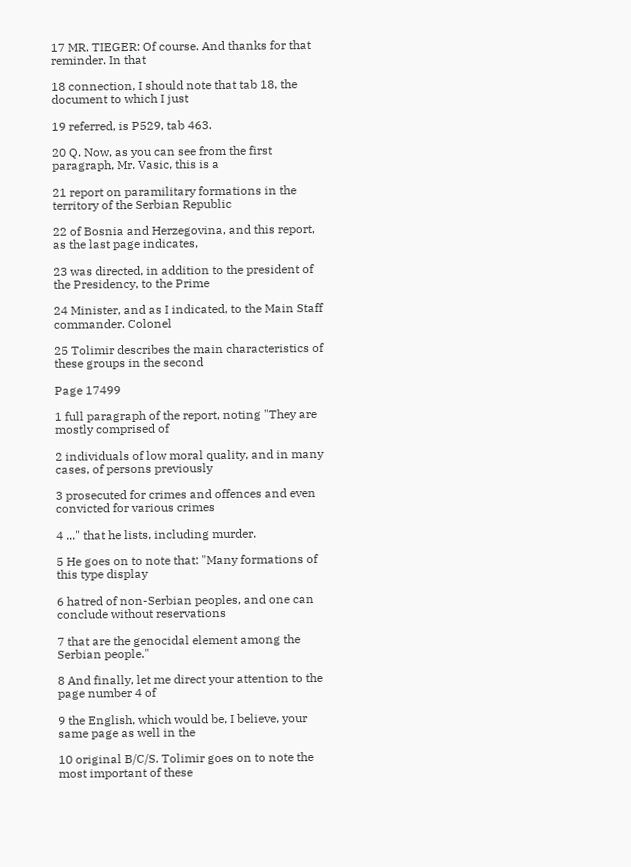17 MR. TIEGER: Of course. And thanks for that reminder. In that

18 connection, I should note that tab 18, the document to which I just

19 referred, is P529, tab 463.

20 Q. Now, as you can see from the first paragraph, Mr. Vasic, this is a

21 report on paramilitary formations in the territory of the Serbian Republic

22 of Bosnia and Herzegovina, and this report, as the last page indicates,

23 was directed, in addition to the president of the Presidency, to the Prime

24 Minister, and as I indicated, to the Main Staff commander. Colonel

25 Tolimir describes the main characteristics of these groups in the second

Page 17499

1 full paragraph of the report, noting "They are mostly comprised of

2 individuals of low moral quality, and in many cases, of persons previously

3 prosecuted for crimes and offences and even convicted for various crimes

4 ..." that he lists, including murder.

5 He goes on to note that: "Many formations of this type display

6 hatred of non-Serbian peoples, and one can conclude without reservations

7 that are the genocidal element among the Serbian people."

8 And finally, let me direct your attention to the page number 4 of

9 the English, which would be, I believe, your same page as well in the

10 original B/C/S. Tolimir goes on to note the most important of these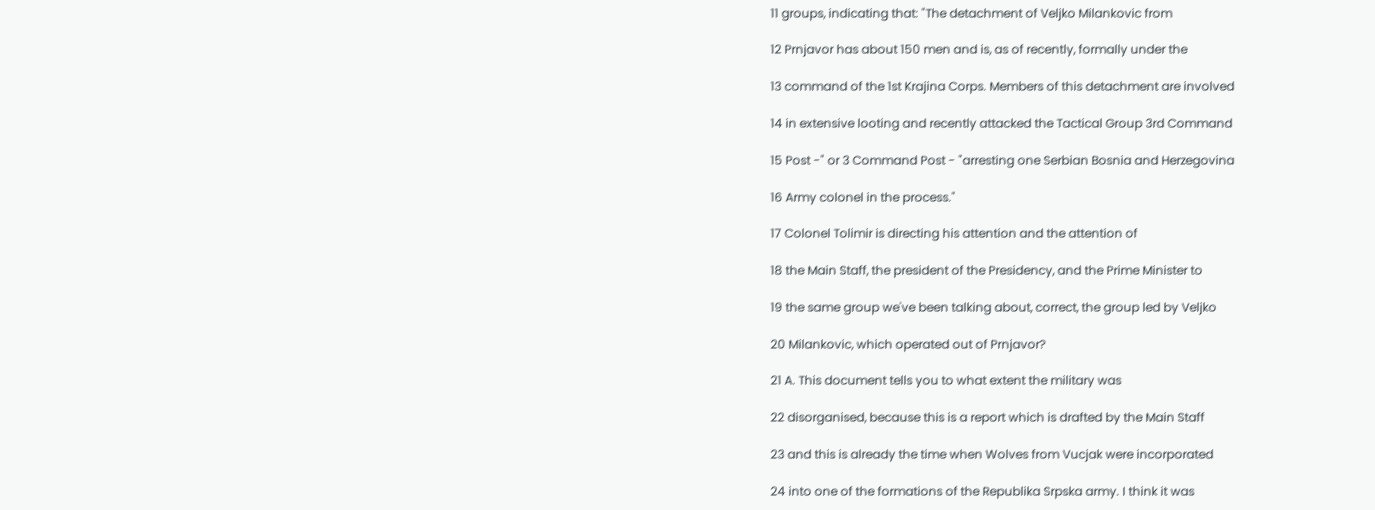11 groups, indicating that: "The detachment of Veljko Milankovic from

12 Prnjavor has about 150 men and is, as of recently, formally under the

13 command of the 1st Krajina Corps. Members of this detachment are involved

14 in extensive looting and recently attacked the Tactical Group 3rd Command

15 Post -" or 3 Command Post - "arresting one Serbian Bosnia and Herzegovina

16 Army colonel in the process."

17 Colonel Tolimir is directing his attention and the attention of

18 the Main Staff, the president of the Presidency, and the Prime Minister to

19 the same group we've been talking about, correct, the group led by Veljko

20 Milankovic, which operated out of Prnjavor?

21 A. This document tells you to what extent the military was

22 disorganised, because this is a report which is drafted by the Main Staff

23 and this is already the time when Wolves from Vucjak were incorporated

24 into one of the formations of the Republika Srpska army. I think it was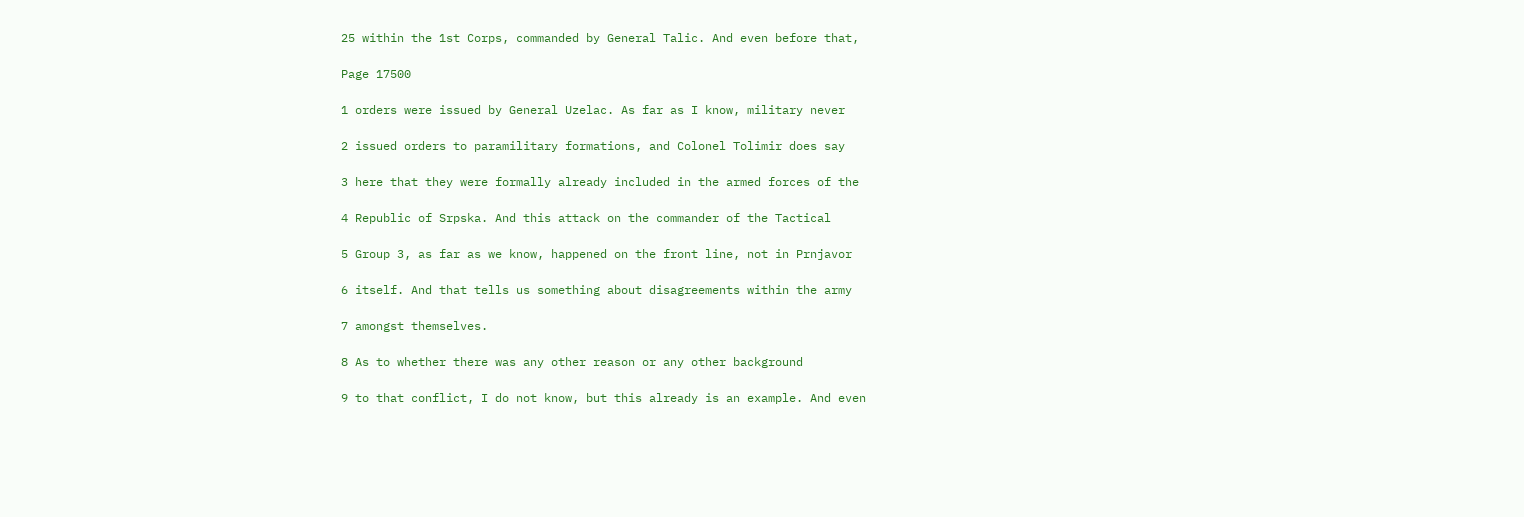25 within the 1st Corps, commanded by General Talic. And even before that,

Page 17500

1 orders were issued by General Uzelac. As far as I know, military never

2 issued orders to paramilitary formations, and Colonel Tolimir does say

3 here that they were formally already included in the armed forces of the

4 Republic of Srpska. And this attack on the commander of the Tactical

5 Group 3, as far as we know, happened on the front line, not in Prnjavor

6 itself. And that tells us something about disagreements within the army

7 amongst themselves.

8 As to whether there was any other reason or any other background

9 to that conflict, I do not know, but this already is an example. And even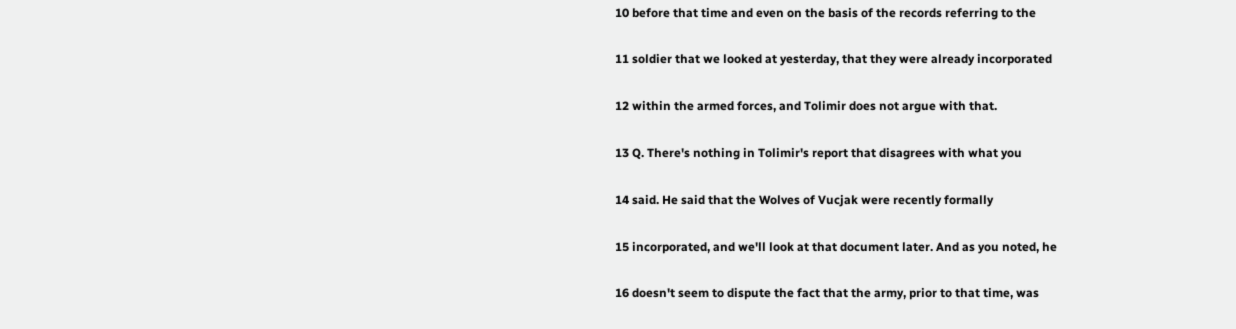10 before that time and even on the basis of the records referring to the

11 soldier that we looked at yesterday, that they were already incorporated

12 within the armed forces, and Tolimir does not argue with that.

13 Q. There's nothing in Tolimir's report that disagrees with what you

14 said. He said that the Wolves of Vucjak were recently formally

15 incorporated, and we'll look at that document later. And as you noted, he

16 doesn't seem to dispute the fact that the army, prior to that time, was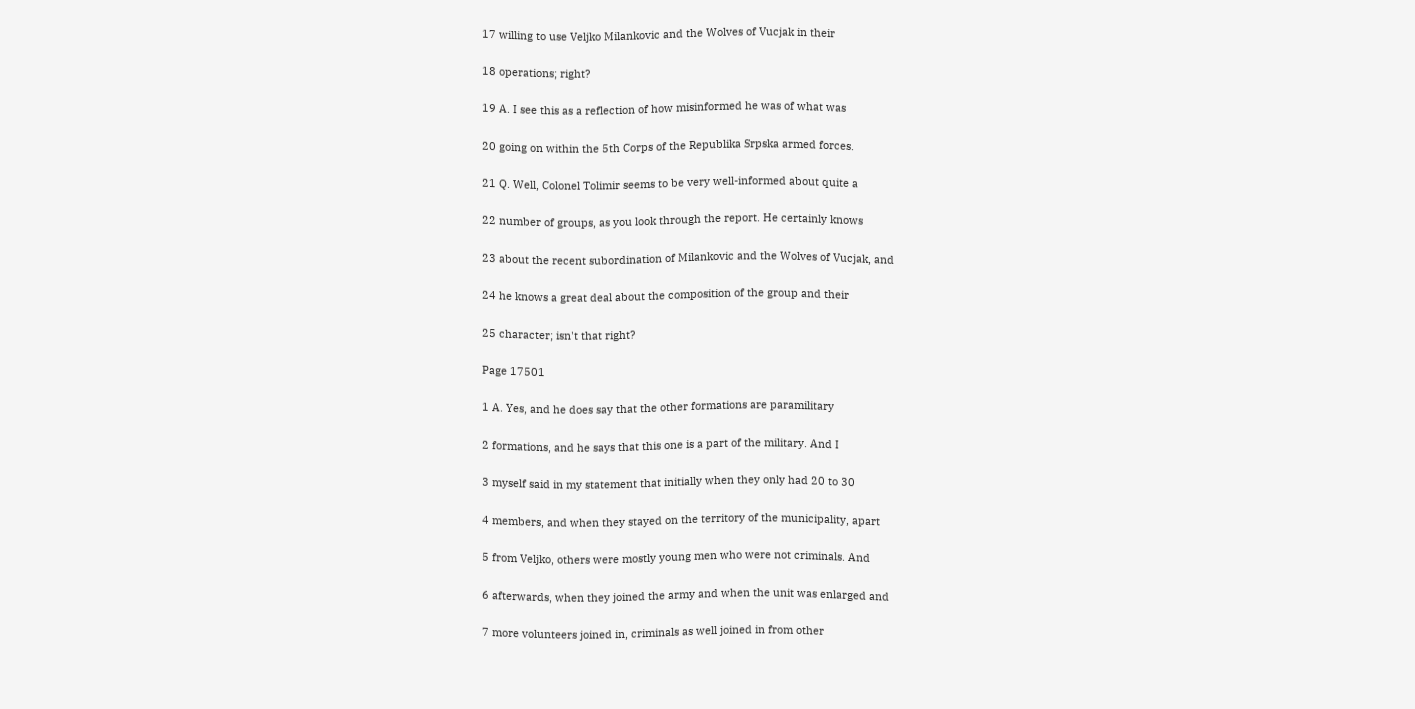17 willing to use Veljko Milankovic and the Wolves of Vucjak in their

18 operations; right?

19 A. I see this as a reflection of how misinformed he was of what was

20 going on within the 5th Corps of the Republika Srpska armed forces.

21 Q. Well, Colonel Tolimir seems to be very well-informed about quite a

22 number of groups, as you look through the report. He certainly knows

23 about the recent subordination of Milankovic and the Wolves of Vucjak, and

24 he knows a great deal about the composition of the group and their

25 character; isn't that right?

Page 17501

1 A. Yes, and he does say that the other formations are paramilitary

2 formations, and he says that this one is a part of the military. And I

3 myself said in my statement that initially when they only had 20 to 30

4 members, and when they stayed on the territory of the municipality, apart

5 from Veljko, others were mostly young men who were not criminals. And

6 afterwards, when they joined the army and when the unit was enlarged and

7 more volunteers joined in, criminals as well joined in from other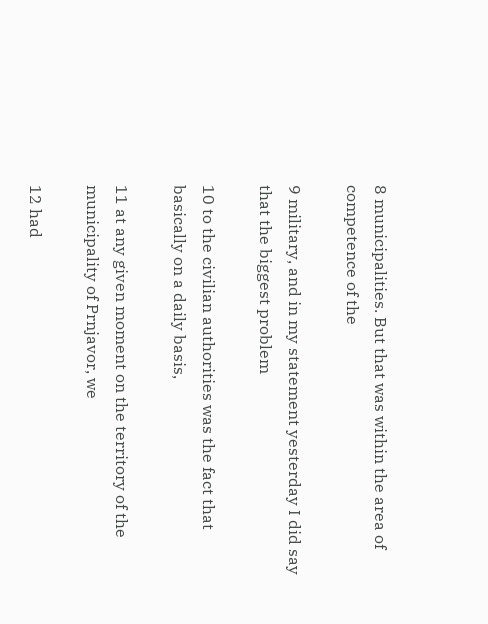8 municipalities. But that was within the area of competence of the

9 military, and in my statement yesterday I did say that the biggest problem

10 to the civilian authorities was the fact that basically on a daily basis,

11 at any given moment on the territory of the municipality of Prnjavor, we

12 had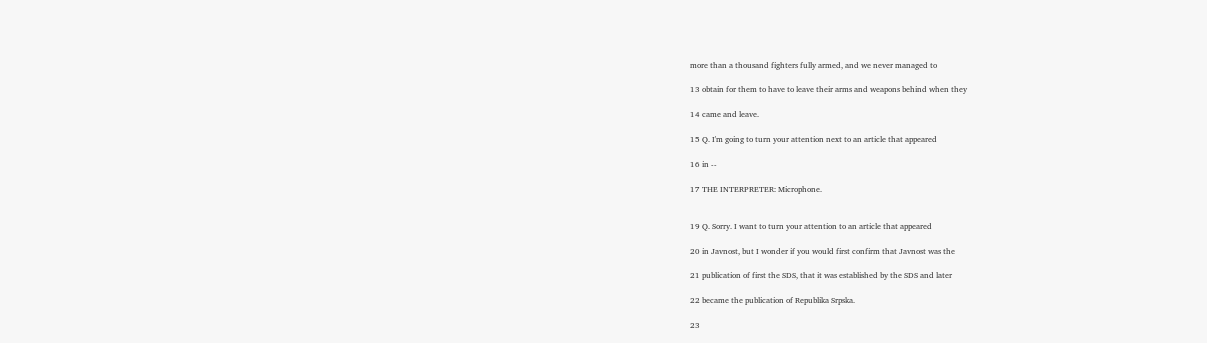more than a thousand fighters fully armed, and we never managed to

13 obtain for them to have to leave their arms and weapons behind when they

14 came and leave.

15 Q. I'm going to turn your attention next to an article that appeared

16 in --

17 THE INTERPRETER: Microphone.


19 Q. Sorry. I want to turn your attention to an article that appeared

20 in Javnost, but I wonder if you would first confirm that Javnost was the

21 publication of first the SDS, that it was established by the SDS and later

22 became the publication of Republika Srpska.

23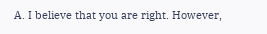A. I believe that you are right. However,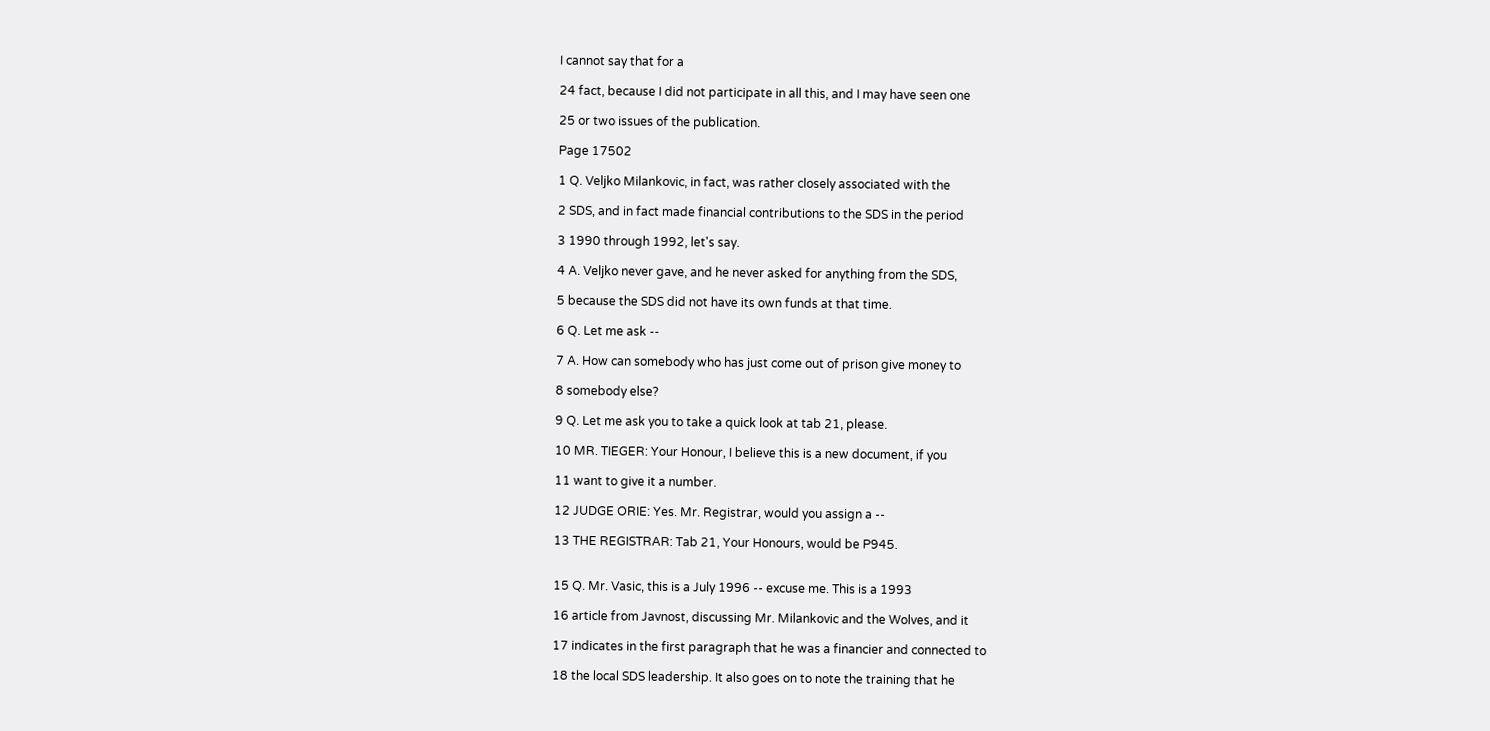I cannot say that for a

24 fact, because I did not participate in all this, and I may have seen one

25 or two issues of the publication.

Page 17502

1 Q. Veljko Milankovic, in fact, was rather closely associated with the

2 SDS, and in fact made financial contributions to the SDS in the period

3 1990 through 1992, let's say.

4 A. Veljko never gave, and he never asked for anything from the SDS,

5 because the SDS did not have its own funds at that time.

6 Q. Let me ask --

7 A. How can somebody who has just come out of prison give money to

8 somebody else?

9 Q. Let me ask you to take a quick look at tab 21, please.

10 MR. TIEGER: Your Honour, I believe this is a new document, if you

11 want to give it a number.

12 JUDGE ORIE: Yes. Mr. Registrar, would you assign a --

13 THE REGISTRAR: Tab 21, Your Honours, would be P945.


15 Q. Mr. Vasic, this is a July 1996 -- excuse me. This is a 1993

16 article from Javnost, discussing Mr. Milankovic and the Wolves, and it

17 indicates in the first paragraph that he was a financier and connected to

18 the local SDS leadership. It also goes on to note the training that he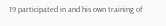19 participated in and his own training of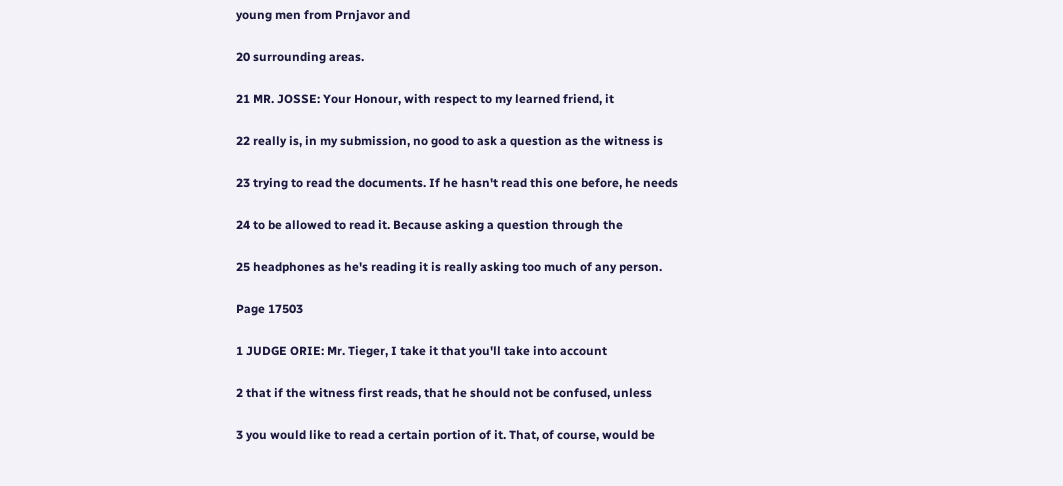young men from Prnjavor and

20 surrounding areas.

21 MR. JOSSE: Your Honour, with respect to my learned friend, it

22 really is, in my submission, no good to ask a question as the witness is

23 trying to read the documents. If he hasn't read this one before, he needs

24 to be allowed to read it. Because asking a question through the

25 headphones as he's reading it is really asking too much of any person.

Page 17503

1 JUDGE ORIE: Mr. Tieger, I take it that you'll take into account

2 that if the witness first reads, that he should not be confused, unless

3 you would like to read a certain portion of it. That, of course, would be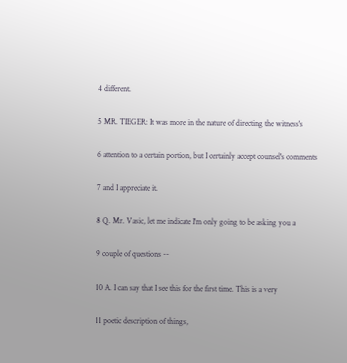4 different.

5 MR. TIEGER: It was more in the nature of directing the witness's

6 attention to a certain portion, but I certainly accept counsel's comments

7 and I appreciate it.

8 Q. Mr. Vasic, let me indicate I'm only going to be asking you a

9 couple of questions --

10 A. I can say that I see this for the first time. This is a very

11 poetic description of things,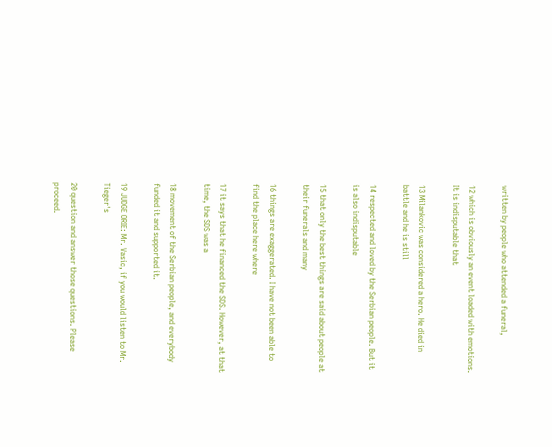written by people who attended a funeral,

12 which is obviously an event loaded with emotions. It is indisputable that

13 Milankovic was considered a hero. He died in battle and he is still

14 respected and loved by the Serbian people. But it is also indisputable

15 that only the best things are said about people at their funerals and many

16 things are exaggerated. I have not been able to find the place here where

17 it says that he financed the SDS. However, at that time, the SDS was a

18 movement of the Serbian people, and everybody funded it and supported it.

19 JUDGE ORIE: Mr. Vasic, if you would listen to Mr. Tieger's

20 question and answer those questions. Please proceed.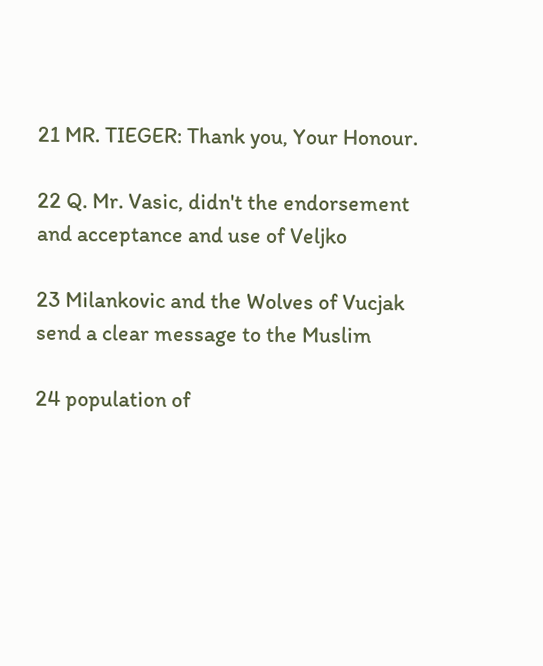21 MR. TIEGER: Thank you, Your Honour.

22 Q. Mr. Vasic, didn't the endorsement and acceptance and use of Veljko

23 Milankovic and the Wolves of Vucjak send a clear message to the Muslim

24 population of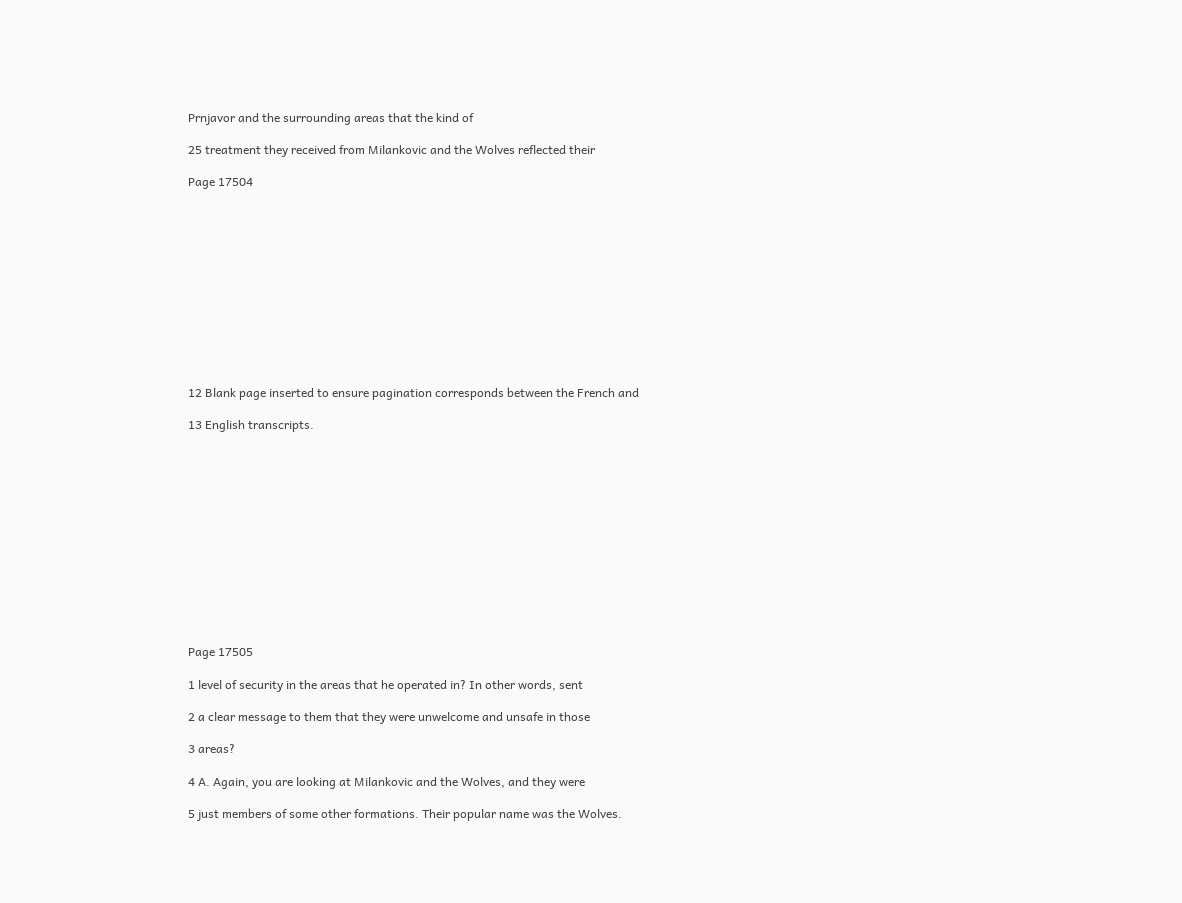Prnjavor and the surrounding areas that the kind of

25 treatment they received from Milankovic and the Wolves reflected their

Page 17504












12 Blank page inserted to ensure pagination corresponds between the French and

13 English transcripts.













Page 17505

1 level of security in the areas that he operated in? In other words, sent

2 a clear message to them that they were unwelcome and unsafe in those

3 areas?

4 A. Again, you are looking at Milankovic and the Wolves, and they were

5 just members of some other formations. Their popular name was the Wolves.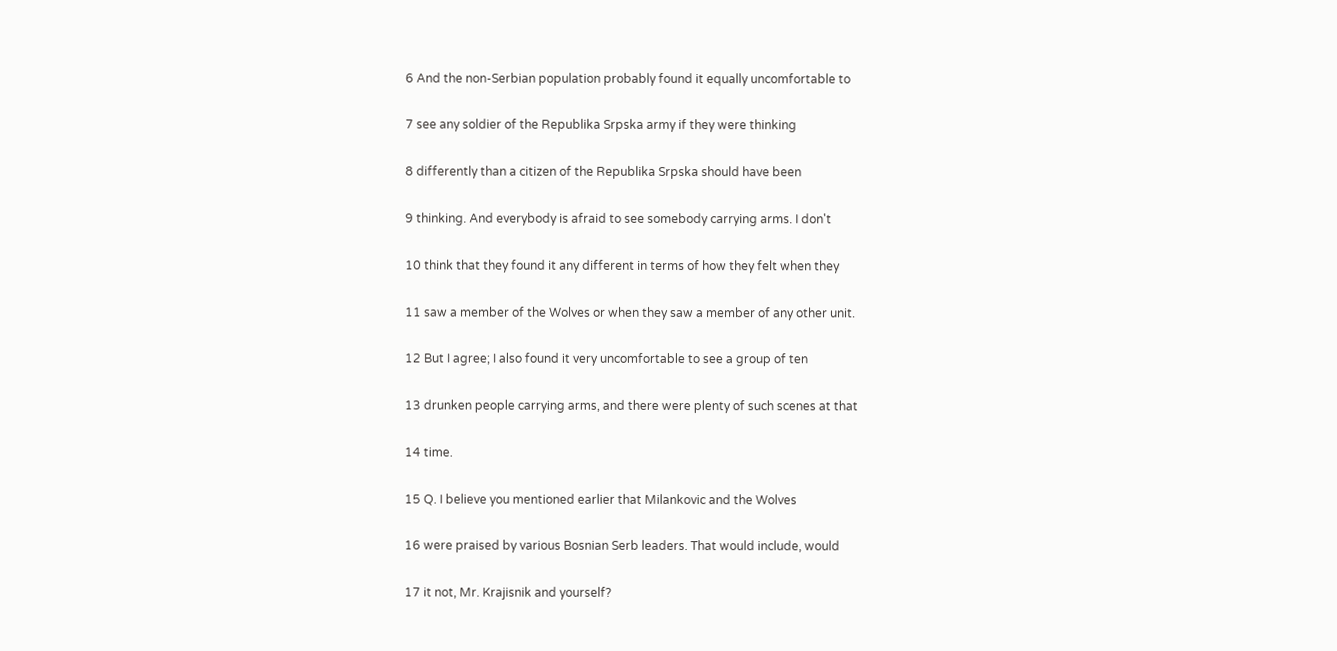6 And the non-Serbian population probably found it equally uncomfortable to

7 see any soldier of the Republika Srpska army if they were thinking

8 differently than a citizen of the Republika Srpska should have been

9 thinking. And everybody is afraid to see somebody carrying arms. I don't

10 think that they found it any different in terms of how they felt when they

11 saw a member of the Wolves or when they saw a member of any other unit.

12 But I agree; I also found it very uncomfortable to see a group of ten

13 drunken people carrying arms, and there were plenty of such scenes at that

14 time.

15 Q. I believe you mentioned earlier that Milankovic and the Wolves

16 were praised by various Bosnian Serb leaders. That would include, would

17 it not, Mr. Krajisnik and yourself?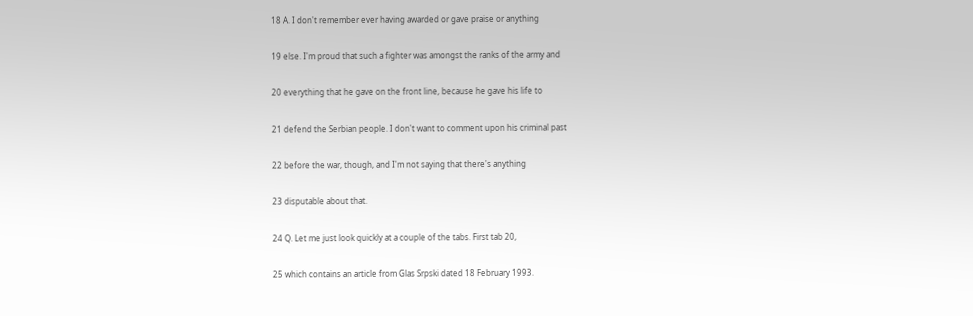18 A. I don't remember ever having awarded or gave praise or anything

19 else. I'm proud that such a fighter was amongst the ranks of the army and

20 everything that he gave on the front line, because he gave his life to

21 defend the Serbian people. I don't want to comment upon his criminal past

22 before the war, though, and I'm not saying that there's anything

23 disputable about that.

24 Q. Let me just look quickly at a couple of the tabs. First tab 20,

25 which contains an article from Glas Srpski dated 18 February 1993.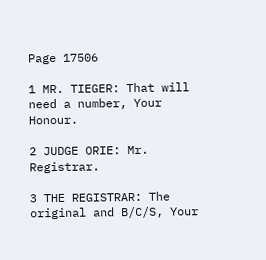Page 17506

1 MR. TIEGER: That will need a number, Your Honour.

2 JUDGE ORIE: Mr. Registrar.

3 THE REGISTRAR: The original and B/C/S, Your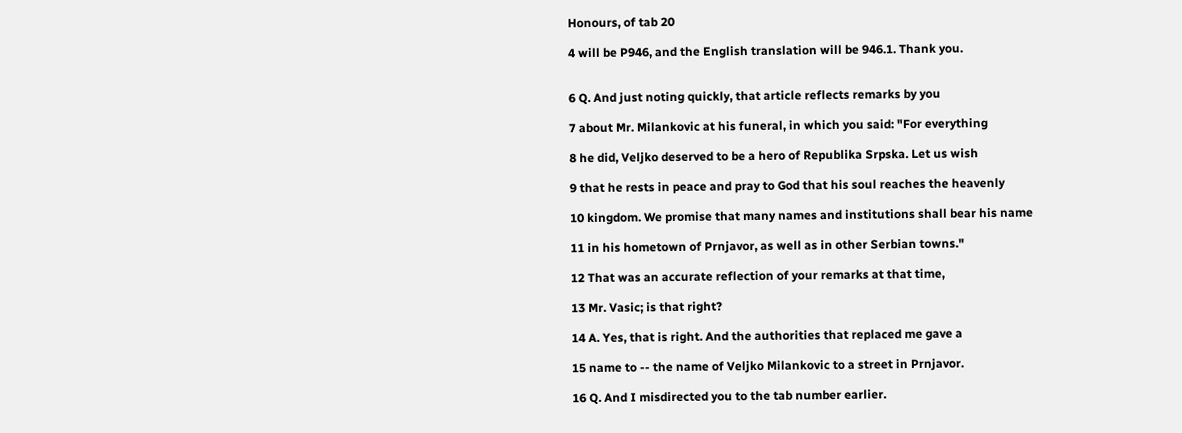Honours, of tab 20

4 will be P946, and the English translation will be 946.1. Thank you.


6 Q. And just noting quickly, that article reflects remarks by you

7 about Mr. Milankovic at his funeral, in which you said: "For everything

8 he did, Veljko deserved to be a hero of Republika Srpska. Let us wish

9 that he rests in peace and pray to God that his soul reaches the heavenly

10 kingdom. We promise that many names and institutions shall bear his name

11 in his hometown of Prnjavor, as well as in other Serbian towns."

12 That was an accurate reflection of your remarks at that time,

13 Mr. Vasic; is that right?

14 A. Yes, that is right. And the authorities that replaced me gave a

15 name to -- the name of Veljko Milankovic to a street in Prnjavor.

16 Q. And I misdirected you to the tab number earlier.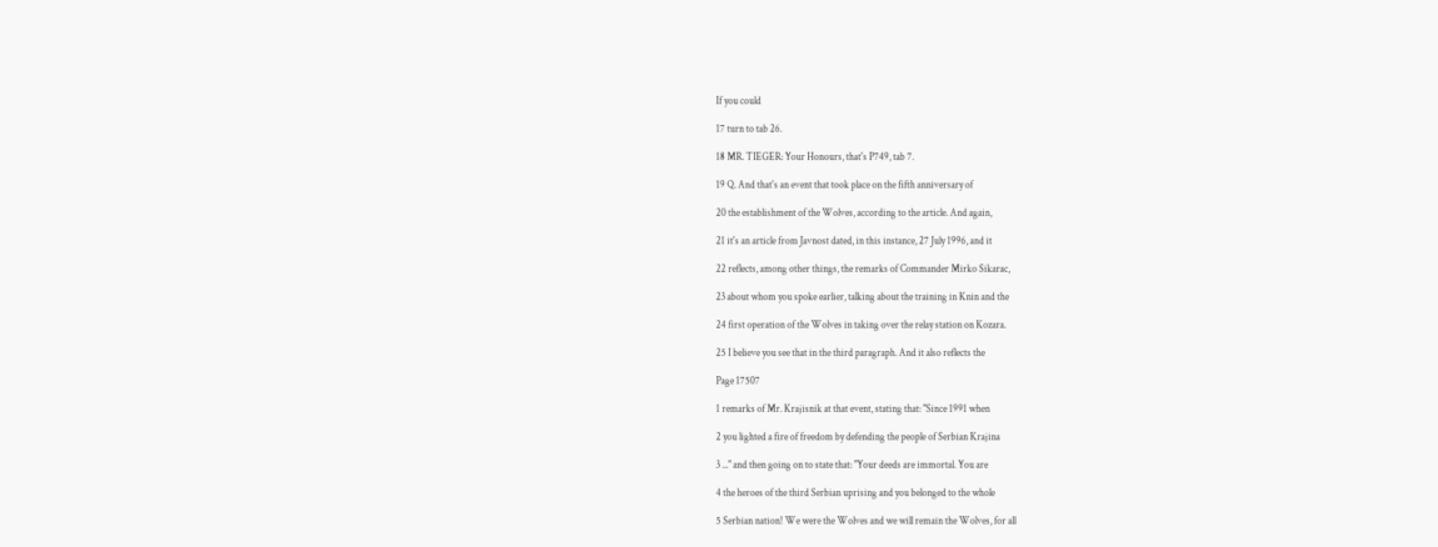If you could

17 turn to tab 26.

18 MR. TIEGER: Your Honours, that's P749, tab 7.

19 Q. And that's an event that took place on the fifth anniversary of

20 the establishment of the Wolves, according to the article. And again,

21 it's an article from Javnost dated, in this instance, 27 July 1996, and it

22 reflects, among other things, the remarks of Commander Mirko Sikarac,

23 about whom you spoke earlier, talking about the training in Knin and the

24 first operation of the Wolves in taking over the relay station on Kozara.

25 I believe you see that in the third paragraph. And it also reflects the

Page 17507

1 remarks of Mr. Krajisnik at that event, stating that: "Since 1991 when

2 you lighted a fire of freedom by defending the people of Serbian Krajina

3 ..." and then going on to state that: "Your deeds are immortal. You are

4 the heroes of the third Serbian uprising and you belonged to the whole

5 Serbian nation! We were the Wolves and we will remain the Wolves, for all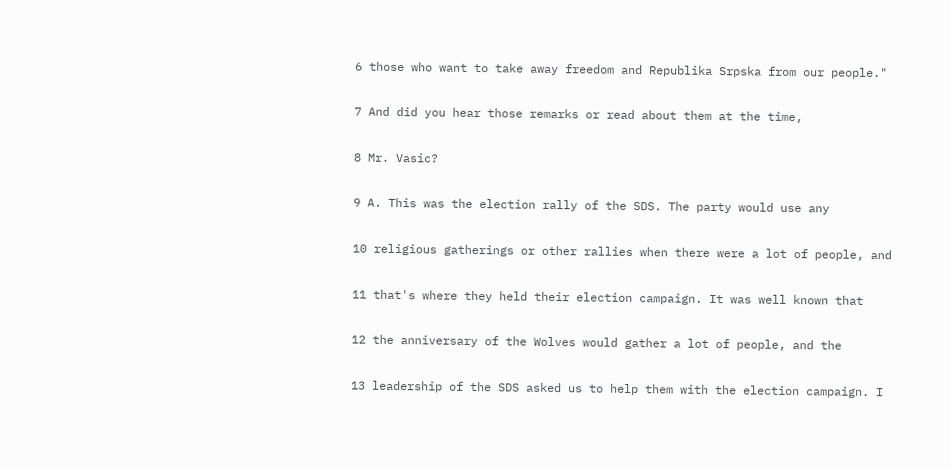6 those who want to take away freedom and Republika Srpska from our people."

7 And did you hear those remarks or read about them at the time,

8 Mr. Vasic?

9 A. This was the election rally of the SDS. The party would use any

10 religious gatherings or other rallies when there were a lot of people, and

11 that's where they held their election campaign. It was well known that

12 the anniversary of the Wolves would gather a lot of people, and the

13 leadership of the SDS asked us to help them with the election campaign. I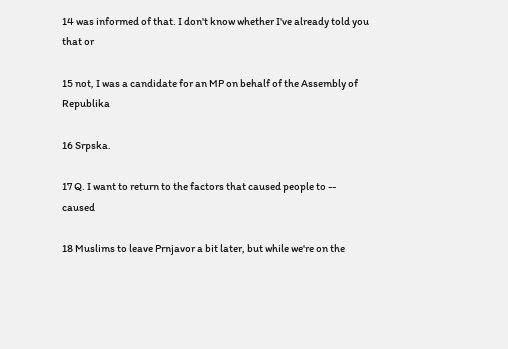14 was informed of that. I don't know whether I've already told you that or

15 not, I was a candidate for an MP on behalf of the Assembly of Republika

16 Srpska.

17 Q. I want to return to the factors that caused people to -- caused

18 Muslims to leave Prnjavor a bit later, but while we're on the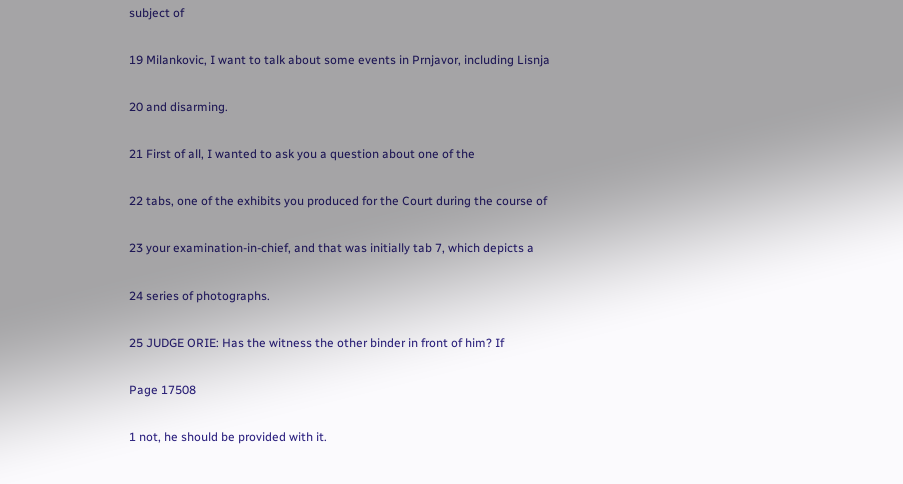subject of

19 Milankovic, I want to talk about some events in Prnjavor, including Lisnja

20 and disarming.

21 First of all, I wanted to ask you a question about one of the

22 tabs, one of the exhibits you produced for the Court during the course of

23 your examination-in-chief, and that was initially tab 7, which depicts a

24 series of photographs.

25 JUDGE ORIE: Has the witness the other binder in front of him? If

Page 17508

1 not, he should be provided with it.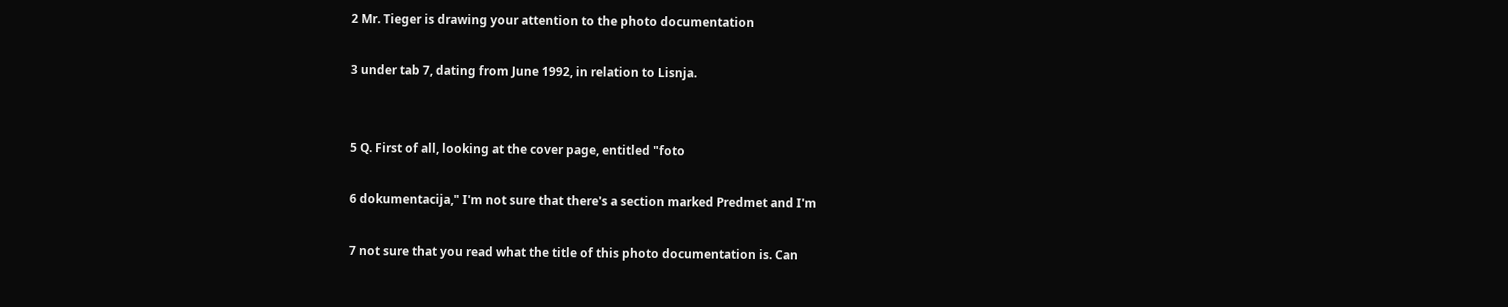2 Mr. Tieger is drawing your attention to the photo documentation

3 under tab 7, dating from June 1992, in relation to Lisnja.


5 Q. First of all, looking at the cover page, entitled "foto

6 dokumentacija," I'm not sure that there's a section marked Predmet and I'm

7 not sure that you read what the title of this photo documentation is. Can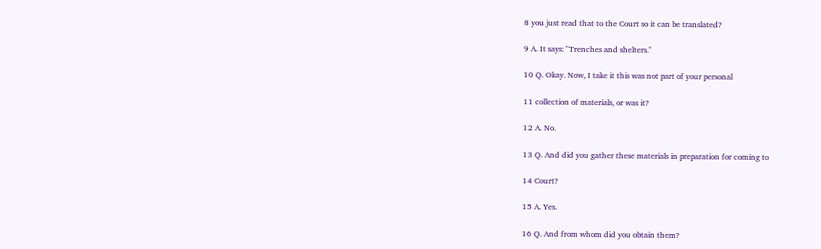8 you just read that to the Court so it can be translated?

9 A. It says: "Trenches and shelters."

10 Q. Okay. Now, I take it this was not part of your personal

11 collection of materials, or was it?

12 A. No.

13 Q. And did you gather these materials in preparation for coming to

14 Court?

15 A. Yes.

16 Q. And from whom did you obtain them?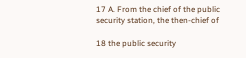17 A. From the chief of the public security station, the then-chief of

18 the public security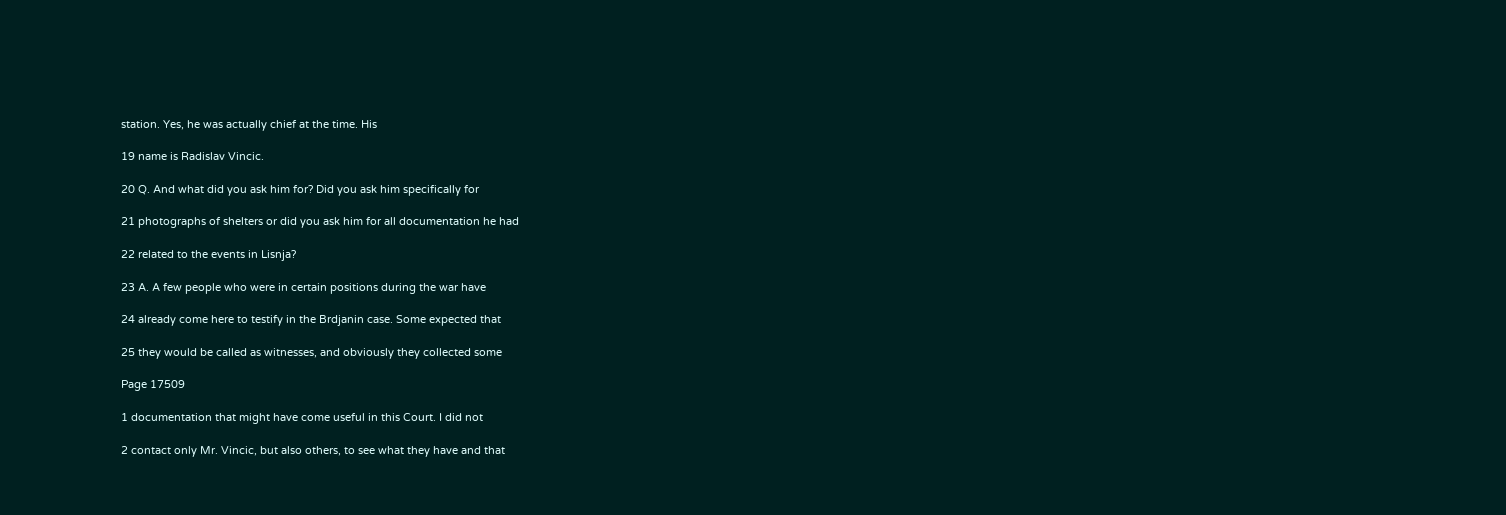station. Yes, he was actually chief at the time. His

19 name is Radislav Vincic.

20 Q. And what did you ask him for? Did you ask him specifically for

21 photographs of shelters or did you ask him for all documentation he had

22 related to the events in Lisnja?

23 A. A few people who were in certain positions during the war have

24 already come here to testify in the Brdjanin case. Some expected that

25 they would be called as witnesses, and obviously they collected some

Page 17509

1 documentation that might have come useful in this Court. I did not

2 contact only Mr. Vincic, but also others, to see what they have and that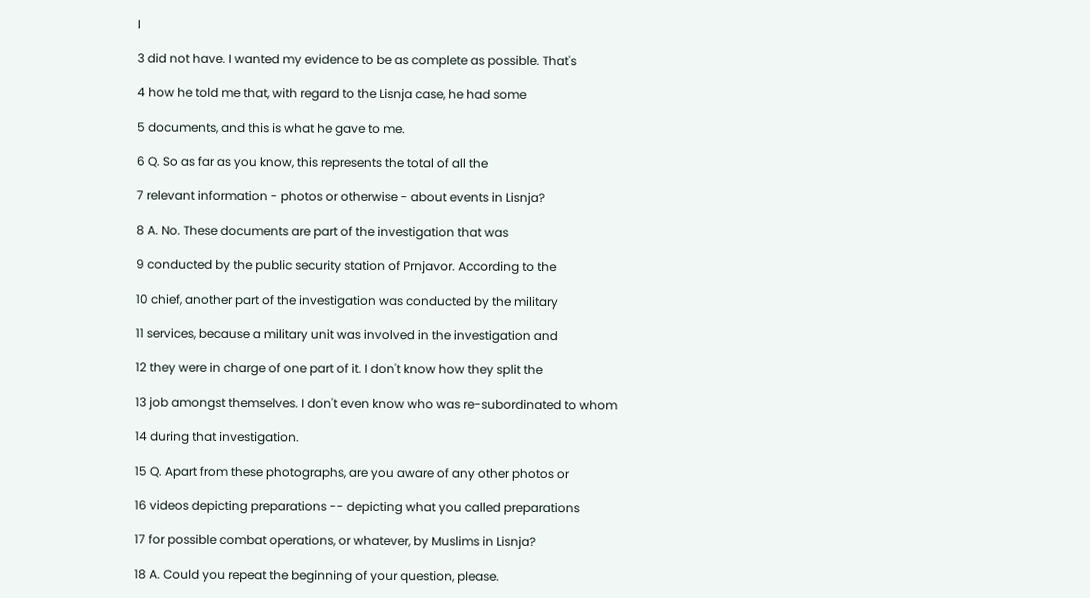I

3 did not have. I wanted my evidence to be as complete as possible. That's

4 how he told me that, with regard to the Lisnja case, he had some

5 documents, and this is what he gave to me.

6 Q. So as far as you know, this represents the total of all the

7 relevant information - photos or otherwise - about events in Lisnja?

8 A. No. These documents are part of the investigation that was

9 conducted by the public security station of Prnjavor. According to the

10 chief, another part of the investigation was conducted by the military

11 services, because a military unit was involved in the investigation and

12 they were in charge of one part of it. I don't know how they split the

13 job amongst themselves. I don't even know who was re-subordinated to whom

14 during that investigation.

15 Q. Apart from these photographs, are you aware of any other photos or

16 videos depicting preparations -- depicting what you called preparations

17 for possible combat operations, or whatever, by Muslims in Lisnja?

18 A. Could you repeat the beginning of your question, please.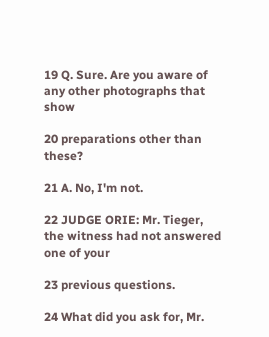19 Q. Sure. Are you aware of any other photographs that show

20 preparations other than these?

21 A. No, I'm not.

22 JUDGE ORIE: Mr. Tieger, the witness had not answered one of your

23 previous questions.

24 What did you ask for, Mr.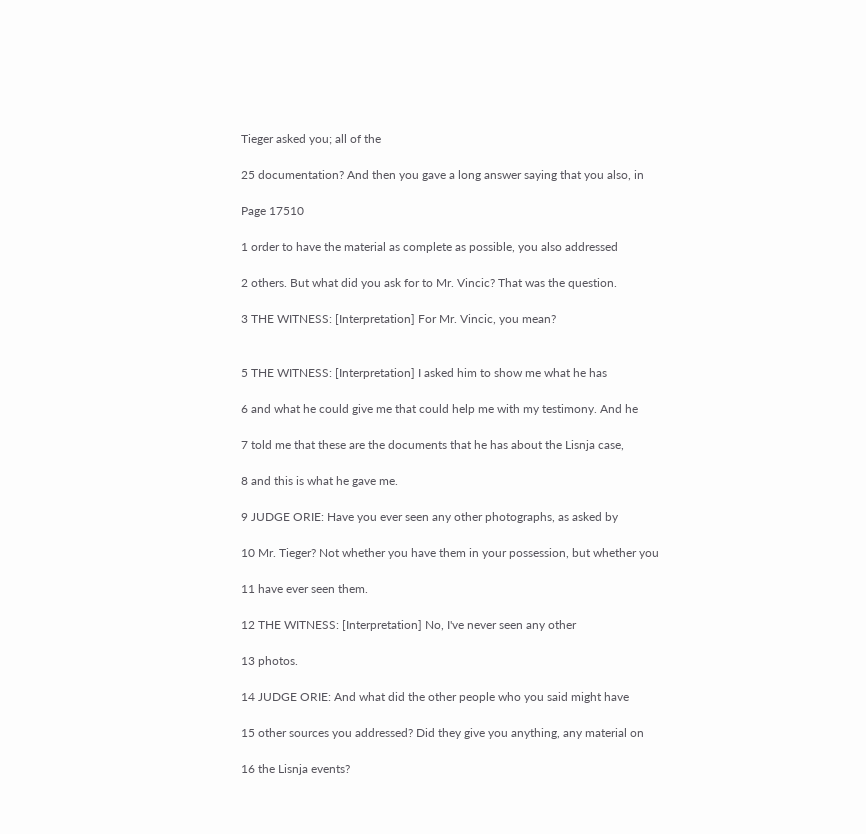Tieger asked you; all of the

25 documentation? And then you gave a long answer saying that you also, in

Page 17510

1 order to have the material as complete as possible, you also addressed

2 others. But what did you ask for to Mr. Vincic? That was the question.

3 THE WITNESS: [Interpretation] For Mr. Vincic, you mean?


5 THE WITNESS: [Interpretation] I asked him to show me what he has

6 and what he could give me that could help me with my testimony. And he

7 told me that these are the documents that he has about the Lisnja case,

8 and this is what he gave me.

9 JUDGE ORIE: Have you ever seen any other photographs, as asked by

10 Mr. Tieger? Not whether you have them in your possession, but whether you

11 have ever seen them.

12 THE WITNESS: [Interpretation] No, I've never seen any other

13 photos.

14 JUDGE ORIE: And what did the other people who you said might have

15 other sources you addressed? Did they give you anything, any material on

16 the Lisnja events?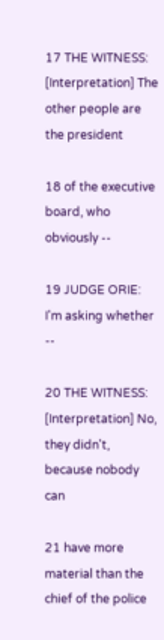17 THE WITNESS: [Interpretation] The other people are the president

18 of the executive board, who obviously --

19 JUDGE ORIE: I'm asking whether --

20 THE WITNESS: [Interpretation] No, they didn't, because nobody can

21 have more material than the chief of the police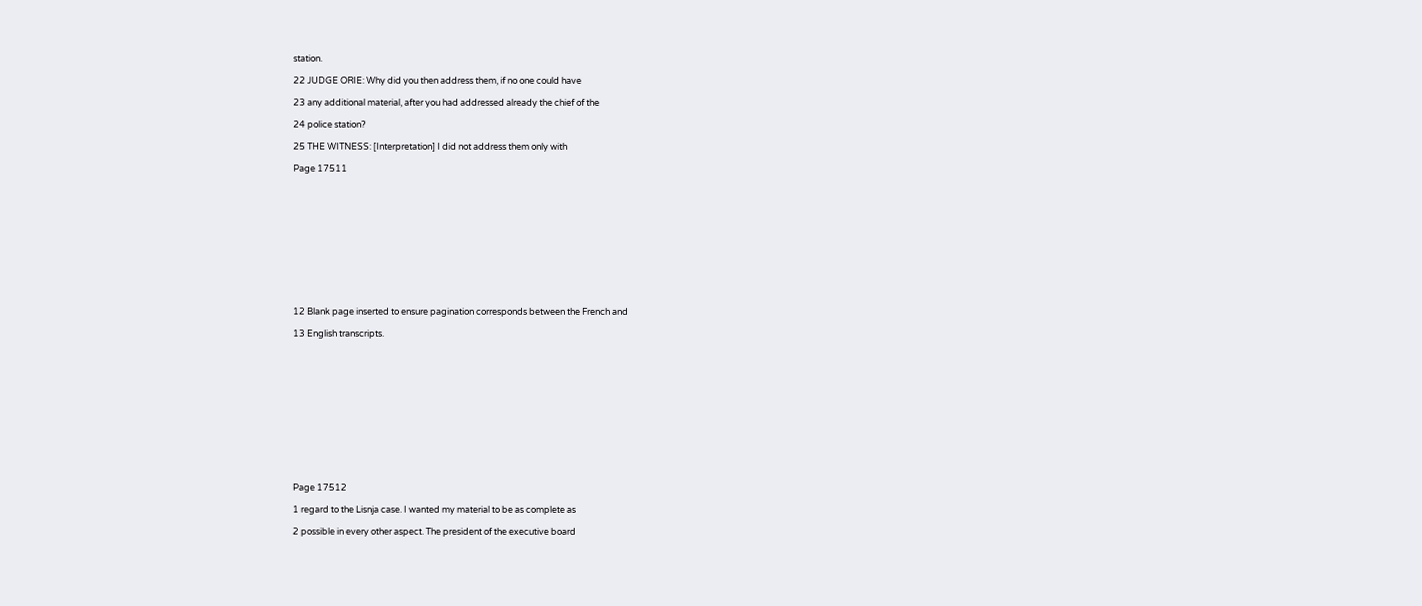station.

22 JUDGE ORIE: Why did you then address them, if no one could have

23 any additional material, after you had addressed already the chief of the

24 police station?

25 THE WITNESS: [Interpretation] I did not address them only with

Page 17511












12 Blank page inserted to ensure pagination corresponds between the French and

13 English transcripts.













Page 17512

1 regard to the Lisnja case. I wanted my material to be as complete as

2 possible in every other aspect. The president of the executive board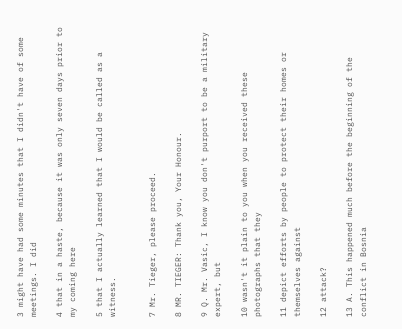3 might have had some minutes that I didn't have of some meetings. I did

4 that in a haste, because it was only seven days prior to my coming here

5 that I actually learned that I would be called as a witness.


7 Mr. Tieger, please proceed.

8 MR. TIEGER: Thank you, Your Honour.

9 Q. Mr. Vasic, I know you don't purport to be a military expert, but

10 wasn't it plain to you when you received these photographs that they

11 depict efforts by people to protect their homes or themselves against

12 attack?

13 A. This happened much before the beginning of the conflict in Bosnia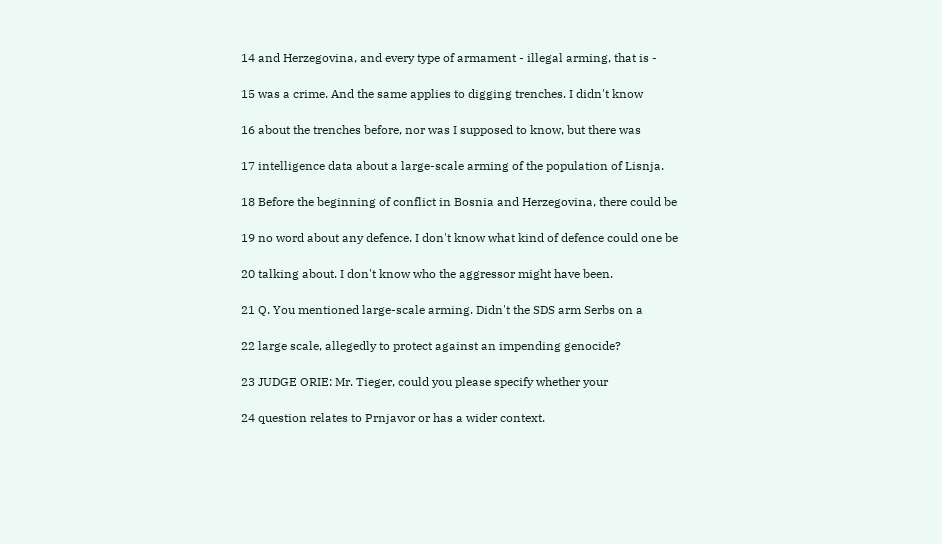14 and Herzegovina, and every type of armament - illegal arming, that is -

15 was a crime. And the same applies to digging trenches. I didn't know

16 about the trenches before, nor was I supposed to know, but there was

17 intelligence data about a large-scale arming of the population of Lisnja.

18 Before the beginning of conflict in Bosnia and Herzegovina, there could be

19 no word about any defence. I don't know what kind of defence could one be

20 talking about. I don't know who the aggressor might have been.

21 Q. You mentioned large-scale arming. Didn't the SDS arm Serbs on a

22 large scale, allegedly to protect against an impending genocide?

23 JUDGE ORIE: Mr. Tieger, could you please specify whether your

24 question relates to Prnjavor or has a wider context.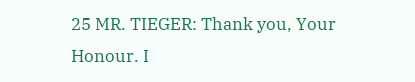25 MR. TIEGER: Thank you, Your Honour. I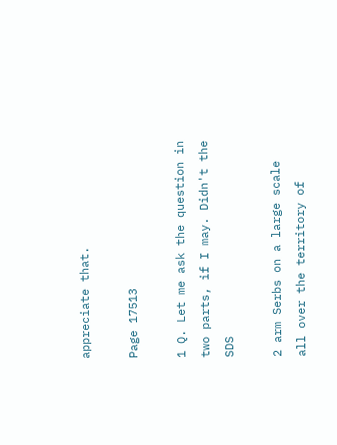appreciate that.

Page 17513

1 Q. Let me ask the question in two parts, if I may. Didn't the SDS

2 arm Serbs on a large scale all over the territory of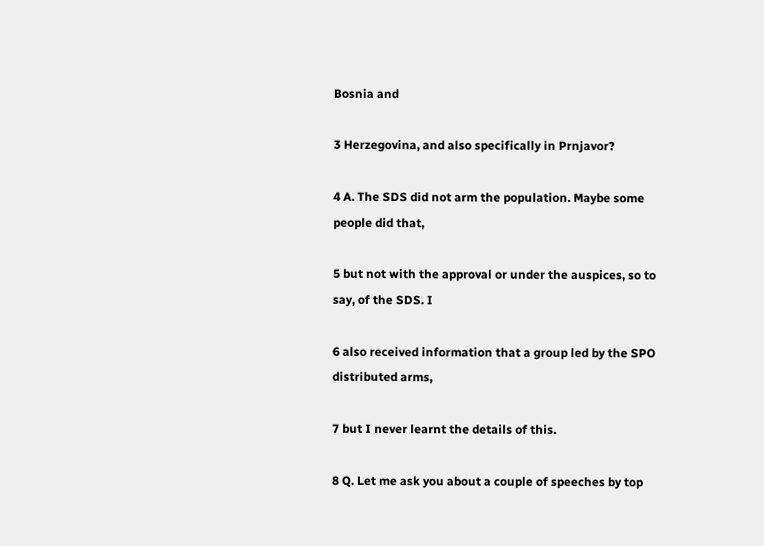Bosnia and

3 Herzegovina, and also specifically in Prnjavor?

4 A. The SDS did not arm the population. Maybe some people did that,

5 but not with the approval or under the auspices, so to say, of the SDS. I

6 also received information that a group led by the SPO distributed arms,

7 but I never learnt the details of this.

8 Q. Let me ask you about a couple of speeches by top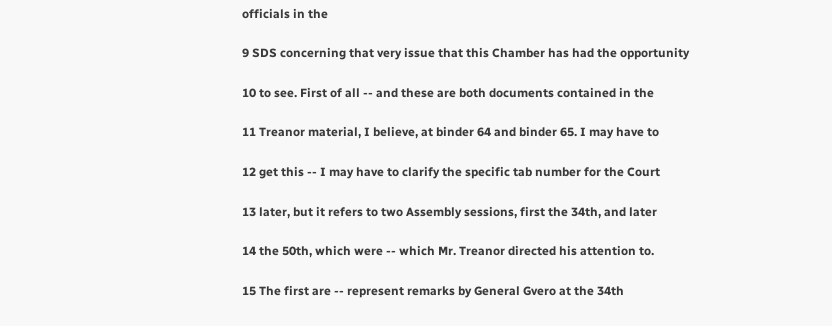officials in the

9 SDS concerning that very issue that this Chamber has had the opportunity

10 to see. First of all -- and these are both documents contained in the

11 Treanor material, I believe, at binder 64 and binder 65. I may have to

12 get this -- I may have to clarify the specific tab number for the Court

13 later, but it refers to two Assembly sessions, first the 34th, and later

14 the 50th, which were -- which Mr. Treanor directed his attention to.

15 The first are -- represent remarks by General Gvero at the 34th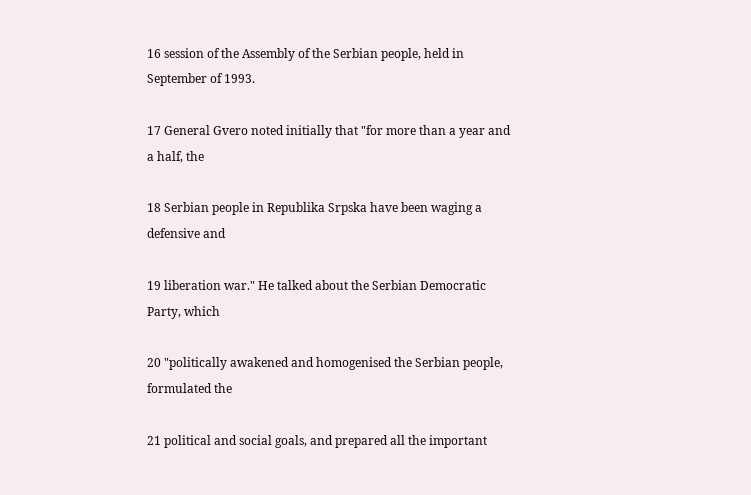16 session of the Assembly of the Serbian people, held in September of 1993.

17 General Gvero noted initially that "for more than a year and a half, the

18 Serbian people in Republika Srpska have been waging a defensive and

19 liberation war." He talked about the Serbian Democratic Party, which

20 "politically awakened and homogenised the Serbian people, formulated the

21 political and social goals, and prepared all the important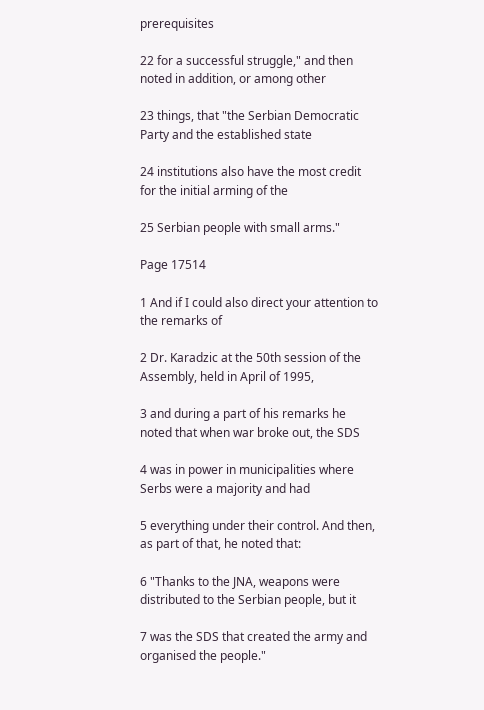prerequisites

22 for a successful struggle," and then noted in addition, or among other

23 things, that "the Serbian Democratic Party and the established state

24 institutions also have the most credit for the initial arming of the

25 Serbian people with small arms."

Page 17514

1 And if I could also direct your attention to the remarks of

2 Dr. Karadzic at the 50th session of the Assembly, held in April of 1995,

3 and during a part of his remarks he noted that when war broke out, the SDS

4 was in power in municipalities where Serbs were a majority and had

5 everything under their control. And then, as part of that, he noted that:

6 "Thanks to the JNA, weapons were distributed to the Serbian people, but it

7 was the SDS that created the army and organised the people."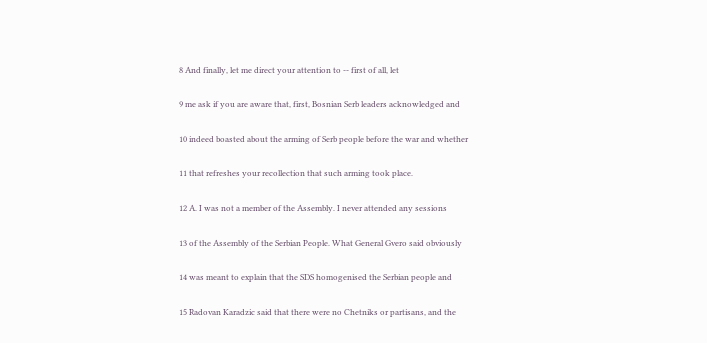8 And finally, let me direct your attention to -- first of all, let

9 me ask if you are aware that, first, Bosnian Serb leaders acknowledged and

10 indeed boasted about the arming of Serb people before the war and whether

11 that refreshes your recollection that such arming took place.

12 A. I was not a member of the Assembly. I never attended any sessions

13 of the Assembly of the Serbian People. What General Gvero said obviously

14 was meant to explain that the SDS homogenised the Serbian people and

15 Radovan Karadzic said that there were no Chetniks or partisans, and the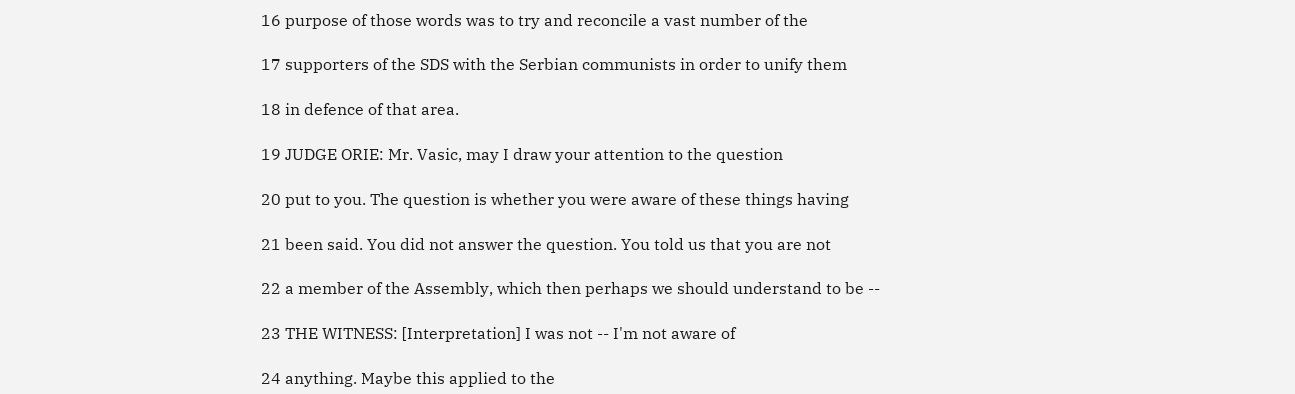16 purpose of those words was to try and reconcile a vast number of the

17 supporters of the SDS with the Serbian communists in order to unify them

18 in defence of that area.

19 JUDGE ORIE: Mr. Vasic, may I draw your attention to the question

20 put to you. The question is whether you were aware of these things having

21 been said. You did not answer the question. You told us that you are not

22 a member of the Assembly, which then perhaps we should understand to be --

23 THE WITNESS: [Interpretation] I was not -- I'm not aware of

24 anything. Maybe this applied to the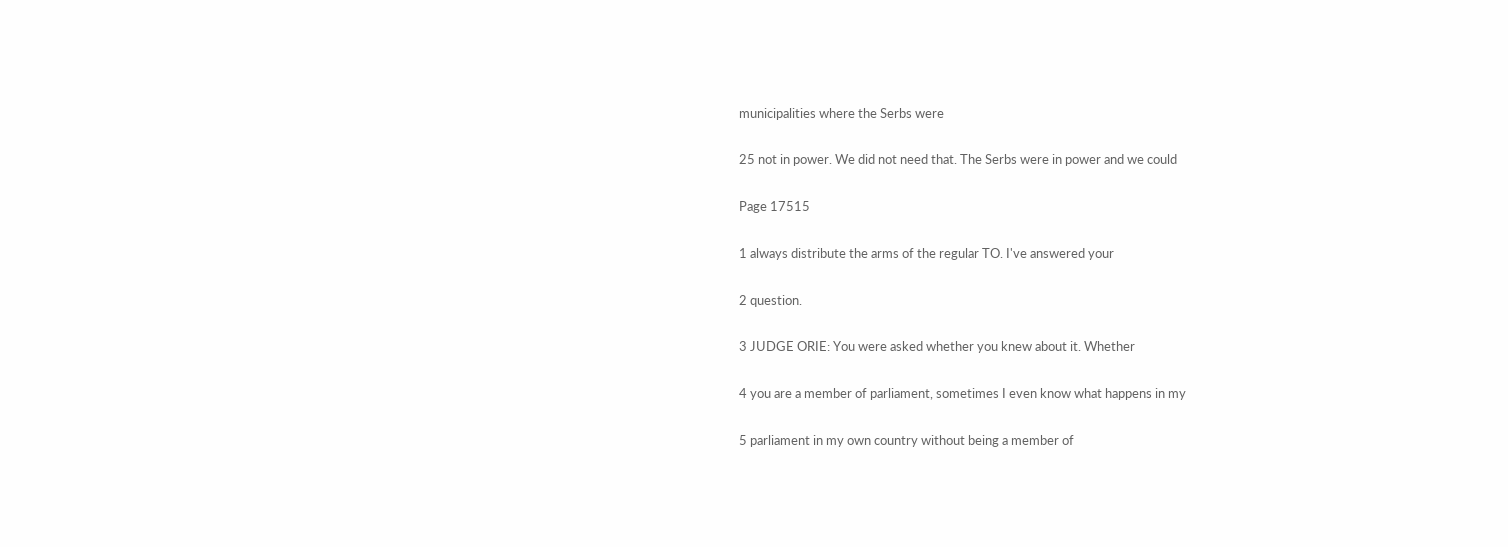municipalities where the Serbs were

25 not in power. We did not need that. The Serbs were in power and we could

Page 17515

1 always distribute the arms of the regular TO. I've answered your

2 question.

3 JUDGE ORIE: You were asked whether you knew about it. Whether

4 you are a member of parliament, sometimes I even know what happens in my

5 parliament in my own country without being a member of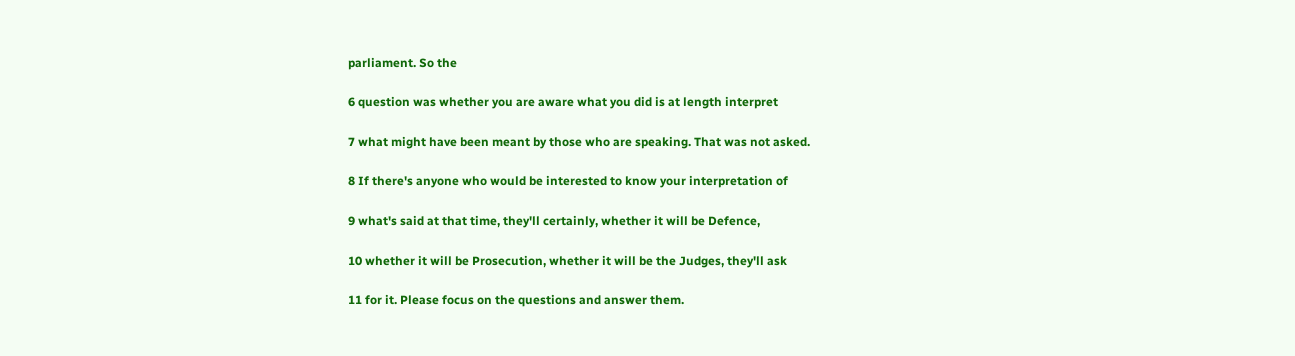parliament. So the

6 question was whether you are aware what you did is at length interpret

7 what might have been meant by those who are speaking. That was not asked.

8 If there's anyone who would be interested to know your interpretation of

9 what's said at that time, they'll certainly, whether it will be Defence,

10 whether it will be Prosecution, whether it will be the Judges, they'll ask

11 for it. Please focus on the questions and answer them.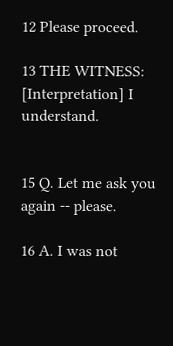12 Please proceed.

13 THE WITNESS: [Interpretation] I understand.


15 Q. Let me ask you again -- please.

16 A. I was not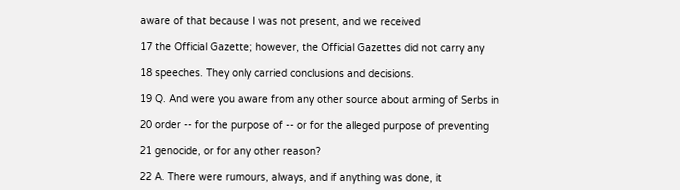aware of that because I was not present, and we received

17 the Official Gazette; however, the Official Gazettes did not carry any

18 speeches. They only carried conclusions and decisions.

19 Q. And were you aware from any other source about arming of Serbs in

20 order -- for the purpose of -- or for the alleged purpose of preventing

21 genocide, or for any other reason?

22 A. There were rumours, always, and if anything was done, it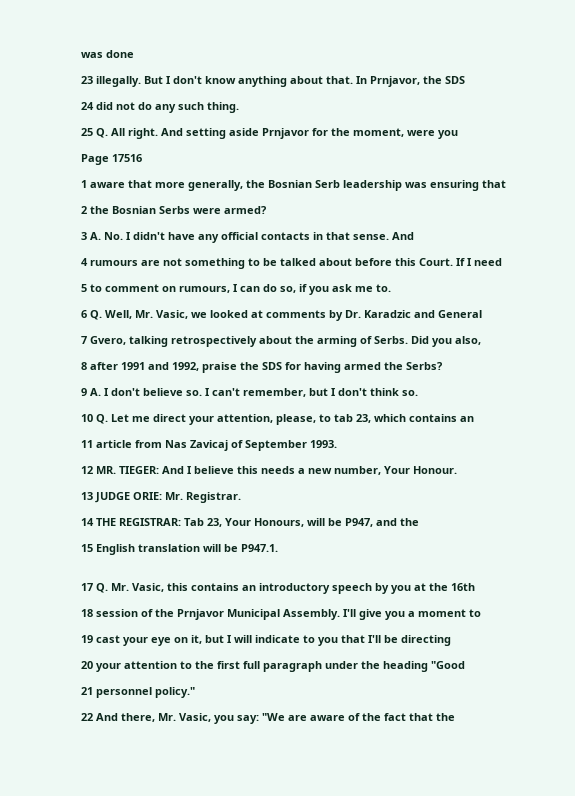was done

23 illegally. But I don't know anything about that. In Prnjavor, the SDS

24 did not do any such thing.

25 Q. All right. And setting aside Prnjavor for the moment, were you

Page 17516

1 aware that more generally, the Bosnian Serb leadership was ensuring that

2 the Bosnian Serbs were armed?

3 A. No. I didn't have any official contacts in that sense. And

4 rumours are not something to be talked about before this Court. If I need

5 to comment on rumours, I can do so, if you ask me to.

6 Q. Well, Mr. Vasic, we looked at comments by Dr. Karadzic and General

7 Gvero, talking retrospectively about the arming of Serbs. Did you also,

8 after 1991 and 1992, praise the SDS for having armed the Serbs?

9 A. I don't believe so. I can't remember, but I don't think so.

10 Q. Let me direct your attention, please, to tab 23, which contains an

11 article from Nas Zavicaj of September 1993.

12 MR. TIEGER: And I believe this needs a new number, Your Honour.

13 JUDGE ORIE: Mr. Registrar.

14 THE REGISTRAR: Tab 23, Your Honours, will be P947, and the

15 English translation will be P947.1.


17 Q. Mr. Vasic, this contains an introductory speech by you at the 16th

18 session of the Prnjavor Municipal Assembly. I'll give you a moment to

19 cast your eye on it, but I will indicate to you that I'll be directing

20 your attention to the first full paragraph under the heading "Good

21 personnel policy."

22 And there, Mr. Vasic, you say: "We are aware of the fact that the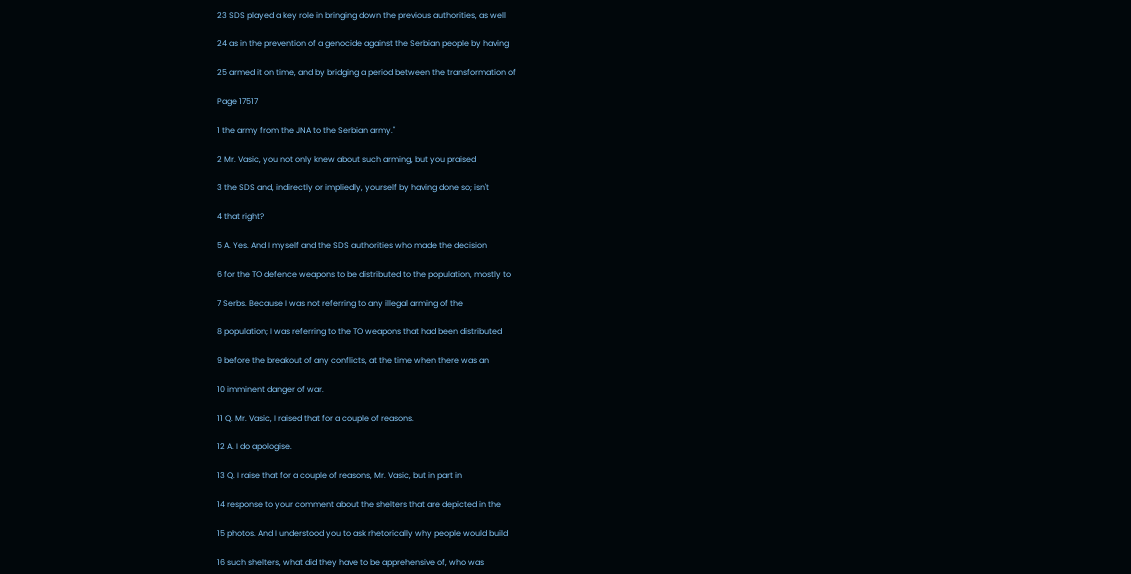23 SDS played a key role in bringing down the previous authorities, as well

24 as in the prevention of a genocide against the Serbian people by having

25 armed it on time, and by bridging a period between the transformation of

Page 17517

1 the army from the JNA to the Serbian army."

2 Mr. Vasic, you not only knew about such arming, but you praised

3 the SDS and, indirectly or impliedly, yourself by having done so; isn't

4 that right?

5 A. Yes. And I myself and the SDS authorities who made the decision

6 for the TO defence weapons to be distributed to the population, mostly to

7 Serbs. Because I was not referring to any illegal arming of the

8 population; I was referring to the TO weapons that had been distributed

9 before the breakout of any conflicts, at the time when there was an

10 imminent danger of war.

11 Q. Mr. Vasic, I raised that for a couple of reasons.

12 A. I do apologise.

13 Q. I raise that for a couple of reasons, Mr. Vasic, but in part in

14 response to your comment about the shelters that are depicted in the

15 photos. And I understood you to ask rhetorically why people would build

16 such shelters, what did they have to be apprehensive of, who was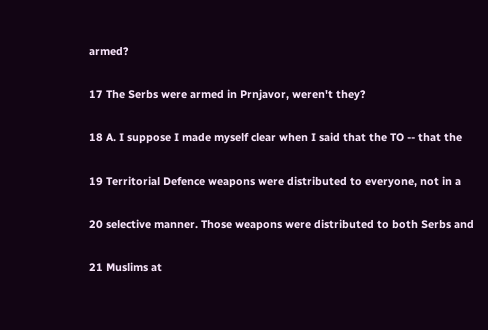armed?

17 The Serbs were armed in Prnjavor, weren't they?

18 A. I suppose I made myself clear when I said that the TO -- that the

19 Territorial Defence weapons were distributed to everyone, not in a

20 selective manner. Those weapons were distributed to both Serbs and

21 Muslims at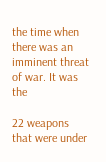the time when there was an imminent threat of war. It was the

22 weapons that were under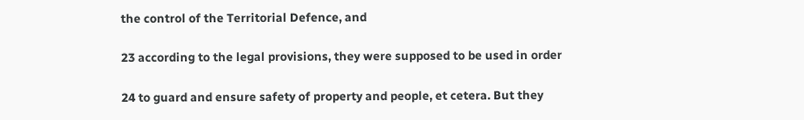the control of the Territorial Defence, and

23 according to the legal provisions, they were supposed to be used in order

24 to guard and ensure safety of property and people, et cetera. But they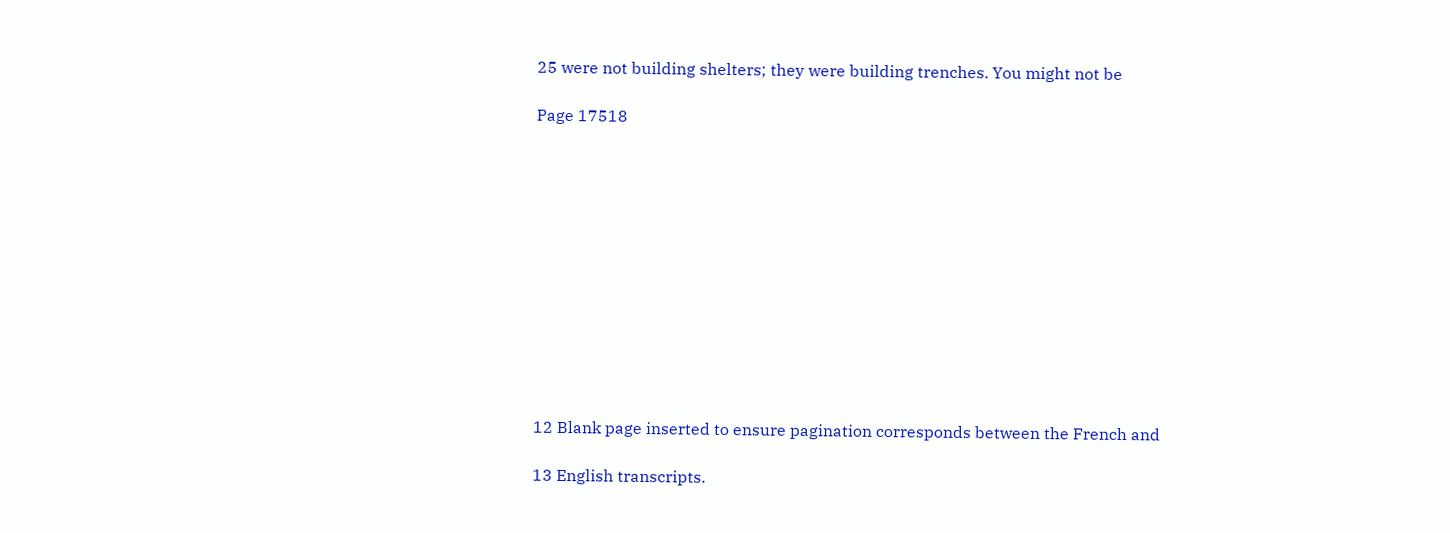25 were not building shelters; they were building trenches. You might not be

Page 17518












12 Blank page inserted to ensure pagination corresponds between the French and

13 English transcripts.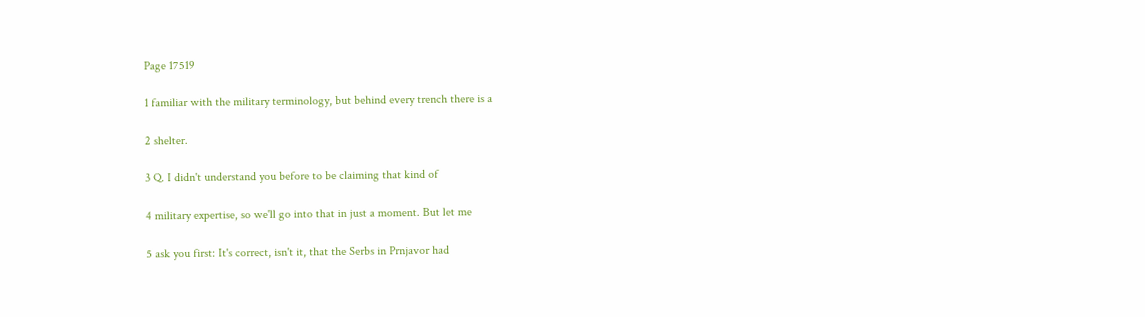Page 17519

1 familiar with the military terminology, but behind every trench there is a

2 shelter.

3 Q. I didn't understand you before to be claiming that kind of

4 military expertise, so we'll go into that in just a moment. But let me

5 ask you first: It's correct, isn't it, that the Serbs in Prnjavor had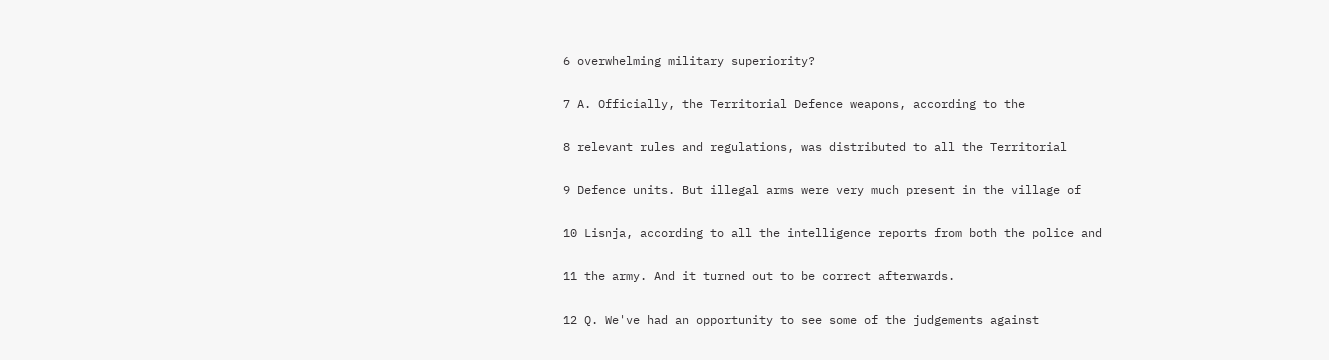6 overwhelming military superiority?

7 A. Officially, the Territorial Defence weapons, according to the

8 relevant rules and regulations, was distributed to all the Territorial

9 Defence units. But illegal arms were very much present in the village of

10 Lisnja, according to all the intelligence reports from both the police and

11 the army. And it turned out to be correct afterwards.

12 Q. We've had an opportunity to see some of the judgements against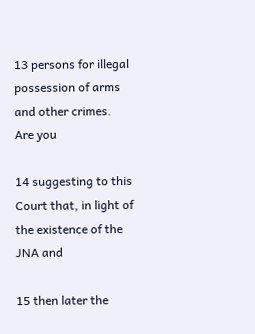13 persons for illegal possession of arms and other crimes. Are you

14 suggesting to this Court that, in light of the existence of the JNA and

15 then later the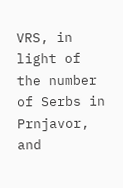VRS, in light of the number of Serbs in Prnjavor, and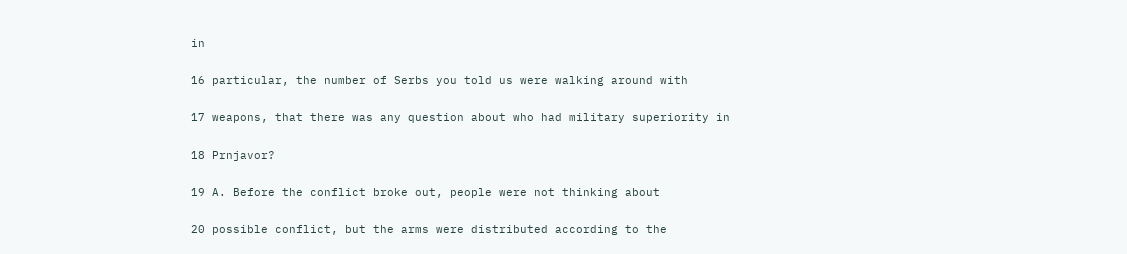in

16 particular, the number of Serbs you told us were walking around with

17 weapons, that there was any question about who had military superiority in

18 Prnjavor?

19 A. Before the conflict broke out, people were not thinking about

20 possible conflict, but the arms were distributed according to the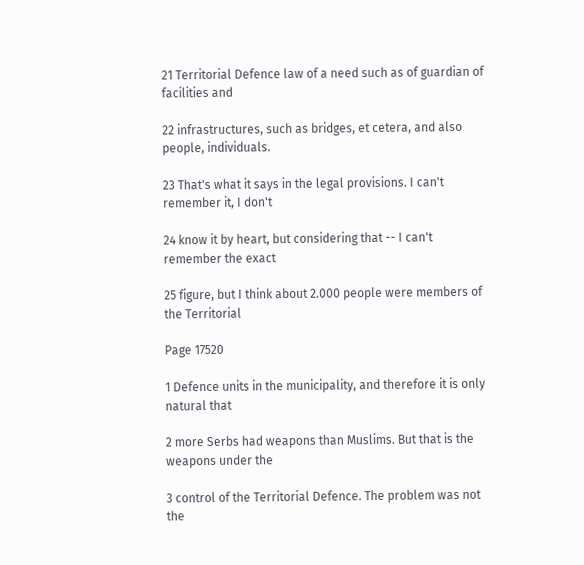21 Territorial Defence law of a need such as of guardian of facilities and

22 infrastructures, such as bridges, et cetera, and also people, individuals.

23 That's what it says in the legal provisions. I can't remember it, I don't

24 know it by heart, but considering that -- I can't remember the exact

25 figure, but I think about 2.000 people were members of the Territorial

Page 17520

1 Defence units in the municipality, and therefore it is only natural that

2 more Serbs had weapons than Muslims. But that is the weapons under the

3 control of the Territorial Defence. The problem was not the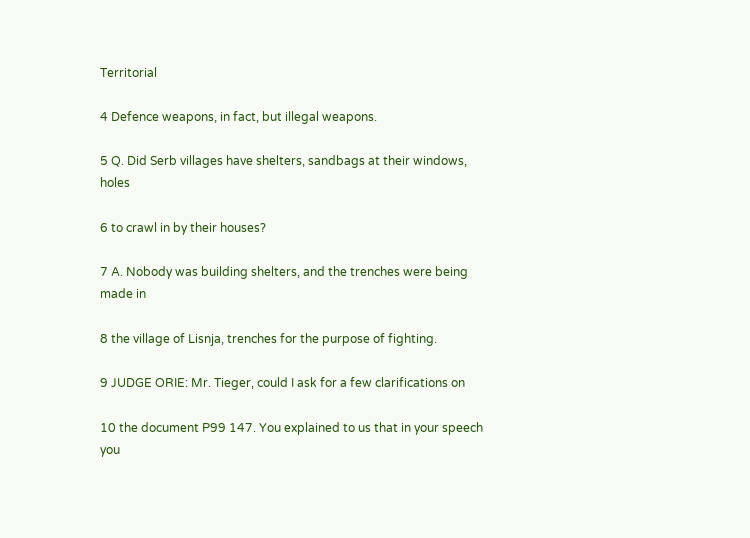Territorial

4 Defence weapons, in fact, but illegal weapons.

5 Q. Did Serb villages have shelters, sandbags at their windows, holes

6 to crawl in by their houses?

7 A. Nobody was building shelters, and the trenches were being made in

8 the village of Lisnja, trenches for the purpose of fighting.

9 JUDGE ORIE: Mr. Tieger, could I ask for a few clarifications on

10 the document P99 147. You explained to us that in your speech you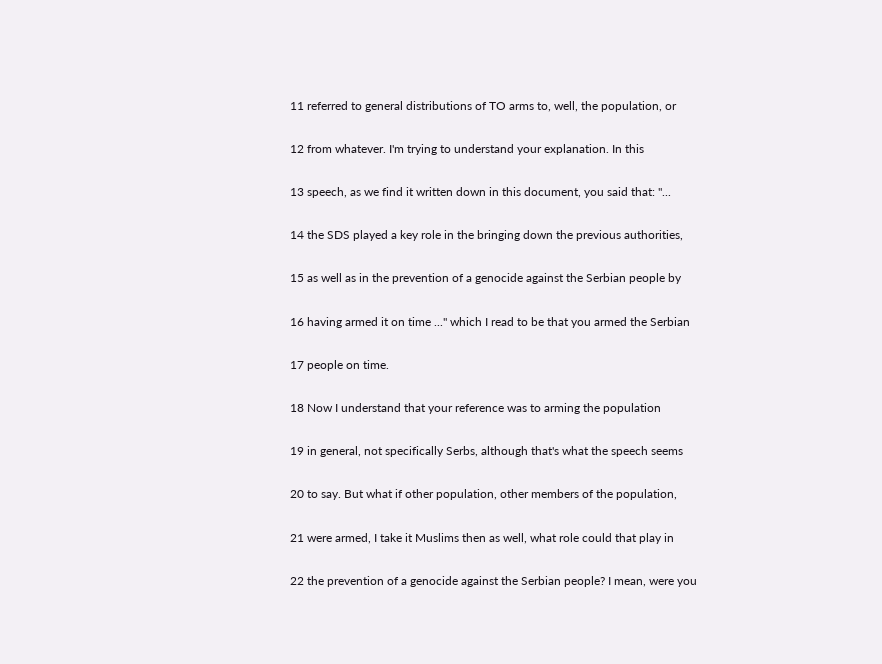11 referred to general distributions of TO arms to, well, the population, or

12 from whatever. I'm trying to understand your explanation. In this

13 speech, as we find it written down in this document, you said that: "...

14 the SDS played a key role in the bringing down the previous authorities,

15 as well as in the prevention of a genocide against the Serbian people by

16 having armed it on time ..." which I read to be that you armed the Serbian

17 people on time.

18 Now I understand that your reference was to arming the population

19 in general, not specifically Serbs, although that's what the speech seems

20 to say. But what if other population, other members of the population,

21 were armed, I take it Muslims then as well, what role could that play in

22 the prevention of a genocide against the Serbian people? I mean, were you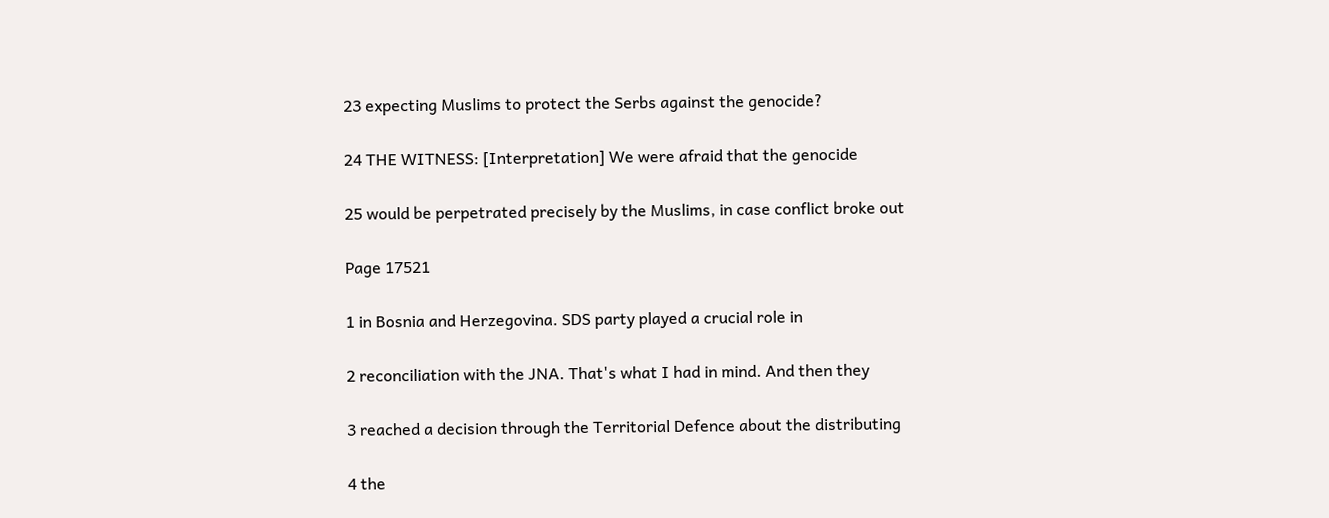23 expecting Muslims to protect the Serbs against the genocide?

24 THE WITNESS: [Interpretation] We were afraid that the genocide

25 would be perpetrated precisely by the Muslims, in case conflict broke out

Page 17521

1 in Bosnia and Herzegovina. SDS party played a crucial role in

2 reconciliation with the JNA. That's what I had in mind. And then they

3 reached a decision through the Territorial Defence about the distributing

4 the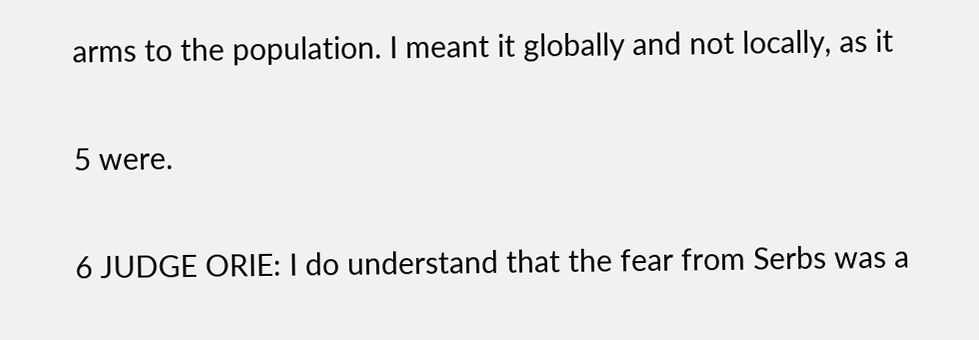arms to the population. I meant it globally and not locally, as it

5 were.

6 JUDGE ORIE: I do understand that the fear from Serbs was a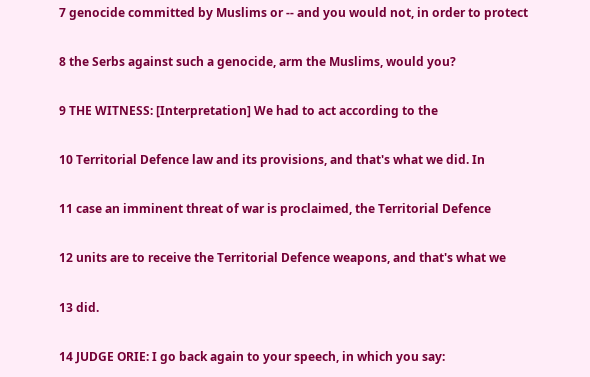7 genocide committed by Muslims or -- and you would not, in order to protect

8 the Serbs against such a genocide, arm the Muslims, would you?

9 THE WITNESS: [Interpretation] We had to act according to the

10 Territorial Defence law and its provisions, and that's what we did. In

11 case an imminent threat of war is proclaimed, the Territorial Defence

12 units are to receive the Territorial Defence weapons, and that's what we

13 did.

14 JUDGE ORIE: I go back again to your speech, in which you say: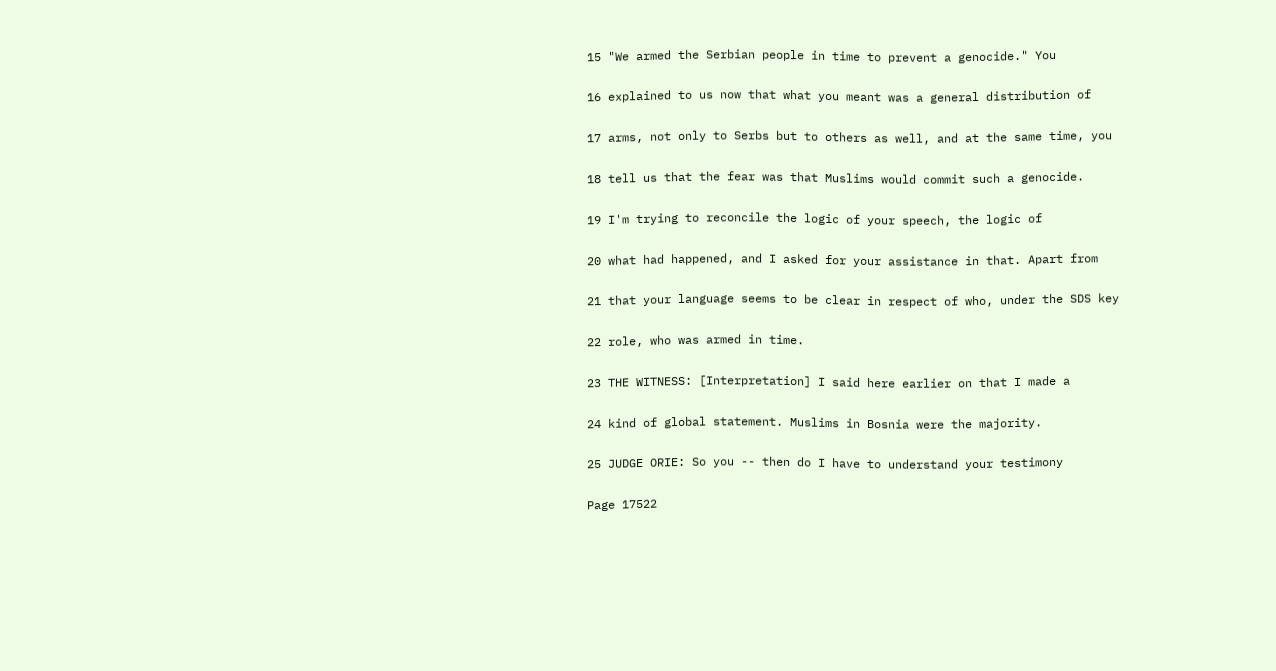15 "We armed the Serbian people in time to prevent a genocide." You

16 explained to us now that what you meant was a general distribution of

17 arms, not only to Serbs but to others as well, and at the same time, you

18 tell us that the fear was that Muslims would commit such a genocide.

19 I'm trying to reconcile the logic of your speech, the logic of

20 what had happened, and I asked for your assistance in that. Apart from

21 that your language seems to be clear in respect of who, under the SDS key

22 role, who was armed in time.

23 THE WITNESS: [Interpretation] I said here earlier on that I made a

24 kind of global statement. Muslims in Bosnia were the majority.

25 JUDGE ORIE: So you -- then do I have to understand your testimony

Page 17522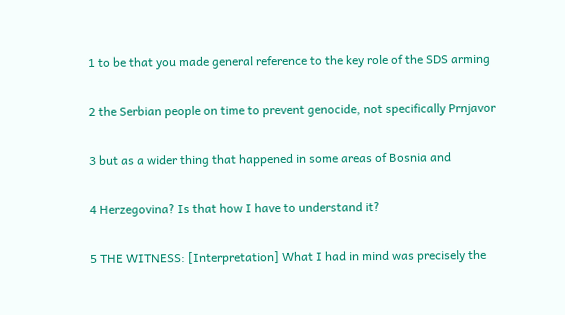1 to be that you made general reference to the key role of the SDS arming

2 the Serbian people on time to prevent genocide, not specifically Prnjavor

3 but as a wider thing that happened in some areas of Bosnia and

4 Herzegovina? Is that how I have to understand it?

5 THE WITNESS: [Interpretation] What I had in mind was precisely the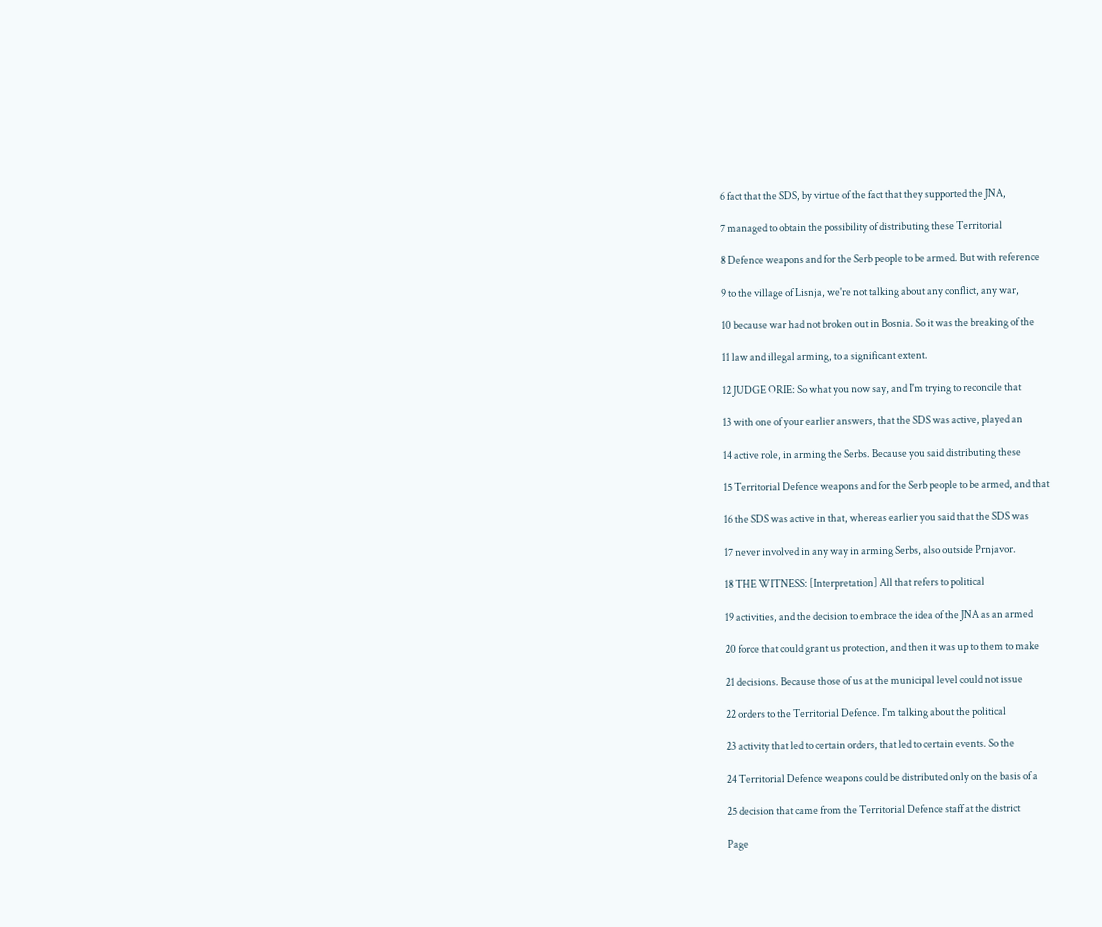6 fact that the SDS, by virtue of the fact that they supported the JNA,

7 managed to obtain the possibility of distributing these Territorial

8 Defence weapons and for the Serb people to be armed. But with reference

9 to the village of Lisnja, we're not talking about any conflict, any war,

10 because war had not broken out in Bosnia. So it was the breaking of the

11 law and illegal arming, to a significant extent.

12 JUDGE ORIE: So what you now say, and I'm trying to reconcile that

13 with one of your earlier answers, that the SDS was active, played an

14 active role, in arming the Serbs. Because you said distributing these

15 Territorial Defence weapons and for the Serb people to be armed, and that

16 the SDS was active in that, whereas earlier you said that the SDS was

17 never involved in any way in arming Serbs, also outside Prnjavor.

18 THE WITNESS: [Interpretation] All that refers to political

19 activities, and the decision to embrace the idea of the JNA as an armed

20 force that could grant us protection, and then it was up to them to make

21 decisions. Because those of us at the municipal level could not issue

22 orders to the Territorial Defence. I'm talking about the political

23 activity that led to certain orders, that led to certain events. So the

24 Territorial Defence weapons could be distributed only on the basis of a

25 decision that came from the Territorial Defence staff at the district

Page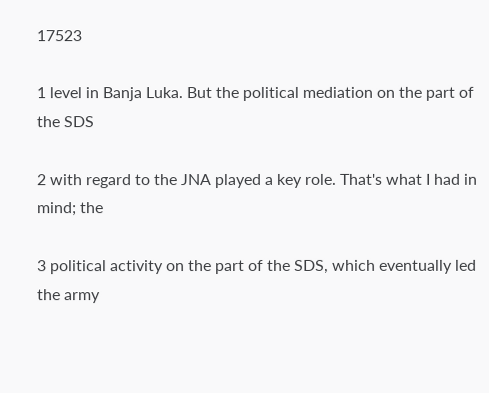17523

1 level in Banja Luka. But the political mediation on the part of the SDS

2 with regard to the JNA played a key role. That's what I had in mind; the

3 political activity on the part of the SDS, which eventually led the army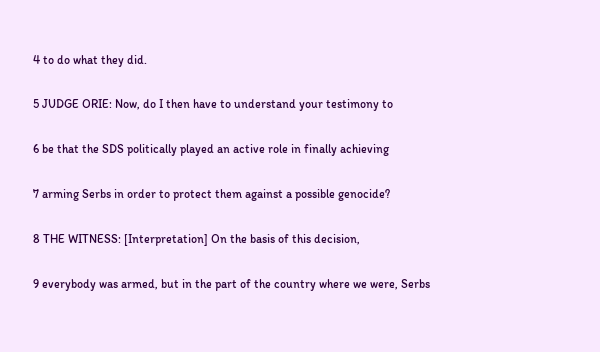4 to do what they did.

5 JUDGE ORIE: Now, do I then have to understand your testimony to

6 be that the SDS politically played an active role in finally achieving

7 arming Serbs in order to protect them against a possible genocide?

8 THE WITNESS: [Interpretation] On the basis of this decision,

9 everybody was armed, but in the part of the country where we were, Serbs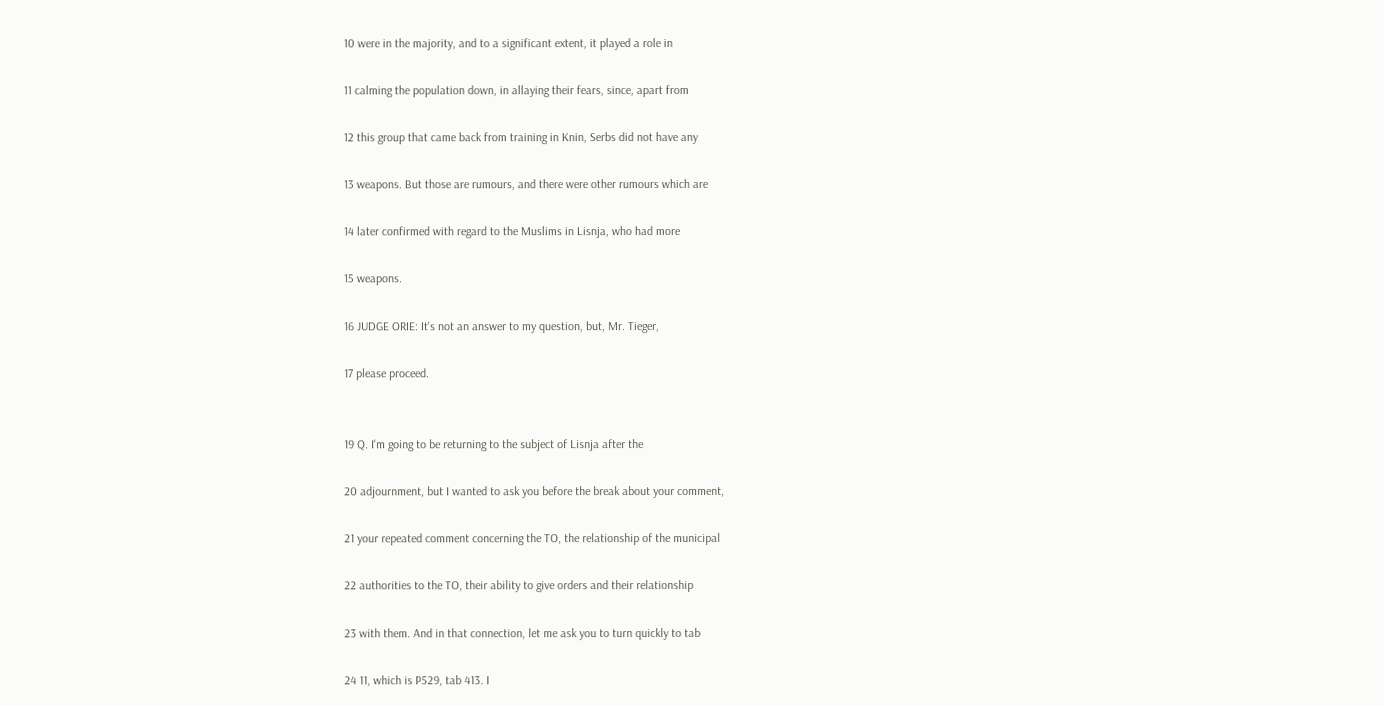10 were in the majority, and to a significant extent, it played a role in

11 calming the population down, in allaying their fears, since, apart from

12 this group that came back from training in Knin, Serbs did not have any

13 weapons. But those are rumours, and there were other rumours which are

14 later confirmed with regard to the Muslims in Lisnja, who had more

15 weapons.

16 JUDGE ORIE: It's not an answer to my question, but, Mr. Tieger,

17 please proceed.


19 Q. I'm going to be returning to the subject of Lisnja after the

20 adjournment, but I wanted to ask you before the break about your comment,

21 your repeated comment concerning the TO, the relationship of the municipal

22 authorities to the TO, their ability to give orders and their relationship

23 with them. And in that connection, let me ask you to turn quickly to tab

24 11, which is P529, tab 413. I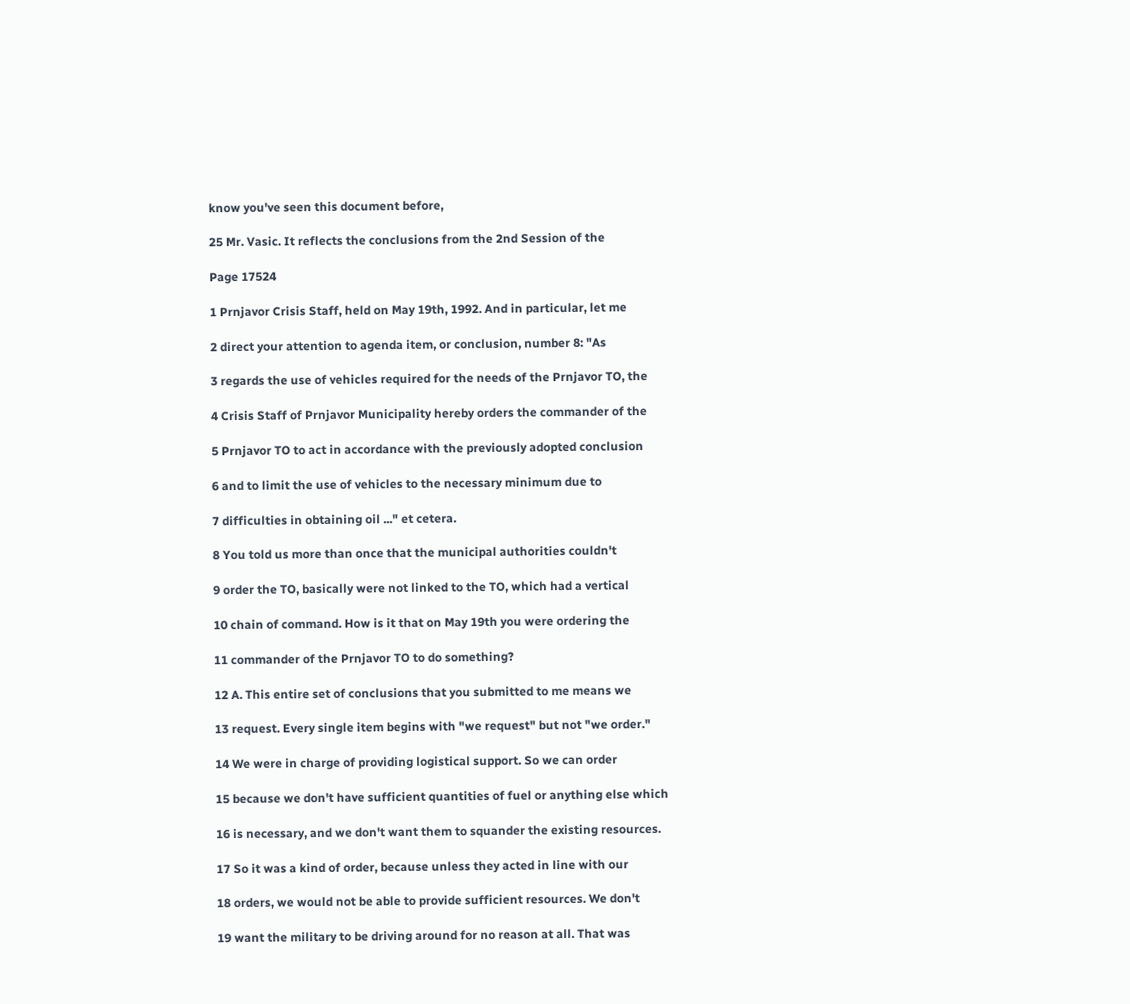know you've seen this document before,

25 Mr. Vasic. It reflects the conclusions from the 2nd Session of the

Page 17524

1 Prnjavor Crisis Staff, held on May 19th, 1992. And in particular, let me

2 direct your attention to agenda item, or conclusion, number 8: "As

3 regards the use of vehicles required for the needs of the Prnjavor TO, the

4 Crisis Staff of Prnjavor Municipality hereby orders the commander of the

5 Prnjavor TO to act in accordance with the previously adopted conclusion

6 and to limit the use of vehicles to the necessary minimum due to

7 difficulties in obtaining oil ..." et cetera.

8 You told us more than once that the municipal authorities couldn't

9 order the TO, basically were not linked to the TO, which had a vertical

10 chain of command. How is it that on May 19th you were ordering the

11 commander of the Prnjavor TO to do something?

12 A. This entire set of conclusions that you submitted to me means we

13 request. Every single item begins with "we request" but not "we order."

14 We were in charge of providing logistical support. So we can order

15 because we don't have sufficient quantities of fuel or anything else which

16 is necessary, and we don't want them to squander the existing resources.

17 So it was a kind of order, because unless they acted in line with our

18 orders, we would not be able to provide sufficient resources. We don't

19 want the military to be driving around for no reason at all. That was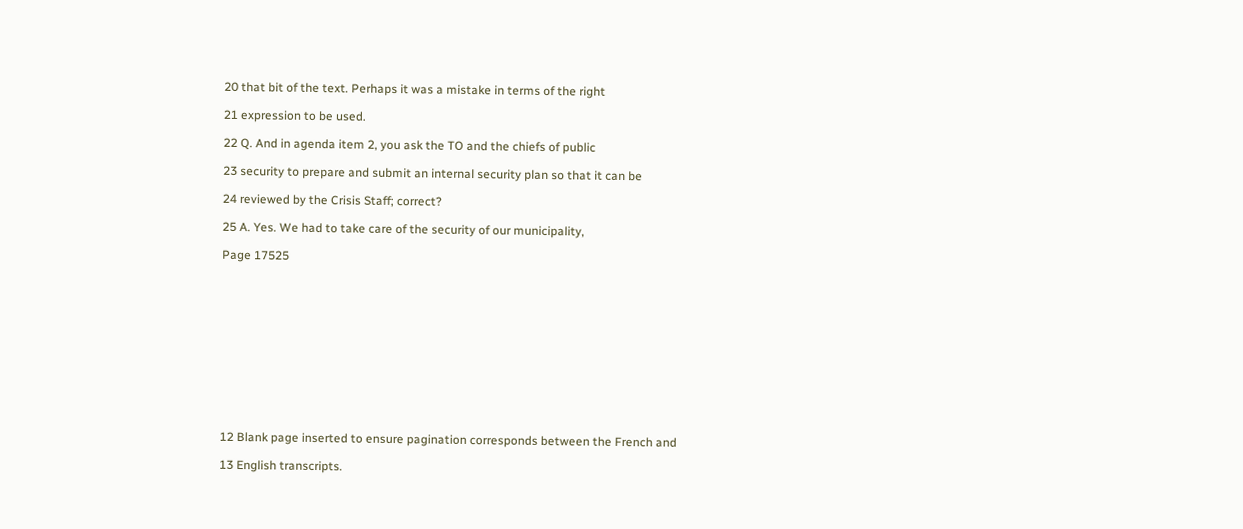20 that bit of the text. Perhaps it was a mistake in terms of the right

21 expression to be used.

22 Q. And in agenda item 2, you ask the TO and the chiefs of public

23 security to prepare and submit an internal security plan so that it can be

24 reviewed by the Crisis Staff; correct?

25 A. Yes. We had to take care of the security of our municipality,

Page 17525












12 Blank page inserted to ensure pagination corresponds between the French and

13 English transcripts.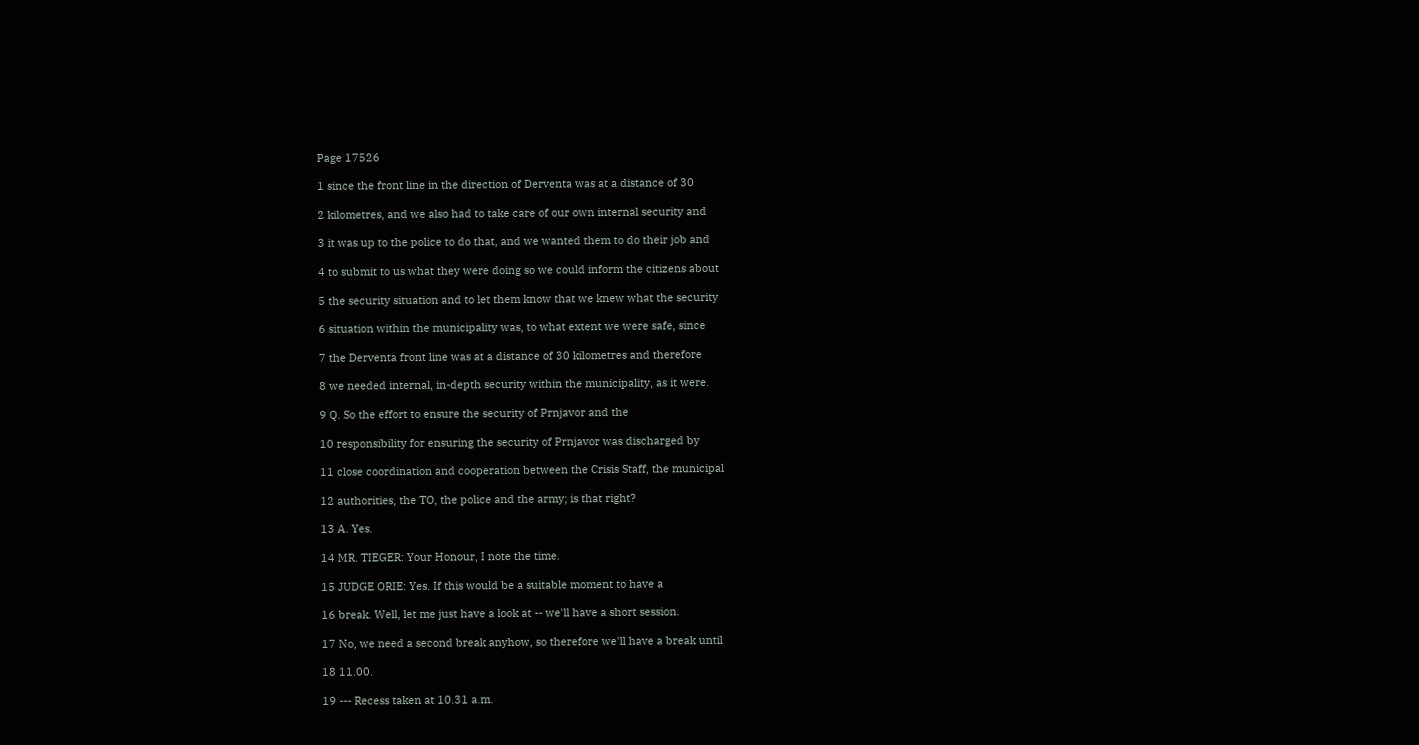Page 17526

1 since the front line in the direction of Derventa was at a distance of 30

2 kilometres, and we also had to take care of our own internal security and

3 it was up to the police to do that, and we wanted them to do their job and

4 to submit to us what they were doing so we could inform the citizens about

5 the security situation and to let them know that we knew what the security

6 situation within the municipality was, to what extent we were safe, since

7 the Derventa front line was at a distance of 30 kilometres and therefore

8 we needed internal, in-depth security within the municipality, as it were.

9 Q. So the effort to ensure the security of Prnjavor and the

10 responsibility for ensuring the security of Prnjavor was discharged by

11 close coordination and cooperation between the Crisis Staff, the municipal

12 authorities, the TO, the police and the army; is that right?

13 A. Yes.

14 MR. TIEGER: Your Honour, I note the time.

15 JUDGE ORIE: Yes. If this would be a suitable moment to have a

16 break. Well, let me just have a look at -- we'll have a short session.

17 No, we need a second break anyhow, so therefore we'll have a break until

18 11.00.

19 --- Recess taken at 10.31 a.m.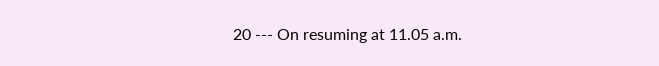20 --- On resuming at 11.05 a.m.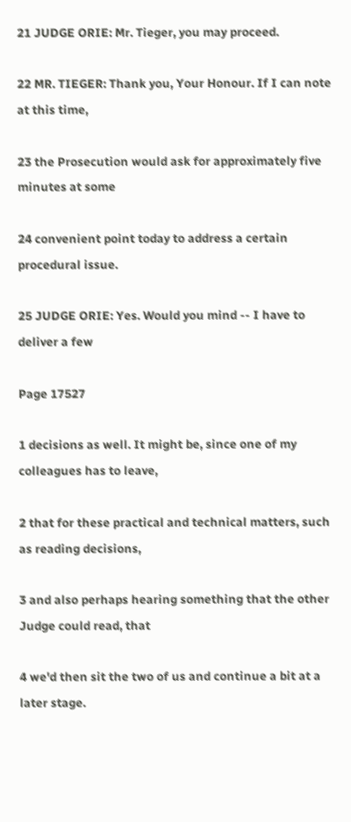21 JUDGE ORIE: Mr. Tieger, you may proceed.

22 MR. TIEGER: Thank you, Your Honour. If I can note at this time,

23 the Prosecution would ask for approximately five minutes at some

24 convenient point today to address a certain procedural issue.

25 JUDGE ORIE: Yes. Would you mind -- I have to deliver a few

Page 17527

1 decisions as well. It might be, since one of my colleagues has to leave,

2 that for these practical and technical matters, such as reading decisions,

3 and also perhaps hearing something that the other Judge could read, that

4 we'd then sit the two of us and continue a bit at a later stage.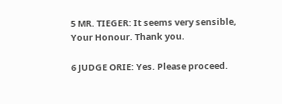5 MR. TIEGER: It seems very sensible, Your Honour. Thank you.

6 JUDGE ORIE: Yes. Please proceed.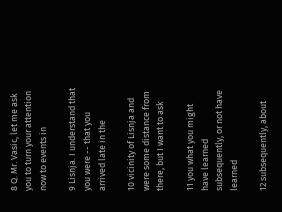8 Q. Mr. Vasic, let me ask you to turn your attention now to events in

9 Lisnja. I understand that you were -- that you arrived late in the

10 vicinity of Lisnja and were some distance from there, but I want to ask

11 you what you might have learned subsequently, or not have learned

12 subsequently, about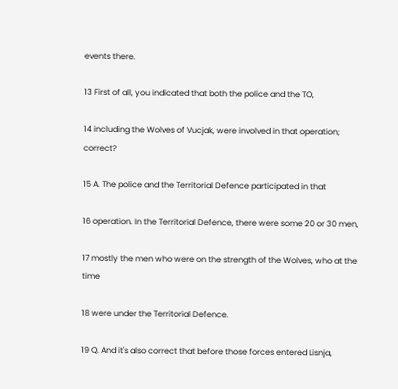events there.

13 First of all, you indicated that both the police and the TO,

14 including the Wolves of Vucjak, were involved in that operation; correct?

15 A. The police and the Territorial Defence participated in that

16 operation. In the Territorial Defence, there were some 20 or 30 men,

17 mostly the men who were on the strength of the Wolves, who at the time

18 were under the Territorial Defence.

19 Q. And it's also correct that before those forces entered Lisnja,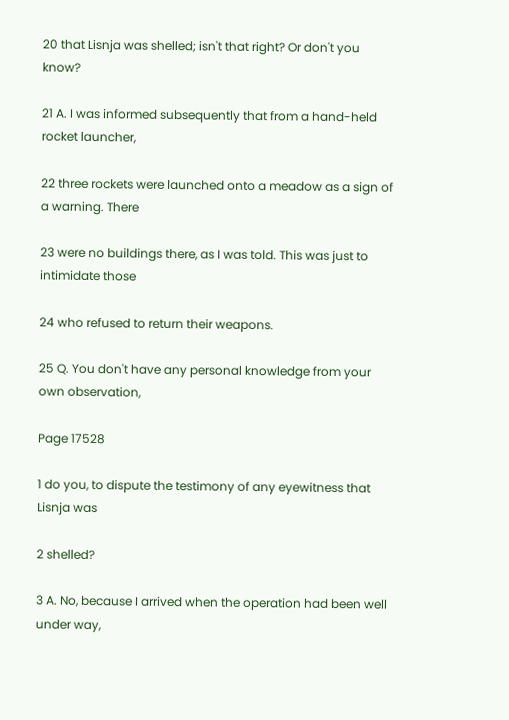20 that Lisnja was shelled; isn't that right? Or don't you know?

21 A. I was informed subsequently that from a hand-held rocket launcher,

22 three rockets were launched onto a meadow as a sign of a warning. There

23 were no buildings there, as I was told. This was just to intimidate those

24 who refused to return their weapons.

25 Q. You don't have any personal knowledge from your own observation,

Page 17528

1 do you, to dispute the testimony of any eyewitness that Lisnja was

2 shelled?

3 A. No, because I arrived when the operation had been well under way,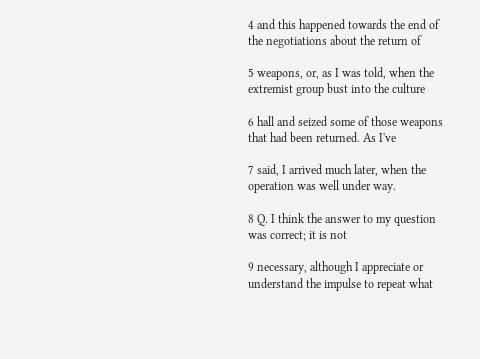4 and this happened towards the end of the negotiations about the return of

5 weapons, or, as I was told, when the extremist group bust into the culture

6 hall and seized some of those weapons that had been returned. As I've

7 said, I arrived much later, when the operation was well under way.

8 Q. I think the answer to my question was correct; it is not

9 necessary, although I appreciate or understand the impulse to repeat what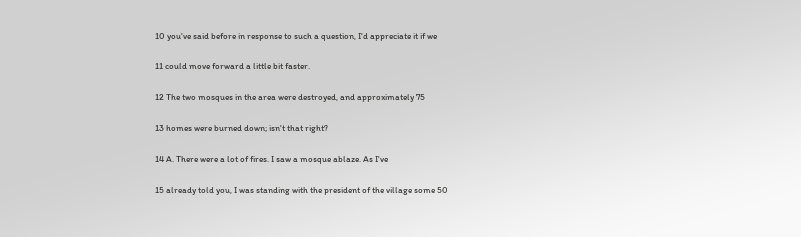10 you've said before in response to such a question, I'd appreciate it if we

11 could move forward a little bit faster.

12 The two mosques in the area were destroyed, and approximately 75

13 homes were burned down; isn't that right?

14 A. There were a lot of fires. I saw a mosque ablaze. As I've

15 already told you, I was standing with the president of the village some 50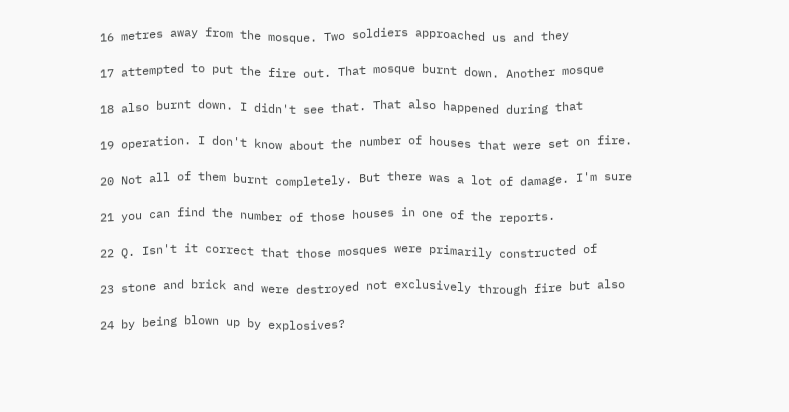16 metres away from the mosque. Two soldiers approached us and they

17 attempted to put the fire out. That mosque burnt down. Another mosque

18 also burnt down. I didn't see that. That also happened during that

19 operation. I don't know about the number of houses that were set on fire.

20 Not all of them burnt completely. But there was a lot of damage. I'm sure

21 you can find the number of those houses in one of the reports.

22 Q. Isn't it correct that those mosques were primarily constructed of

23 stone and brick and were destroyed not exclusively through fire but also

24 by being blown up by explosives?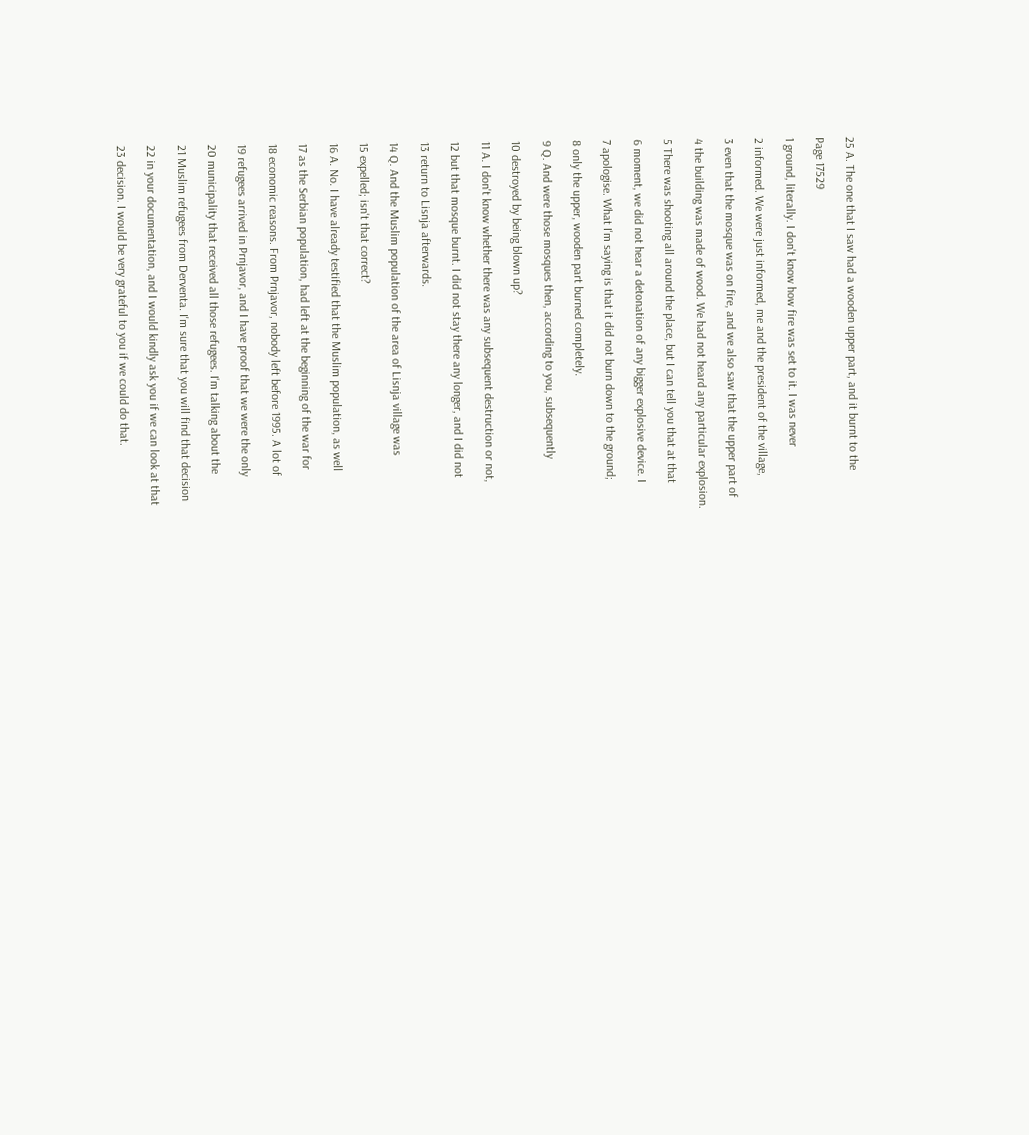25 A. The one that I saw had a wooden upper part, and it burnt to the

Page 17529

1 ground, literally. I don't know how fire was set to it. I was never

2 informed. We were just informed, me and the president of the village,

3 even that the mosque was on fire, and we also saw that the upper part of

4 the building was made of wood. We had not heard any particular explosion.

5 There was shooting all around the place, but I can tell you that at that

6 moment, we did not hear a detonation of any bigger explosive device. I

7 apologise. What I'm saying is that it did not burn down to the ground;

8 only the upper, wooden part burned completely.

9 Q. And were those mosques then, according to you, subsequently

10 destroyed by being blown up?

11 A. I don't know whether there was any subsequent destruction or not,

12 but that mosque burnt. I did not stay there any longer, and I did not

13 return to Lisnja afterwards.

14 Q. And the Muslim population of the area of Lisnja village was

15 expelled; isn't that correct?

16 A. No. I have already testified that the Muslim population, as well

17 as the Serbian population, had left at the beginning of the war for

18 economic reasons. From Prnjavor, nobody left before 1995. A lot of

19 refugees arrived in Prnjavor, and I have proof that we were the only

20 municipality that received all those refugees. I'm talking about the

21 Muslim refugees from Derventa. I'm sure that you will find that decision

22 in your documentation, and I would kindly ask you if we can look at that

23 decision. I would be very grateful to you if we could do that.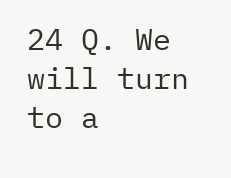24 Q. We will turn to a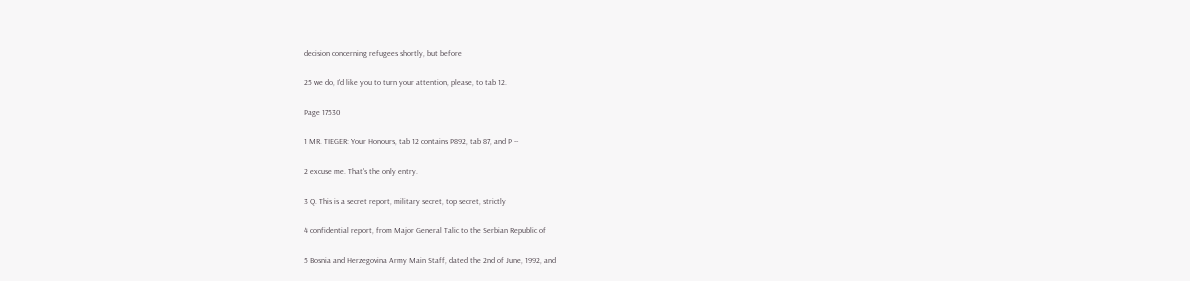decision concerning refugees shortly, but before

25 we do, I'd like you to turn your attention, please, to tab 12.

Page 17530

1 MR. TIEGER: Your Honours, tab 12 contains P892, tab 87, and P --

2 excuse me. That's the only entry.

3 Q. This is a secret report, military secret, top secret, strictly

4 confidential report, from Major General Talic to the Serbian Republic of

5 Bosnia and Herzegovina Army Main Staff, dated the 2nd of June, 1992, and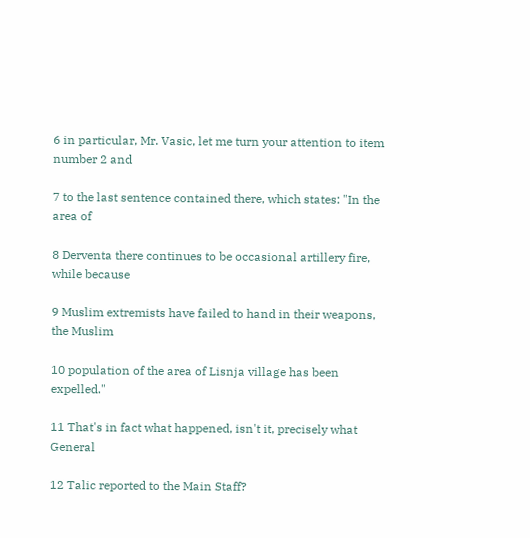6 in particular, Mr. Vasic, let me turn your attention to item number 2 and

7 to the last sentence contained there, which states: "In the area of

8 Derventa there continues to be occasional artillery fire, while because

9 Muslim extremists have failed to hand in their weapons, the Muslim

10 population of the area of Lisnja village has been expelled."

11 That's in fact what happened, isn't it, precisely what General

12 Talic reported to the Main Staff?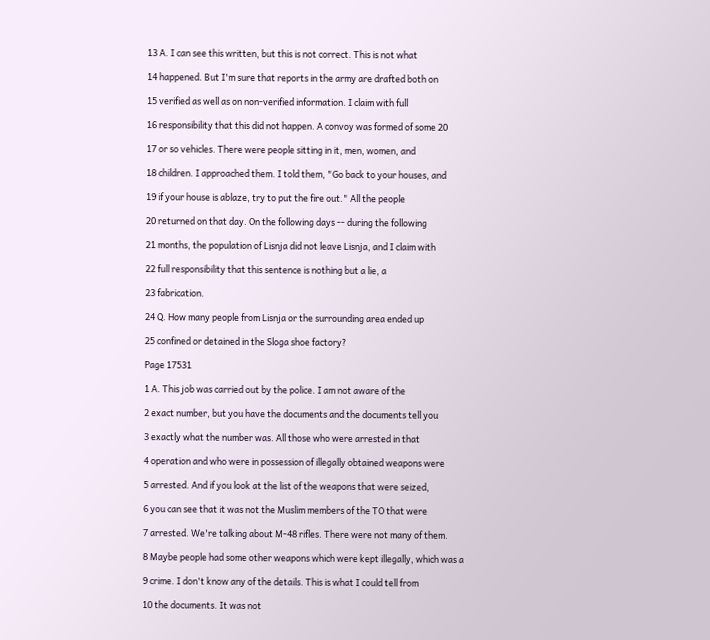13 A. I can see this written, but this is not correct. This is not what

14 happened. But I'm sure that reports in the army are drafted both on

15 verified as well as on non-verified information. I claim with full

16 responsibility that this did not happen. A convoy was formed of some 20

17 or so vehicles. There were people sitting in it, men, women, and

18 children. I approached them. I told them, "Go back to your houses, and

19 if your house is ablaze, try to put the fire out." All the people

20 returned on that day. On the following days -- during the following

21 months, the population of Lisnja did not leave Lisnja, and I claim with

22 full responsibility that this sentence is nothing but a lie, a

23 fabrication.

24 Q. How many people from Lisnja or the surrounding area ended up

25 confined or detained in the Sloga shoe factory?

Page 17531

1 A. This job was carried out by the police. I am not aware of the

2 exact number, but you have the documents and the documents tell you

3 exactly what the number was. All those who were arrested in that

4 operation and who were in possession of illegally obtained weapons were

5 arrested. And if you look at the list of the weapons that were seized,

6 you can see that it was not the Muslim members of the TO that were

7 arrested. We're talking about M-48 rifles. There were not many of them.

8 Maybe people had some other weapons which were kept illegally, which was a

9 crime. I don't know any of the details. This is what I could tell from

10 the documents. It was not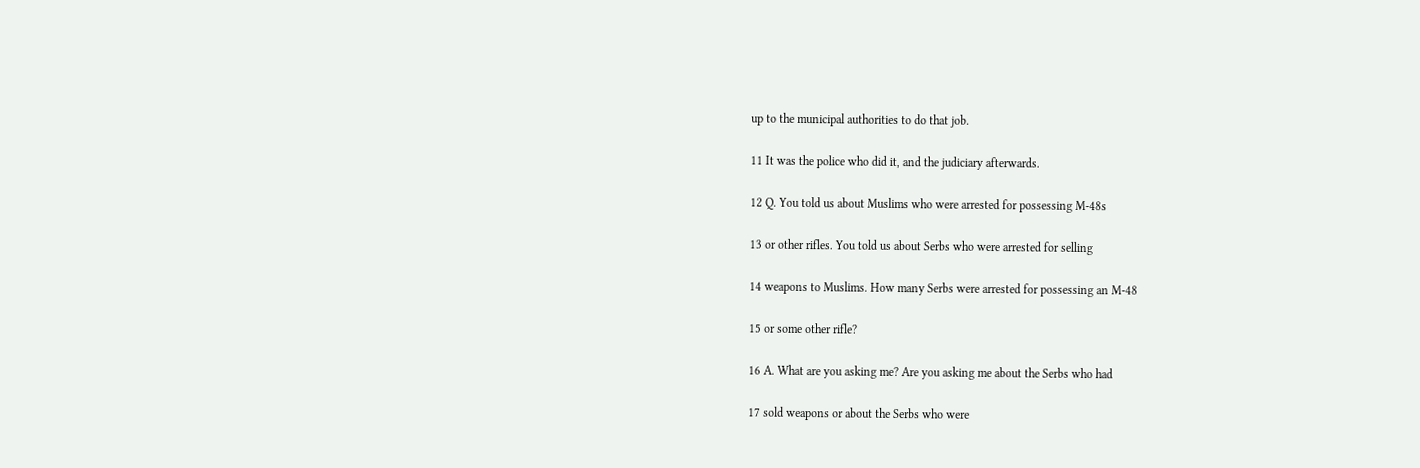up to the municipal authorities to do that job.

11 It was the police who did it, and the judiciary afterwards.

12 Q. You told us about Muslims who were arrested for possessing M-48s

13 or other rifles. You told us about Serbs who were arrested for selling

14 weapons to Muslims. How many Serbs were arrested for possessing an M-48

15 or some other rifle?

16 A. What are you asking me? Are you asking me about the Serbs who had

17 sold weapons or about the Serbs who were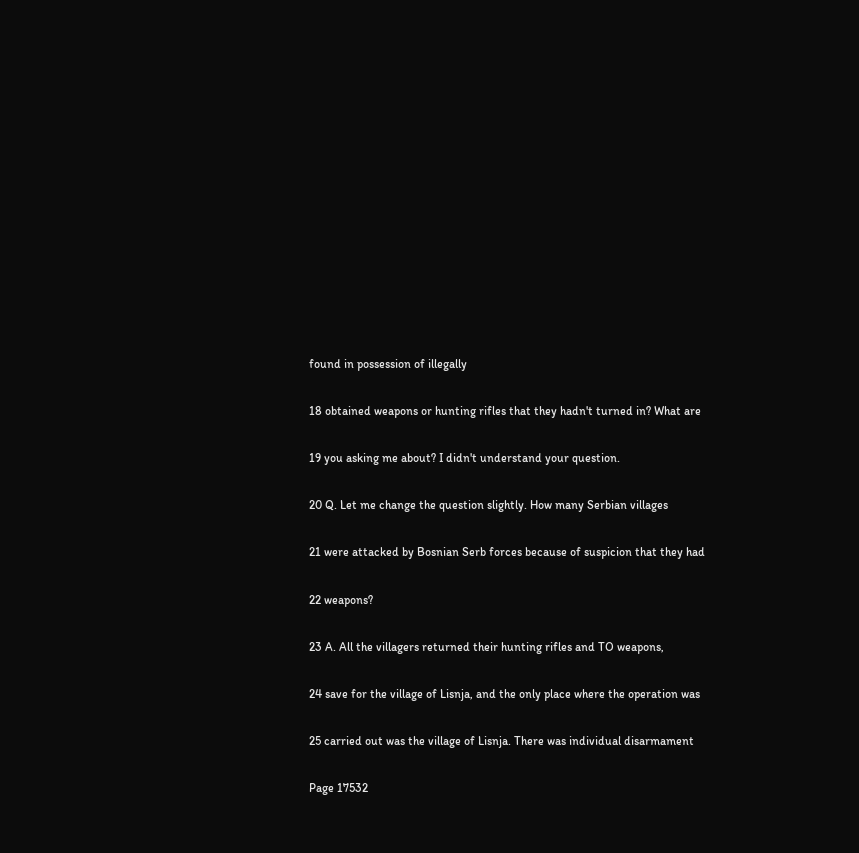found in possession of illegally

18 obtained weapons or hunting rifles that they hadn't turned in? What are

19 you asking me about? I didn't understand your question.

20 Q. Let me change the question slightly. How many Serbian villages

21 were attacked by Bosnian Serb forces because of suspicion that they had

22 weapons?

23 A. All the villagers returned their hunting rifles and TO weapons,

24 save for the village of Lisnja, and the only place where the operation was

25 carried out was the village of Lisnja. There was individual disarmament

Page 17532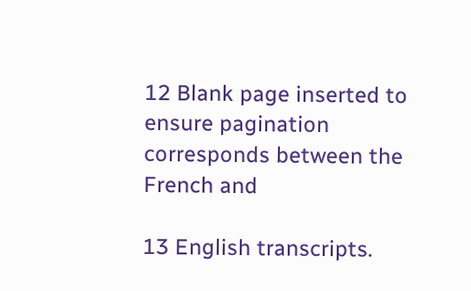12 Blank page inserted to ensure pagination corresponds between the French and

13 English transcripts.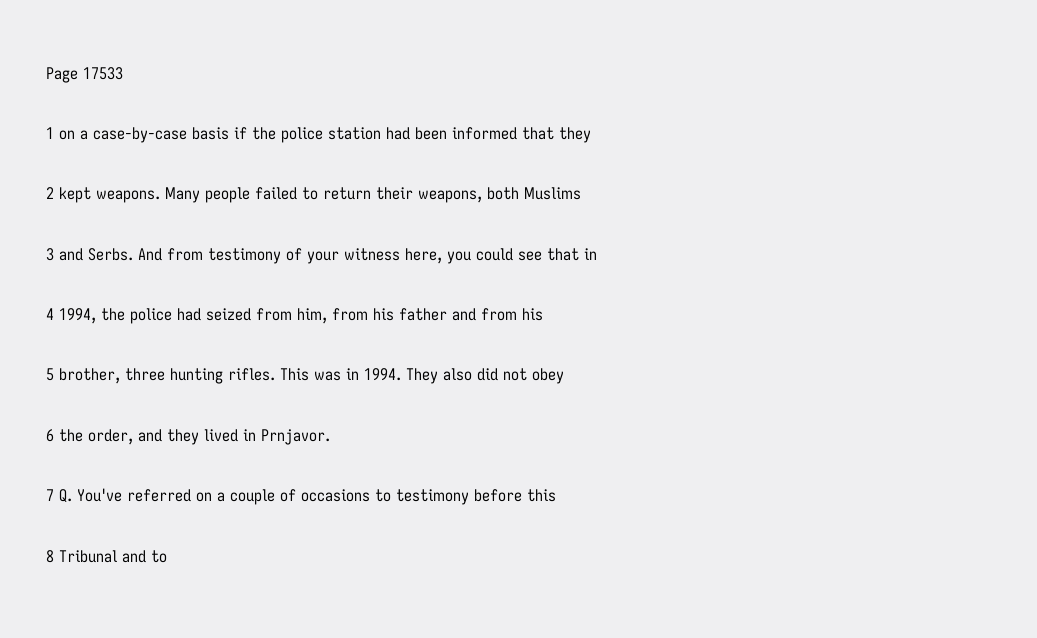Page 17533

1 on a case-by-case basis if the police station had been informed that they

2 kept weapons. Many people failed to return their weapons, both Muslims

3 and Serbs. And from testimony of your witness here, you could see that in

4 1994, the police had seized from him, from his father and from his

5 brother, three hunting rifles. This was in 1994. They also did not obey

6 the order, and they lived in Prnjavor.

7 Q. You've referred on a couple of occasions to testimony before this

8 Tribunal and to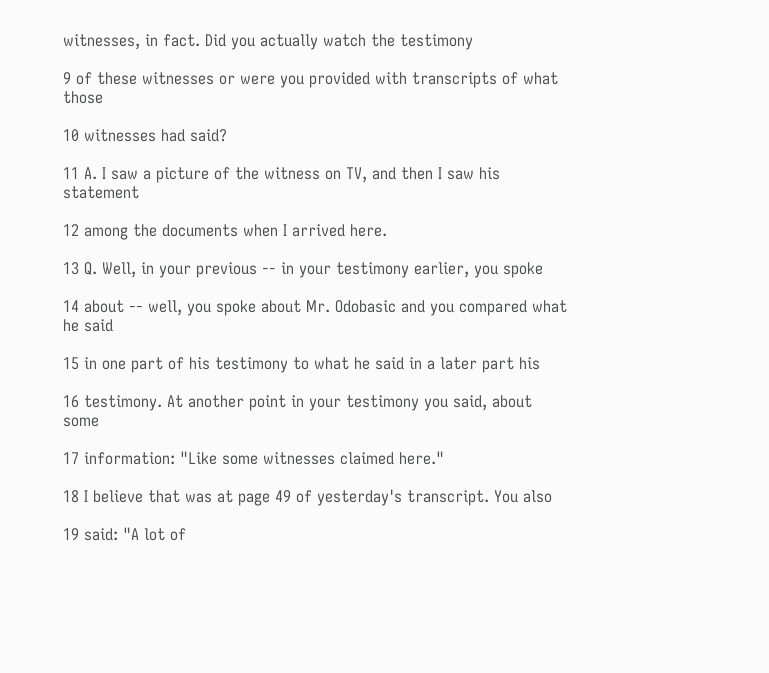witnesses, in fact. Did you actually watch the testimony

9 of these witnesses or were you provided with transcripts of what those

10 witnesses had said?

11 A. I saw a picture of the witness on TV, and then I saw his statement

12 among the documents when I arrived here.

13 Q. Well, in your previous -- in your testimony earlier, you spoke

14 about -- well, you spoke about Mr. Odobasic and you compared what he said

15 in one part of his testimony to what he said in a later part his

16 testimony. At another point in your testimony you said, about some

17 information: "Like some witnesses claimed here."

18 I believe that was at page 49 of yesterday's transcript. You also

19 said: "A lot of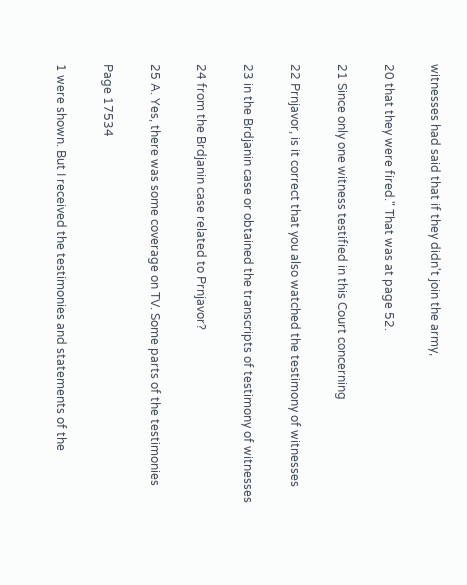witnesses had said that if they didn't join the army,

20 that they were fired." That was at page 52.

21 Since only one witness testified in this Court concerning

22 Prnjavor, is it correct that you also watched the testimony of witnesses

23 in the Brdjanin case or obtained the transcripts of testimony of witnesses

24 from the Brdjanin case related to Prnjavor?

25 A. Yes, there was some coverage on TV. Some parts of the testimonies

Page 17534

1 were shown. But I received the testimonies and statements of the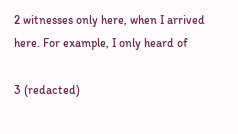2 witnesses only here, when I arrived here. For example, I only heard of

3 (redacted)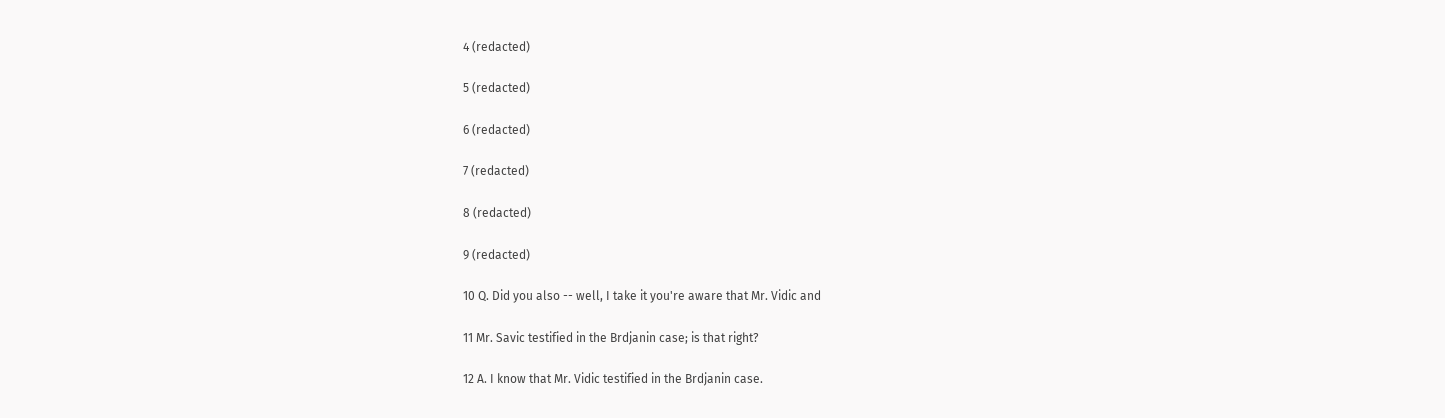4 (redacted)

5 (redacted)

6 (redacted)

7 (redacted)

8 (redacted)

9 (redacted)

10 Q. Did you also -- well, I take it you're aware that Mr. Vidic and

11 Mr. Savic testified in the Brdjanin case; is that right?

12 A. I know that Mr. Vidic testified in the Brdjanin case.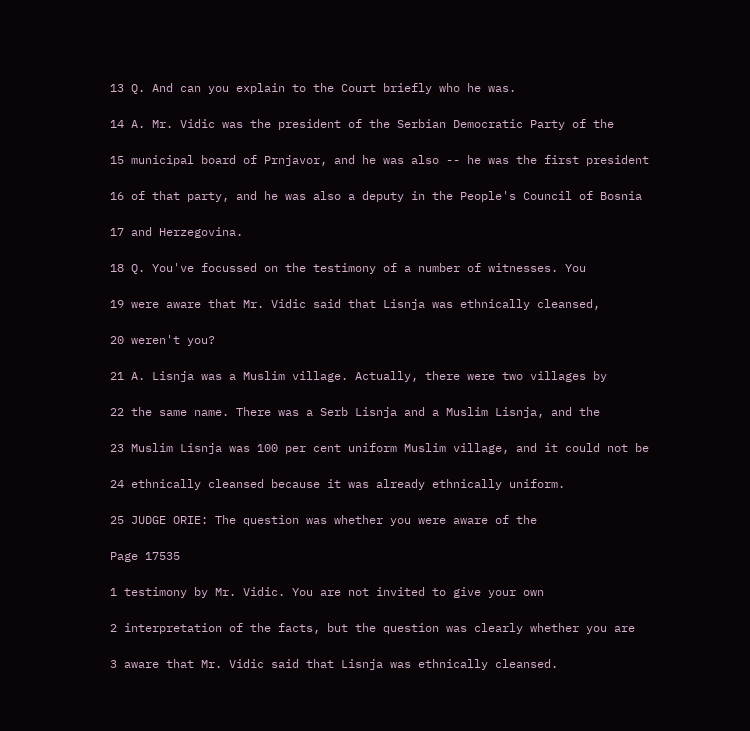13 Q. And can you explain to the Court briefly who he was.

14 A. Mr. Vidic was the president of the Serbian Democratic Party of the

15 municipal board of Prnjavor, and he was also -- he was the first president

16 of that party, and he was also a deputy in the People's Council of Bosnia

17 and Herzegovina.

18 Q. You've focussed on the testimony of a number of witnesses. You

19 were aware that Mr. Vidic said that Lisnja was ethnically cleansed,

20 weren't you?

21 A. Lisnja was a Muslim village. Actually, there were two villages by

22 the same name. There was a Serb Lisnja and a Muslim Lisnja, and the

23 Muslim Lisnja was 100 per cent uniform Muslim village, and it could not be

24 ethnically cleansed because it was already ethnically uniform.

25 JUDGE ORIE: The question was whether you were aware of the

Page 17535

1 testimony by Mr. Vidic. You are not invited to give your own

2 interpretation of the facts, but the question was clearly whether you are

3 aware that Mr. Vidic said that Lisnja was ethnically cleansed.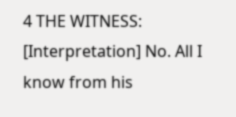4 THE WITNESS: [Interpretation] No. All I know from his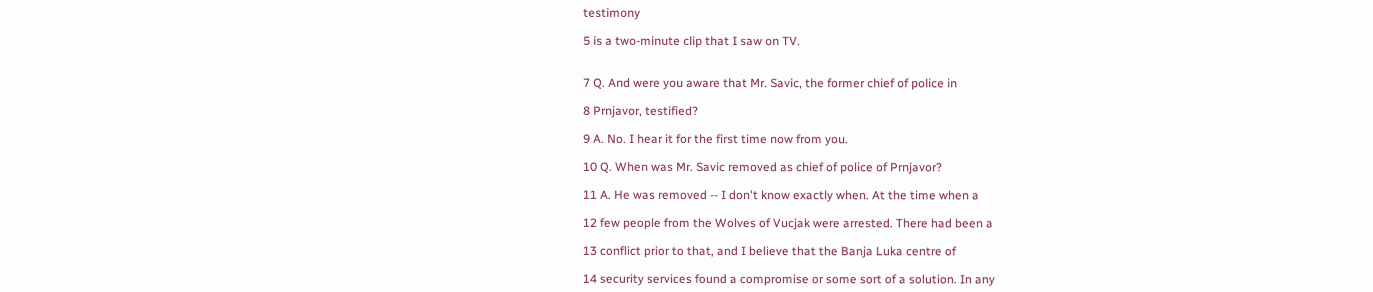testimony

5 is a two-minute clip that I saw on TV.


7 Q. And were you aware that Mr. Savic, the former chief of police in

8 Prnjavor, testified?

9 A. No. I hear it for the first time now from you.

10 Q. When was Mr. Savic removed as chief of police of Prnjavor?

11 A. He was removed -- I don't know exactly when. At the time when a

12 few people from the Wolves of Vucjak were arrested. There had been a

13 conflict prior to that, and I believe that the Banja Luka centre of

14 security services found a compromise or some sort of a solution. In any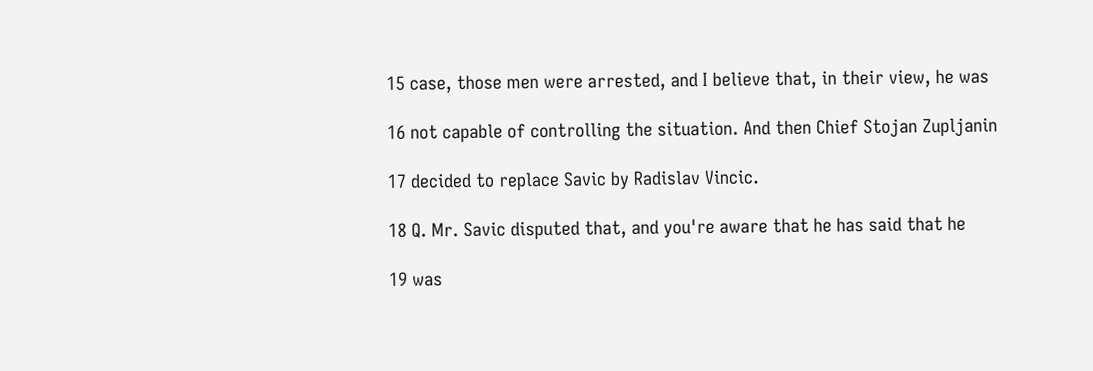15 case, those men were arrested, and I believe that, in their view, he was

16 not capable of controlling the situation. And then Chief Stojan Zupljanin

17 decided to replace Savic by Radislav Vincic.

18 Q. Mr. Savic disputed that, and you're aware that he has said that he

19 was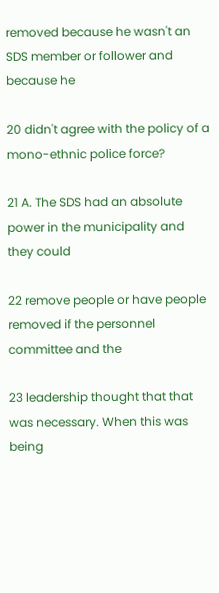removed because he wasn't an SDS member or follower and because he

20 didn't agree with the policy of a mono-ethnic police force?

21 A. The SDS had an absolute power in the municipality and they could

22 remove people or have people removed if the personnel committee and the

23 leadership thought that that was necessary. When this was being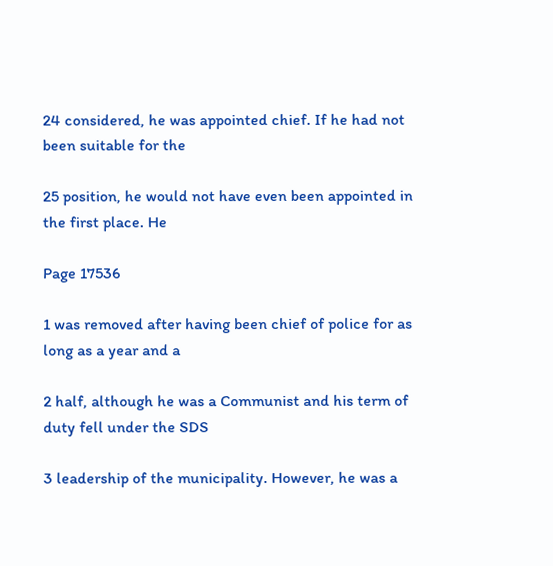24 considered, he was appointed chief. If he had not been suitable for the

25 position, he would not have even been appointed in the first place. He

Page 17536

1 was removed after having been chief of police for as long as a year and a

2 half, although he was a Communist and his term of duty fell under the SDS

3 leadership of the municipality. However, he was a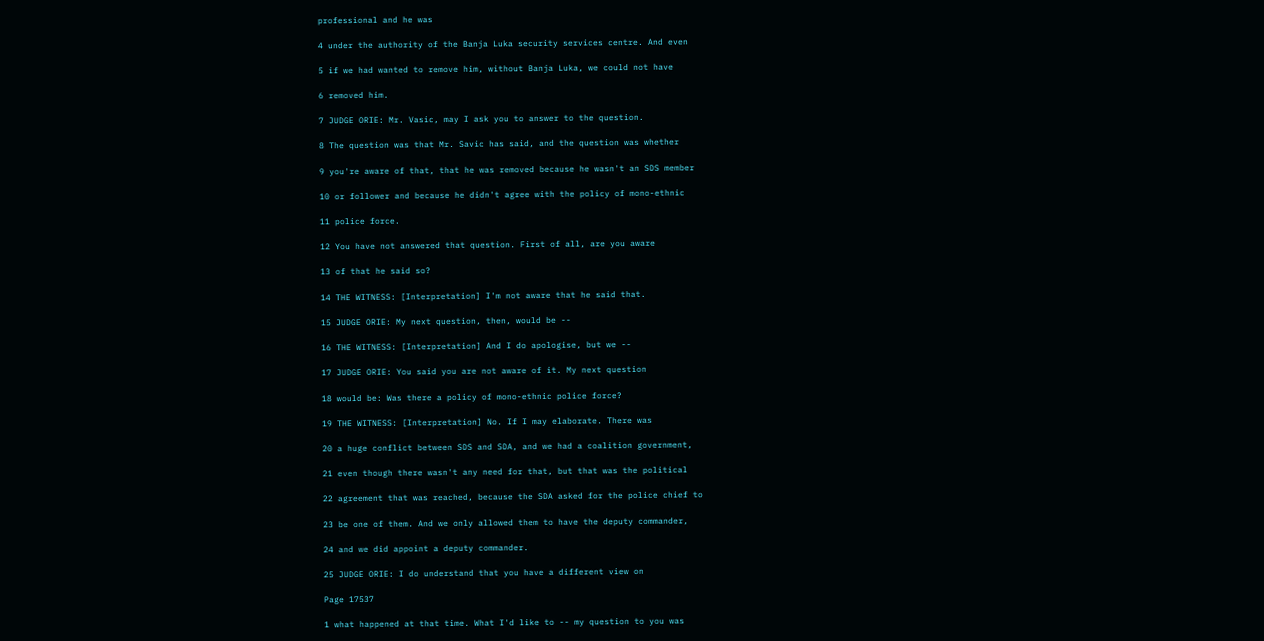professional and he was

4 under the authority of the Banja Luka security services centre. And even

5 if we had wanted to remove him, without Banja Luka, we could not have

6 removed him.

7 JUDGE ORIE: Mr. Vasic, may I ask you to answer to the question.

8 The question was that Mr. Savic has said, and the question was whether

9 you're aware of that, that he was removed because he wasn't an SDS member

10 or follower and because he didn't agree with the policy of mono-ethnic

11 police force.

12 You have not answered that question. First of all, are you aware

13 of that he said so?

14 THE WITNESS: [Interpretation] I'm not aware that he said that.

15 JUDGE ORIE: My next question, then, would be --

16 THE WITNESS: [Interpretation] And I do apologise, but we --

17 JUDGE ORIE: You said you are not aware of it. My next question

18 would be: Was there a policy of mono-ethnic police force?

19 THE WITNESS: [Interpretation] No. If I may elaborate. There was

20 a huge conflict between SDS and SDA, and we had a coalition government,

21 even though there wasn't any need for that, but that was the political

22 agreement that was reached, because the SDA asked for the police chief to

23 be one of them. And we only allowed them to have the deputy commander,

24 and we did appoint a deputy commander.

25 JUDGE ORIE: I do understand that you have a different view on

Page 17537

1 what happened at that time. What I'd like to -- my question to you was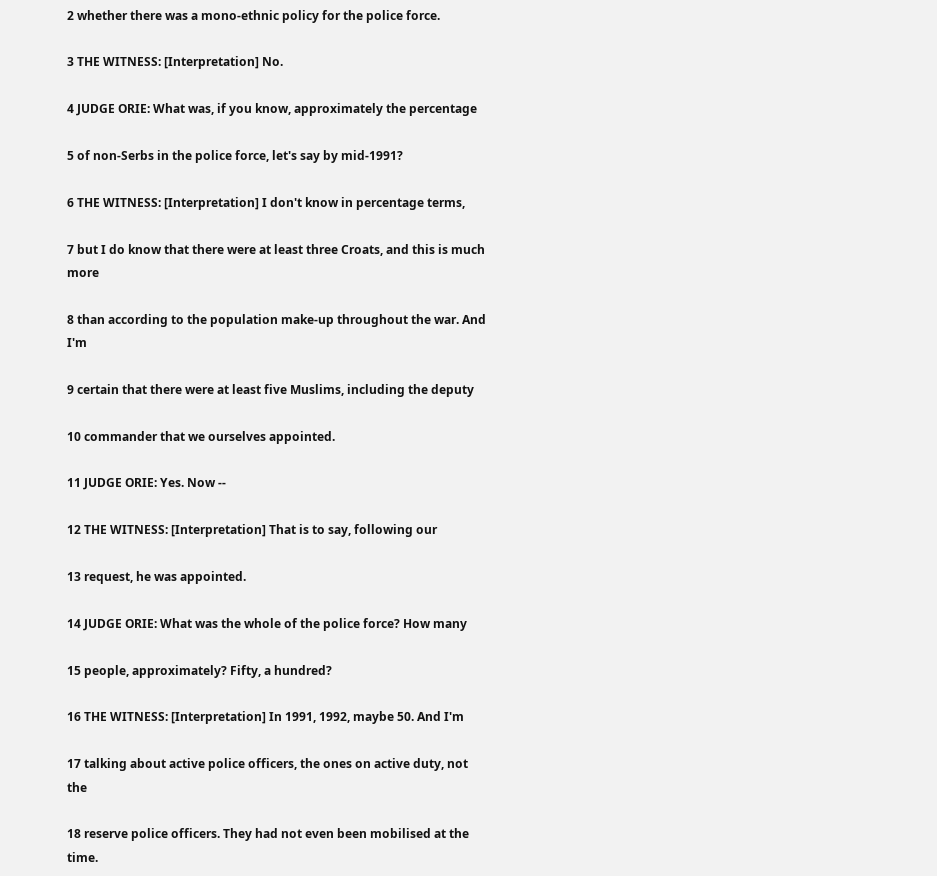2 whether there was a mono-ethnic policy for the police force.

3 THE WITNESS: [Interpretation] No.

4 JUDGE ORIE: What was, if you know, approximately the percentage

5 of non-Serbs in the police force, let's say by mid-1991?

6 THE WITNESS: [Interpretation] I don't know in percentage terms,

7 but I do know that there were at least three Croats, and this is much more

8 than according to the population make-up throughout the war. And I'm

9 certain that there were at least five Muslims, including the deputy

10 commander that we ourselves appointed.

11 JUDGE ORIE: Yes. Now --

12 THE WITNESS: [Interpretation] That is to say, following our

13 request, he was appointed.

14 JUDGE ORIE: What was the whole of the police force? How many

15 people, approximately? Fifty, a hundred?

16 THE WITNESS: [Interpretation] In 1991, 1992, maybe 50. And I'm

17 talking about active police officers, the ones on active duty, not the

18 reserve police officers. They had not even been mobilised at the time.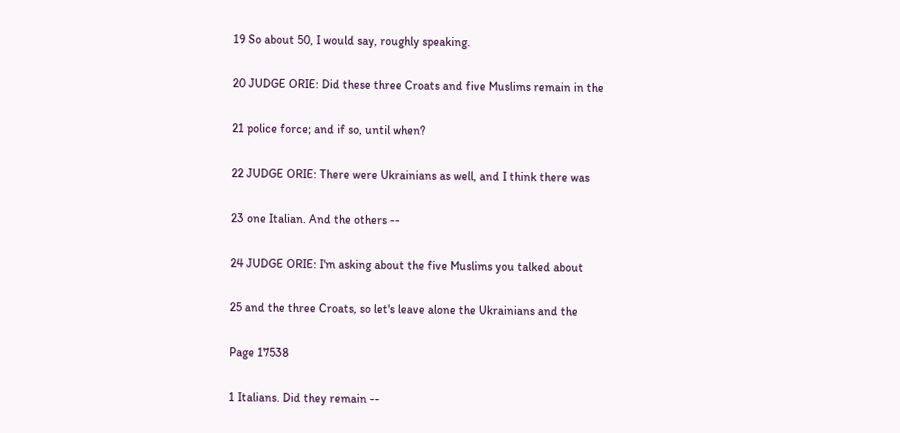19 So about 50, I would say, roughly speaking.

20 JUDGE ORIE: Did these three Croats and five Muslims remain in the

21 police force; and if so, until when?

22 JUDGE ORIE: There were Ukrainians as well, and I think there was

23 one Italian. And the others --

24 JUDGE ORIE: I'm asking about the five Muslims you talked about

25 and the three Croats, so let's leave alone the Ukrainians and the

Page 17538

1 Italians. Did they remain --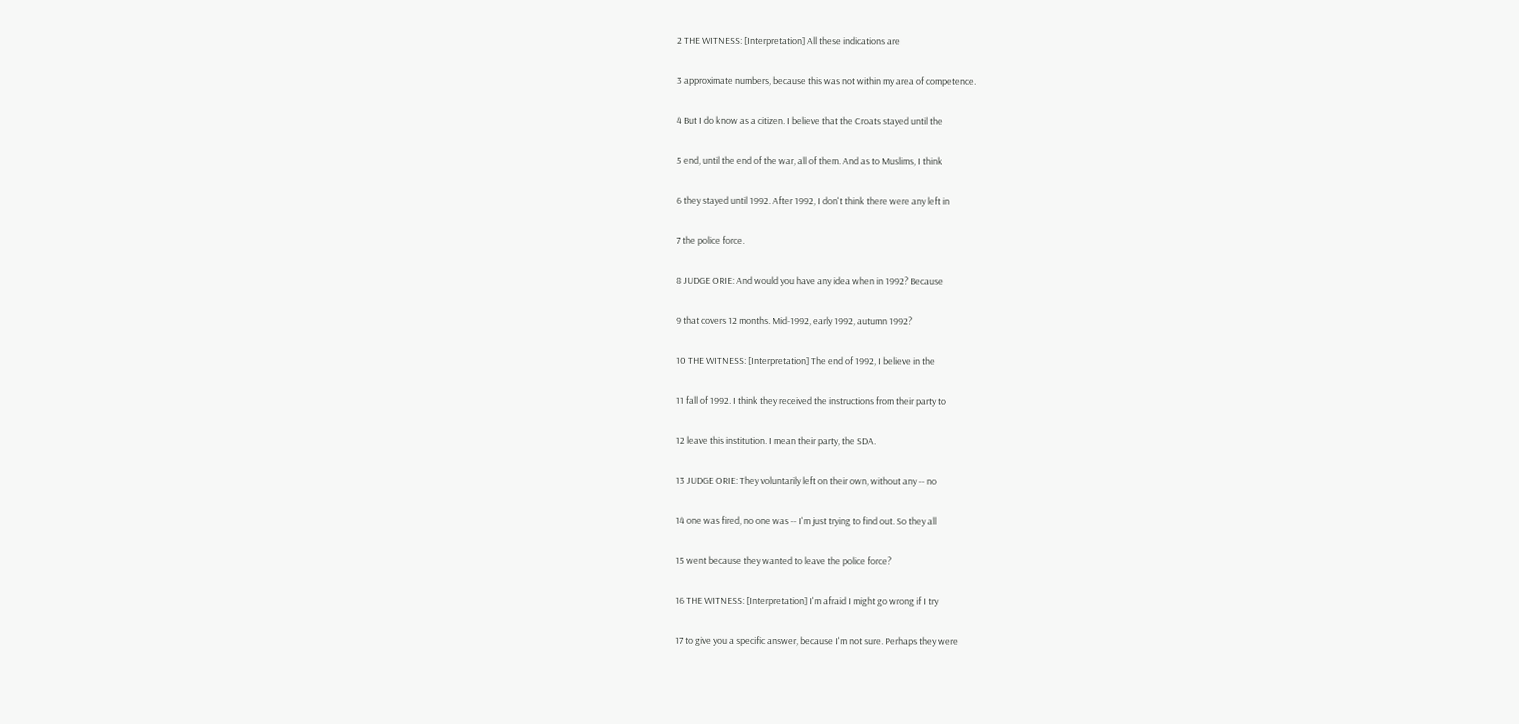2 THE WITNESS: [Interpretation] All these indications are

3 approximate numbers, because this was not within my area of competence.

4 But I do know as a citizen. I believe that the Croats stayed until the

5 end, until the end of the war, all of them. And as to Muslims, I think

6 they stayed until 1992. After 1992, I don't think there were any left in

7 the police force.

8 JUDGE ORIE: And would you have any idea when in 1992? Because

9 that covers 12 months. Mid-1992, early 1992, autumn 1992?

10 THE WITNESS: [Interpretation] The end of 1992, I believe in the

11 fall of 1992. I think they received the instructions from their party to

12 leave this institution. I mean their party, the SDA.

13 JUDGE ORIE: They voluntarily left on their own, without any -- no

14 one was fired, no one was -- I'm just trying to find out. So they all

15 went because they wanted to leave the police force?

16 THE WITNESS: [Interpretation] I'm afraid I might go wrong if I try

17 to give you a specific answer, because I'm not sure. Perhaps they were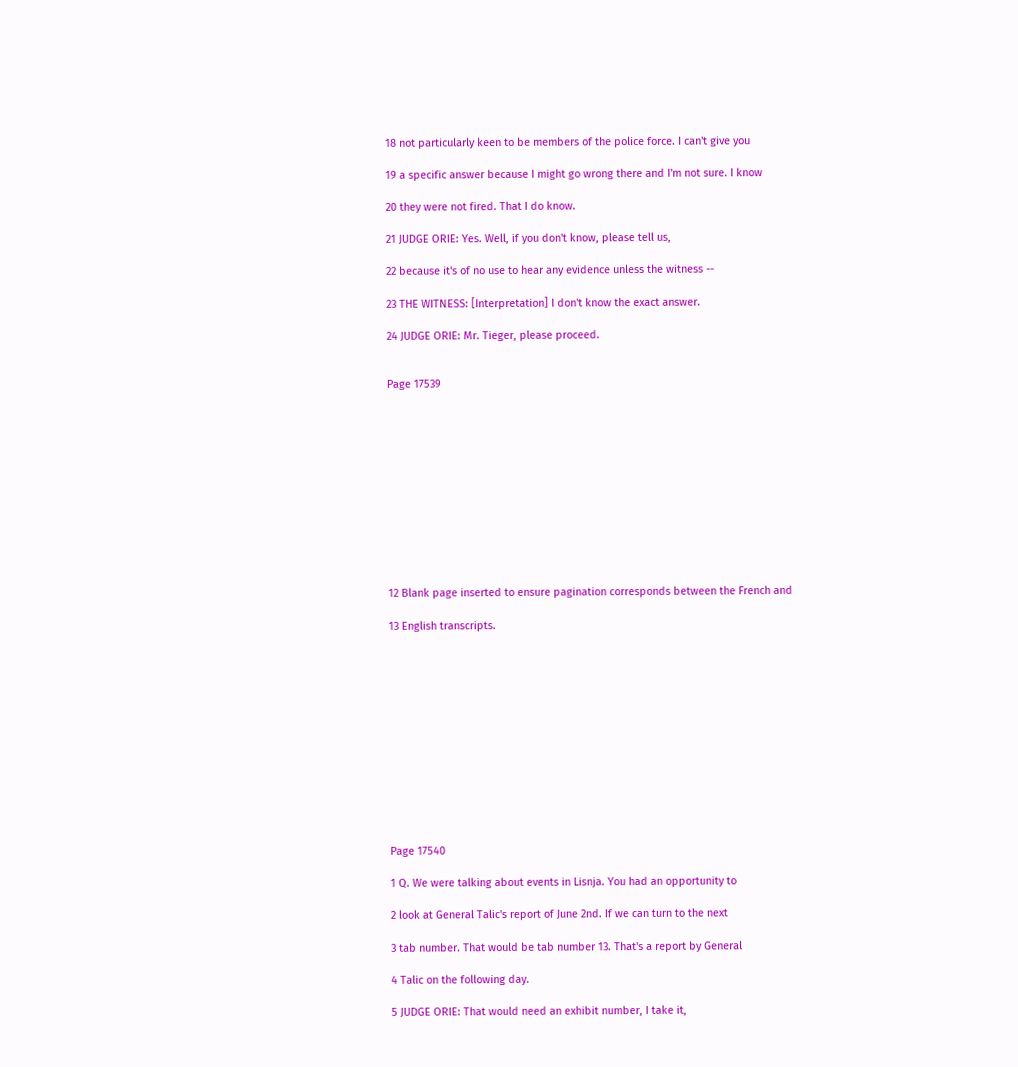18 not particularly keen to be members of the police force. I can't give you

19 a specific answer because I might go wrong there and I'm not sure. I know

20 they were not fired. That I do know.

21 JUDGE ORIE: Yes. Well, if you don't know, please tell us,

22 because it's of no use to hear any evidence unless the witness --

23 THE WITNESS: [Interpretation] I don't know the exact answer.

24 JUDGE ORIE: Mr. Tieger, please proceed.


Page 17539












12 Blank page inserted to ensure pagination corresponds between the French and

13 English transcripts.













Page 17540

1 Q. We were talking about events in Lisnja. You had an opportunity to

2 look at General Talic's report of June 2nd. If we can turn to the next

3 tab number. That would be tab number 13. That's a report by General

4 Talic on the following day.

5 JUDGE ORIE: That would need an exhibit number, I take it,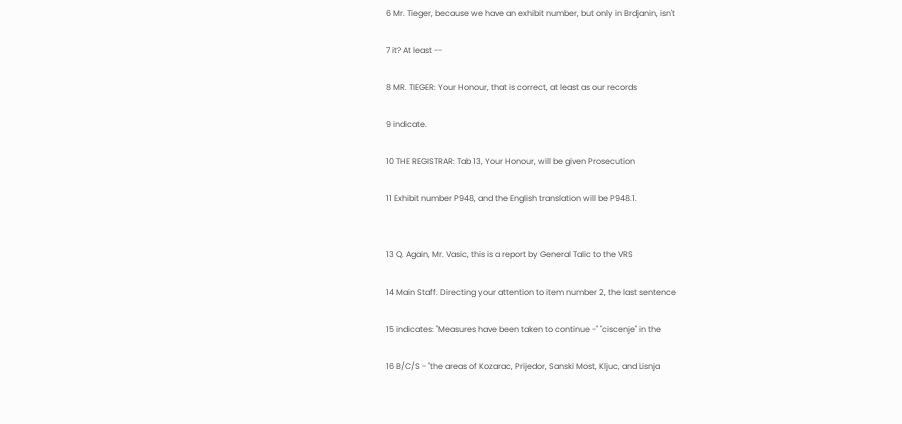6 Mr. Tieger, because we have an exhibit number, but only in Brdjanin, isn't

7 it? At least --

8 MR. TIEGER: Your Honour, that is correct, at least as our records

9 indicate.

10 THE REGISTRAR: Tab 13, Your Honour, will be given Prosecution

11 Exhibit number P948, and the English translation will be P948.1.


13 Q. Again, Mr. Vasic, this is a report by General Talic to the VRS

14 Main Staff. Directing your attention to item number 2, the last sentence

15 indicates: "Measures have been taken to continue -" "ciscenje" in the

16 B/C/S - "the areas of Kozarac, Prijedor, Sanski Most, Kljuc, and Lisnja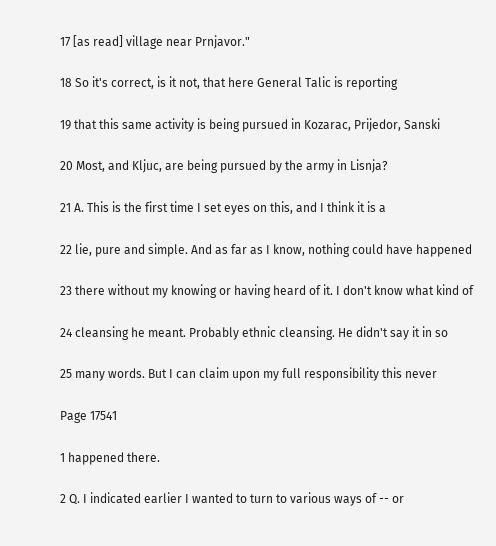17 [as read] village near Prnjavor."

18 So it's correct, is it not, that here General Talic is reporting

19 that this same activity is being pursued in Kozarac, Prijedor, Sanski

20 Most, and Kljuc, are being pursued by the army in Lisnja?

21 A. This is the first time I set eyes on this, and I think it is a

22 lie, pure and simple. And as far as I know, nothing could have happened

23 there without my knowing or having heard of it. I don't know what kind of

24 cleansing he meant. Probably ethnic cleansing. He didn't say it in so

25 many words. But I can claim upon my full responsibility this never

Page 17541

1 happened there.

2 Q. I indicated earlier I wanted to turn to various ways of -- or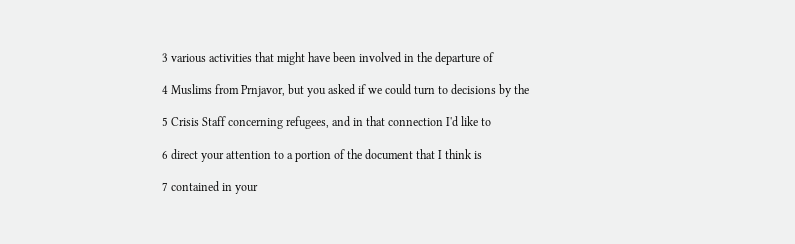3 various activities that might have been involved in the departure of

4 Muslims from Prnjavor, but you asked if we could turn to decisions by the

5 Crisis Staff concerning refugees, and in that connection I'd like to

6 direct your attention to a portion of the document that I think is

7 contained in your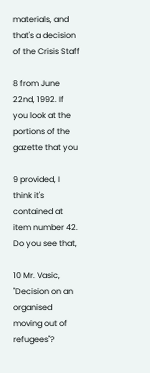materials, and that's a decision of the Crisis Staff

8 from June 22nd, 1992. If you look at the portions of the gazette that you

9 provided, I think it's contained at item number 42. Do you see that,

10 Mr. Vasic, "Decision on an organised moving out of refugees"?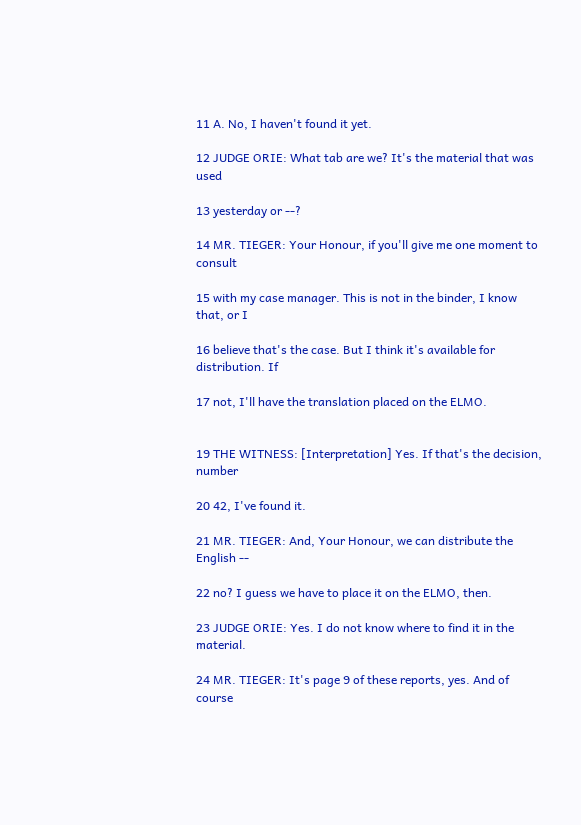11 A. No, I haven't found it yet.

12 JUDGE ORIE: What tab are we? It's the material that was used

13 yesterday or --?

14 MR. TIEGER: Your Honour, if you'll give me one moment to consult

15 with my case manager. This is not in the binder, I know that, or I

16 believe that's the case. But I think it's available for distribution. If

17 not, I'll have the translation placed on the ELMO.


19 THE WITNESS: [Interpretation] Yes. If that's the decision, number

20 42, I've found it.

21 MR. TIEGER: And, Your Honour, we can distribute the English --

22 no? I guess we have to place it on the ELMO, then.

23 JUDGE ORIE: Yes. I do not know where to find it in the material.

24 MR. TIEGER: It's page 9 of these reports, yes. And of course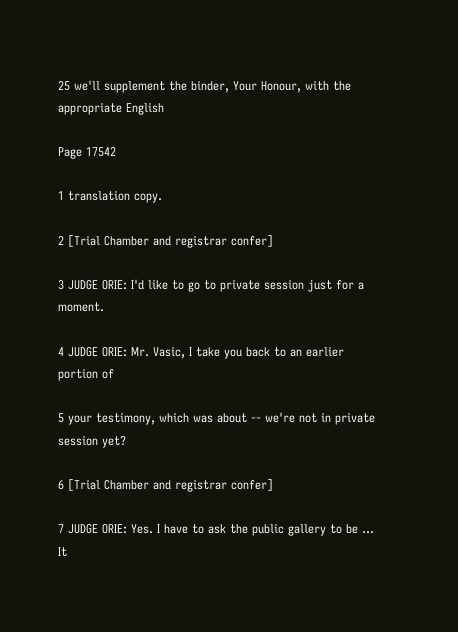25 we'll supplement the binder, Your Honour, with the appropriate English

Page 17542

1 translation copy.

2 [Trial Chamber and registrar confer]

3 JUDGE ORIE: I'd like to go to private session just for a moment.

4 JUDGE ORIE: Mr. Vasic, I take you back to an earlier portion of

5 your testimony, which was about -- we're not in private session yet?

6 [Trial Chamber and registrar confer]

7 JUDGE ORIE: Yes. I have to ask the public gallery to be ... It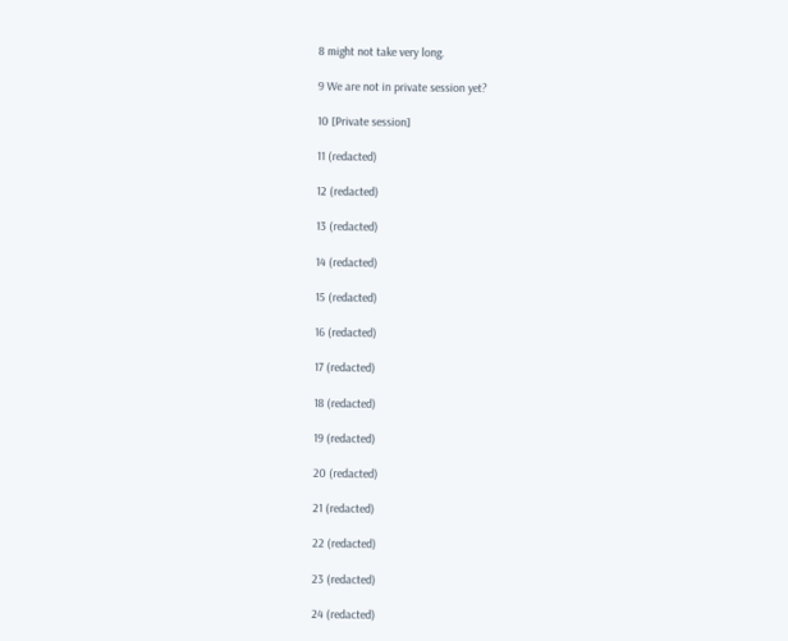8 might not take very long.

9 We are not in private session yet?

10 [Private session]

11 (redacted)

12 (redacted)

13 (redacted)

14 (redacted)

15 (redacted)

16 (redacted)

17 (redacted)

18 (redacted)

19 (redacted)

20 (redacted)

21 (redacted)

22 (redacted)

23 (redacted)

24 (redacted)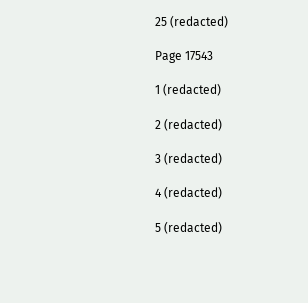25 (redacted)

Page 17543

1 (redacted)

2 (redacted)

3 (redacted)

4 (redacted)

5 (redacted)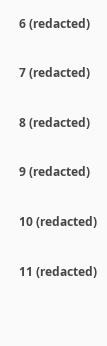6 (redacted)

7 (redacted)

8 (redacted)

9 (redacted)

10 (redacted)

11 (redacted)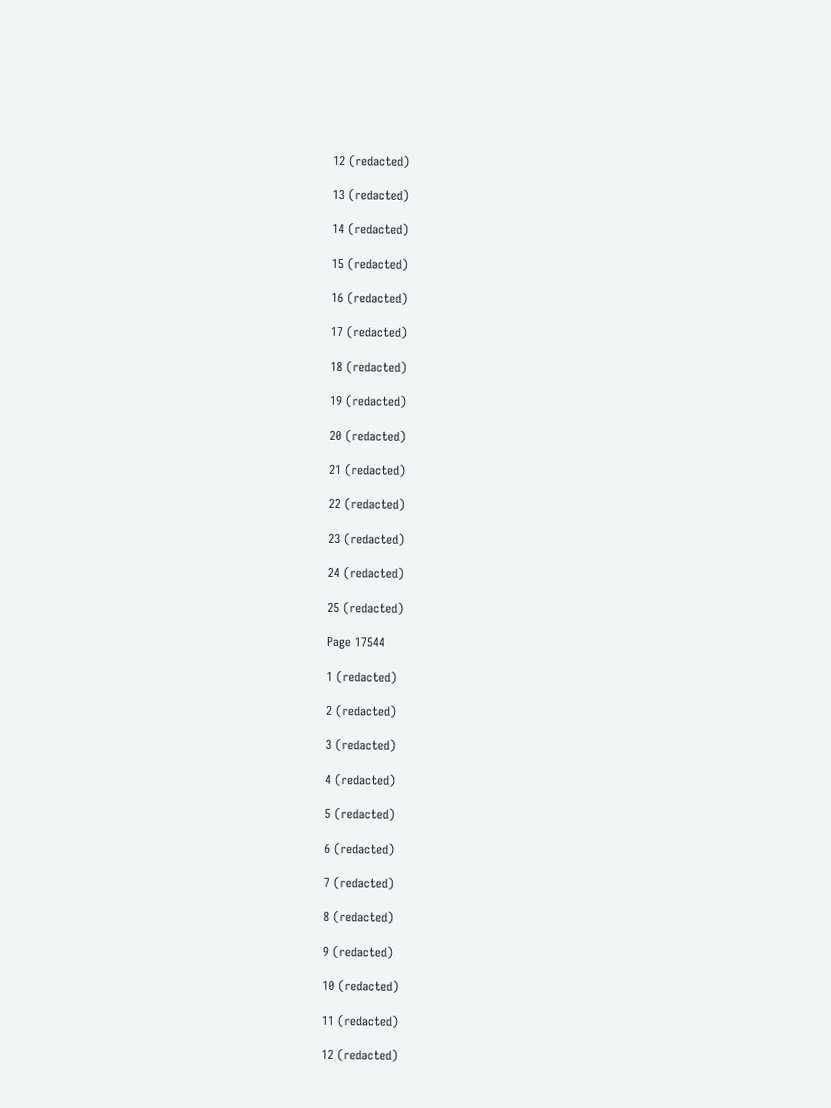12 (redacted)

13 (redacted)

14 (redacted)

15 (redacted)

16 (redacted)

17 (redacted)

18 (redacted)

19 (redacted)

20 (redacted)

21 (redacted)

22 (redacted)

23 (redacted)

24 (redacted)

25 (redacted)

Page 17544

1 (redacted)

2 (redacted)

3 (redacted)

4 (redacted)

5 (redacted)

6 (redacted)

7 (redacted)

8 (redacted)

9 (redacted)

10 (redacted)

11 (redacted)

12 (redacted)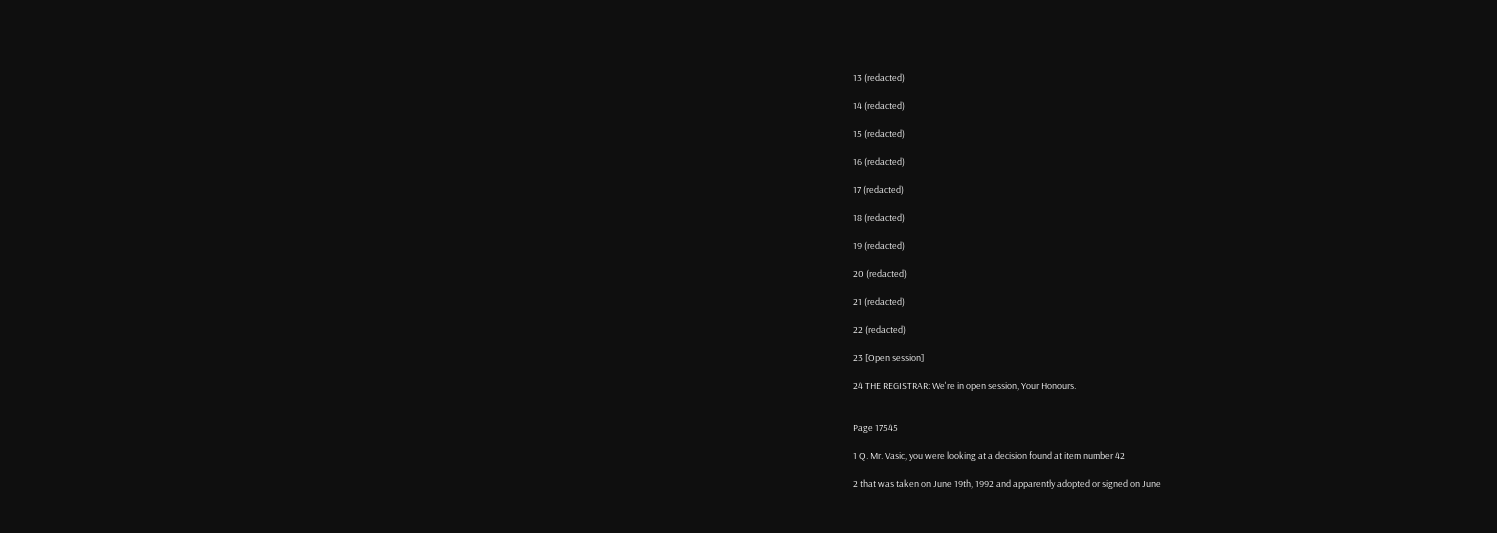13 (redacted)

14 (redacted)

15 (redacted)

16 (redacted)

17 (redacted)

18 (redacted)

19 (redacted)

20 (redacted)

21 (redacted)

22 (redacted)

23 [Open session]

24 THE REGISTRAR: We're in open session, Your Honours.


Page 17545

1 Q. Mr. Vasic, you were looking at a decision found at item number 42

2 that was taken on June 19th, 1992 and apparently adopted or signed on June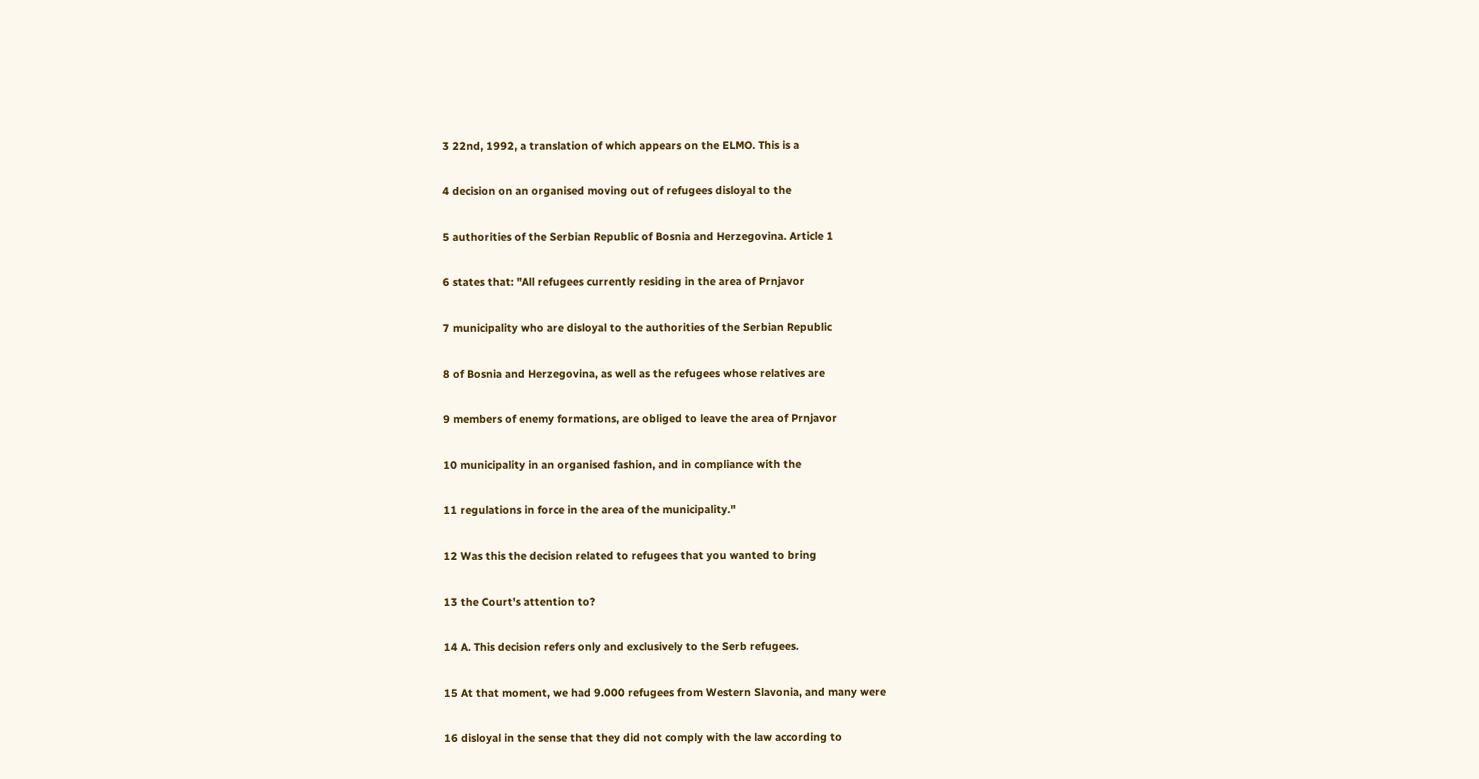3 22nd, 1992, a translation of which appears on the ELMO. This is a

4 decision on an organised moving out of refugees disloyal to the

5 authorities of the Serbian Republic of Bosnia and Herzegovina. Article 1

6 states that: "All refugees currently residing in the area of Prnjavor

7 municipality who are disloyal to the authorities of the Serbian Republic

8 of Bosnia and Herzegovina, as well as the refugees whose relatives are

9 members of enemy formations, are obliged to leave the area of Prnjavor

10 municipality in an organised fashion, and in compliance with the

11 regulations in force in the area of the municipality."

12 Was this the decision related to refugees that you wanted to bring

13 the Court's attention to?

14 A. This decision refers only and exclusively to the Serb refugees.

15 At that moment, we had 9.000 refugees from Western Slavonia, and many were

16 disloyal in the sense that they did not comply with the law according to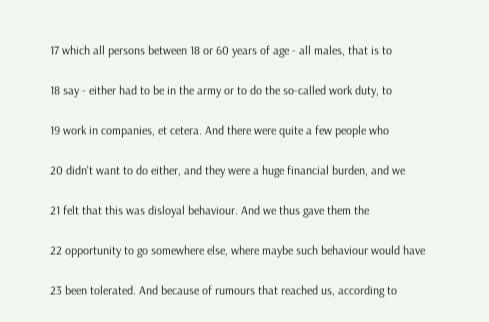17 which all persons between 18 or 60 years of age - all males, that is to

18 say - either had to be in the army or to do the so-called work duty, to

19 work in companies, et cetera. And there were quite a few people who

20 didn't want to do either, and they were a huge financial burden, and we

21 felt that this was disloyal behaviour. And we thus gave them the

22 opportunity to go somewhere else, where maybe such behaviour would have

23 been tolerated. And because of rumours that reached us, according to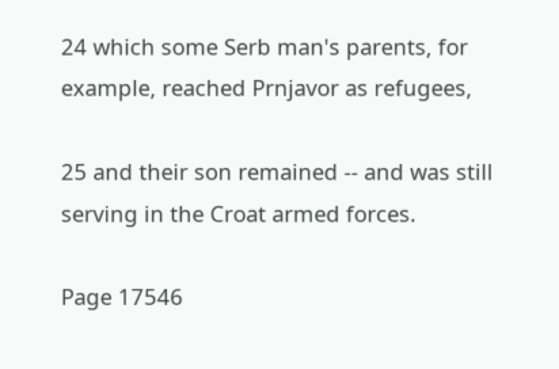24 which some Serb man's parents, for example, reached Prnjavor as refugees,

25 and their son remained -- and was still serving in the Croat armed forces.

Page 17546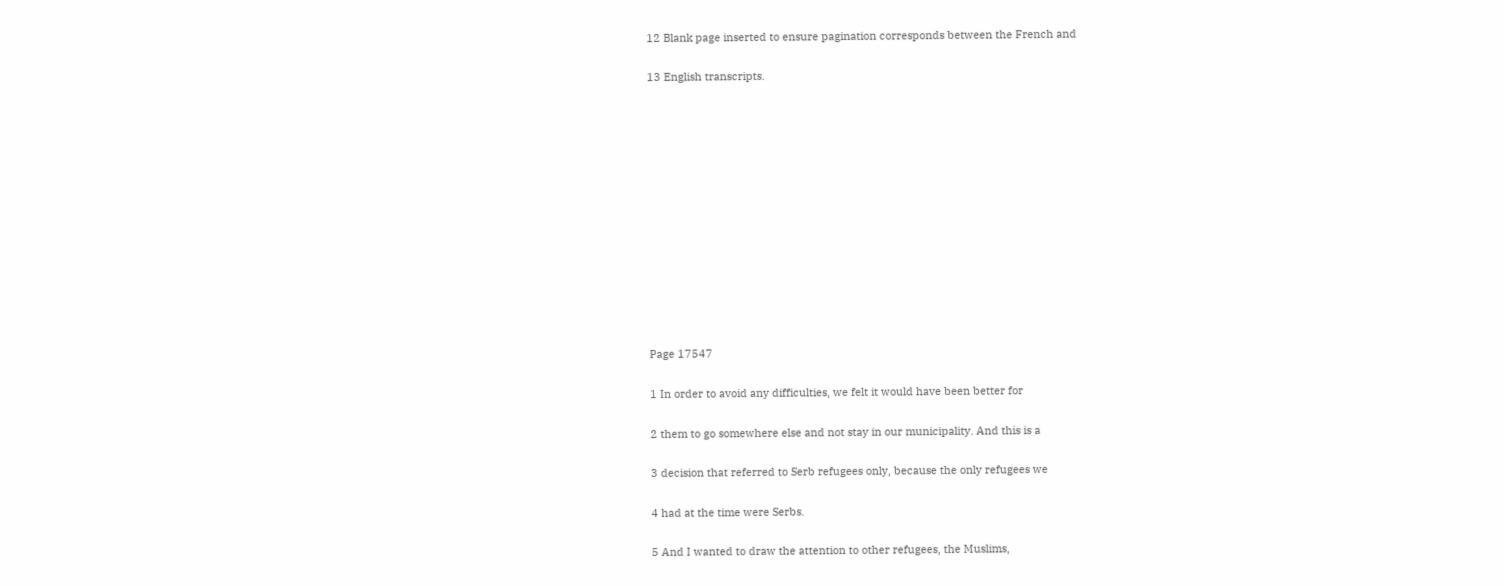12 Blank page inserted to ensure pagination corresponds between the French and

13 English transcripts.













Page 17547

1 In order to avoid any difficulties, we felt it would have been better for

2 them to go somewhere else and not stay in our municipality. And this is a

3 decision that referred to Serb refugees only, because the only refugees we

4 had at the time were Serbs.

5 And I wanted to draw the attention to other refugees, the Muslims,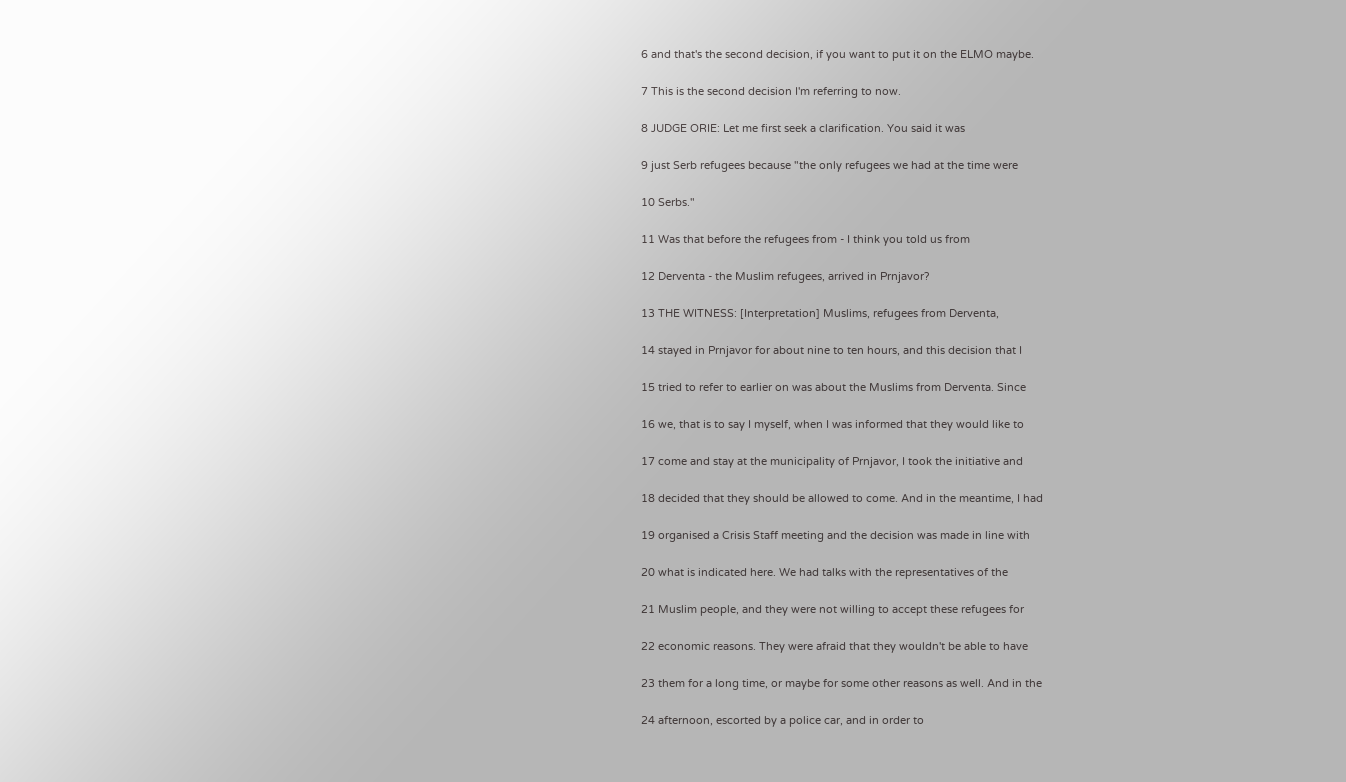6 and that's the second decision, if you want to put it on the ELMO maybe.

7 This is the second decision I'm referring to now.

8 JUDGE ORIE: Let me first seek a clarification. You said it was

9 just Serb refugees because "the only refugees we had at the time were

10 Serbs."

11 Was that before the refugees from - I think you told us from

12 Derventa - the Muslim refugees, arrived in Prnjavor?

13 THE WITNESS: [Interpretation] Muslims, refugees from Derventa,

14 stayed in Prnjavor for about nine to ten hours, and this decision that I

15 tried to refer to earlier on was about the Muslims from Derventa. Since

16 we, that is to say I myself, when I was informed that they would like to

17 come and stay at the municipality of Prnjavor, I took the initiative and

18 decided that they should be allowed to come. And in the meantime, I had

19 organised a Crisis Staff meeting and the decision was made in line with

20 what is indicated here. We had talks with the representatives of the

21 Muslim people, and they were not willing to accept these refugees for

22 economic reasons. They were afraid that they wouldn't be able to have

23 them for a long time, or maybe for some other reasons as well. And in the

24 afternoon, escorted by a police car, and in order to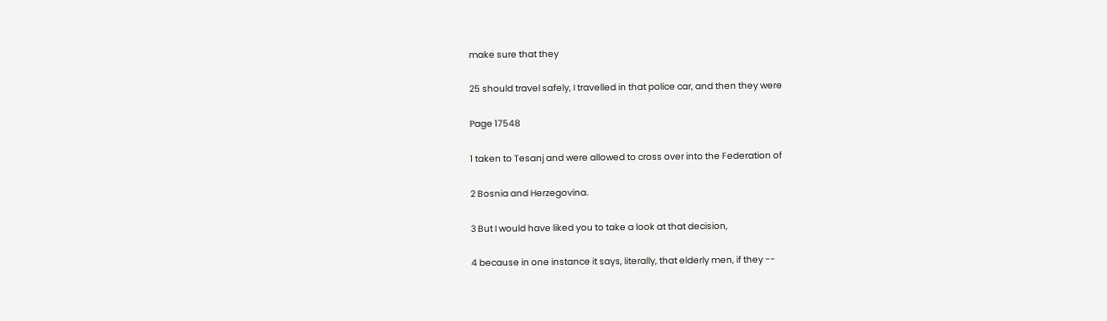make sure that they

25 should travel safely, I travelled in that police car, and then they were

Page 17548

1 taken to Tesanj and were allowed to cross over into the Federation of

2 Bosnia and Herzegovina.

3 But I would have liked you to take a look at that decision,

4 because in one instance it says, literally, that elderly men, if they --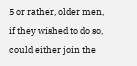5 or rather, older men, if they wished to do so, could either join the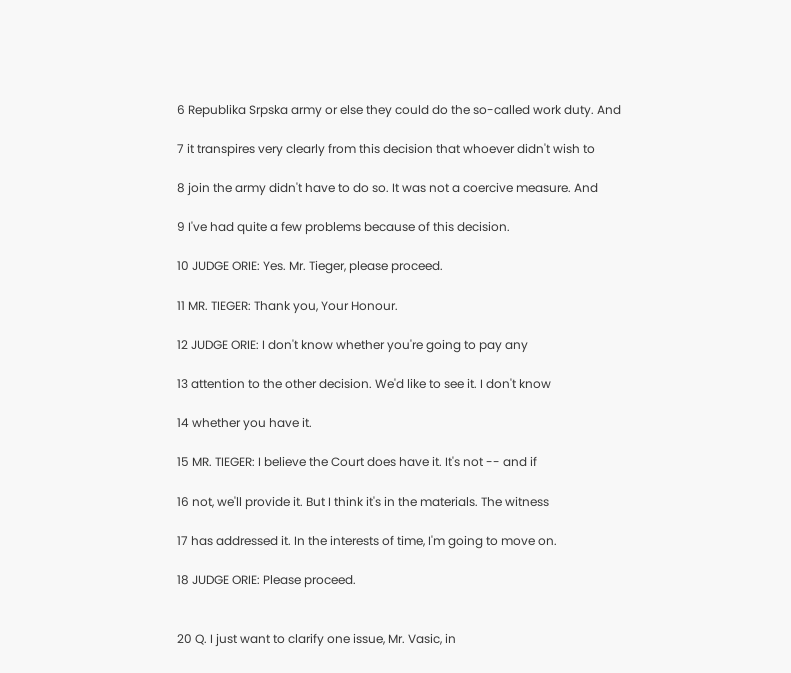6 Republika Srpska army or else they could do the so-called work duty. And

7 it transpires very clearly from this decision that whoever didn't wish to

8 join the army didn't have to do so. It was not a coercive measure. And

9 I've had quite a few problems because of this decision.

10 JUDGE ORIE: Yes. Mr. Tieger, please proceed.

11 MR. TIEGER: Thank you, Your Honour.

12 JUDGE ORIE: I don't know whether you're going to pay any

13 attention to the other decision. We'd like to see it. I don't know

14 whether you have it.

15 MR. TIEGER: I believe the Court does have it. It's not -- and if

16 not, we'll provide it. But I think it's in the materials. The witness

17 has addressed it. In the interests of time, I'm going to move on.

18 JUDGE ORIE: Please proceed.


20 Q. I just want to clarify one issue, Mr. Vasic, in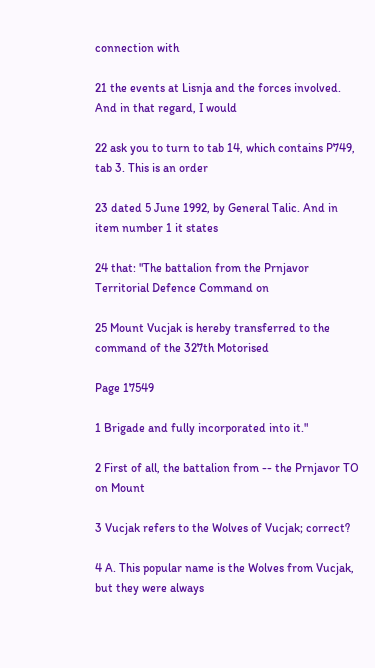connection with

21 the events at Lisnja and the forces involved. And in that regard, I would

22 ask you to turn to tab 14, which contains P749, tab 3. This is an order

23 dated 5 June 1992, by General Talic. And in item number 1 it states

24 that: "The battalion from the Prnjavor Territorial Defence Command on

25 Mount Vucjak is hereby transferred to the command of the 327th Motorised

Page 17549

1 Brigade and fully incorporated into it."

2 First of all, the battalion from -- the Prnjavor TO on Mount

3 Vucjak refers to the Wolves of Vucjak; correct?

4 A. This popular name is the Wolves from Vucjak, but they were always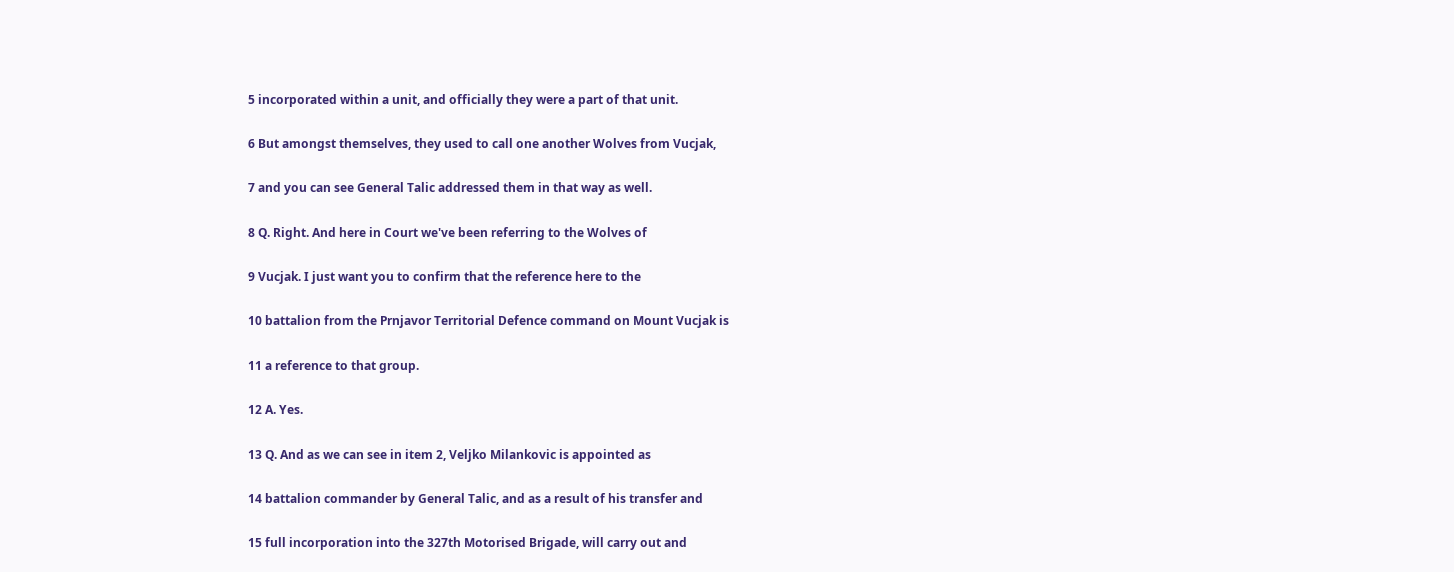5 incorporated within a unit, and officially they were a part of that unit.

6 But amongst themselves, they used to call one another Wolves from Vucjak,

7 and you can see General Talic addressed them in that way as well.

8 Q. Right. And here in Court we've been referring to the Wolves of

9 Vucjak. I just want you to confirm that the reference here to the

10 battalion from the Prnjavor Territorial Defence command on Mount Vucjak is

11 a reference to that group.

12 A. Yes.

13 Q. And as we can see in item 2, Veljko Milankovic is appointed as

14 battalion commander by General Talic, and as a result of his transfer and

15 full incorporation into the 327th Motorised Brigade, will carry out and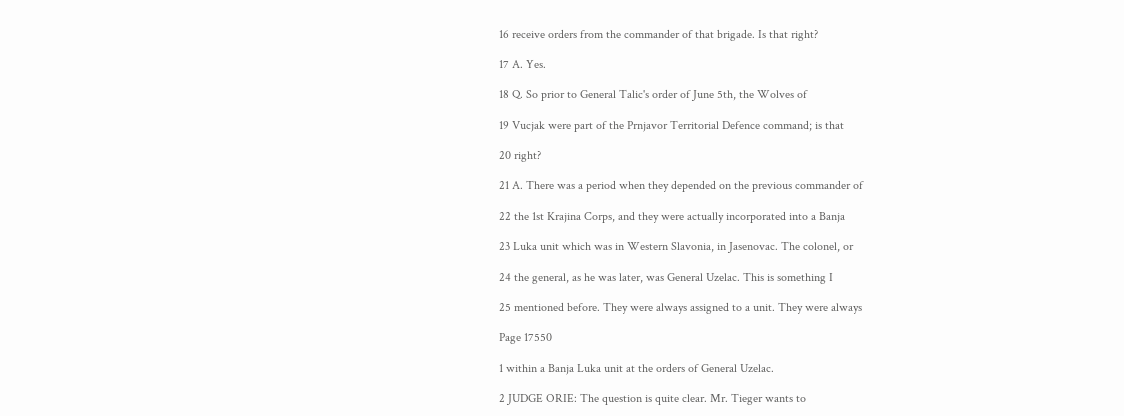16 receive orders from the commander of that brigade. Is that right?

17 A. Yes.

18 Q. So prior to General Talic's order of June 5th, the Wolves of

19 Vucjak were part of the Prnjavor Territorial Defence command; is that

20 right?

21 A. There was a period when they depended on the previous commander of

22 the 1st Krajina Corps, and they were actually incorporated into a Banja

23 Luka unit which was in Western Slavonia, in Jasenovac. The colonel, or

24 the general, as he was later, was General Uzelac. This is something I

25 mentioned before. They were always assigned to a unit. They were always

Page 17550

1 within a Banja Luka unit at the orders of General Uzelac.

2 JUDGE ORIE: The question is quite clear. Mr. Tieger wants to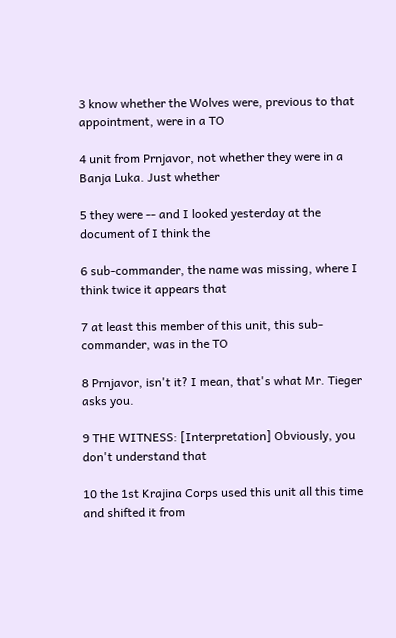3 know whether the Wolves were, previous to that appointment, were in a TO

4 unit from Prnjavor, not whether they were in a Banja Luka. Just whether

5 they were -- and I looked yesterday at the document of I think the

6 sub-commander, the name was missing, where I think twice it appears that

7 at least this member of this unit, this sub-commander, was in the TO

8 Prnjavor, isn't it? I mean, that's what Mr. Tieger asks you.

9 THE WITNESS: [Interpretation] Obviously, you don't understand that

10 the 1st Krajina Corps used this unit all this time and shifted it from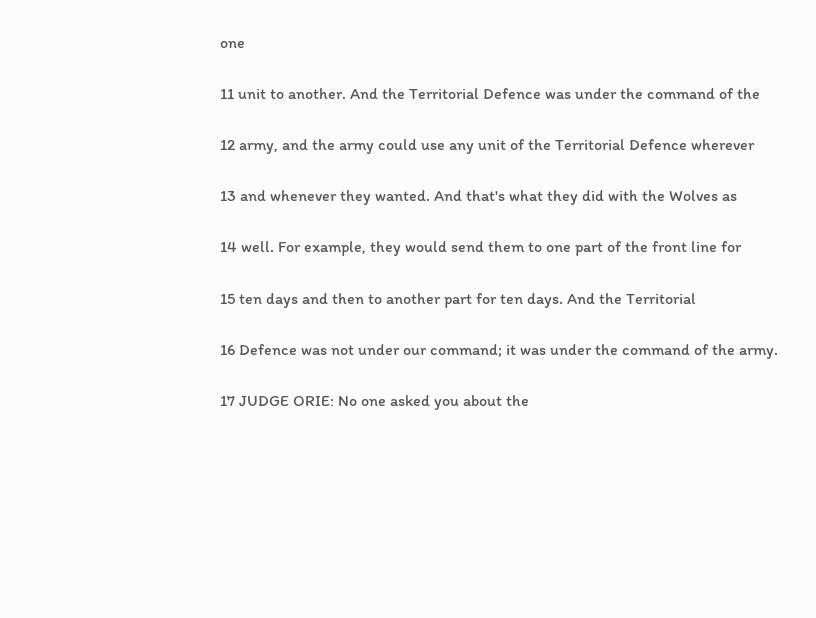one

11 unit to another. And the Territorial Defence was under the command of the

12 army, and the army could use any unit of the Territorial Defence wherever

13 and whenever they wanted. And that's what they did with the Wolves as

14 well. For example, they would send them to one part of the front line for

15 ten days and then to another part for ten days. And the Territorial

16 Defence was not under our command; it was under the command of the army.

17 JUDGE ORIE: No one asked you about the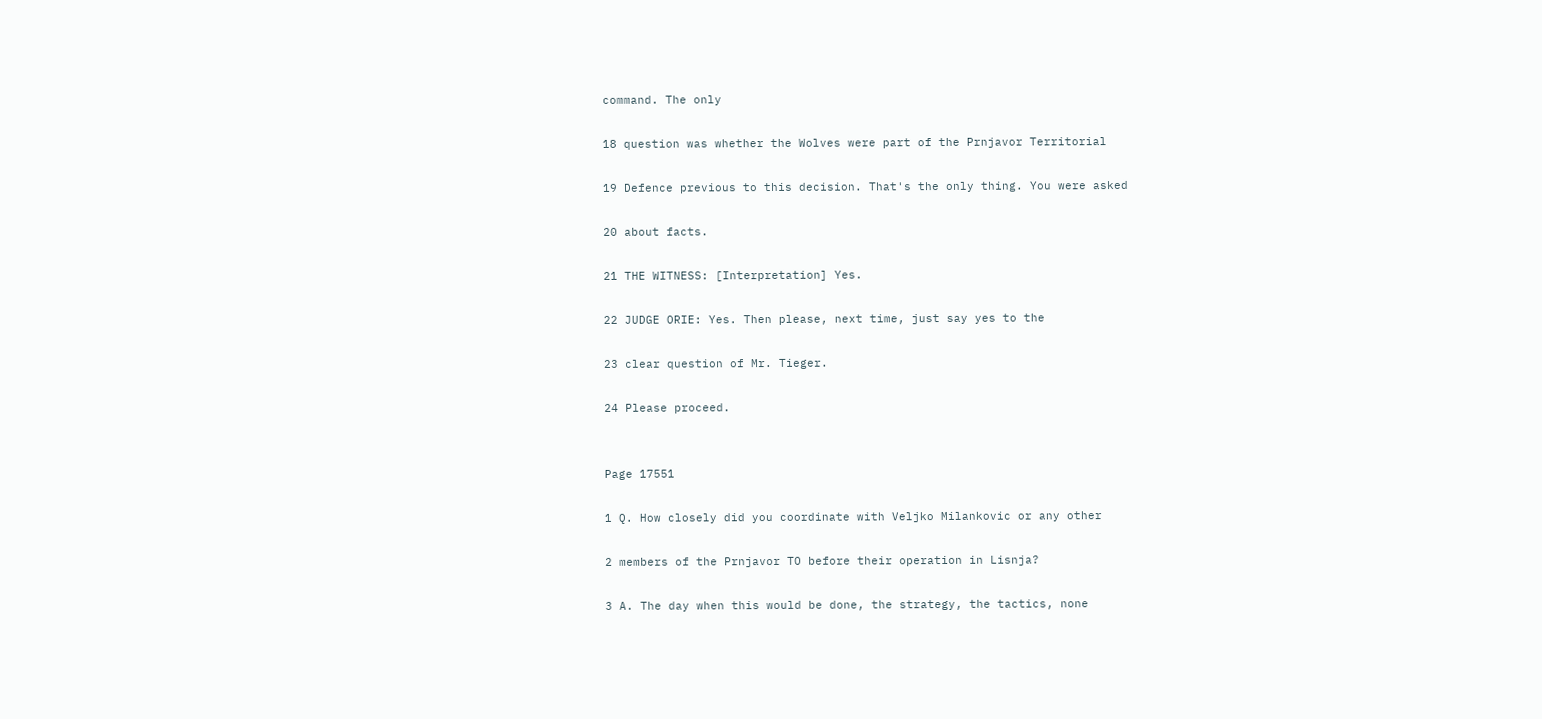command. The only

18 question was whether the Wolves were part of the Prnjavor Territorial

19 Defence previous to this decision. That's the only thing. You were asked

20 about facts.

21 THE WITNESS: [Interpretation] Yes.

22 JUDGE ORIE: Yes. Then please, next time, just say yes to the

23 clear question of Mr. Tieger.

24 Please proceed.


Page 17551

1 Q. How closely did you coordinate with Veljko Milankovic or any other

2 members of the Prnjavor TO before their operation in Lisnja?

3 A. The day when this would be done, the strategy, the tactics, none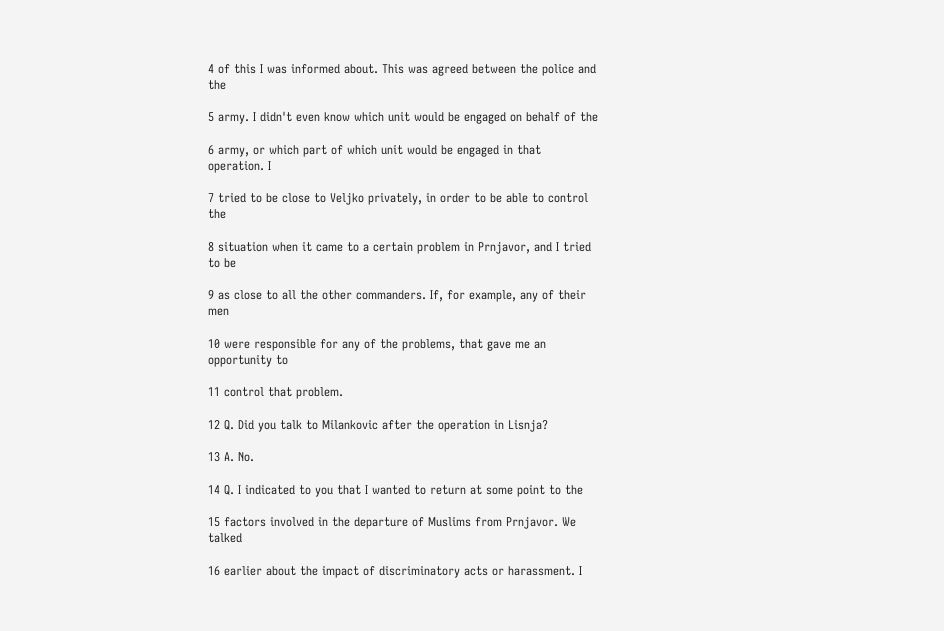4 of this I was informed about. This was agreed between the police and the

5 army. I didn't even know which unit would be engaged on behalf of the

6 army, or which part of which unit would be engaged in that operation. I

7 tried to be close to Veljko privately, in order to be able to control the

8 situation when it came to a certain problem in Prnjavor, and I tried to be

9 as close to all the other commanders. If, for example, any of their men

10 were responsible for any of the problems, that gave me an opportunity to

11 control that problem.

12 Q. Did you talk to Milankovic after the operation in Lisnja?

13 A. No.

14 Q. I indicated to you that I wanted to return at some point to the

15 factors involved in the departure of Muslims from Prnjavor. We talked

16 earlier about the impact of discriminatory acts or harassment. I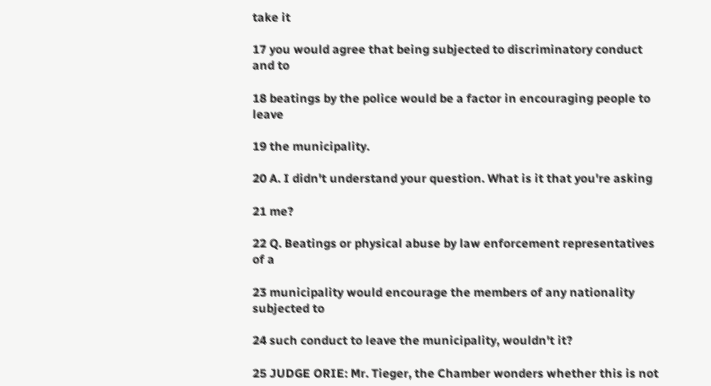take it

17 you would agree that being subjected to discriminatory conduct and to

18 beatings by the police would be a factor in encouraging people to leave

19 the municipality.

20 A. I didn't understand your question. What is it that you're asking

21 me?

22 Q. Beatings or physical abuse by law enforcement representatives of a

23 municipality would encourage the members of any nationality subjected to

24 such conduct to leave the municipality, wouldn't it?

25 JUDGE ORIE: Mr. Tieger, the Chamber wonders whether this is not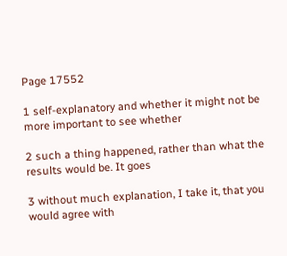Page 17552

1 self-explanatory and whether it might not be more important to see whether

2 such a thing happened, rather than what the results would be. It goes

3 without much explanation, I take it, that you would agree with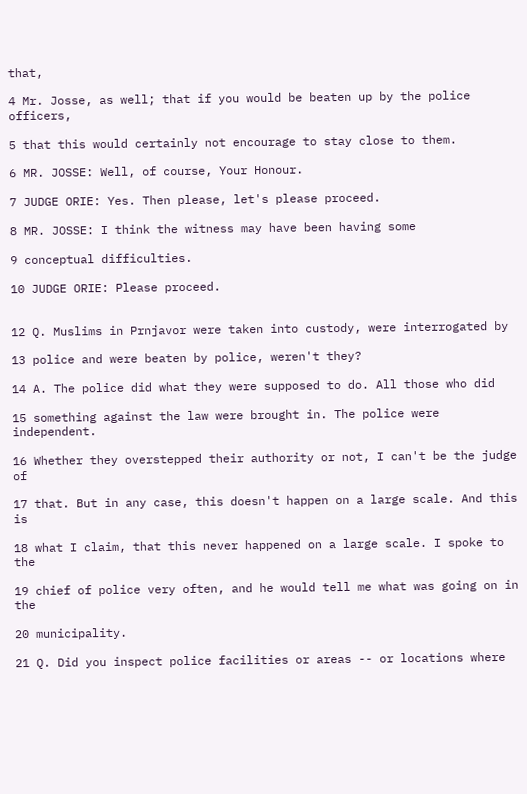that,

4 Mr. Josse, as well; that if you would be beaten up by the police officers,

5 that this would certainly not encourage to stay close to them.

6 MR. JOSSE: Well, of course, Your Honour.

7 JUDGE ORIE: Yes. Then please, let's please proceed.

8 MR. JOSSE: I think the witness may have been having some

9 conceptual difficulties.

10 JUDGE ORIE: Please proceed.


12 Q. Muslims in Prnjavor were taken into custody, were interrogated by

13 police and were beaten by police, weren't they?

14 A. The police did what they were supposed to do. All those who did

15 something against the law were brought in. The police were independent.

16 Whether they overstepped their authority or not, I can't be the judge of

17 that. But in any case, this doesn't happen on a large scale. And this is

18 what I claim, that this never happened on a large scale. I spoke to the

19 chief of police very often, and he would tell me what was going on in the

20 municipality.

21 Q. Did you inspect police facilities or areas -- or locations where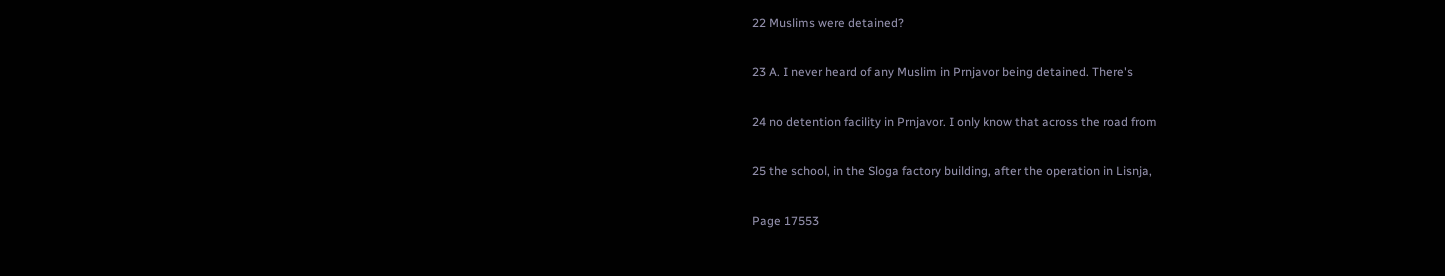22 Muslims were detained?

23 A. I never heard of any Muslim in Prnjavor being detained. There's

24 no detention facility in Prnjavor. I only know that across the road from

25 the school, in the Sloga factory building, after the operation in Lisnja,

Page 17553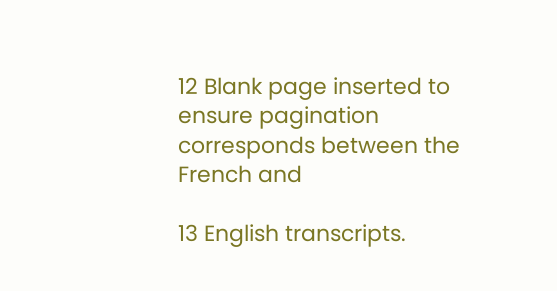12 Blank page inserted to ensure pagination corresponds between the French and

13 English transcripts.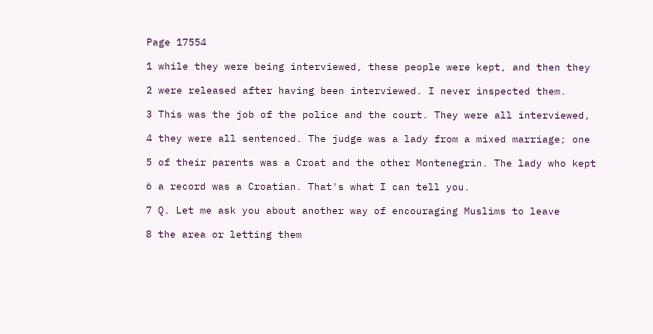Page 17554

1 while they were being interviewed, these people were kept, and then they

2 were released after having been interviewed. I never inspected them.

3 This was the job of the police and the court. They were all interviewed,

4 they were all sentenced. The judge was a lady from a mixed marriage; one

5 of their parents was a Croat and the other Montenegrin. The lady who kept

6 a record was a Croatian. That's what I can tell you.

7 Q. Let me ask you about another way of encouraging Muslims to leave

8 the area or letting them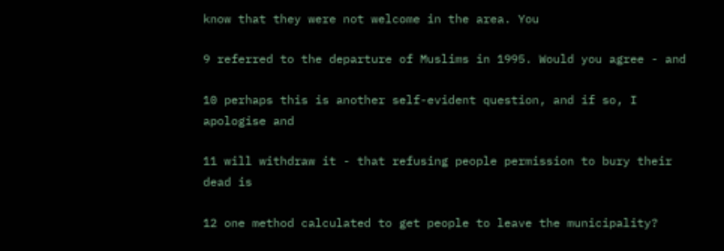know that they were not welcome in the area. You

9 referred to the departure of Muslims in 1995. Would you agree - and

10 perhaps this is another self-evident question, and if so, I apologise and

11 will withdraw it - that refusing people permission to bury their dead is

12 one method calculated to get people to leave the municipality?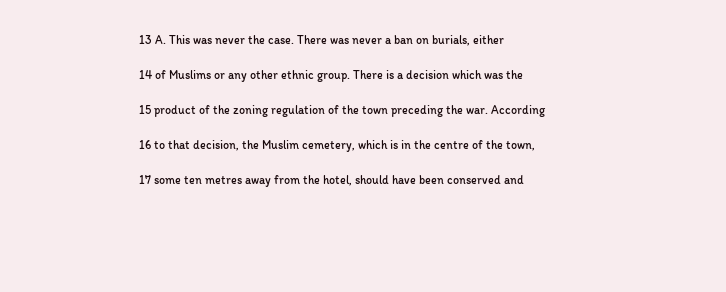13 A. This was never the case. There was never a ban on burials, either

14 of Muslims or any other ethnic group. There is a decision which was the

15 product of the zoning regulation of the town preceding the war. According

16 to that decision, the Muslim cemetery, which is in the centre of the town,

17 some ten metres away from the hotel, should have been conserved and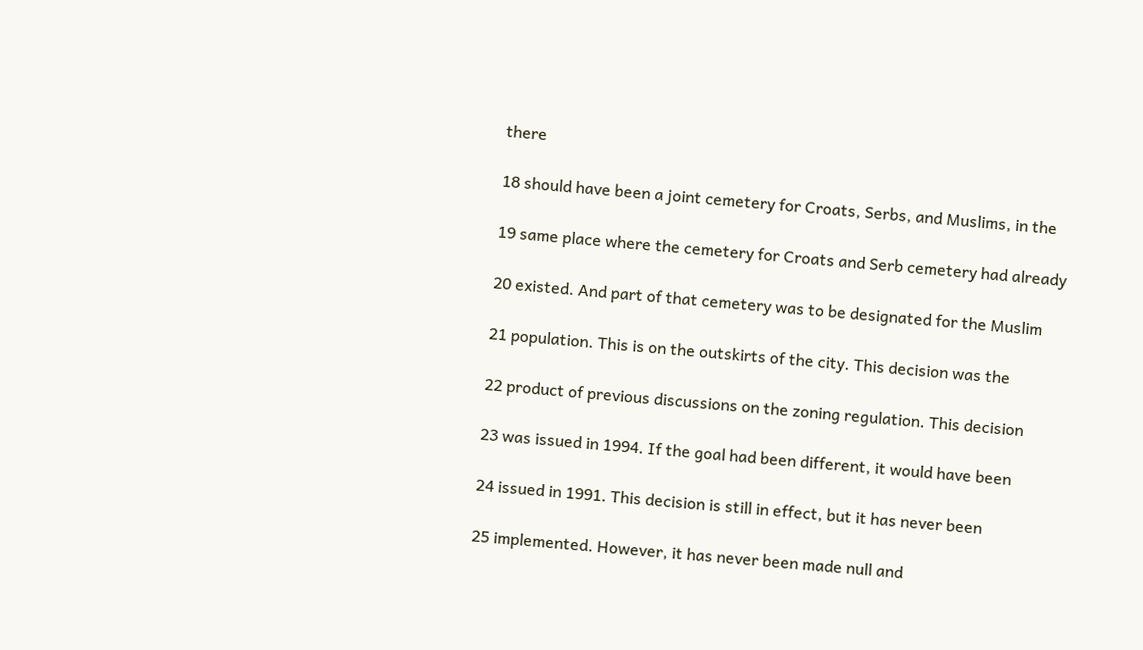there

18 should have been a joint cemetery for Croats, Serbs, and Muslims, in the

19 same place where the cemetery for Croats and Serb cemetery had already

20 existed. And part of that cemetery was to be designated for the Muslim

21 population. This is on the outskirts of the city. This decision was the

22 product of previous discussions on the zoning regulation. This decision

23 was issued in 1994. If the goal had been different, it would have been

24 issued in 1991. This decision is still in effect, but it has never been

25 implemented. However, it has never been made null and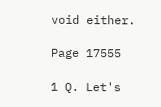void either.

Page 17555

1 Q. Let's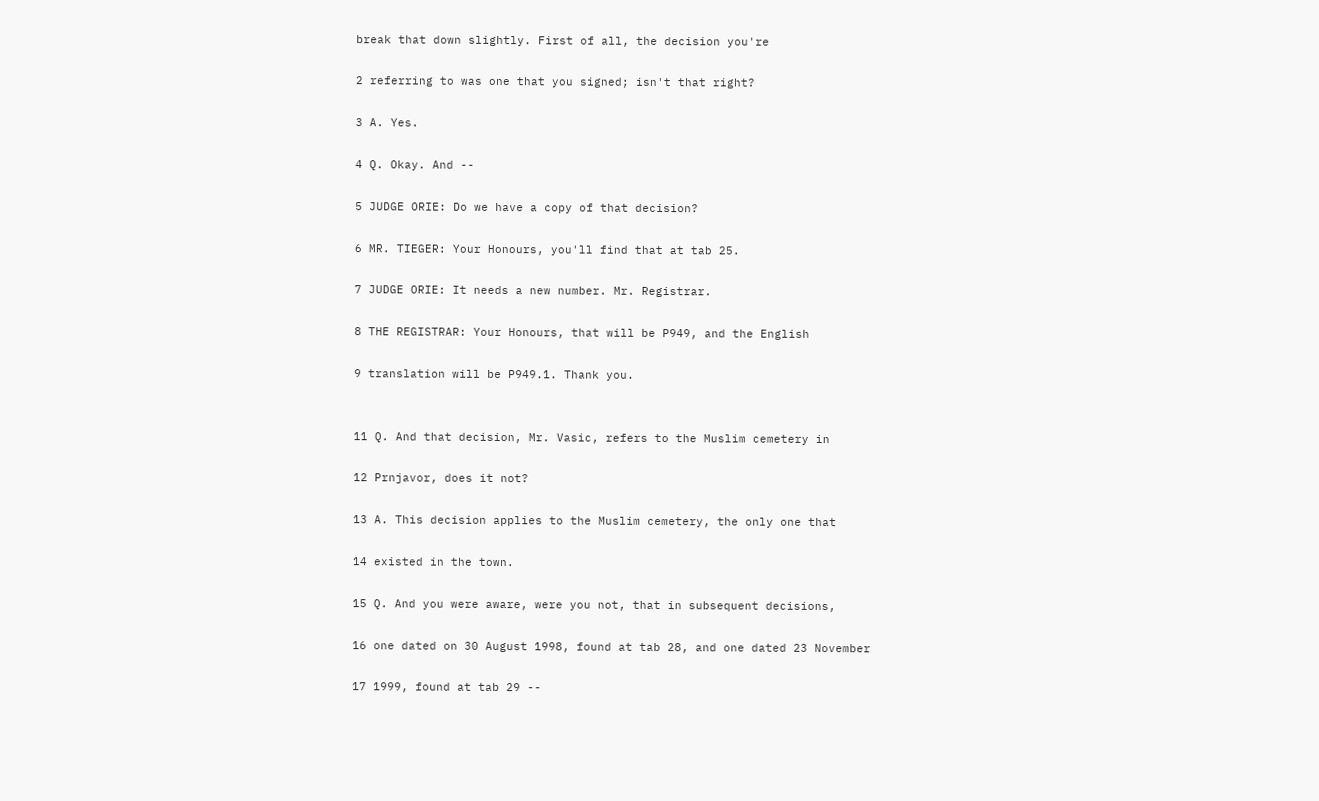break that down slightly. First of all, the decision you're

2 referring to was one that you signed; isn't that right?

3 A. Yes.

4 Q. Okay. And --

5 JUDGE ORIE: Do we have a copy of that decision?

6 MR. TIEGER: Your Honours, you'll find that at tab 25.

7 JUDGE ORIE: It needs a new number. Mr. Registrar.

8 THE REGISTRAR: Your Honours, that will be P949, and the English

9 translation will be P949.1. Thank you.


11 Q. And that decision, Mr. Vasic, refers to the Muslim cemetery in

12 Prnjavor, does it not?

13 A. This decision applies to the Muslim cemetery, the only one that

14 existed in the town.

15 Q. And you were aware, were you not, that in subsequent decisions,

16 one dated on 30 August 1998, found at tab 28, and one dated 23 November

17 1999, found at tab 29 --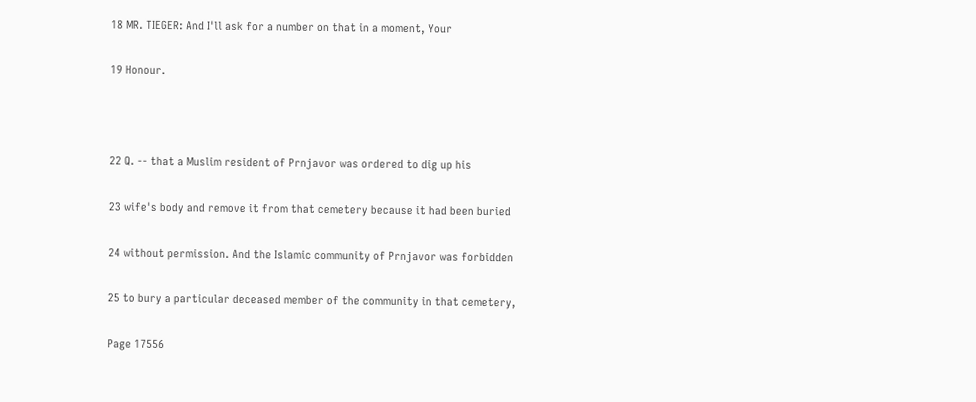18 MR. TIEGER: And I'll ask for a number on that in a moment, Your

19 Honour.



22 Q. -- that a Muslim resident of Prnjavor was ordered to dig up his

23 wife's body and remove it from that cemetery because it had been buried

24 without permission. And the Islamic community of Prnjavor was forbidden

25 to bury a particular deceased member of the community in that cemetery,

Page 17556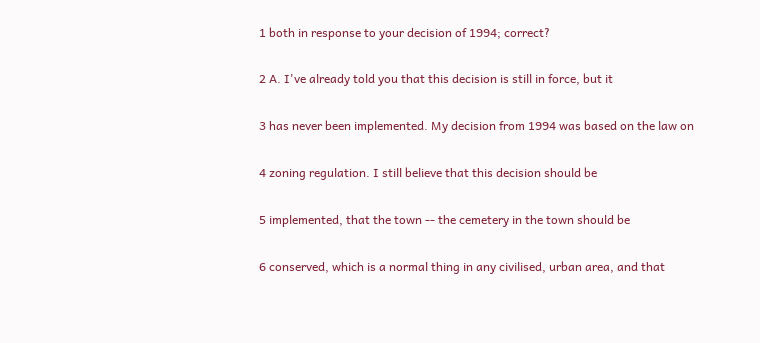1 both in response to your decision of 1994; correct?

2 A. I've already told you that this decision is still in force, but it

3 has never been implemented. My decision from 1994 was based on the law on

4 zoning regulation. I still believe that this decision should be

5 implemented, that the town -- the cemetery in the town should be

6 conserved, which is a normal thing in any civilised, urban area, and that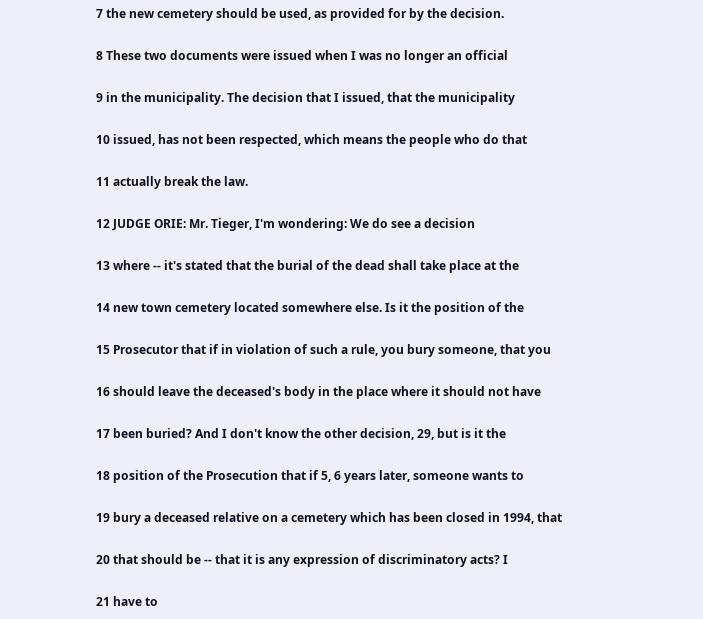7 the new cemetery should be used, as provided for by the decision.

8 These two documents were issued when I was no longer an official

9 in the municipality. The decision that I issued, that the municipality

10 issued, has not been respected, which means the people who do that

11 actually break the law.

12 JUDGE ORIE: Mr. Tieger, I'm wondering: We do see a decision

13 where -- it's stated that the burial of the dead shall take place at the

14 new town cemetery located somewhere else. Is it the position of the

15 Prosecutor that if in violation of such a rule, you bury someone, that you

16 should leave the deceased's body in the place where it should not have

17 been buried? And I don't know the other decision, 29, but is it the

18 position of the Prosecution that if 5, 6 years later, someone wants to

19 bury a deceased relative on a cemetery which has been closed in 1994, that

20 that should be -- that it is any expression of discriminatory acts? I

21 have to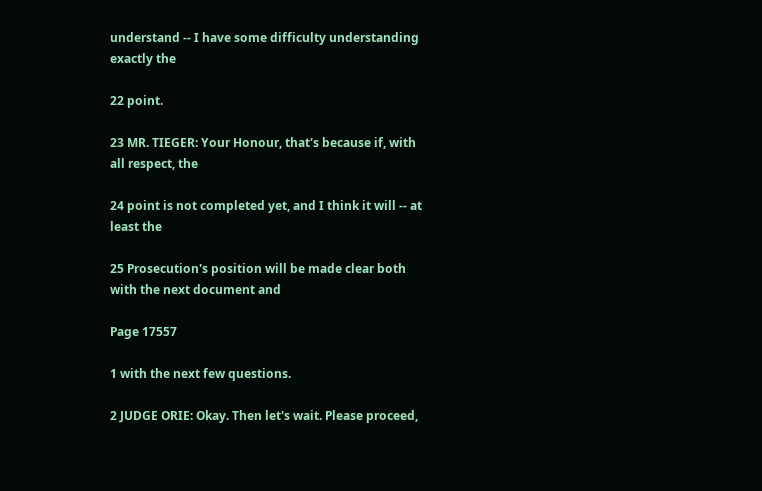understand -- I have some difficulty understanding exactly the

22 point.

23 MR. TIEGER: Your Honour, that's because if, with all respect, the

24 point is not completed yet, and I think it will -- at least the

25 Prosecution's position will be made clear both with the next document and

Page 17557

1 with the next few questions.

2 JUDGE ORIE: Okay. Then let's wait. Please proceed,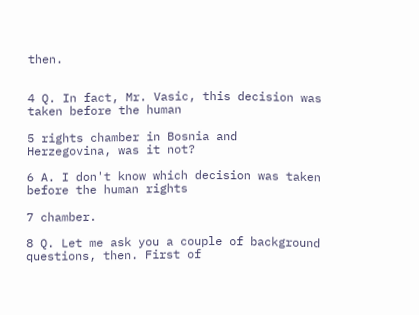then.


4 Q. In fact, Mr. Vasic, this decision was taken before the human

5 rights chamber in Bosnia and Herzegovina, was it not?

6 A. I don't know which decision was taken before the human rights

7 chamber.

8 Q. Let me ask you a couple of background questions, then. First of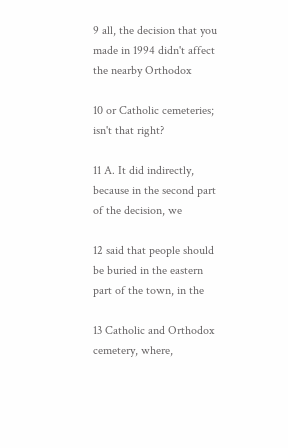9 all, the decision that you made in 1994 didn't affect the nearby Orthodox

10 or Catholic cemeteries; isn't that right?

11 A. It did indirectly, because in the second part of the decision, we

12 said that people should be buried in the eastern part of the town, in the

13 Catholic and Orthodox cemetery, where,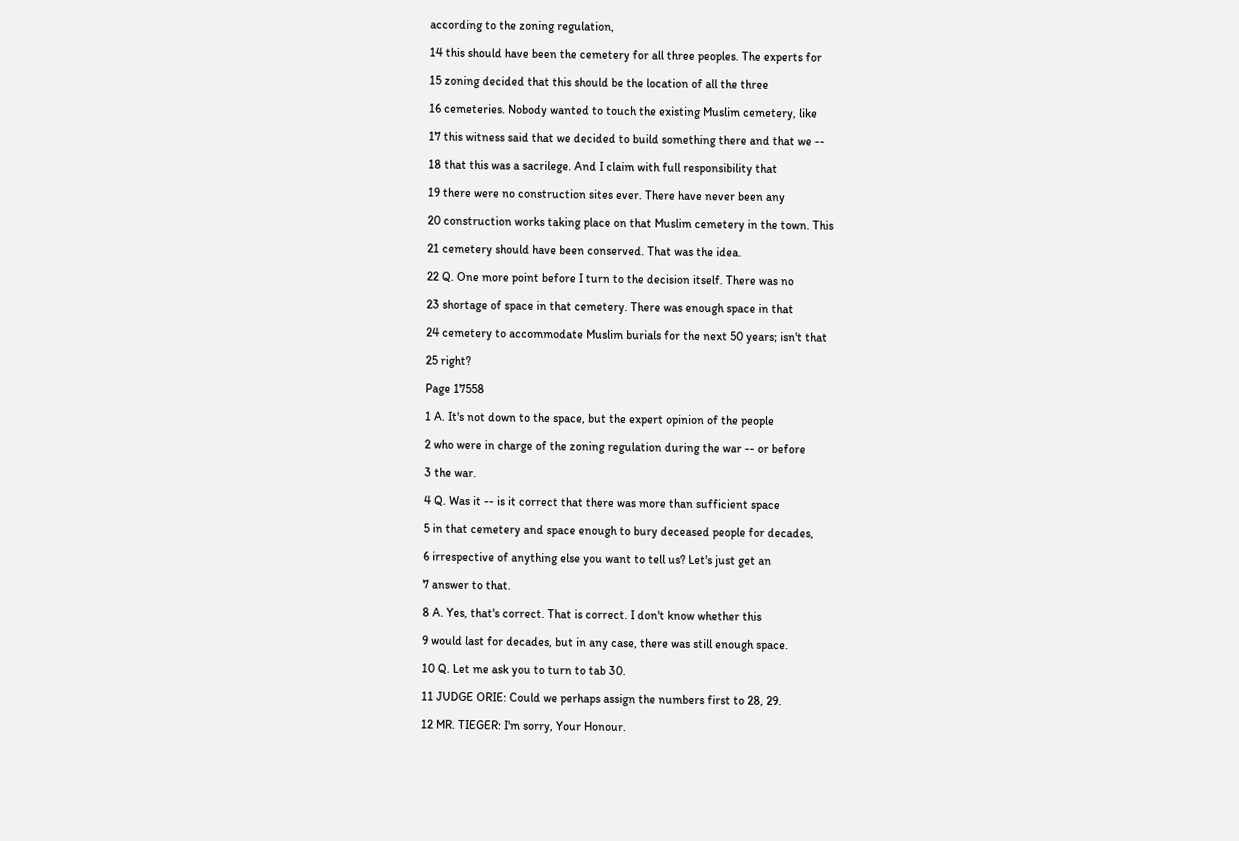according to the zoning regulation,

14 this should have been the cemetery for all three peoples. The experts for

15 zoning decided that this should be the location of all the three

16 cemeteries. Nobody wanted to touch the existing Muslim cemetery, like

17 this witness said that we decided to build something there and that we --

18 that this was a sacrilege. And I claim with full responsibility that

19 there were no construction sites ever. There have never been any

20 construction works taking place on that Muslim cemetery in the town. This

21 cemetery should have been conserved. That was the idea.

22 Q. One more point before I turn to the decision itself. There was no

23 shortage of space in that cemetery. There was enough space in that

24 cemetery to accommodate Muslim burials for the next 50 years; isn't that

25 right?

Page 17558

1 A. It's not down to the space, but the expert opinion of the people

2 who were in charge of the zoning regulation during the war -- or before

3 the war.

4 Q. Was it -- is it correct that there was more than sufficient space

5 in that cemetery and space enough to bury deceased people for decades,

6 irrespective of anything else you want to tell us? Let's just get an

7 answer to that.

8 A. Yes, that's correct. That is correct. I don't know whether this

9 would last for decades, but in any case, there was still enough space.

10 Q. Let me ask you to turn to tab 30.

11 JUDGE ORIE: Could we perhaps assign the numbers first to 28, 29.

12 MR. TIEGER: I'm sorry, Your Honour.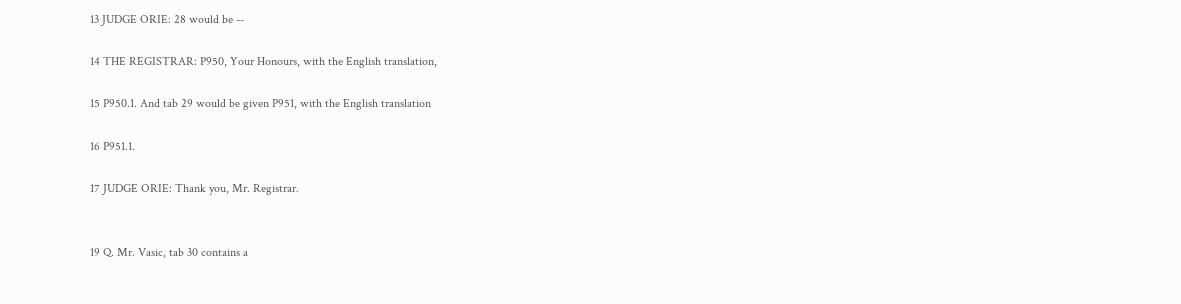13 JUDGE ORIE: 28 would be --

14 THE REGISTRAR: P950, Your Honours, with the English translation,

15 P950.1. And tab 29 would be given P951, with the English translation

16 P951.1.

17 JUDGE ORIE: Thank you, Mr. Registrar.


19 Q. Mr. Vasic, tab 30 contains a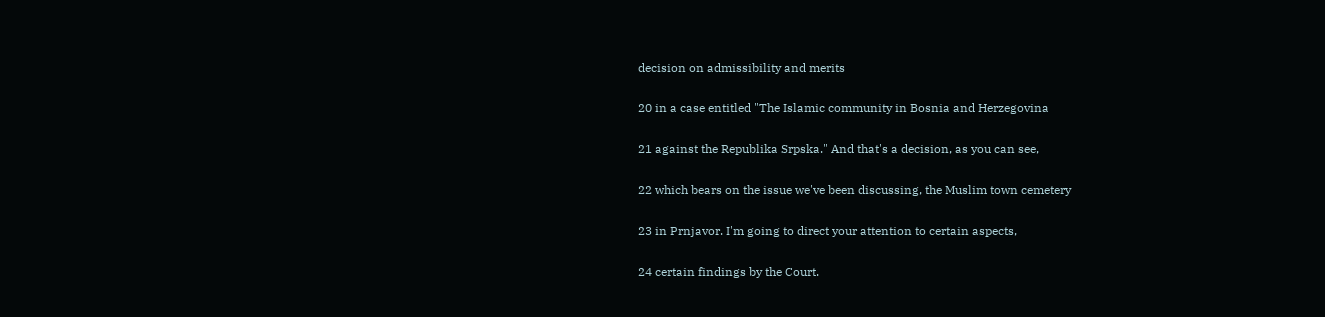decision on admissibility and merits

20 in a case entitled "The Islamic community in Bosnia and Herzegovina

21 against the Republika Srpska." And that's a decision, as you can see,

22 which bears on the issue we've been discussing, the Muslim town cemetery

23 in Prnjavor. I'm going to direct your attention to certain aspects,

24 certain findings by the Court.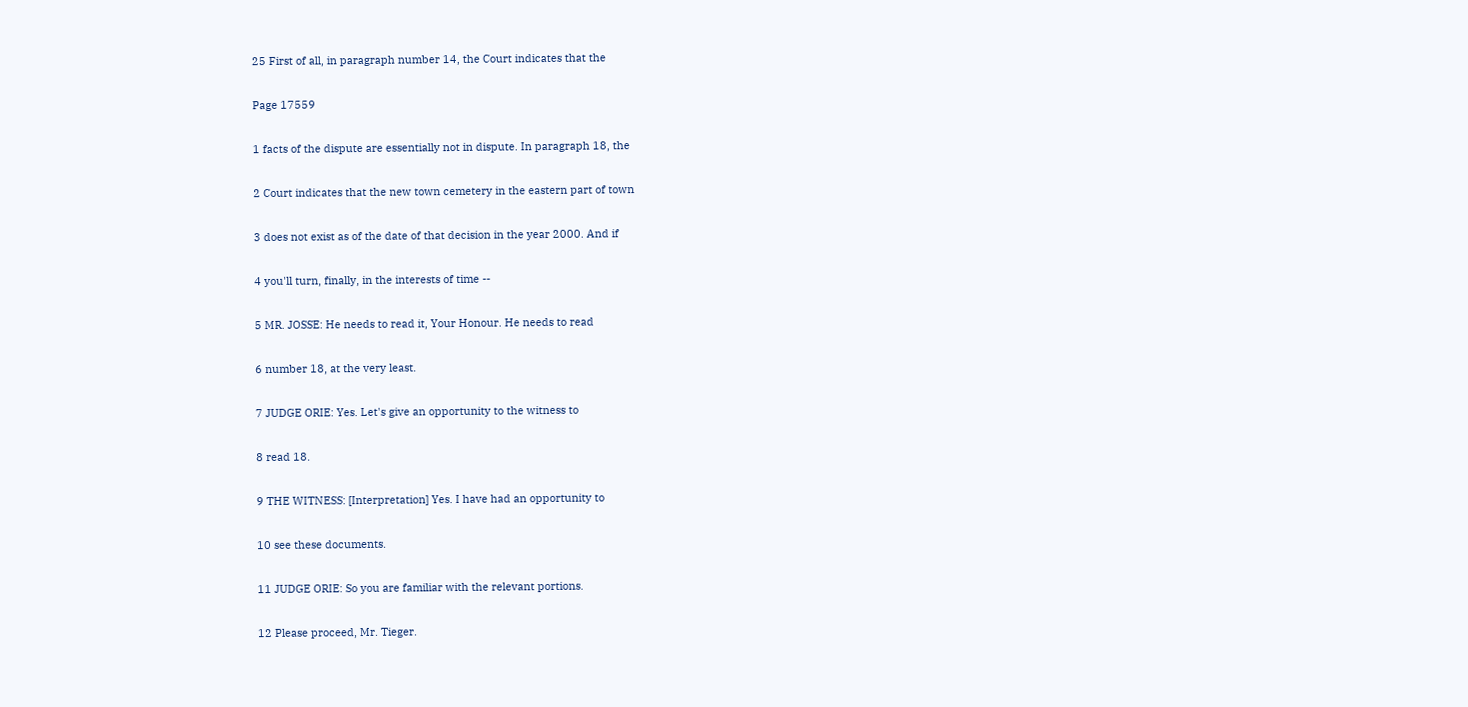25 First of all, in paragraph number 14, the Court indicates that the

Page 17559

1 facts of the dispute are essentially not in dispute. In paragraph 18, the

2 Court indicates that the new town cemetery in the eastern part of town

3 does not exist as of the date of that decision in the year 2000. And if

4 you'll turn, finally, in the interests of time --

5 MR. JOSSE: He needs to read it, Your Honour. He needs to read

6 number 18, at the very least.

7 JUDGE ORIE: Yes. Let's give an opportunity to the witness to

8 read 18.

9 THE WITNESS: [Interpretation] Yes. I have had an opportunity to

10 see these documents.

11 JUDGE ORIE: So you are familiar with the relevant portions.

12 Please proceed, Mr. Tieger.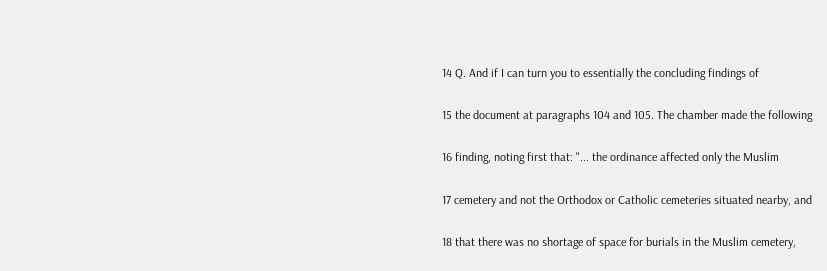14 Q. And if I can turn you to essentially the concluding findings of

15 the document at paragraphs 104 and 105. The chamber made the following

16 finding, noting first that: "... the ordinance affected only the Muslim

17 cemetery and not the Orthodox or Catholic cemeteries situated nearby, and

18 that there was no shortage of space for burials in the Muslim cemetery,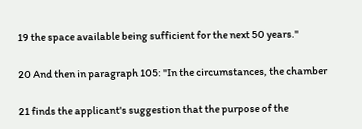19 the space available being sufficient for the next 50 years."

20 And then in paragraph 105: "In the circumstances, the chamber

21 finds the applicant's suggestion that the purpose of the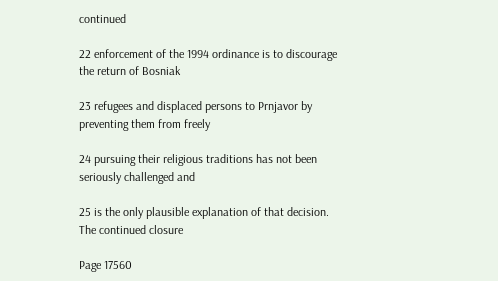continued

22 enforcement of the 1994 ordinance is to discourage the return of Bosniak

23 refugees and displaced persons to Prnjavor by preventing them from freely

24 pursuing their religious traditions has not been seriously challenged and

25 is the only plausible explanation of that decision. The continued closure

Page 17560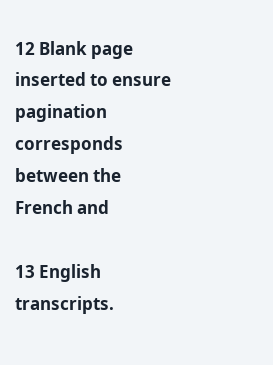12 Blank page inserted to ensure pagination corresponds between the French and

13 English transcripts.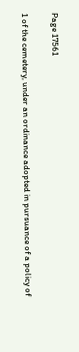Page 17561

1 of the cemetery, under an ordinance adopted in pursuance of a policy of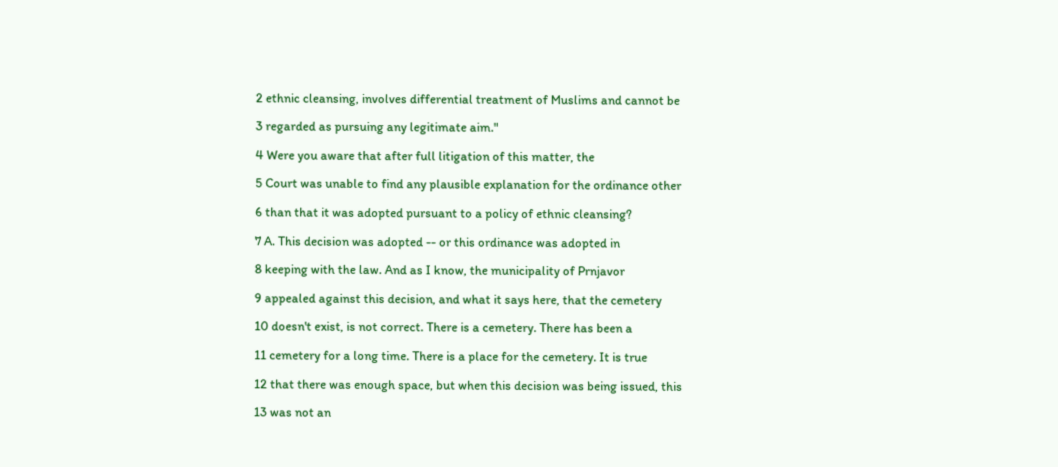2 ethnic cleansing, involves differential treatment of Muslims and cannot be

3 regarded as pursuing any legitimate aim."

4 Were you aware that after full litigation of this matter, the

5 Court was unable to find any plausible explanation for the ordinance other

6 than that it was adopted pursuant to a policy of ethnic cleansing?

7 A. This decision was adopted -- or this ordinance was adopted in

8 keeping with the law. And as I know, the municipality of Prnjavor

9 appealed against this decision, and what it says here, that the cemetery

10 doesn't exist, is not correct. There is a cemetery. There has been a

11 cemetery for a long time. There is a place for the cemetery. It is true

12 that there was enough space, but when this decision was being issued, this

13 was not an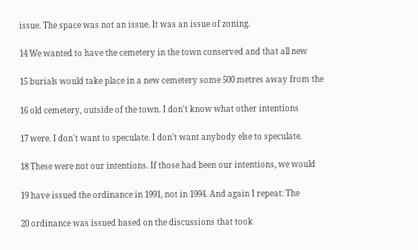issue. The space was not an issue. It was an issue of zoning.

14 We wanted to have the cemetery in the town conserved and that all new

15 burials would take place in a new cemetery some 500 metres away from the

16 old cemetery, outside of the town. I don't know what other intentions

17 were. I don't want to speculate. I don't want anybody else to speculate.

18 These were not our intentions. If those had been our intentions, we would

19 have issued the ordinance in 1991, not in 1994. And again I repeat: The

20 ordinance was issued based on the discussions that took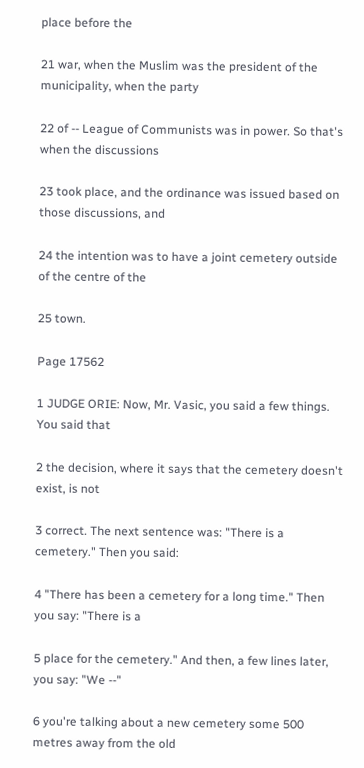place before the

21 war, when the Muslim was the president of the municipality, when the party

22 of -- League of Communists was in power. So that's when the discussions

23 took place, and the ordinance was issued based on those discussions, and

24 the intention was to have a joint cemetery outside of the centre of the

25 town.

Page 17562

1 JUDGE ORIE: Now, Mr. Vasic, you said a few things. You said that

2 the decision, where it says that the cemetery doesn't exist, is not

3 correct. The next sentence was: "There is a cemetery." Then you said:

4 "There has been a cemetery for a long time." Then you say: "There is a

5 place for the cemetery." And then, a few lines later, you say: "We --"

6 you're talking about a new cemetery some 500 metres away from the old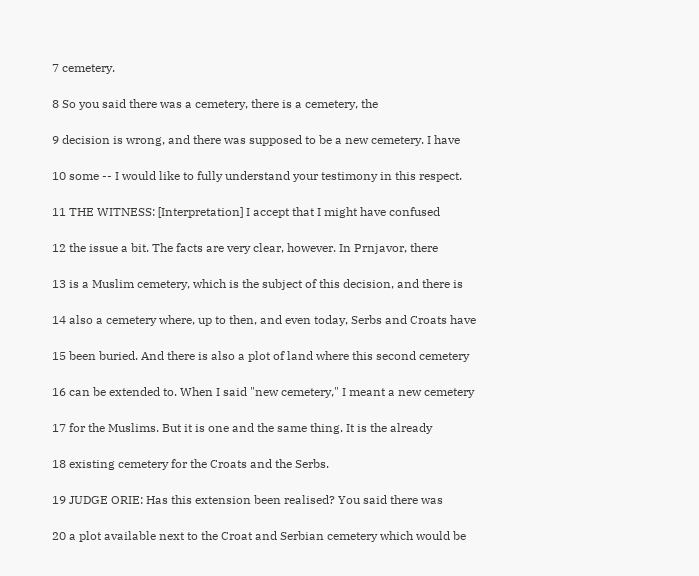7 cemetery.

8 So you said there was a cemetery, there is a cemetery, the

9 decision is wrong, and there was supposed to be a new cemetery. I have

10 some -- I would like to fully understand your testimony in this respect.

11 THE WITNESS: [Interpretation] I accept that I might have confused

12 the issue a bit. The facts are very clear, however. In Prnjavor, there

13 is a Muslim cemetery, which is the subject of this decision, and there is

14 also a cemetery where, up to then, and even today, Serbs and Croats have

15 been buried. And there is also a plot of land where this second cemetery

16 can be extended to. When I said "new cemetery," I meant a new cemetery

17 for the Muslims. But it is one and the same thing. It is the already

18 existing cemetery for the Croats and the Serbs.

19 JUDGE ORIE: Has this extension been realised? You said there was

20 a plot available next to the Croat and Serbian cemetery which would be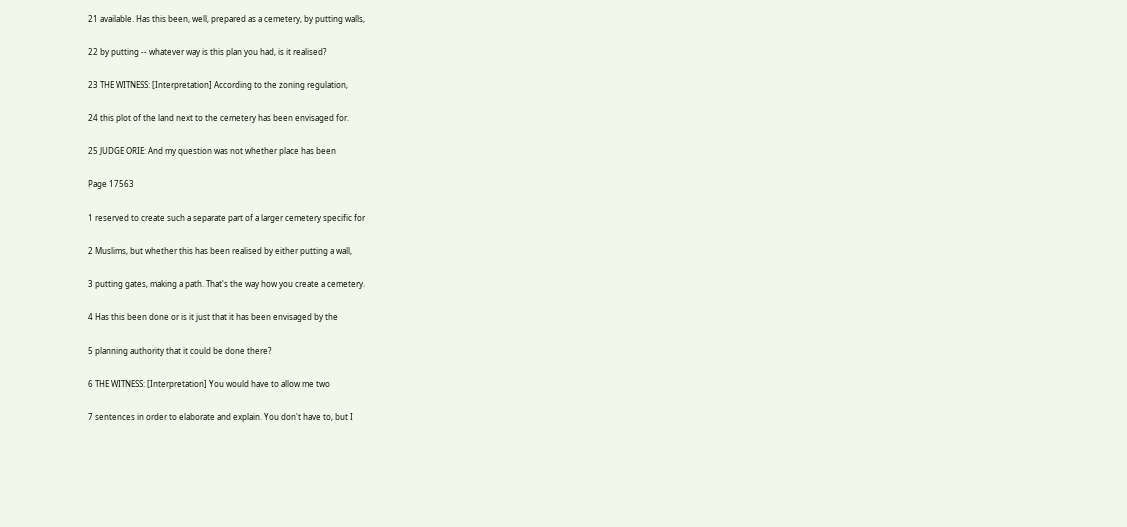21 available. Has this been, well, prepared as a cemetery, by putting walls,

22 by putting -- whatever way is this plan you had, is it realised?

23 THE WITNESS: [Interpretation] According to the zoning regulation,

24 this plot of the land next to the cemetery has been envisaged for.

25 JUDGE ORIE: And my question was not whether place has been

Page 17563

1 reserved to create such a separate part of a larger cemetery specific for

2 Muslims, but whether this has been realised by either putting a wall,

3 putting gates, making a path. That's the way how you create a cemetery.

4 Has this been done or is it just that it has been envisaged by the

5 planning authority that it could be done there?

6 THE WITNESS: [Interpretation] You would have to allow me two

7 sentences in order to elaborate and explain. You don't have to, but I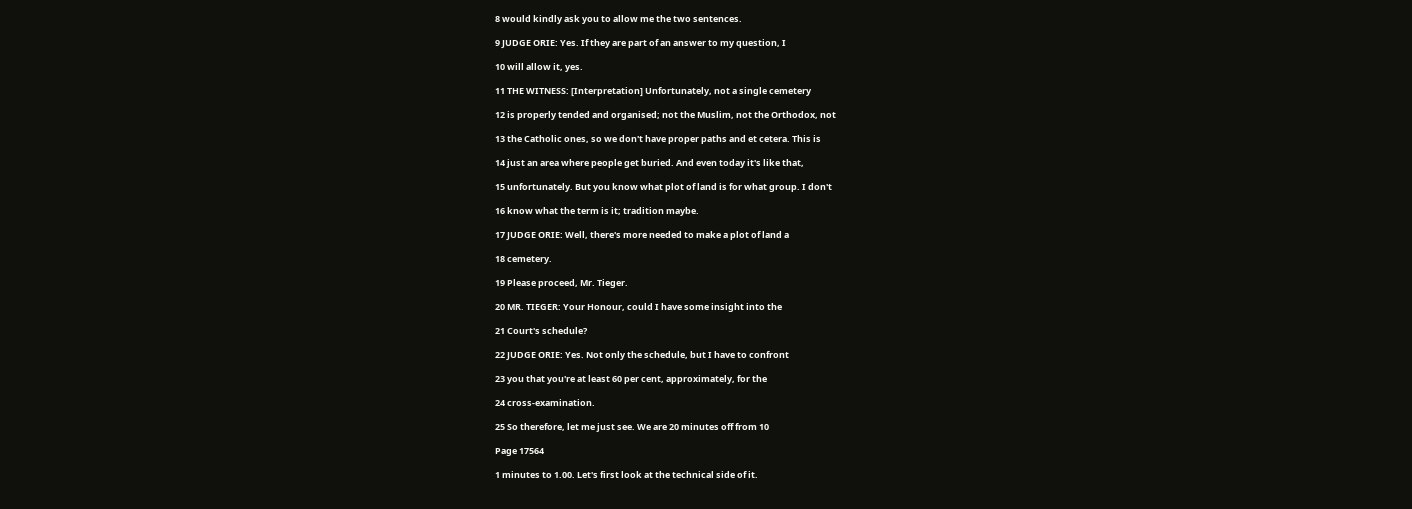8 would kindly ask you to allow me the two sentences.

9 JUDGE ORIE: Yes. If they are part of an answer to my question, I

10 will allow it, yes.

11 THE WITNESS: [Interpretation] Unfortunately, not a single cemetery

12 is properly tended and organised; not the Muslim, not the Orthodox, not

13 the Catholic ones, so we don't have proper paths and et cetera. This is

14 just an area where people get buried. And even today it's like that,

15 unfortunately. But you know what plot of land is for what group. I don't

16 know what the term is it; tradition maybe.

17 JUDGE ORIE: Well, there's more needed to make a plot of land a

18 cemetery.

19 Please proceed, Mr. Tieger.

20 MR. TIEGER: Your Honour, could I have some insight into the

21 Court's schedule?

22 JUDGE ORIE: Yes. Not only the schedule, but I have to confront

23 you that you're at least 60 per cent, approximately, for the

24 cross-examination.

25 So therefore, let me just see. We are 20 minutes off from 10

Page 17564

1 minutes to 1.00. Let's first look at the technical side of it.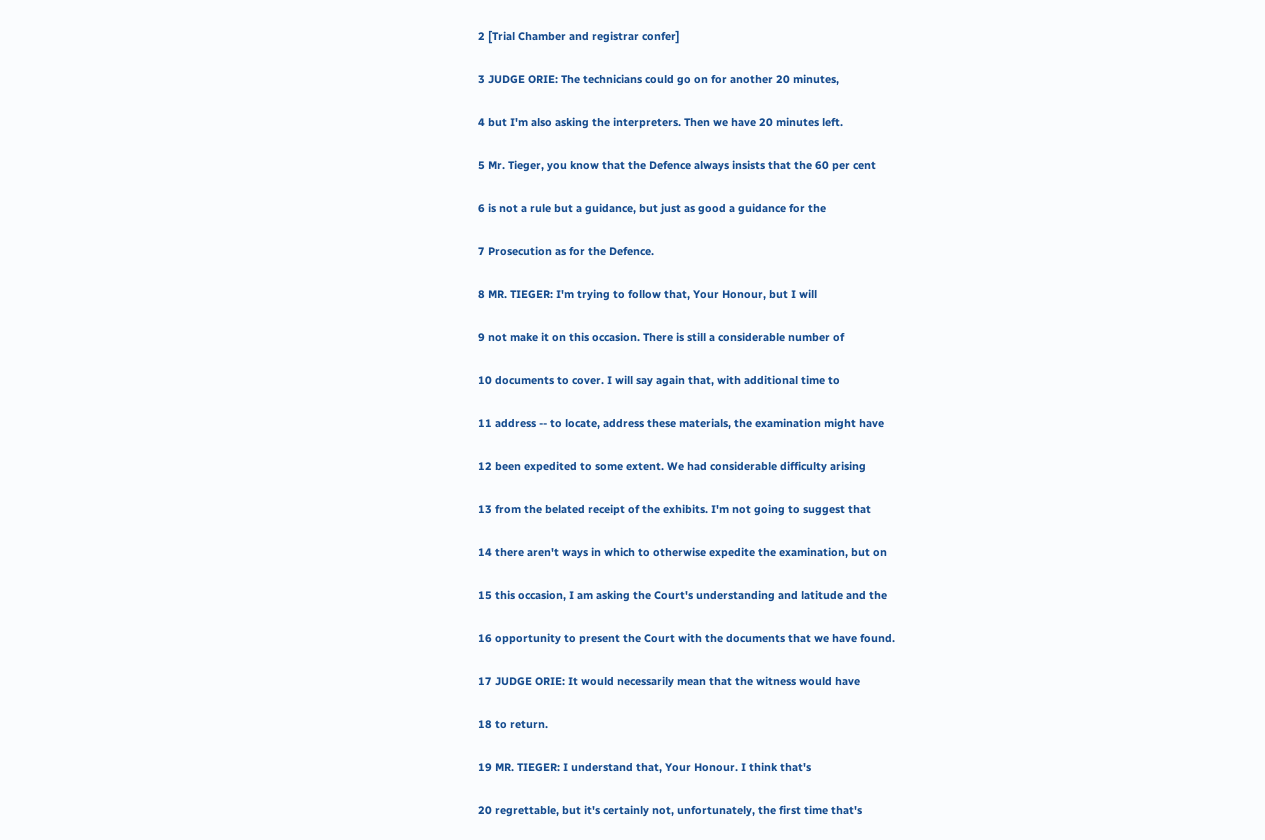2 [Trial Chamber and registrar confer]

3 JUDGE ORIE: The technicians could go on for another 20 minutes,

4 but I'm also asking the interpreters. Then we have 20 minutes left.

5 Mr. Tieger, you know that the Defence always insists that the 60 per cent

6 is not a rule but a guidance, but just as good a guidance for the

7 Prosecution as for the Defence.

8 MR. TIEGER: I'm trying to follow that, Your Honour, but I will

9 not make it on this occasion. There is still a considerable number of

10 documents to cover. I will say again that, with additional time to

11 address -- to locate, address these materials, the examination might have

12 been expedited to some extent. We had considerable difficulty arising

13 from the belated receipt of the exhibits. I'm not going to suggest that

14 there aren't ways in which to otherwise expedite the examination, but on

15 this occasion, I am asking the Court's understanding and latitude and the

16 opportunity to present the Court with the documents that we have found.

17 JUDGE ORIE: It would necessarily mean that the witness would have

18 to return.

19 MR. TIEGER: I understand that, Your Honour. I think that's

20 regrettable, but it's certainly not, unfortunately, the first time that's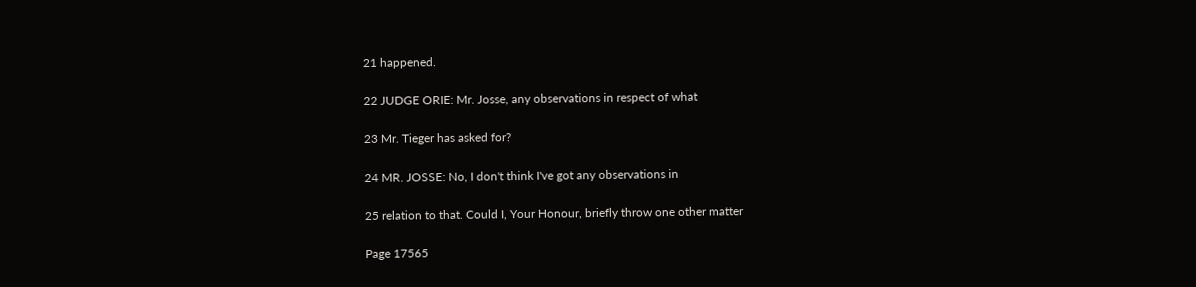21 happened.

22 JUDGE ORIE: Mr. Josse, any observations in respect of what

23 Mr. Tieger has asked for?

24 MR. JOSSE: No, I don't think I've got any observations in

25 relation to that. Could I, Your Honour, briefly throw one other matter

Page 17565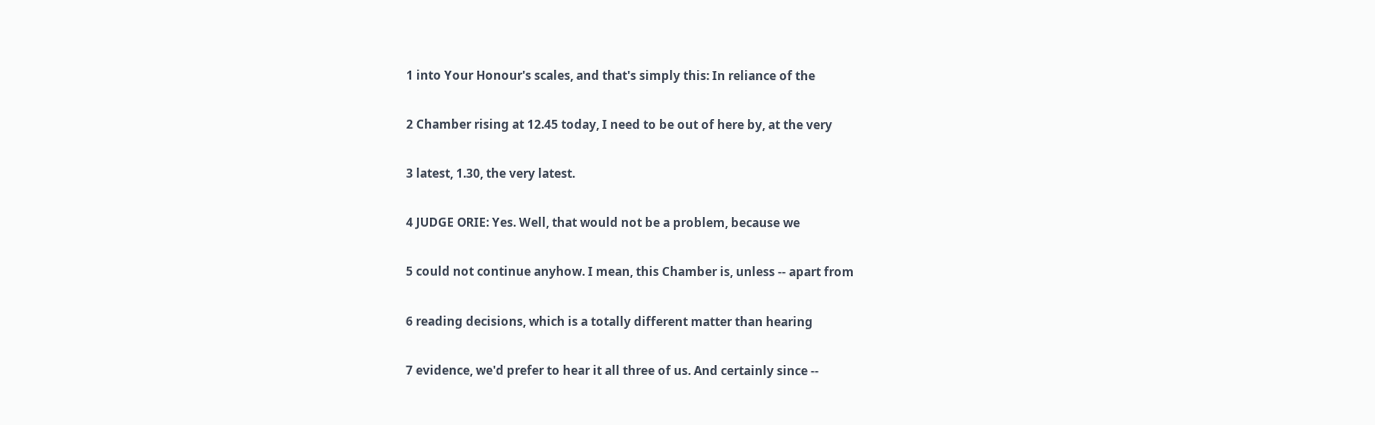1 into Your Honour's scales, and that's simply this: In reliance of the

2 Chamber rising at 12.45 today, I need to be out of here by, at the very

3 latest, 1.30, the very latest.

4 JUDGE ORIE: Yes. Well, that would not be a problem, because we

5 could not continue anyhow. I mean, this Chamber is, unless -- apart from

6 reading decisions, which is a totally different matter than hearing

7 evidence, we'd prefer to hear it all three of us. And certainly since --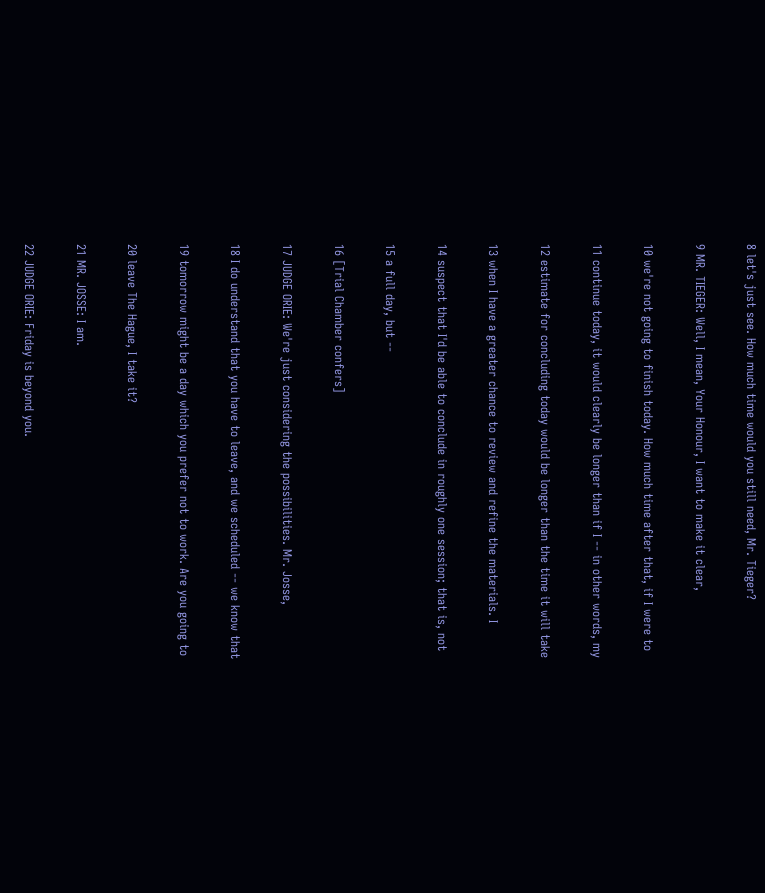8 let's just see. How much time would you still need, Mr. Tieger?

9 MR. TIEGER: Well, I mean, Your Honour, I want to make it clear,

10 we're not going to finish today. How much time after that, if I were to

11 continue today, it would clearly be longer than if I -- in other words, my

12 estimate for concluding today would be longer than the time it will take

13 when I have a greater chance to review and refine the materials. I

14 suspect that I'd be able to conclude in roughly one session; that is, not

15 a full day, but --

16 [Trial Chamber confers]

17 JUDGE ORIE: We're just considering the possibilities. Mr. Josse,

18 I do understand that you have to leave, and we scheduled -- we know that

19 tomorrow might be a day which you prefer not to work. Are you going to

20 leave The Hague, I take it?

21 MR. JOSSE: I am.

22 JUDGE ORIE: Friday is beyond you.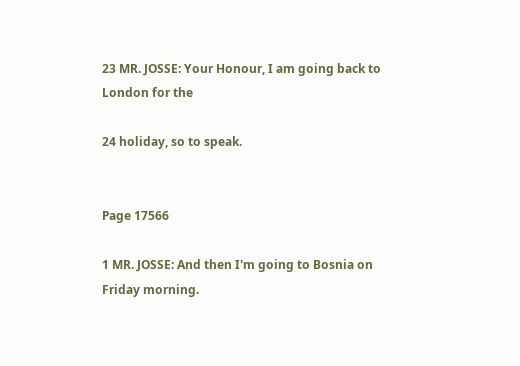23 MR. JOSSE: Your Honour, I am going back to London for the

24 holiday, so to speak.


Page 17566

1 MR. JOSSE: And then I'm going to Bosnia on Friday morning.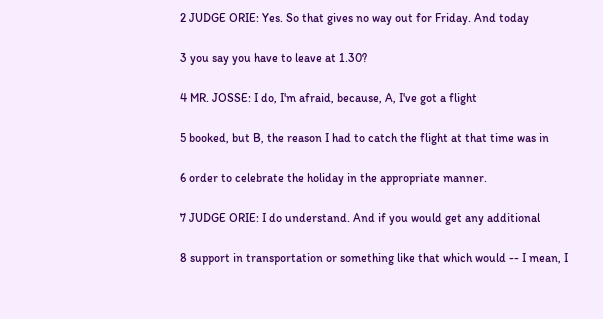2 JUDGE ORIE: Yes. So that gives no way out for Friday. And today

3 you say you have to leave at 1.30?

4 MR. JOSSE: I do, I'm afraid, because, A, I've got a flight

5 booked, but B, the reason I had to catch the flight at that time was in

6 order to celebrate the holiday in the appropriate manner.

7 JUDGE ORIE: I do understand. And if you would get any additional

8 support in transportation or something like that which would -- I mean, I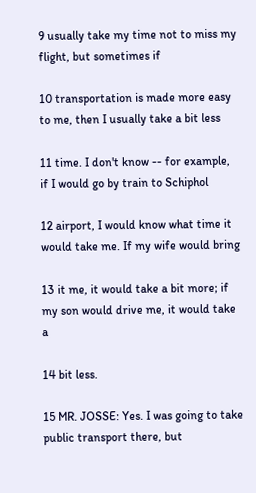9 usually take my time not to miss my flight, but sometimes if

10 transportation is made more easy to me, then I usually take a bit less

11 time. I don't know -- for example, if I would go by train to Schiphol

12 airport, I would know what time it would take me. If my wife would bring

13 it me, it would take a bit more; if my son would drive me, it would take a

14 bit less.

15 MR. JOSSE: Yes. I was going to take public transport there, but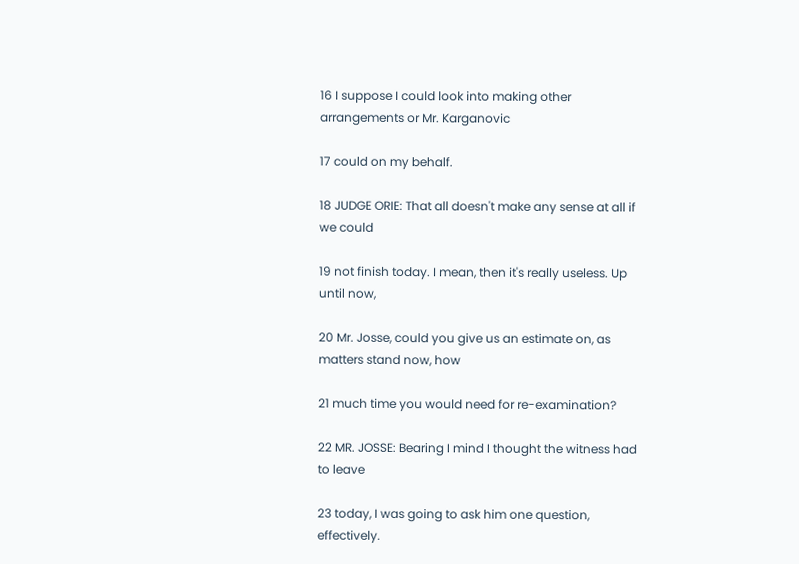16 I suppose I could look into making other arrangements or Mr. Karganovic

17 could on my behalf.

18 JUDGE ORIE: That all doesn't make any sense at all if we could

19 not finish today. I mean, then it's really useless. Up until now,

20 Mr. Josse, could you give us an estimate on, as matters stand now, how

21 much time you would need for re-examination?

22 MR. JOSSE: Bearing I mind I thought the witness had to leave

23 today, I was going to ask him one question, effectively.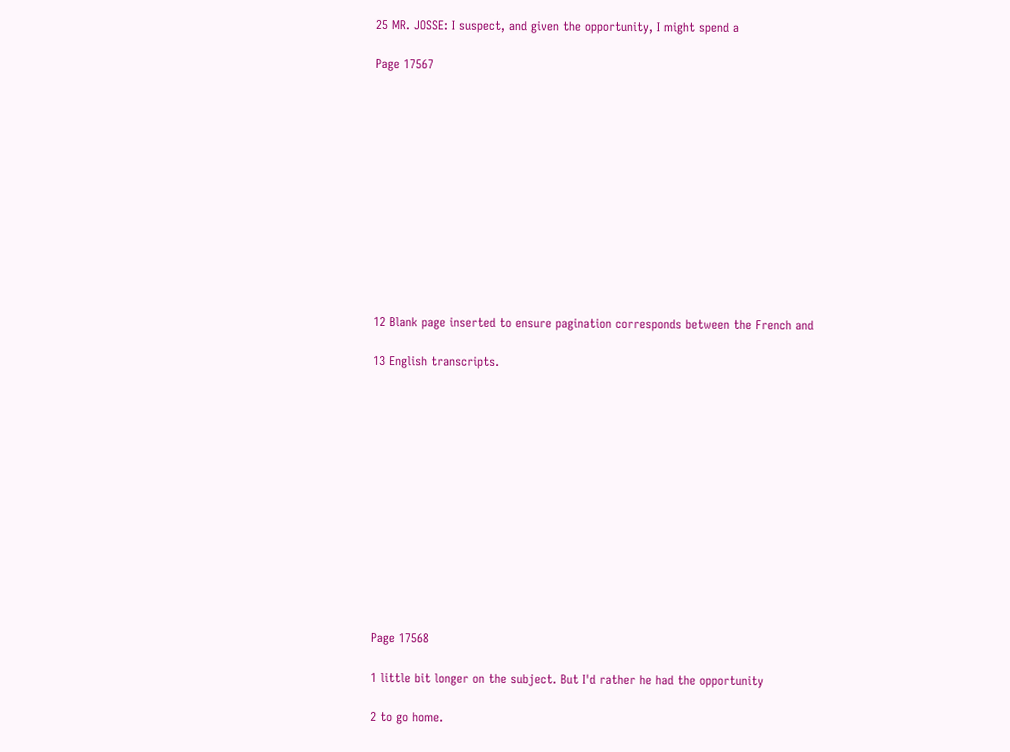25 MR. JOSSE: I suspect, and given the opportunity, I might spend a

Page 17567












12 Blank page inserted to ensure pagination corresponds between the French and

13 English transcripts.













Page 17568

1 little bit longer on the subject. But I'd rather he had the opportunity

2 to go home.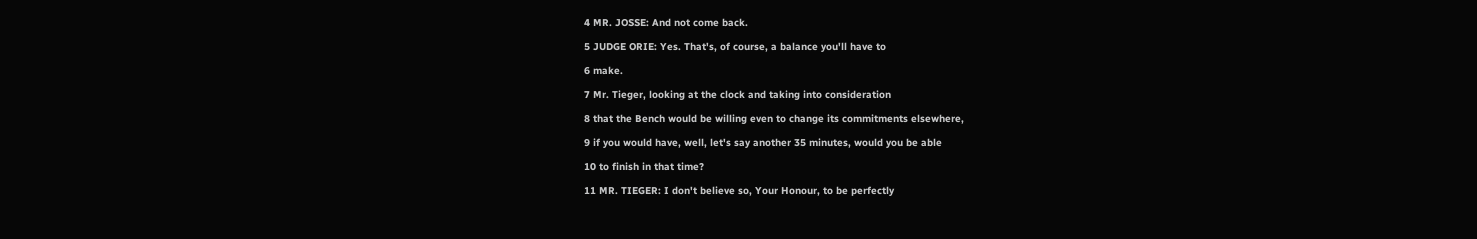4 MR. JOSSE: And not come back.

5 JUDGE ORIE: Yes. That's, of course, a balance you'll have to

6 make.

7 Mr. Tieger, looking at the clock and taking into consideration

8 that the Bench would be willing even to change its commitments elsewhere,

9 if you would have, well, let's say another 35 minutes, would you be able

10 to finish in that time?

11 MR. TIEGER: I don't believe so, Your Honour, to be perfectly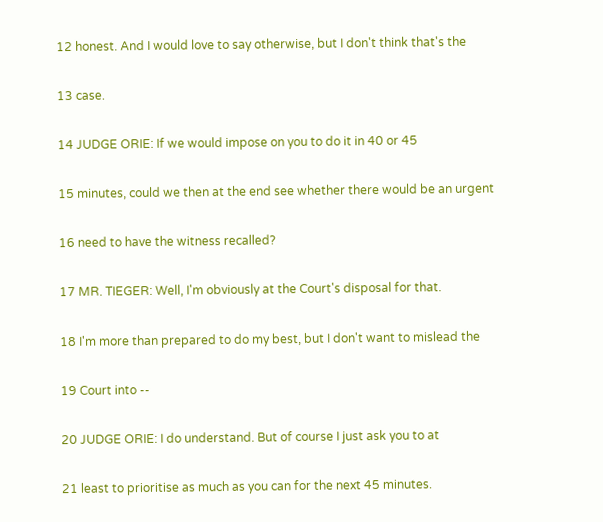12 honest. And I would love to say otherwise, but I don't think that's the

13 case.

14 JUDGE ORIE: If we would impose on you to do it in 40 or 45

15 minutes, could we then at the end see whether there would be an urgent

16 need to have the witness recalled?

17 MR. TIEGER: Well, I'm obviously at the Court's disposal for that.

18 I'm more than prepared to do my best, but I don't want to mislead the

19 Court into --

20 JUDGE ORIE: I do understand. But of course I just ask you to at

21 least to prioritise as much as you can for the next 45 minutes.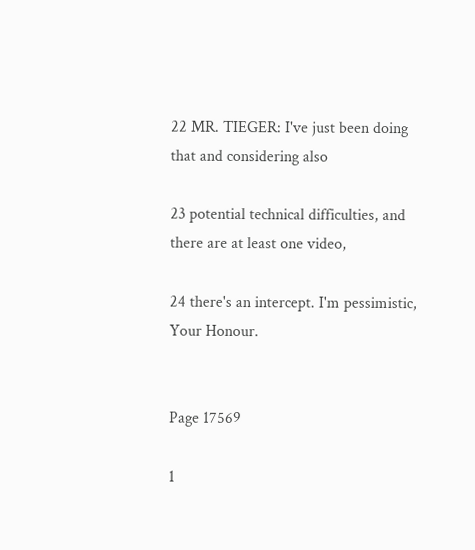22 MR. TIEGER: I've just been doing that and considering also

23 potential technical difficulties, and there are at least one video,

24 there's an intercept. I'm pessimistic, Your Honour.


Page 17569

1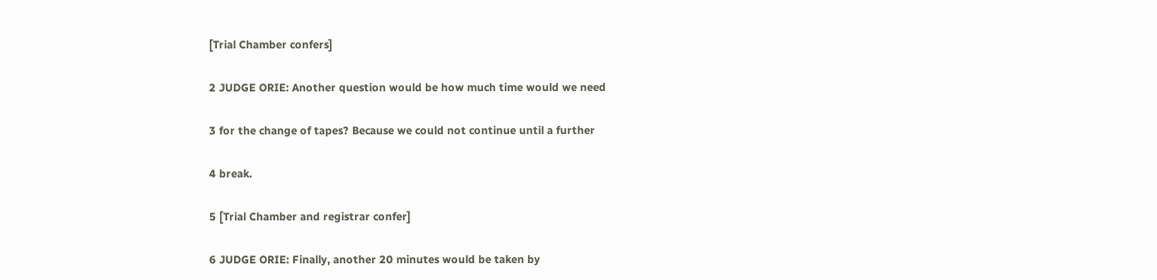[Trial Chamber confers]

2 JUDGE ORIE: Another question would be how much time would we need

3 for the change of tapes? Because we could not continue until a further

4 break.

5 [Trial Chamber and registrar confer]

6 JUDGE ORIE: Finally, another 20 minutes would be taken by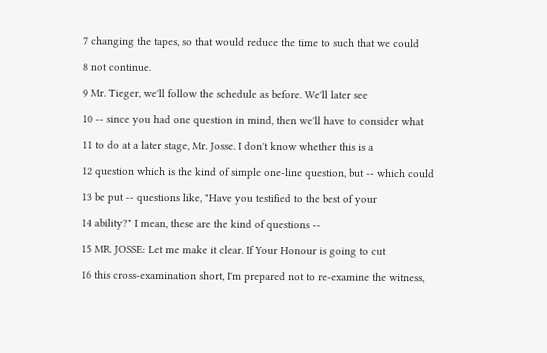7 changing the tapes, so that would reduce the time to such that we could

8 not continue.

9 Mr. Tieger, we'll follow the schedule as before. We'll later see

10 -- since you had one question in mind, then we'll have to consider what

11 to do at a later stage, Mr. Josse. I don't know whether this is a

12 question which is the kind of simple one-line question, but -- which could

13 be put -- questions like, "Have you testified to the best of your

14 ability?" I mean, these are the kind of questions --

15 MR. JOSSE: Let me make it clear. If Your Honour is going to cut

16 this cross-examination short, I'm prepared not to re-examine the witness,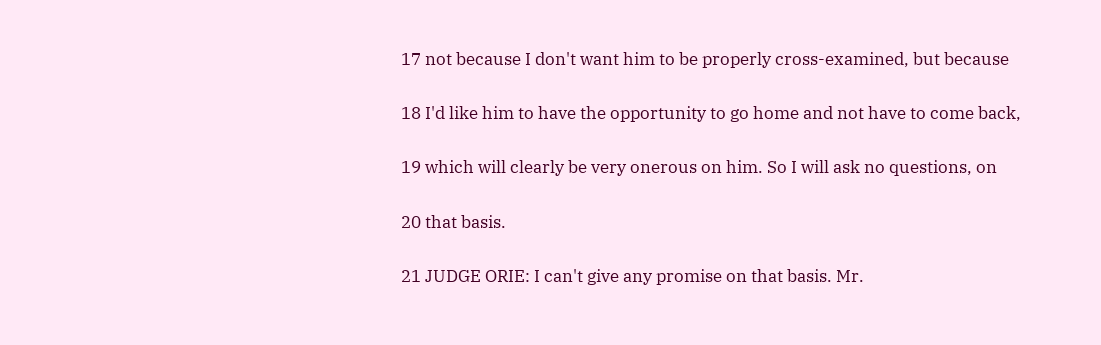17 not because I don't want him to be properly cross-examined, but because

18 I'd like him to have the opportunity to go home and not have to come back,

19 which will clearly be very onerous on him. So I will ask no questions, on

20 that basis.

21 JUDGE ORIE: I can't give any promise on that basis. Mr.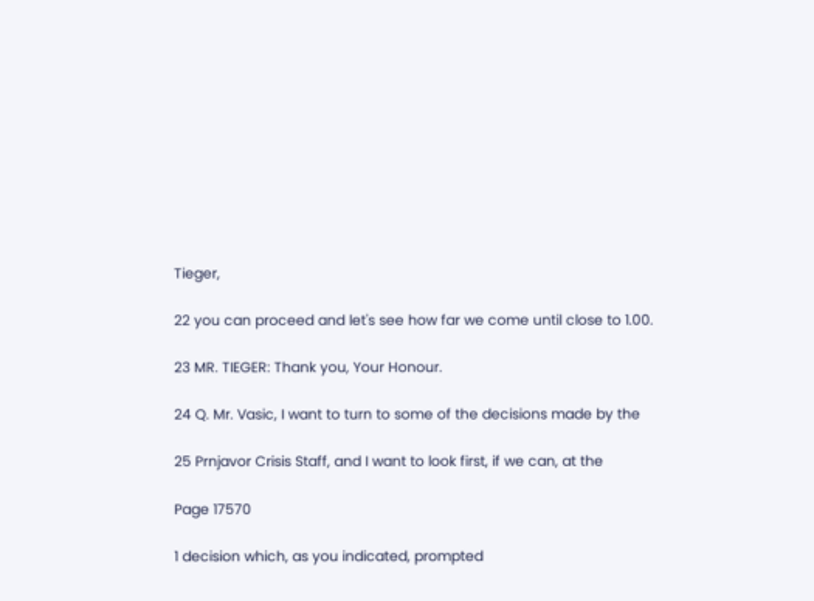Tieger,

22 you can proceed and let's see how far we come until close to 1.00.

23 MR. TIEGER: Thank you, Your Honour.

24 Q. Mr. Vasic, I want to turn to some of the decisions made by the

25 Prnjavor Crisis Staff, and I want to look first, if we can, at the

Page 17570

1 decision which, as you indicated, prompted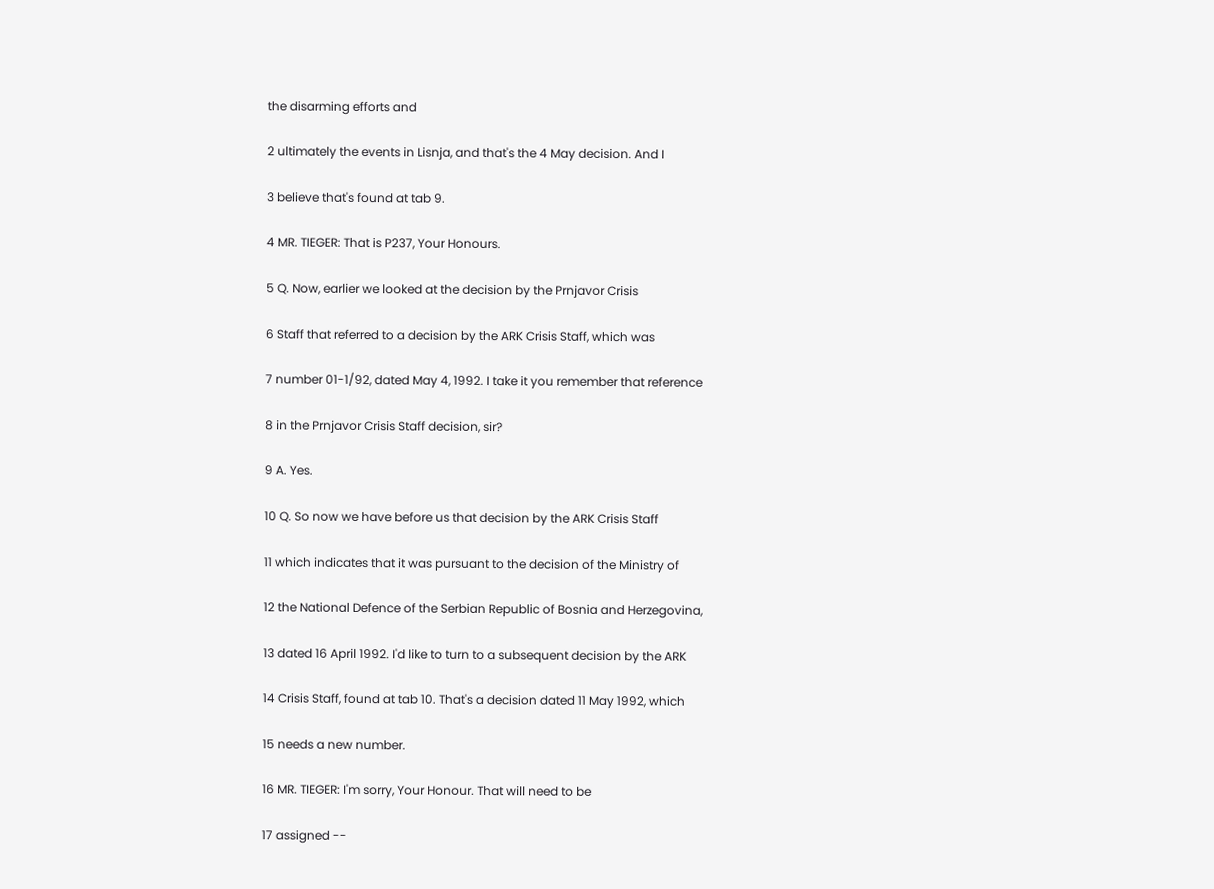the disarming efforts and

2 ultimately the events in Lisnja, and that's the 4 May decision. And I

3 believe that's found at tab 9.

4 MR. TIEGER: That is P237, Your Honours.

5 Q. Now, earlier we looked at the decision by the Prnjavor Crisis

6 Staff that referred to a decision by the ARK Crisis Staff, which was

7 number 01-1/92, dated May 4, 1992. I take it you remember that reference

8 in the Prnjavor Crisis Staff decision, sir?

9 A. Yes.

10 Q. So now we have before us that decision by the ARK Crisis Staff

11 which indicates that it was pursuant to the decision of the Ministry of

12 the National Defence of the Serbian Republic of Bosnia and Herzegovina,

13 dated 16 April 1992. I'd like to turn to a subsequent decision by the ARK

14 Crisis Staff, found at tab 10. That's a decision dated 11 May 1992, which

15 needs a new number.

16 MR. TIEGER: I'm sorry, Your Honour. That will need to be

17 assigned --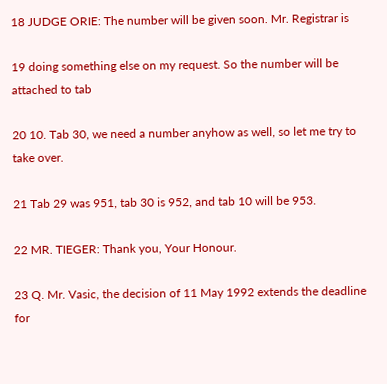18 JUDGE ORIE: The number will be given soon. Mr. Registrar is

19 doing something else on my request. So the number will be attached to tab

20 10. Tab 30, we need a number anyhow as well, so let me try to take over.

21 Tab 29 was 951, tab 30 is 952, and tab 10 will be 953.

22 MR. TIEGER: Thank you, Your Honour.

23 Q. Mr. Vasic, the decision of 11 May 1992 extends the deadline for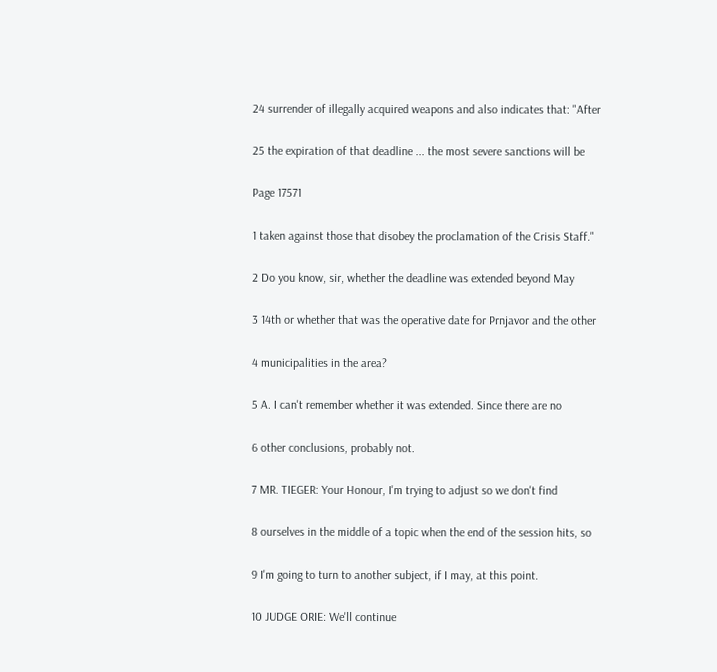24 surrender of illegally acquired weapons and also indicates that: "After

25 the expiration of that deadline ... the most severe sanctions will be

Page 17571

1 taken against those that disobey the proclamation of the Crisis Staff."

2 Do you know, sir, whether the deadline was extended beyond May

3 14th or whether that was the operative date for Prnjavor and the other

4 municipalities in the area?

5 A. I can't remember whether it was extended. Since there are no

6 other conclusions, probably not.

7 MR. TIEGER: Your Honour, I'm trying to adjust so we don't find

8 ourselves in the middle of a topic when the end of the session hits, so

9 I'm going to turn to another subject, if I may, at this point.

10 JUDGE ORIE: We'll continue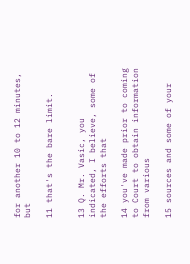for another 10 to 12 minutes, but

11 that's the bare limit.


13 Q. Mr. Vasic, you indicated, I believe, some of the efforts that

14 you've made prior to coming to Court to obtain information from various

15 sources and some of your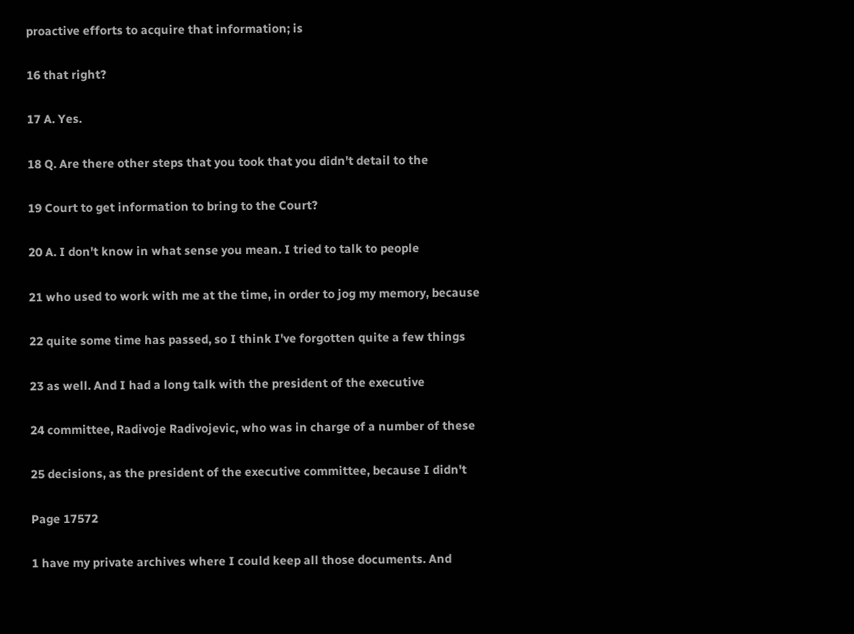proactive efforts to acquire that information; is

16 that right?

17 A. Yes.

18 Q. Are there other steps that you took that you didn't detail to the

19 Court to get information to bring to the Court?

20 A. I don't know in what sense you mean. I tried to talk to people

21 who used to work with me at the time, in order to jog my memory, because

22 quite some time has passed, so I think I've forgotten quite a few things

23 as well. And I had a long talk with the president of the executive

24 committee, Radivoje Radivojevic, who was in charge of a number of these

25 decisions, as the president of the executive committee, because I didn't

Page 17572

1 have my private archives where I could keep all those documents. And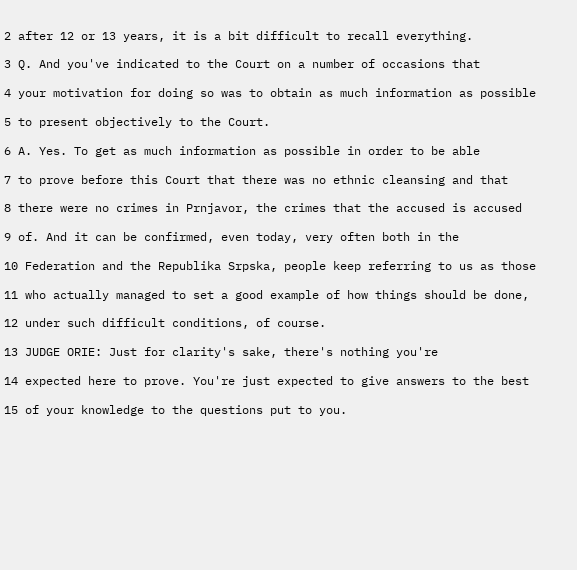2 after 12 or 13 years, it is a bit difficult to recall everything.

3 Q. And you've indicated to the Court on a number of occasions that

4 your motivation for doing so was to obtain as much information as possible

5 to present objectively to the Court.

6 A. Yes. To get as much information as possible in order to be able

7 to prove before this Court that there was no ethnic cleansing and that

8 there were no crimes in Prnjavor, the crimes that the accused is accused

9 of. And it can be confirmed, even today, very often both in the

10 Federation and the Republika Srpska, people keep referring to us as those

11 who actually managed to set a good example of how things should be done,

12 under such difficult conditions, of course.

13 JUDGE ORIE: Just for clarity's sake, there's nothing you're

14 expected here to prove. You're just expected to give answers to the best

15 of your knowledge to the questions put to you.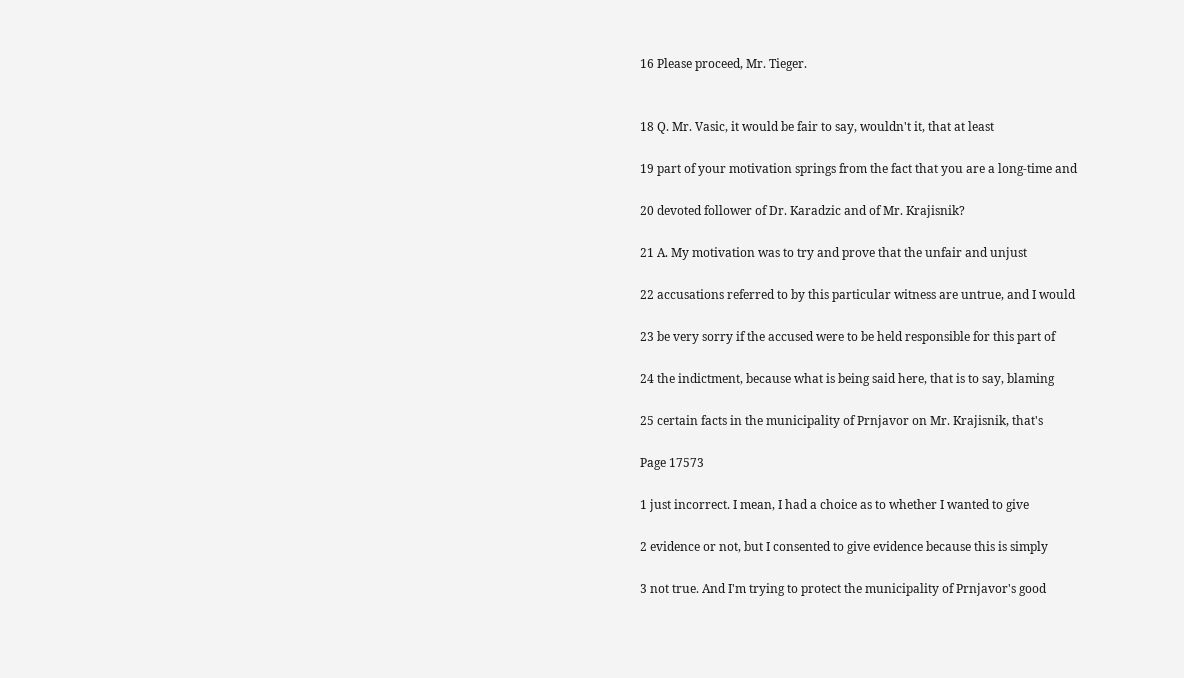16 Please proceed, Mr. Tieger.


18 Q. Mr. Vasic, it would be fair to say, wouldn't it, that at least

19 part of your motivation springs from the fact that you are a long-time and

20 devoted follower of Dr. Karadzic and of Mr. Krajisnik?

21 A. My motivation was to try and prove that the unfair and unjust

22 accusations referred to by this particular witness are untrue, and I would

23 be very sorry if the accused were to be held responsible for this part of

24 the indictment, because what is being said here, that is to say, blaming

25 certain facts in the municipality of Prnjavor on Mr. Krajisnik, that's

Page 17573

1 just incorrect. I mean, I had a choice as to whether I wanted to give

2 evidence or not, but I consented to give evidence because this is simply

3 not true. And I'm trying to protect the municipality of Prnjavor's good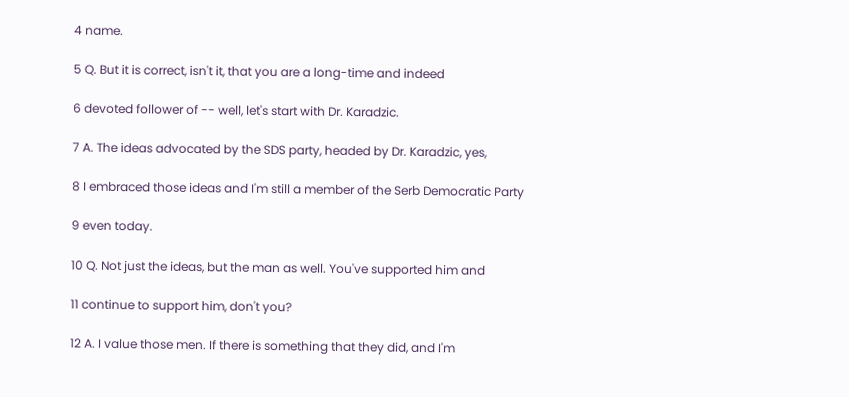4 name.

5 Q. But it is correct, isn't it, that you are a long-time and indeed

6 devoted follower of -- well, let's start with Dr. Karadzic.

7 A. The ideas advocated by the SDS party, headed by Dr. Karadzic, yes,

8 I embraced those ideas and I'm still a member of the Serb Democratic Party

9 even today.

10 Q. Not just the ideas, but the man as well. You've supported him and

11 continue to support him, don't you?

12 A. I value those men. If there is something that they did, and I'm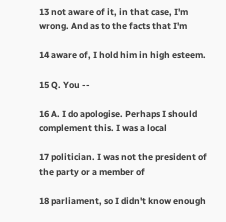13 not aware of it, in that case, I'm wrong. And as to the facts that I'm

14 aware of, I hold him in high esteem.

15 Q. You --

16 A. I do apologise. Perhaps I should complement this. I was a local

17 politician. I was not the president of the party or a member of

18 parliament, so I didn't know enough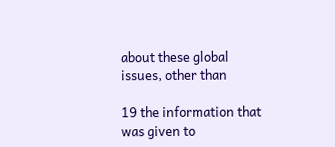about these global issues, other than

19 the information that was given to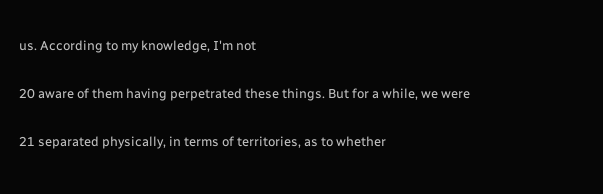us. According to my knowledge, I'm not

20 aware of them having perpetrated these things. But for a while, we were

21 separated physically, in terms of territories, as to whether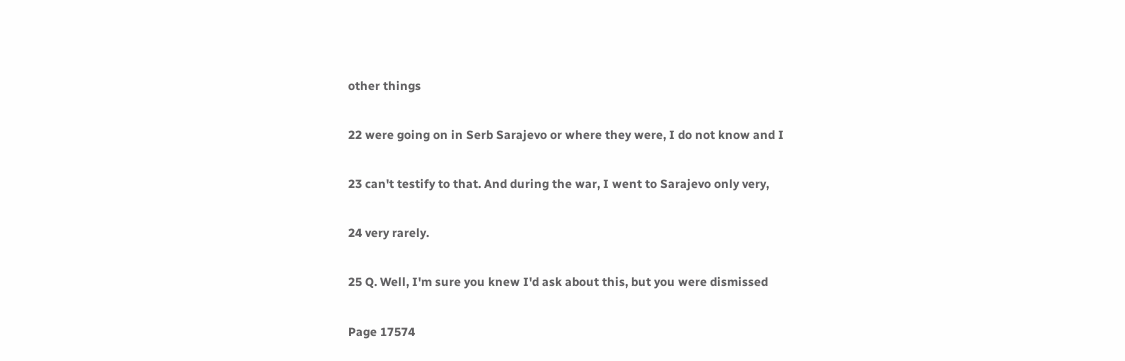other things

22 were going on in Serb Sarajevo or where they were, I do not know and I

23 can't testify to that. And during the war, I went to Sarajevo only very,

24 very rarely.

25 Q. Well, I'm sure you knew I'd ask about this, but you were dismissed

Page 17574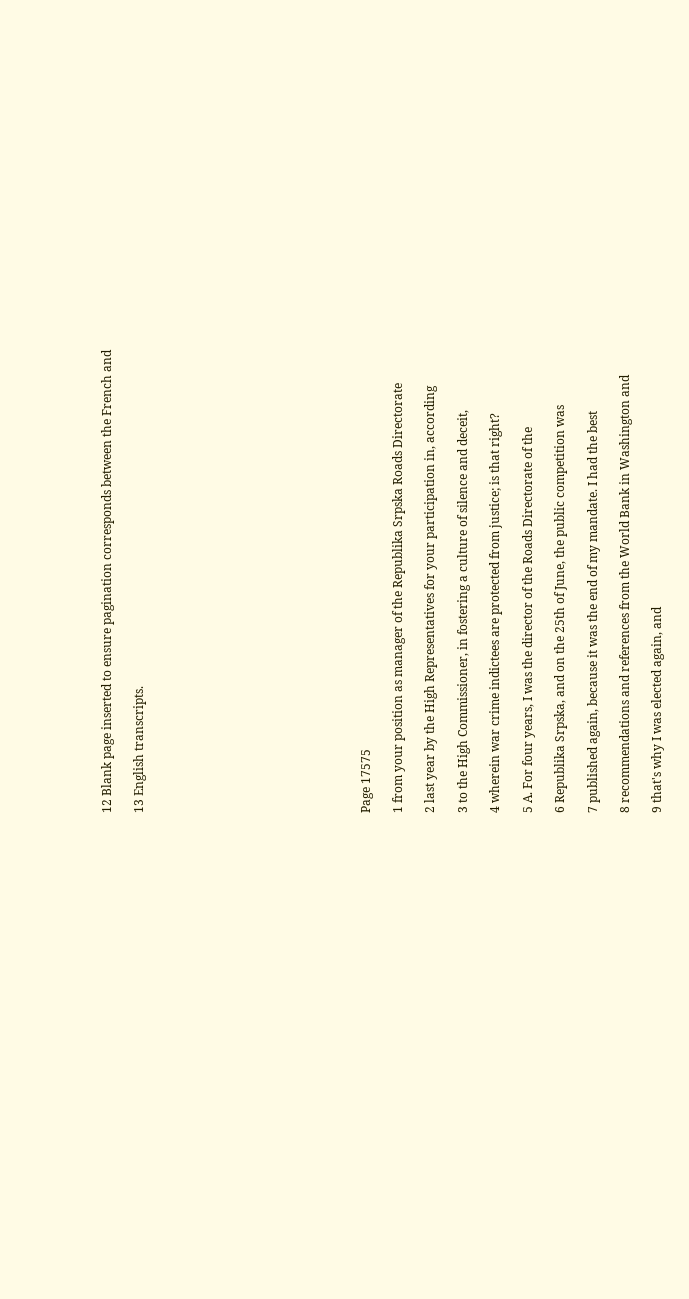12 Blank page inserted to ensure pagination corresponds between the French and

13 English transcripts.













Page 17575

1 from your position as manager of the Republika Srpska Roads Directorate

2 last year by the High Representatives for your participation in, according

3 to the High Commissioner, in fostering a culture of silence and deceit,

4 wherein war crime indictees are protected from justice; is that right?

5 A. For four years, I was the director of the Roads Directorate of the

6 Republika Srpska, and on the 25th of June, the public competition was

7 published again, because it was the end of my mandate. I had the best

8 recommendations and references from the World Bank in Washington and

9 that's why I was elected again, and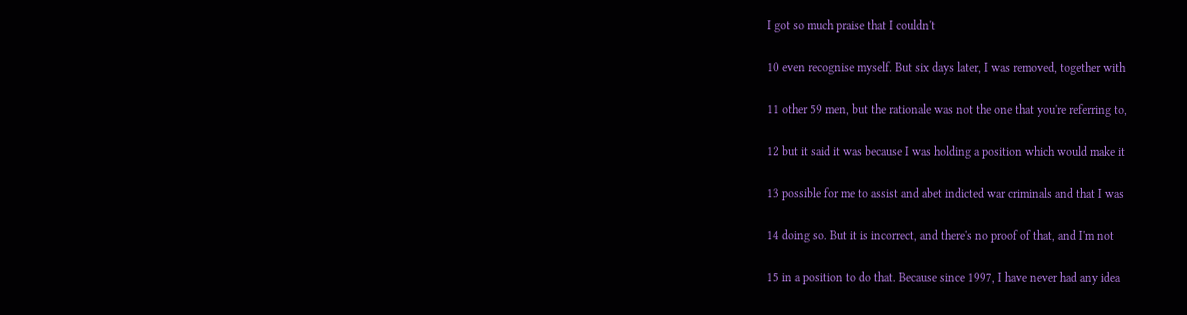I got so much praise that I couldn't

10 even recognise myself. But six days later, I was removed, together with

11 other 59 men, but the rationale was not the one that you're referring to,

12 but it said it was because I was holding a position which would make it

13 possible for me to assist and abet indicted war criminals and that I was

14 doing so. But it is incorrect, and there's no proof of that, and I'm not

15 in a position to do that. Because since 1997, I have never had any idea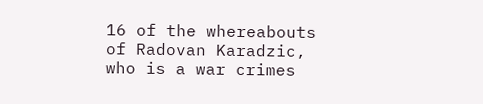16 of the whereabouts of Radovan Karadzic, who is a war crimes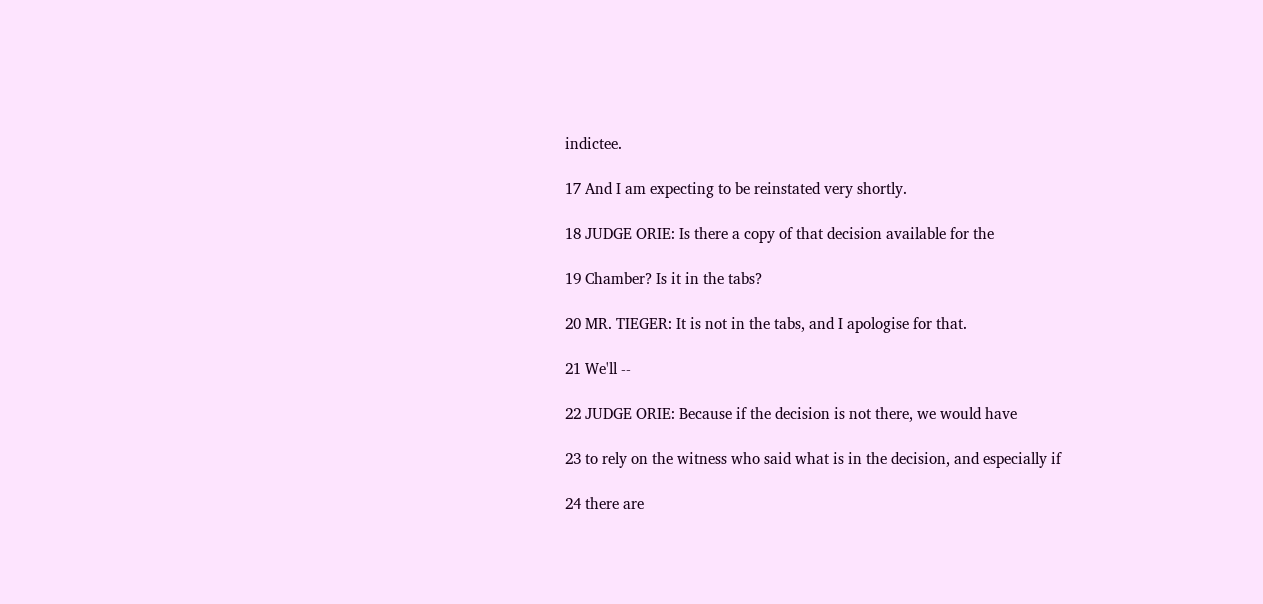indictee.

17 And I am expecting to be reinstated very shortly.

18 JUDGE ORIE: Is there a copy of that decision available for the

19 Chamber? Is it in the tabs?

20 MR. TIEGER: It is not in the tabs, and I apologise for that.

21 We'll --

22 JUDGE ORIE: Because if the decision is not there, we would have

23 to rely on the witness who said what is in the decision, and especially if

24 there are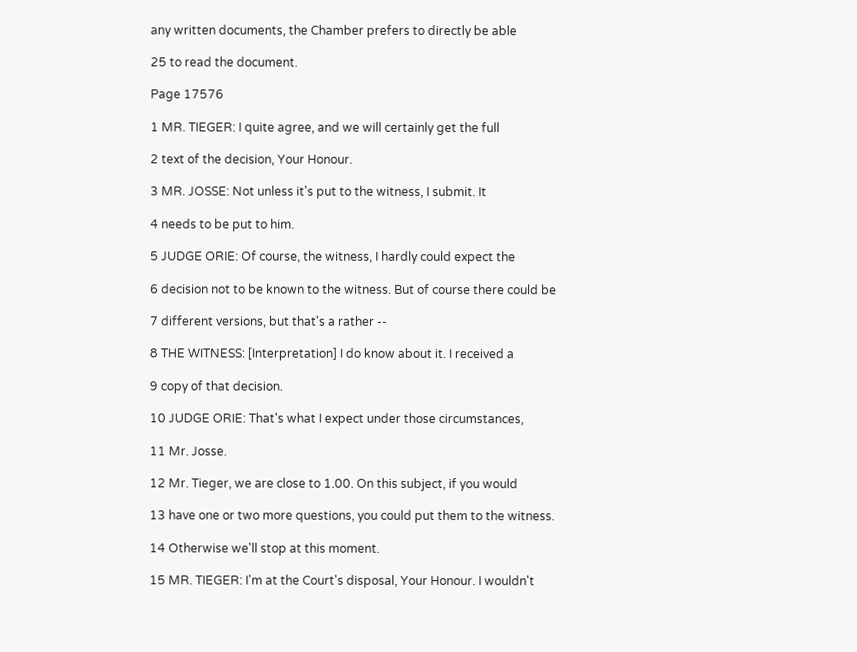any written documents, the Chamber prefers to directly be able

25 to read the document.

Page 17576

1 MR. TIEGER: I quite agree, and we will certainly get the full

2 text of the decision, Your Honour.

3 MR. JOSSE: Not unless it's put to the witness, I submit. It

4 needs to be put to him.

5 JUDGE ORIE: Of course, the witness, I hardly could expect the

6 decision not to be known to the witness. But of course there could be

7 different versions, but that's a rather --

8 THE WITNESS: [Interpretation] I do know about it. I received a

9 copy of that decision.

10 JUDGE ORIE: That's what I expect under those circumstances,

11 Mr. Josse.

12 Mr. Tieger, we are close to 1.00. On this subject, if you would

13 have one or two more questions, you could put them to the witness.

14 Otherwise we'll stop at this moment.

15 MR. TIEGER: I'm at the Court's disposal, Your Honour. I wouldn't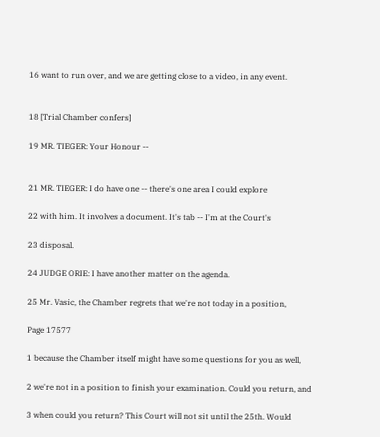16 want to run over, and we are getting close to a video, in any event.


18 [Trial Chamber confers]

19 MR. TIEGER: Your Honour --


21 MR. TIEGER: I do have one -- there's one area I could explore

22 with him. It involves a document. It's tab -- I'm at the Court's

23 disposal.

24 JUDGE ORIE: I have another matter on the agenda.

25 Mr. Vasic, the Chamber regrets that we're not today in a position,

Page 17577

1 because the Chamber itself might have some questions for you as well,

2 we're not in a position to finish your examination. Could you return, and

3 when could you return? This Court will not sit until the 25th. Would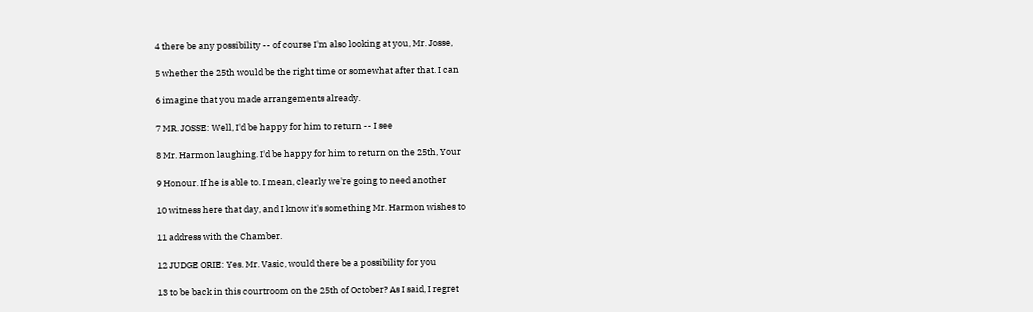4 there be any possibility -- of course I'm also looking at you, Mr. Josse,

5 whether the 25th would be the right time or somewhat after that. I can

6 imagine that you made arrangements already.

7 MR. JOSSE: Well, I'd be happy for him to return -- I see

8 Mr. Harmon laughing. I'd be happy for him to return on the 25th, Your

9 Honour. If he is able to. I mean, clearly we're going to need another

10 witness here that day, and I know it's something Mr. Harmon wishes to

11 address with the Chamber.

12 JUDGE ORIE: Yes. Mr. Vasic, would there be a possibility for you

13 to be back in this courtroom on the 25th of October? As I said, I regret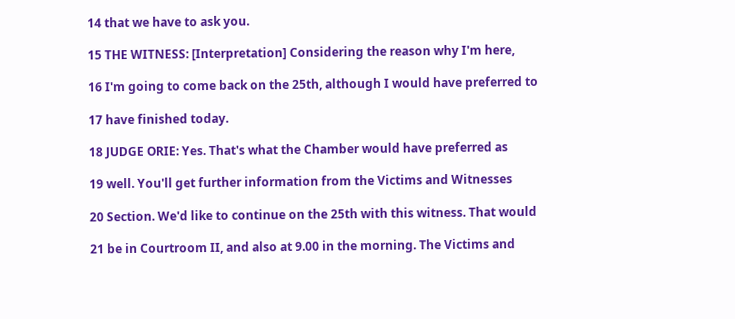14 that we have to ask you.

15 THE WITNESS: [Interpretation] Considering the reason why I'm here,

16 I'm going to come back on the 25th, although I would have preferred to

17 have finished today.

18 JUDGE ORIE: Yes. That's what the Chamber would have preferred as

19 well. You'll get further information from the Victims and Witnesses

20 Section. We'd like to continue on the 25th with this witness. That would

21 be in Courtroom II, and also at 9.00 in the morning. The Victims and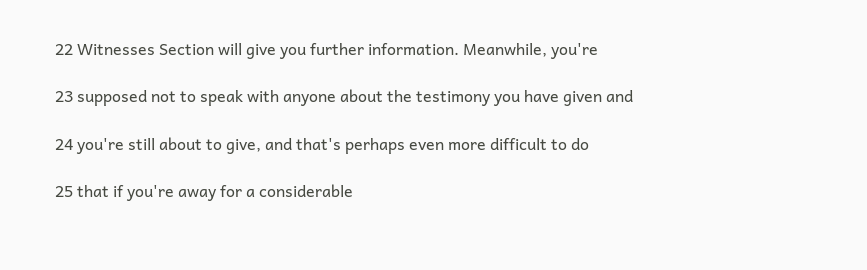22 Witnesses Section will give you further information. Meanwhile, you're

23 supposed not to speak with anyone about the testimony you have given and

24 you're still about to give, and that's perhaps even more difficult to do

25 that if you're away for a considerable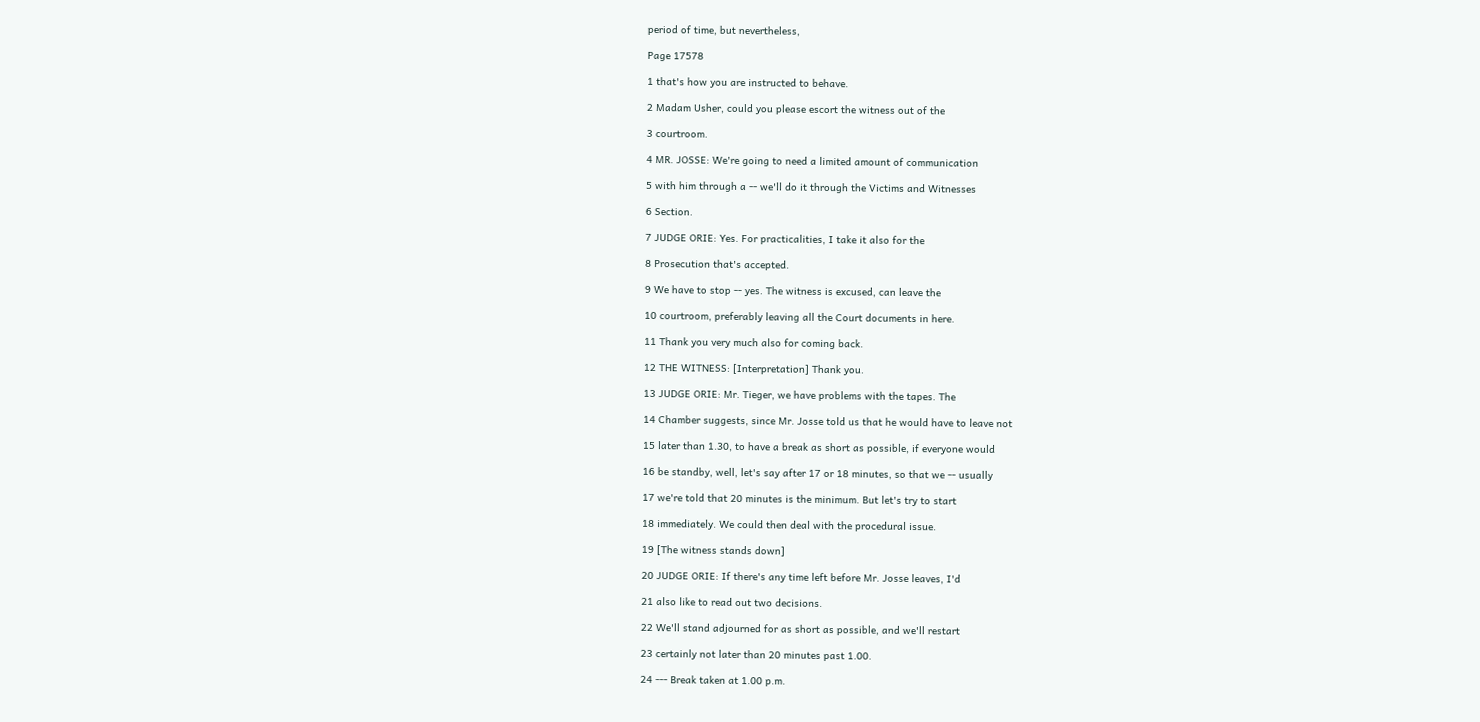period of time, but nevertheless,

Page 17578

1 that's how you are instructed to behave.

2 Madam Usher, could you please escort the witness out of the

3 courtroom.

4 MR. JOSSE: We're going to need a limited amount of communication

5 with him through a -- we'll do it through the Victims and Witnesses

6 Section.

7 JUDGE ORIE: Yes. For practicalities, I take it also for the

8 Prosecution that's accepted.

9 We have to stop -- yes. The witness is excused, can leave the

10 courtroom, preferably leaving all the Court documents in here.

11 Thank you very much also for coming back.

12 THE WITNESS: [Interpretation] Thank you.

13 JUDGE ORIE: Mr. Tieger, we have problems with the tapes. The

14 Chamber suggests, since Mr. Josse told us that he would have to leave not

15 later than 1.30, to have a break as short as possible, if everyone would

16 be standby, well, let's say after 17 or 18 minutes, so that we -- usually

17 we're told that 20 minutes is the minimum. But let's try to start

18 immediately. We could then deal with the procedural issue.

19 [The witness stands down]

20 JUDGE ORIE: If there's any time left before Mr. Josse leaves, I'd

21 also like to read out two decisions.

22 We'll stand adjourned for as short as possible, and we'll restart

23 certainly not later than 20 minutes past 1.00.

24 --- Break taken at 1.00 p.m.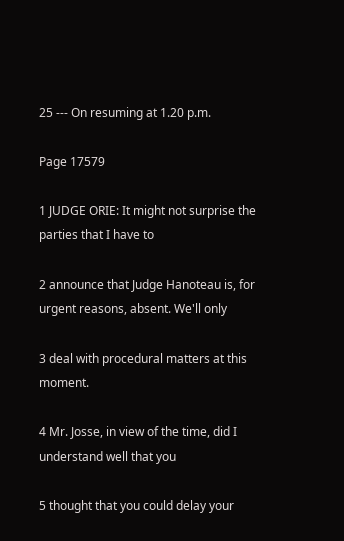25 --- On resuming at 1.20 p.m.

Page 17579

1 JUDGE ORIE: It might not surprise the parties that I have to

2 announce that Judge Hanoteau is, for urgent reasons, absent. We'll only

3 deal with procedural matters at this moment.

4 Mr. Josse, in view of the time, did I understand well that you

5 thought that you could delay your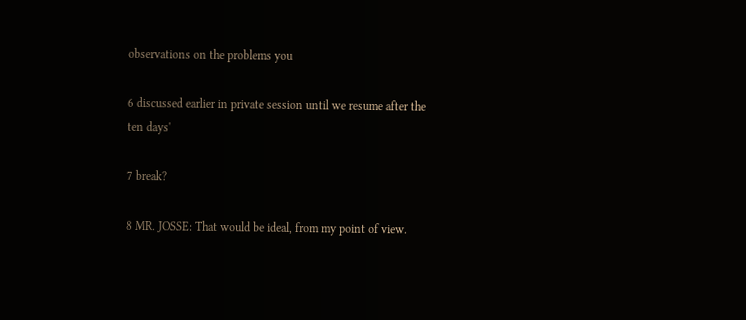observations on the problems you

6 discussed earlier in private session until we resume after the ten days'

7 break?

8 MR. JOSSE: That would be ideal, from my point of view.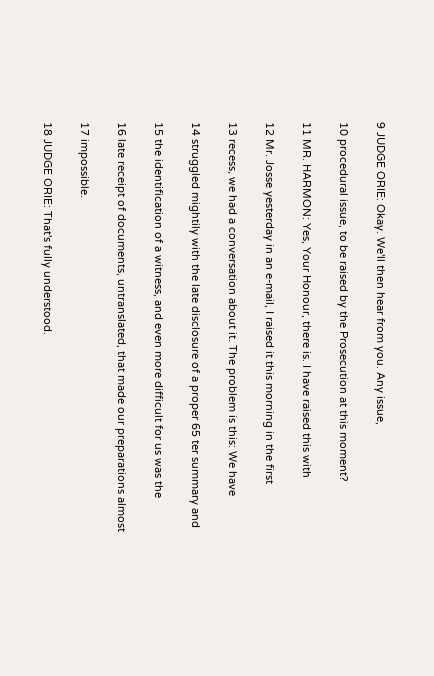9 JUDGE ORIE: Okay. We'll then hear from you. Any issue,

10 procedural issue, to be raised by the Prosecution at this moment?

11 MR. HARMON: Yes, Your Honour, there is. I have raised this with

12 Mr. Josse yesterday in an e-mail, I raised it this morning in the first

13 recess, we had a conversation about it. The problem is this: We have

14 struggled mightily with the late disclosure of a proper 65 ter summary and

15 the identification of a witness, and even more difficult for us was the

16 late receipt of documents, untranslated, that made our preparations almost

17 impossible.

18 JUDGE ORIE: That's fully understood.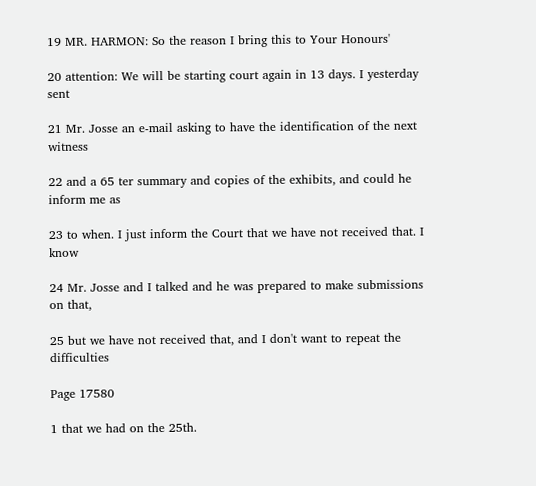19 MR. HARMON: So the reason I bring this to Your Honours'

20 attention: We will be starting court again in 13 days. I yesterday sent

21 Mr. Josse an e-mail asking to have the identification of the next witness

22 and a 65 ter summary and copies of the exhibits, and could he inform me as

23 to when. I just inform the Court that we have not received that. I know

24 Mr. Josse and I talked and he was prepared to make submissions on that,

25 but we have not received that, and I don't want to repeat the difficulties

Page 17580

1 that we had on the 25th.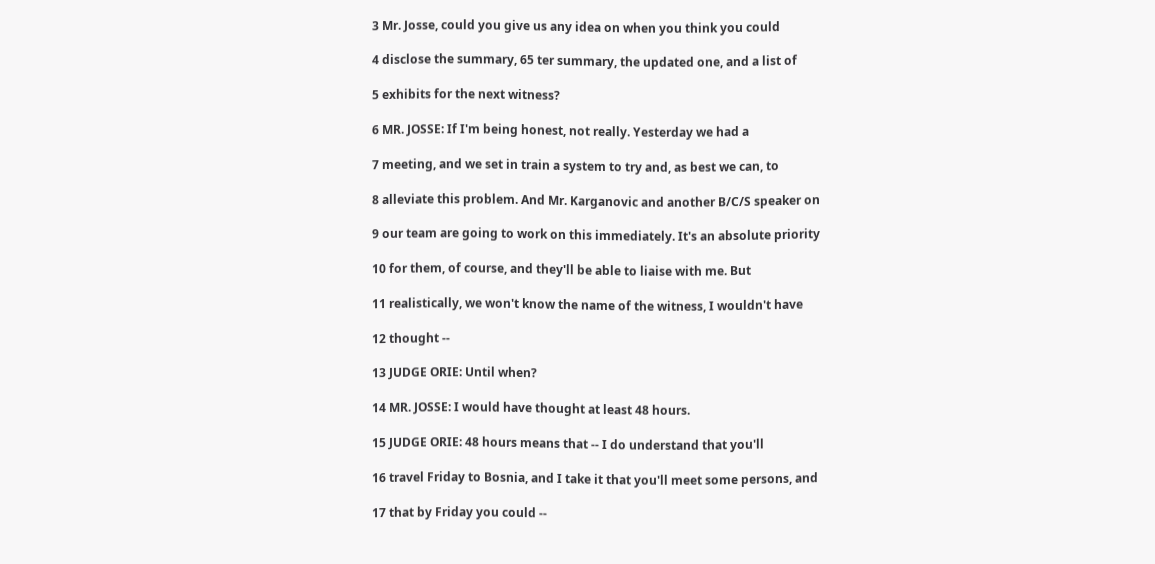3 Mr. Josse, could you give us any idea on when you think you could

4 disclose the summary, 65 ter summary, the updated one, and a list of

5 exhibits for the next witness?

6 MR. JOSSE: If I'm being honest, not really. Yesterday we had a

7 meeting, and we set in train a system to try and, as best we can, to

8 alleviate this problem. And Mr. Karganovic and another B/C/S speaker on

9 our team are going to work on this immediately. It's an absolute priority

10 for them, of course, and they'll be able to liaise with me. But

11 realistically, we won't know the name of the witness, I wouldn't have

12 thought --

13 JUDGE ORIE: Until when?

14 MR. JOSSE: I would have thought at least 48 hours.

15 JUDGE ORIE: 48 hours means that -- I do understand that you'll

16 travel Friday to Bosnia, and I take it that you'll meet some persons, and

17 that by Friday you could --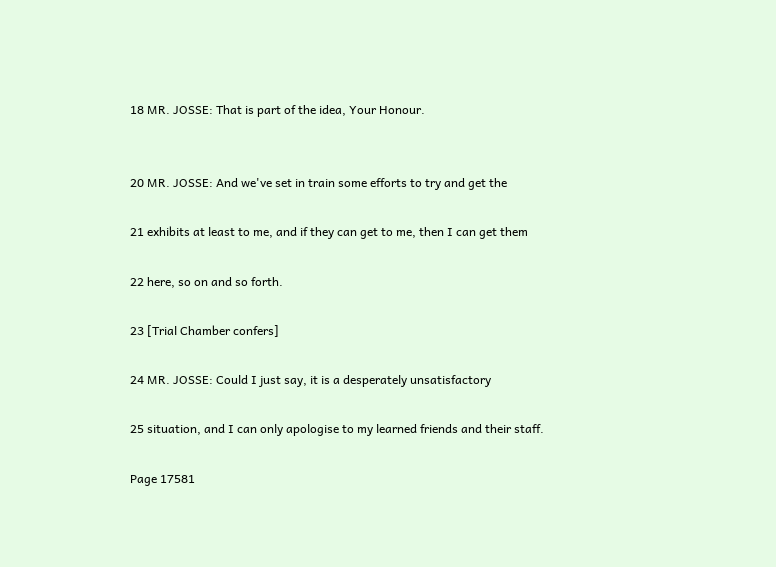18 MR. JOSSE: That is part of the idea, Your Honour.


20 MR. JOSSE: And we've set in train some efforts to try and get the

21 exhibits at least to me, and if they can get to me, then I can get them

22 here, so on and so forth.

23 [Trial Chamber confers]

24 MR. JOSSE: Could I just say, it is a desperately unsatisfactory

25 situation, and I can only apologise to my learned friends and their staff.

Page 17581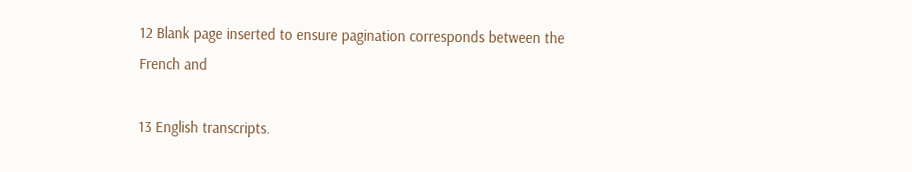12 Blank page inserted to ensure pagination corresponds between the French and

13 English transcripts.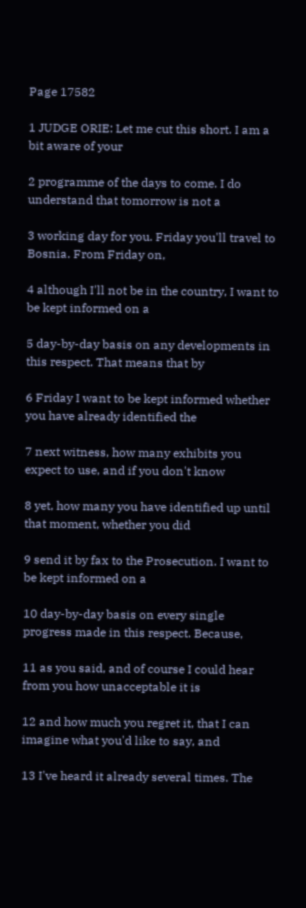Page 17582

1 JUDGE ORIE: Let me cut this short. I am a bit aware of your

2 programme of the days to come. I do understand that tomorrow is not a

3 working day for you. Friday you'll travel to Bosnia. From Friday on,

4 although I'll not be in the country, I want to be kept informed on a

5 day-by-day basis on any developments in this respect. That means that by

6 Friday I want to be kept informed whether you have already identified the

7 next witness, how many exhibits you expect to use, and if you don't know

8 yet, how many you have identified up until that moment, whether you did

9 send it by fax to the Prosecution. I want to be kept informed on a

10 day-by-day basis on every single progress made in this respect. Because,

11 as you said, and of course I could hear from you how unacceptable it is

12 and how much you regret it, that I can imagine what you'd like to say, and

13 I've heard it already several times. The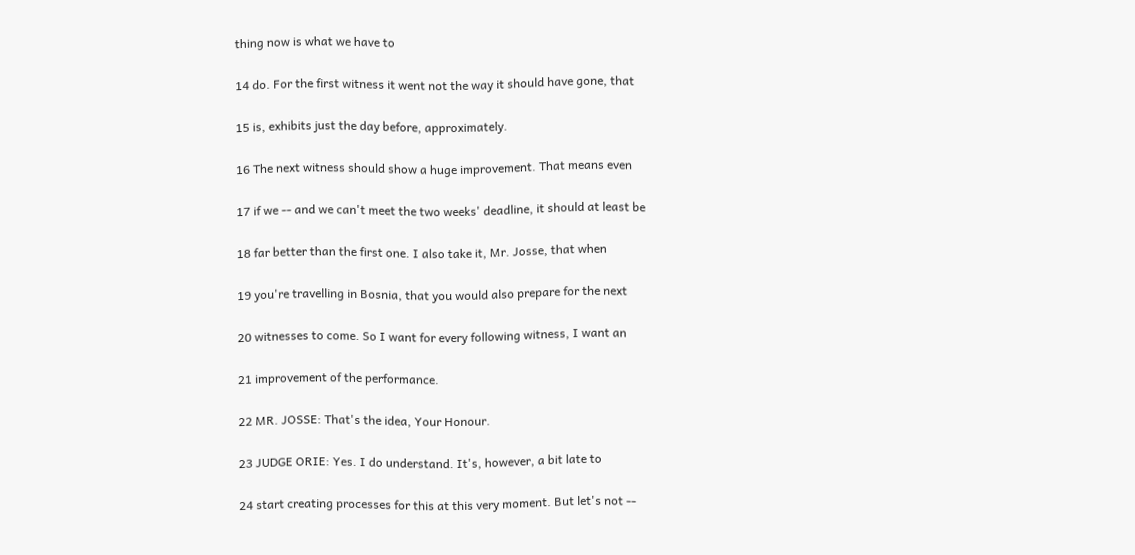thing now is what we have to

14 do. For the first witness it went not the way it should have gone, that

15 is, exhibits just the day before, approximately.

16 The next witness should show a huge improvement. That means even

17 if we -- and we can't meet the two weeks' deadline, it should at least be

18 far better than the first one. I also take it, Mr. Josse, that when

19 you're travelling in Bosnia, that you would also prepare for the next

20 witnesses to come. So I want for every following witness, I want an

21 improvement of the performance.

22 MR. JOSSE: That's the idea, Your Honour.

23 JUDGE ORIE: Yes. I do understand. It's, however, a bit late to

24 start creating processes for this at this very moment. But let's not --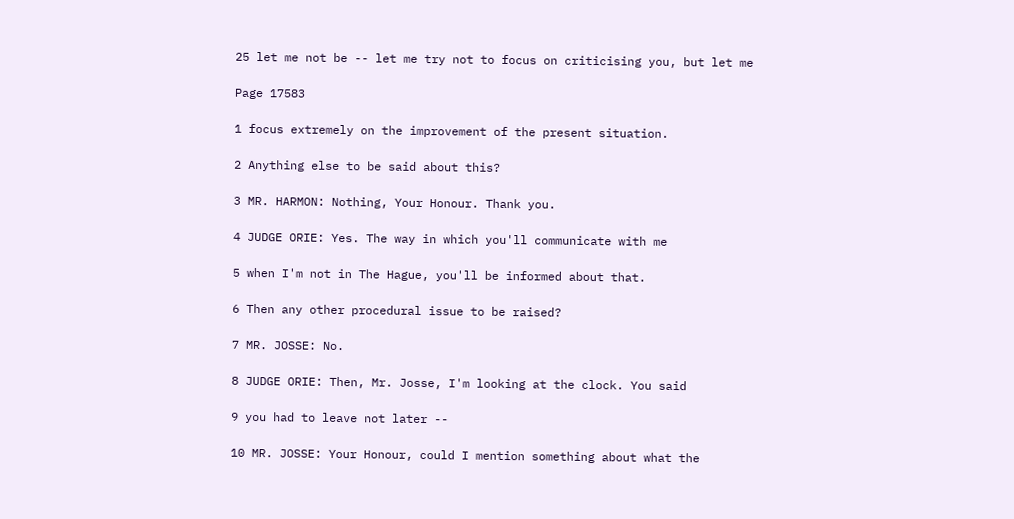25 let me not be -- let me try not to focus on criticising you, but let me

Page 17583

1 focus extremely on the improvement of the present situation.

2 Anything else to be said about this?

3 MR. HARMON: Nothing, Your Honour. Thank you.

4 JUDGE ORIE: Yes. The way in which you'll communicate with me

5 when I'm not in The Hague, you'll be informed about that.

6 Then any other procedural issue to be raised?

7 MR. JOSSE: No.

8 JUDGE ORIE: Then, Mr. Josse, I'm looking at the clock. You said

9 you had to leave not later --

10 MR. JOSSE: Your Honour, could I mention something about what the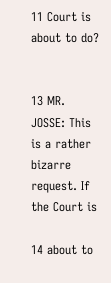11 Court is about to do?


13 MR. JOSSE: This is a rather bizarre request. If the Court is

14 about to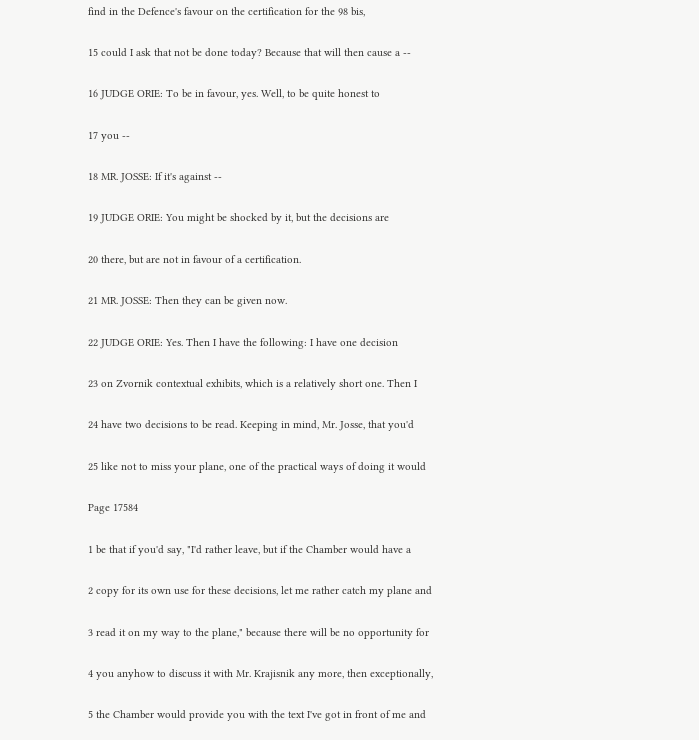find in the Defence's favour on the certification for the 98 bis,

15 could I ask that not be done today? Because that will then cause a --

16 JUDGE ORIE: To be in favour, yes. Well, to be quite honest to

17 you --

18 MR. JOSSE: If it's against --

19 JUDGE ORIE: You might be shocked by it, but the decisions are

20 there, but are not in favour of a certification.

21 MR. JOSSE: Then they can be given now.

22 JUDGE ORIE: Yes. Then I have the following: I have one decision

23 on Zvornik contextual exhibits, which is a relatively short one. Then I

24 have two decisions to be read. Keeping in mind, Mr. Josse, that you'd

25 like not to miss your plane, one of the practical ways of doing it would

Page 17584

1 be that if you'd say, "I'd rather leave, but if the Chamber would have a

2 copy for its own use for these decisions, let me rather catch my plane and

3 read it on my way to the plane," because there will be no opportunity for

4 you anyhow to discuss it with Mr. Krajisnik any more, then exceptionally,

5 the Chamber would provide you with the text I've got in front of me and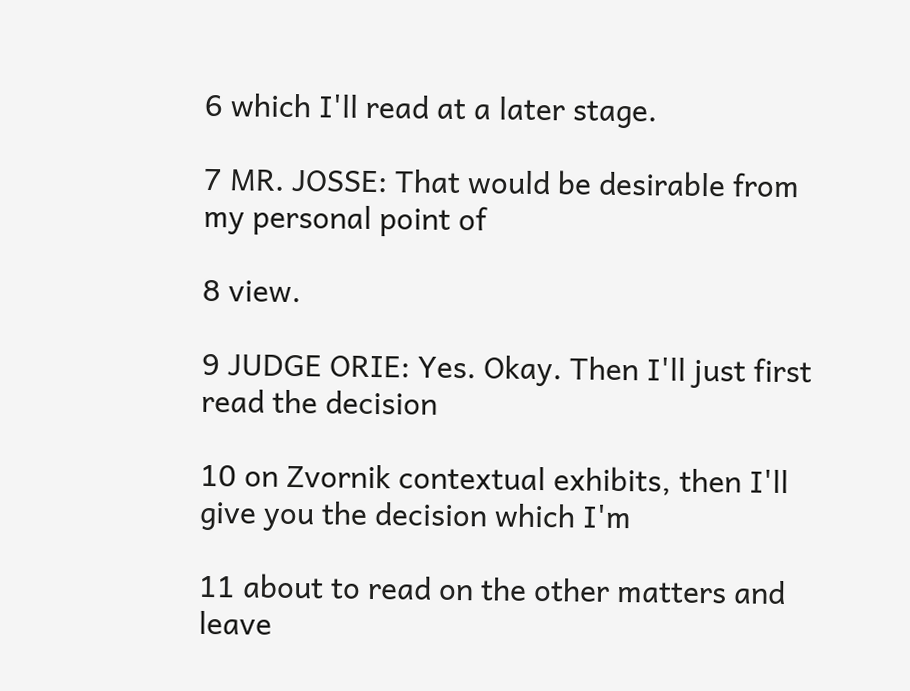6 which I'll read at a later stage.

7 MR. JOSSE: That would be desirable from my personal point of

8 view.

9 JUDGE ORIE: Yes. Okay. Then I'll just first read the decision

10 on Zvornik contextual exhibits, then I'll give you the decision which I'm

11 about to read on the other matters and leave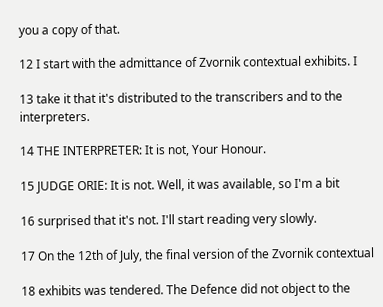you a copy of that.

12 I start with the admittance of Zvornik contextual exhibits. I

13 take it that it's distributed to the transcribers and to the interpreters.

14 THE INTERPRETER: It is not, Your Honour.

15 JUDGE ORIE: It is not. Well, it was available, so I'm a bit

16 surprised that it's not. I'll start reading very slowly.

17 On the 12th of July, the final version of the Zvornik contextual

18 exhibits was tendered. The Defence did not object to the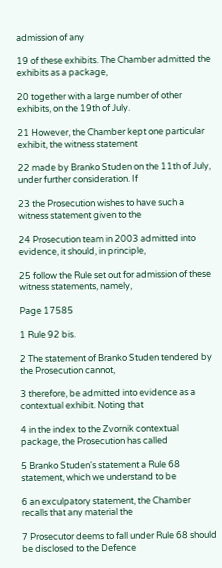admission of any

19 of these exhibits. The Chamber admitted the exhibits as a package,

20 together with a large number of other exhibits, on the 19th of July.

21 However, the Chamber kept one particular exhibit, the witness statement

22 made by Branko Studen on the 11th of July, under further consideration. If

23 the Prosecution wishes to have such a witness statement given to the

24 Prosecution team in 2003 admitted into evidence, it should, in principle,

25 follow the Rule set out for admission of these witness statements, namely,

Page 17585

1 Rule 92 bis.

2 The statement of Branko Studen tendered by the Prosecution cannot,

3 therefore, be admitted into evidence as a contextual exhibit. Noting that

4 in the index to the Zvornik contextual package, the Prosecution has called

5 Branko Studen's statement a Rule 68 statement, which we understand to be

6 an exculpatory statement, the Chamber recalls that any material the

7 Prosecutor deems to fall under Rule 68 should be disclosed to the Defence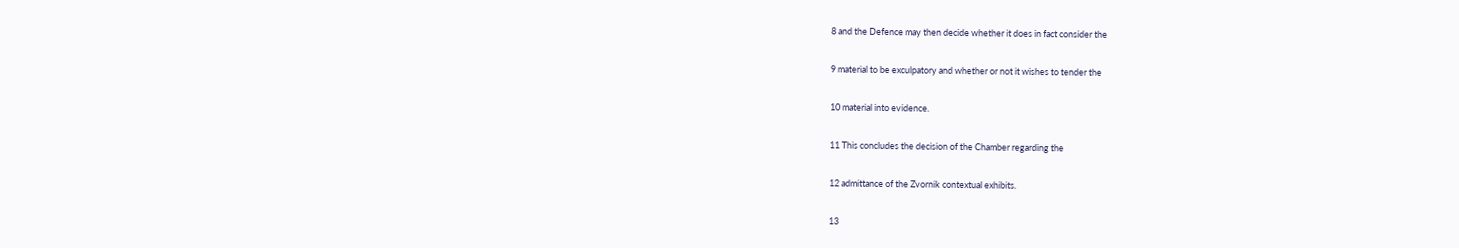8 and the Defence may then decide whether it does in fact consider the

9 material to be exculpatory and whether or not it wishes to tender the

10 material into evidence.

11 This concludes the decision of the Chamber regarding the

12 admittance of the Zvornik contextual exhibits.

13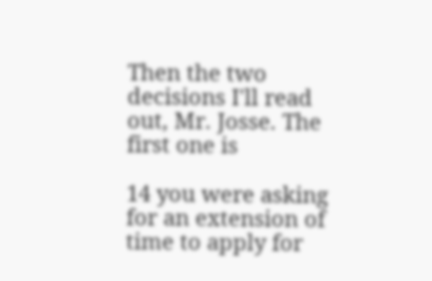Then the two decisions I'll read out, Mr. Josse. The first one is

14 you were asking for an extension of time to apply for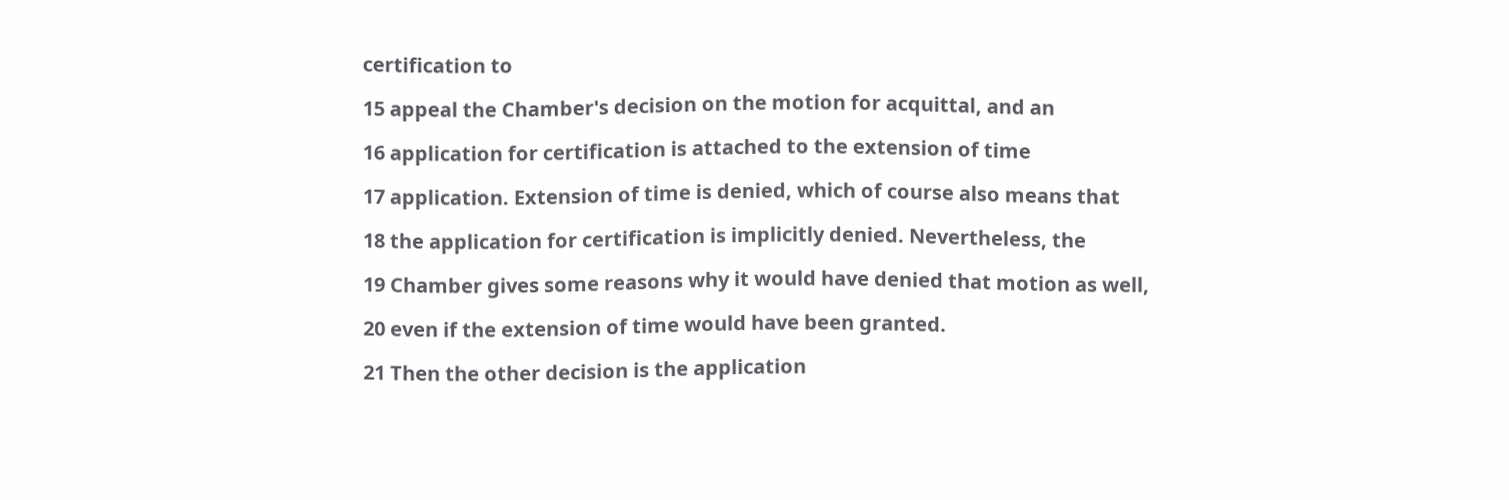certification to

15 appeal the Chamber's decision on the motion for acquittal, and an

16 application for certification is attached to the extension of time

17 application. Extension of time is denied, which of course also means that

18 the application for certification is implicitly denied. Nevertheless, the

19 Chamber gives some reasons why it would have denied that motion as well,

20 even if the extension of time would have been granted.

21 Then the other decision is the application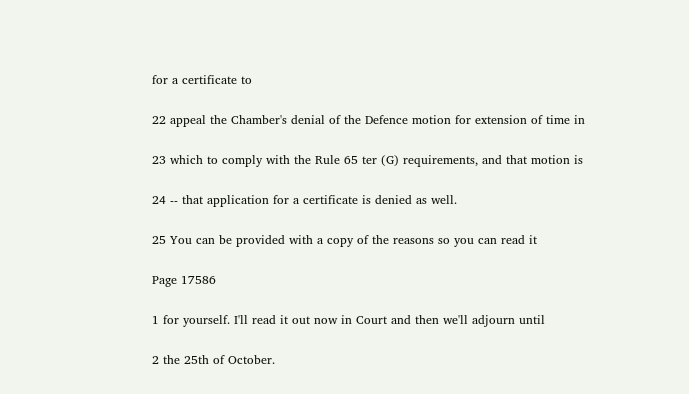for a certificate to

22 appeal the Chamber's denial of the Defence motion for extension of time in

23 which to comply with the Rule 65 ter (G) requirements, and that motion is

24 -- that application for a certificate is denied as well.

25 You can be provided with a copy of the reasons so you can read it

Page 17586

1 for yourself. I'll read it out now in Court and then we'll adjourn until

2 the 25th of October.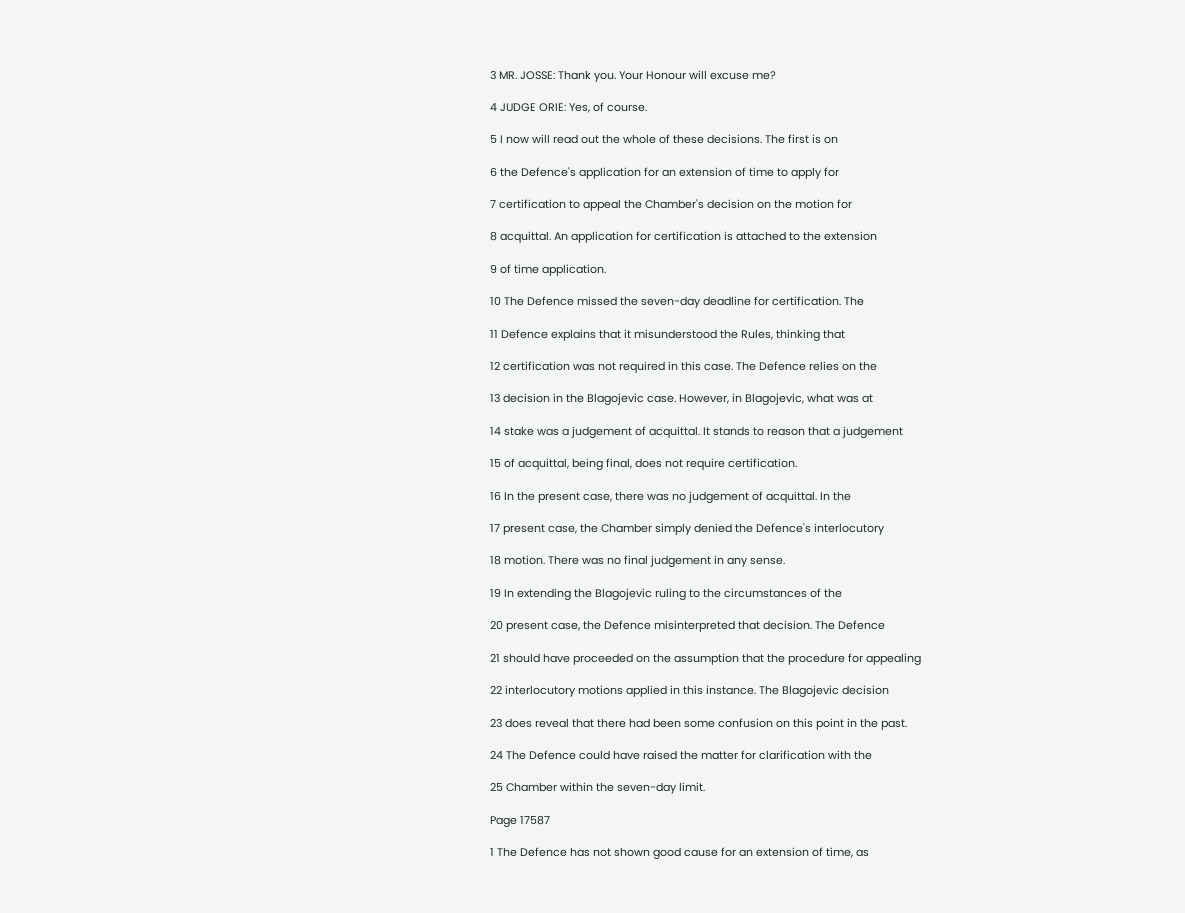3 MR. JOSSE: Thank you. Your Honour will excuse me?

4 JUDGE ORIE: Yes, of course.

5 I now will read out the whole of these decisions. The first is on

6 the Defence's application for an extension of time to apply for

7 certification to appeal the Chamber's decision on the motion for

8 acquittal. An application for certification is attached to the extension

9 of time application.

10 The Defence missed the seven-day deadline for certification. The

11 Defence explains that it misunderstood the Rules, thinking that

12 certification was not required in this case. The Defence relies on the

13 decision in the Blagojevic case. However, in Blagojevic, what was at

14 stake was a judgement of acquittal. It stands to reason that a judgement

15 of acquittal, being final, does not require certification.

16 In the present case, there was no judgement of acquittal. In the

17 present case, the Chamber simply denied the Defence's interlocutory

18 motion. There was no final judgement in any sense.

19 In extending the Blagojevic ruling to the circumstances of the

20 present case, the Defence misinterpreted that decision. The Defence

21 should have proceeded on the assumption that the procedure for appealing

22 interlocutory motions applied in this instance. The Blagojevic decision

23 does reveal that there had been some confusion on this point in the past.

24 The Defence could have raised the matter for clarification with the

25 Chamber within the seven-day limit.

Page 17587

1 The Defence has not shown good cause for an extension of time, as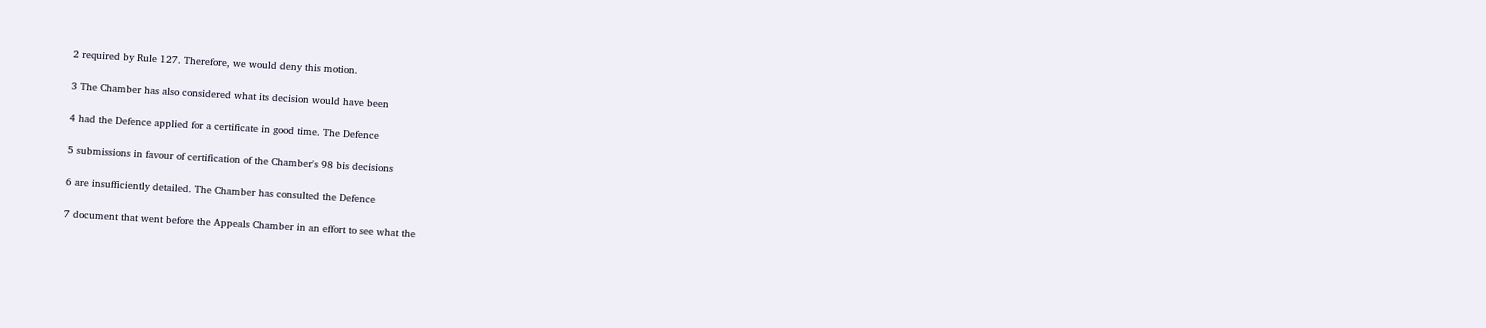2 required by Rule 127. Therefore, we would deny this motion.

3 The Chamber has also considered what its decision would have been

4 had the Defence applied for a certificate in good time. The Defence

5 submissions in favour of certification of the Chamber's 98 bis decisions

6 are insufficiently detailed. The Chamber has consulted the Defence

7 document that went before the Appeals Chamber in an effort to see what the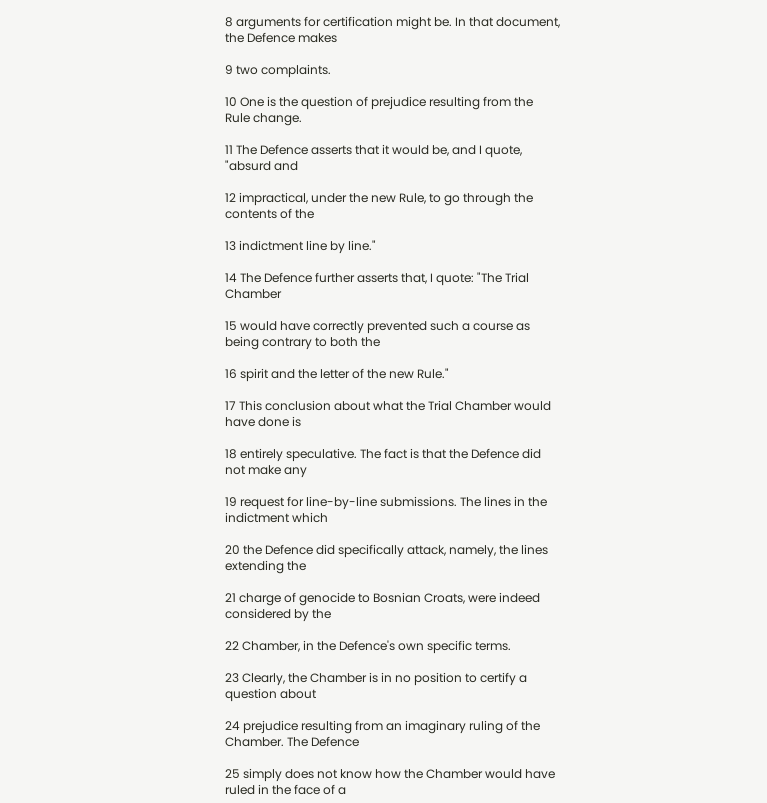8 arguments for certification might be. In that document, the Defence makes

9 two complaints.

10 One is the question of prejudice resulting from the Rule change.

11 The Defence asserts that it would be, and I quote, "absurd and

12 impractical, under the new Rule, to go through the contents of the

13 indictment line by line."

14 The Defence further asserts that, I quote: "The Trial Chamber

15 would have correctly prevented such a course as being contrary to both the

16 spirit and the letter of the new Rule."

17 This conclusion about what the Trial Chamber would have done is

18 entirely speculative. The fact is that the Defence did not make any

19 request for line-by-line submissions. The lines in the indictment which

20 the Defence did specifically attack, namely, the lines extending the

21 charge of genocide to Bosnian Croats, were indeed considered by the

22 Chamber, in the Defence's own specific terms.

23 Clearly, the Chamber is in no position to certify a question about

24 prejudice resulting from an imaginary ruling of the Chamber. The Defence

25 simply does not know how the Chamber would have ruled in the face of a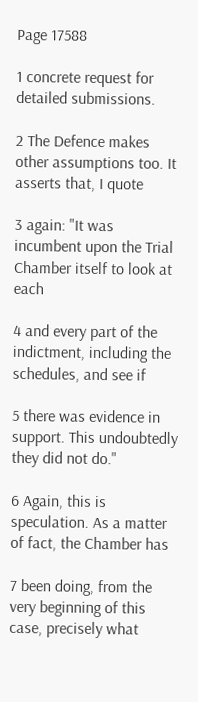Page 17588

1 concrete request for detailed submissions.

2 The Defence makes other assumptions too. It asserts that, I quote

3 again: "It was incumbent upon the Trial Chamber itself to look at each

4 and every part of the indictment, including the schedules, and see if

5 there was evidence in support. This undoubtedly they did not do."

6 Again, this is speculation. As a matter of fact, the Chamber has

7 been doing, from the very beginning of this case, precisely what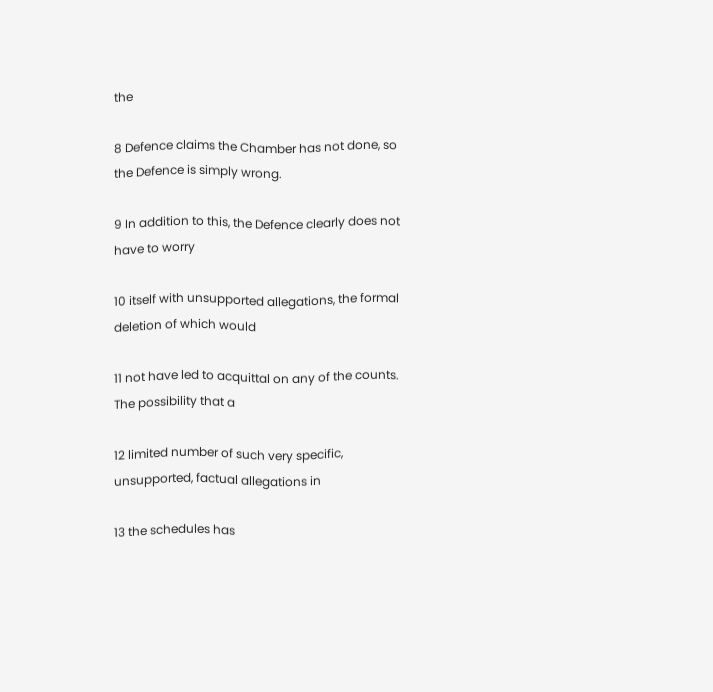the

8 Defence claims the Chamber has not done, so the Defence is simply wrong.

9 In addition to this, the Defence clearly does not have to worry

10 itself with unsupported allegations, the formal deletion of which would

11 not have led to acquittal on any of the counts. The possibility that a

12 limited number of such very specific, unsupported, factual allegations in

13 the schedules has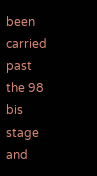been carried past the 98 bis stage and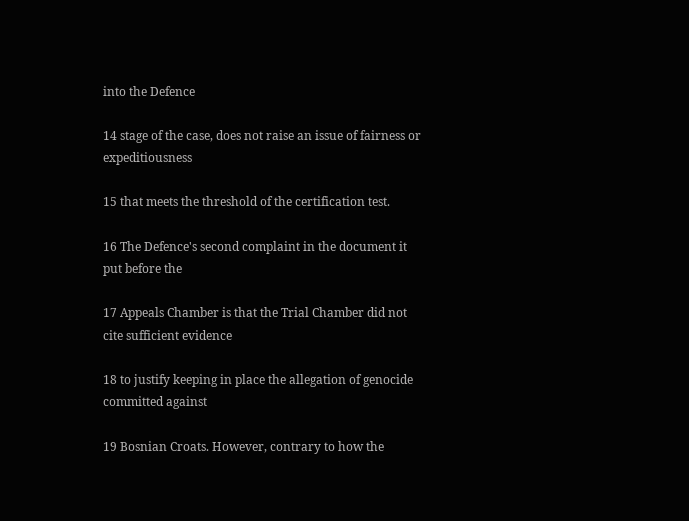into the Defence

14 stage of the case, does not raise an issue of fairness or expeditiousness

15 that meets the threshold of the certification test.

16 The Defence's second complaint in the document it put before the

17 Appeals Chamber is that the Trial Chamber did not cite sufficient evidence

18 to justify keeping in place the allegation of genocide committed against

19 Bosnian Croats. However, contrary to how the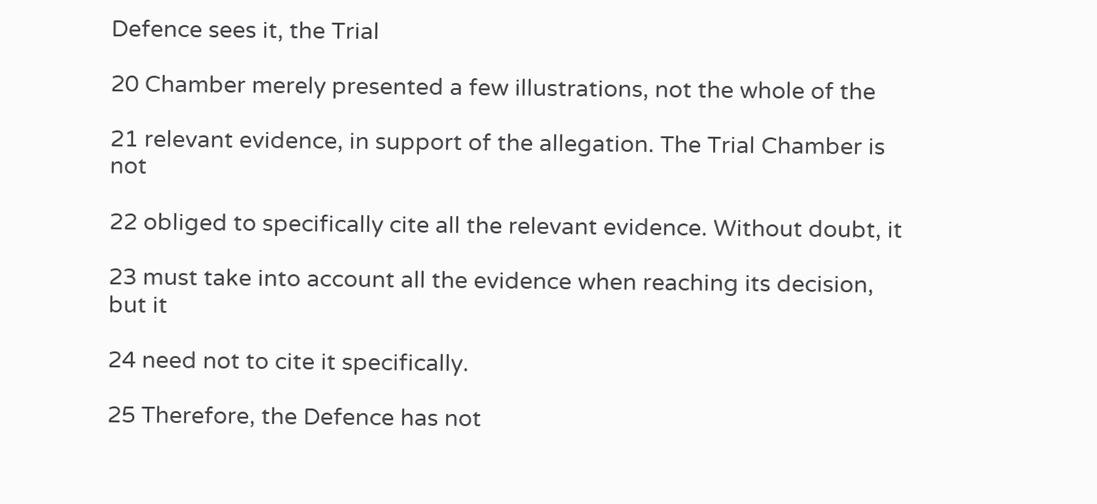Defence sees it, the Trial

20 Chamber merely presented a few illustrations, not the whole of the

21 relevant evidence, in support of the allegation. The Trial Chamber is not

22 obliged to specifically cite all the relevant evidence. Without doubt, it

23 must take into account all the evidence when reaching its decision, but it

24 need not to cite it specifically.

25 Therefore, the Defence has not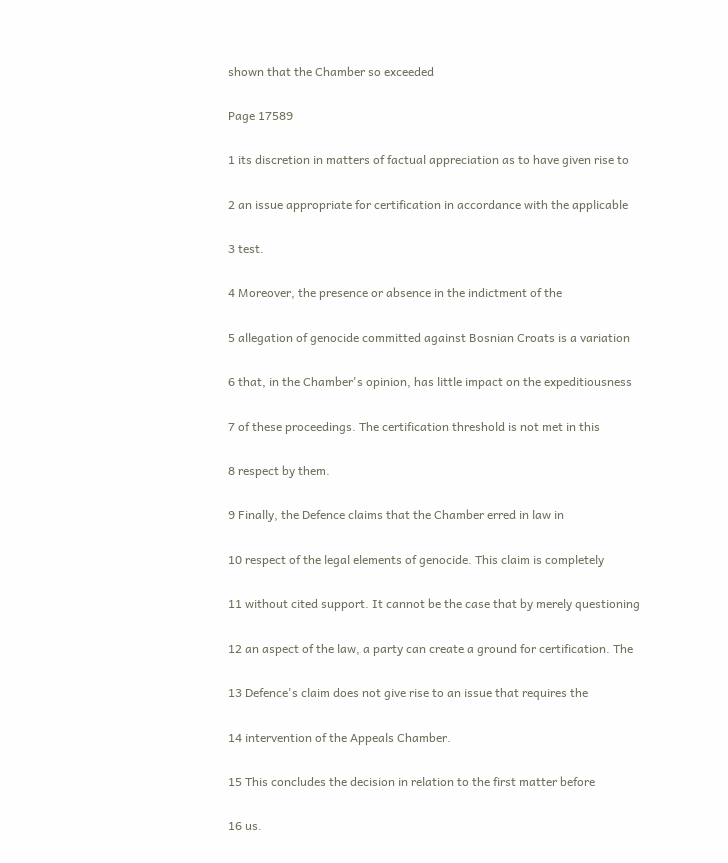shown that the Chamber so exceeded

Page 17589

1 its discretion in matters of factual appreciation as to have given rise to

2 an issue appropriate for certification in accordance with the applicable

3 test.

4 Moreover, the presence or absence in the indictment of the

5 allegation of genocide committed against Bosnian Croats is a variation

6 that, in the Chamber's opinion, has little impact on the expeditiousness

7 of these proceedings. The certification threshold is not met in this

8 respect by them.

9 Finally, the Defence claims that the Chamber erred in law in

10 respect of the legal elements of genocide. This claim is completely

11 without cited support. It cannot be the case that by merely questioning

12 an aspect of the law, a party can create a ground for certification. The

13 Defence's claim does not give rise to an issue that requires the

14 intervention of the Appeals Chamber.

15 This concludes the decision in relation to the first matter before

16 us.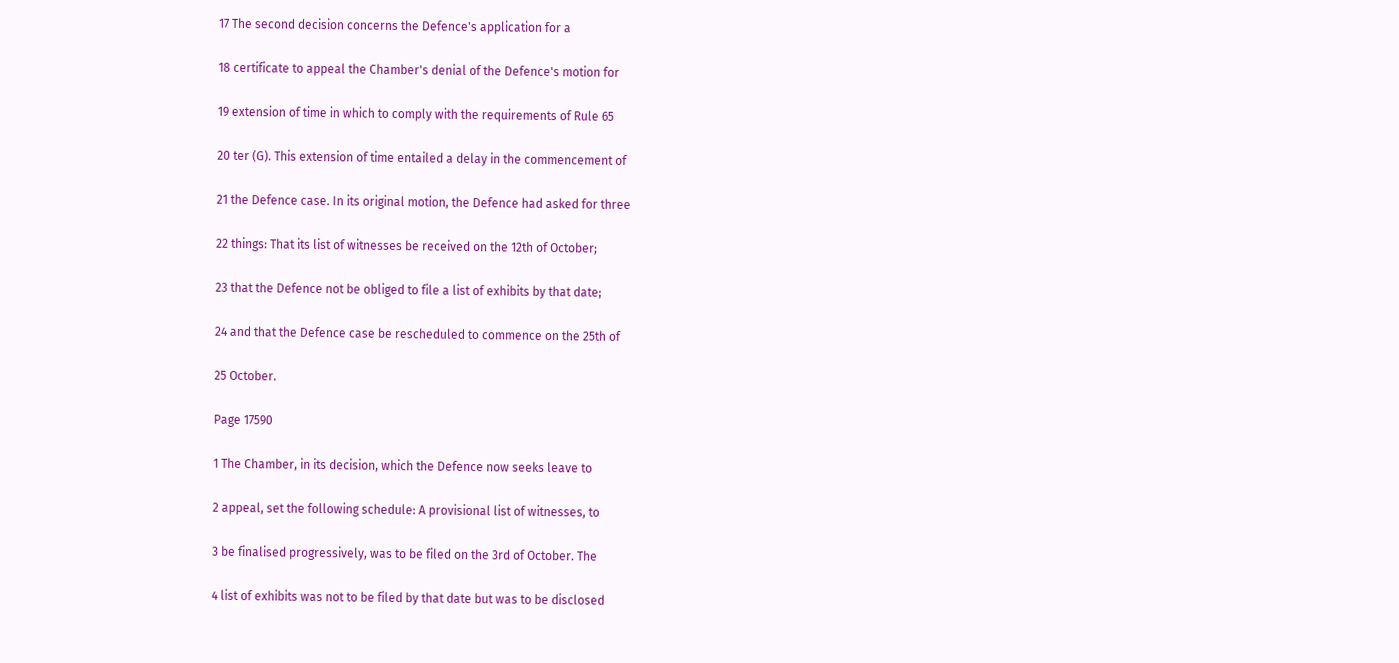17 The second decision concerns the Defence's application for a

18 certificate to appeal the Chamber's denial of the Defence's motion for

19 extension of time in which to comply with the requirements of Rule 65

20 ter (G). This extension of time entailed a delay in the commencement of

21 the Defence case. In its original motion, the Defence had asked for three

22 things: That its list of witnesses be received on the 12th of October;

23 that the Defence not be obliged to file a list of exhibits by that date;

24 and that the Defence case be rescheduled to commence on the 25th of

25 October.

Page 17590

1 The Chamber, in its decision, which the Defence now seeks leave to

2 appeal, set the following schedule: A provisional list of witnesses, to

3 be finalised progressively, was to be filed on the 3rd of October. The

4 list of exhibits was not to be filed by that date but was to be disclosed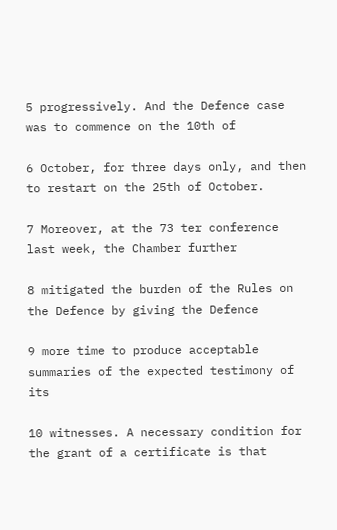5 progressively. And the Defence case was to commence on the 10th of

6 October, for three days only, and then to restart on the 25th of October.

7 Moreover, at the 73 ter conference last week, the Chamber further

8 mitigated the burden of the Rules on the Defence by giving the Defence

9 more time to produce acceptable summaries of the expected testimony of its

10 witnesses. A necessary condition for the grant of a certificate is that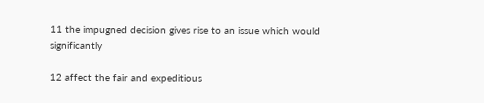11 the impugned decision gives rise to an issue which would significantly

12 affect the fair and expeditious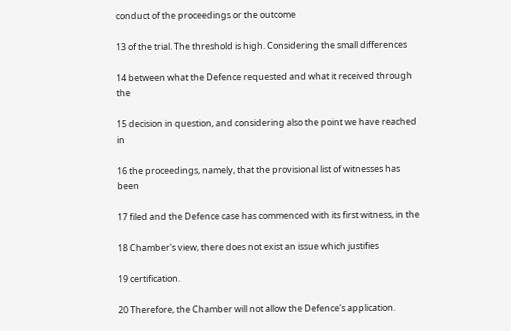conduct of the proceedings or the outcome

13 of the trial. The threshold is high. Considering the small differences

14 between what the Defence requested and what it received through the

15 decision in question, and considering also the point we have reached in

16 the proceedings, namely, that the provisional list of witnesses has been

17 filed and the Defence case has commenced with its first witness, in the

18 Chamber's view, there does not exist an issue which justifies

19 certification.

20 Therefore, the Chamber will not allow the Defence's application.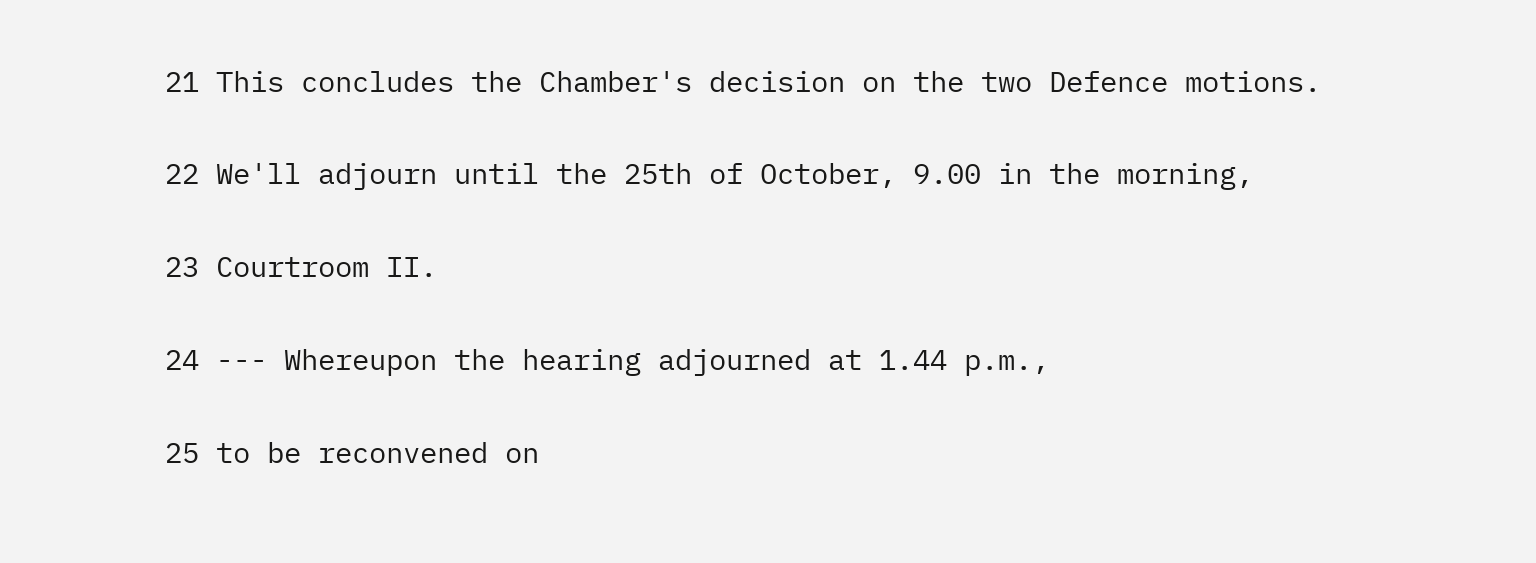21 This concludes the Chamber's decision on the two Defence motions.

22 We'll adjourn until the 25th of October, 9.00 in the morning,

23 Courtroom II.

24 --- Whereupon the hearing adjourned at 1.44 p.m.,

25 to be reconvened on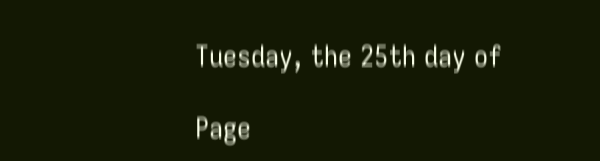Tuesday, the 25th day of

Page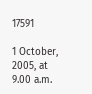17591

1 October, 2005, at 9.00 a.m.